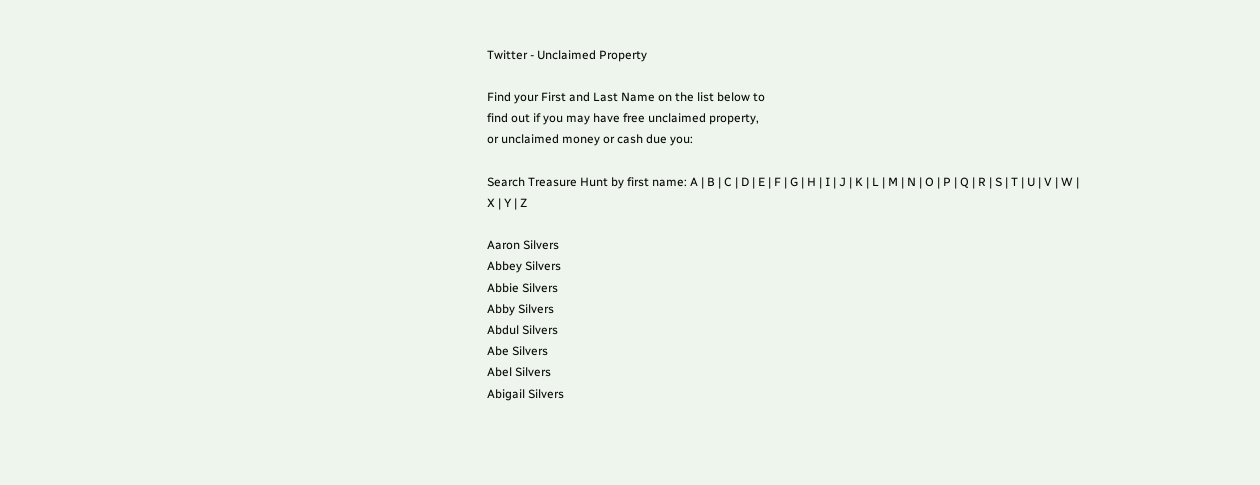Twitter - Unclaimed Property

Find your First and Last Name on the list below to
find out if you may have free unclaimed property,
or unclaimed money or cash due you:

Search Treasure Hunt by first name: A | B | C | D | E | F | G | H | I | J | K | L | M | N | O | P | Q | R | S | T | U | V | W | X | Y | Z

Aaron Silvers
Abbey Silvers
Abbie Silvers
Abby Silvers
Abdul Silvers
Abe Silvers
Abel Silvers
Abigail Silvers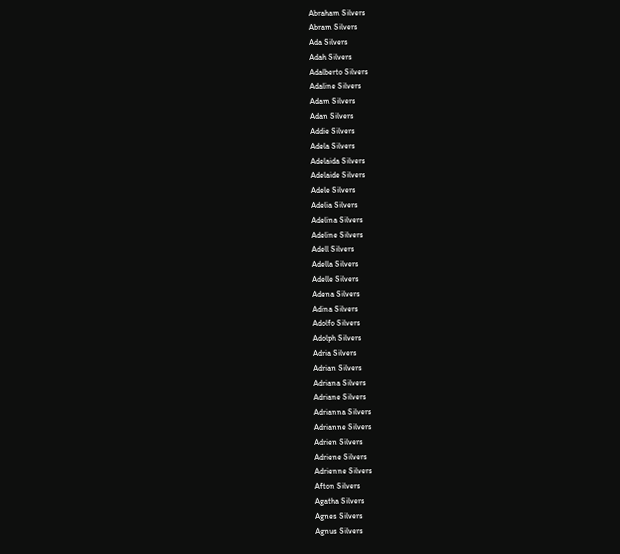Abraham Silvers
Abram Silvers
Ada Silvers
Adah Silvers
Adalberto Silvers
Adaline Silvers
Adam Silvers
Adan Silvers
Addie Silvers
Adela Silvers
Adelaida Silvers
Adelaide Silvers
Adele Silvers
Adelia Silvers
Adelina Silvers
Adeline Silvers
Adell Silvers
Adella Silvers
Adelle Silvers
Adena Silvers
Adina Silvers
Adolfo Silvers
Adolph Silvers
Adria Silvers
Adrian Silvers
Adriana Silvers
Adriane Silvers
Adrianna Silvers
Adrianne Silvers
Adrien Silvers
Adriene Silvers
Adrienne Silvers
Afton Silvers
Agatha Silvers
Agnes Silvers
Agnus Silvers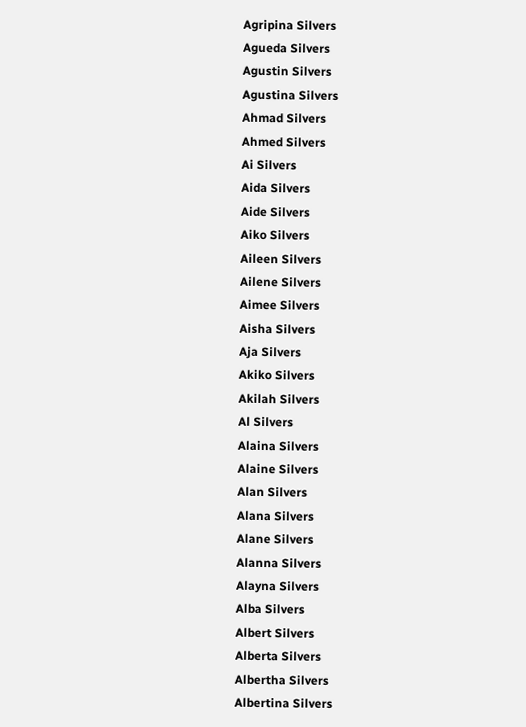Agripina Silvers
Agueda Silvers
Agustin Silvers
Agustina Silvers
Ahmad Silvers
Ahmed Silvers
Ai Silvers
Aida Silvers
Aide Silvers
Aiko Silvers
Aileen Silvers
Ailene Silvers
Aimee Silvers
Aisha Silvers
Aja Silvers
Akiko Silvers
Akilah Silvers
Al Silvers
Alaina Silvers
Alaine Silvers
Alan Silvers
Alana Silvers
Alane Silvers
Alanna Silvers
Alayna Silvers
Alba Silvers
Albert Silvers
Alberta Silvers
Albertha Silvers
Albertina Silvers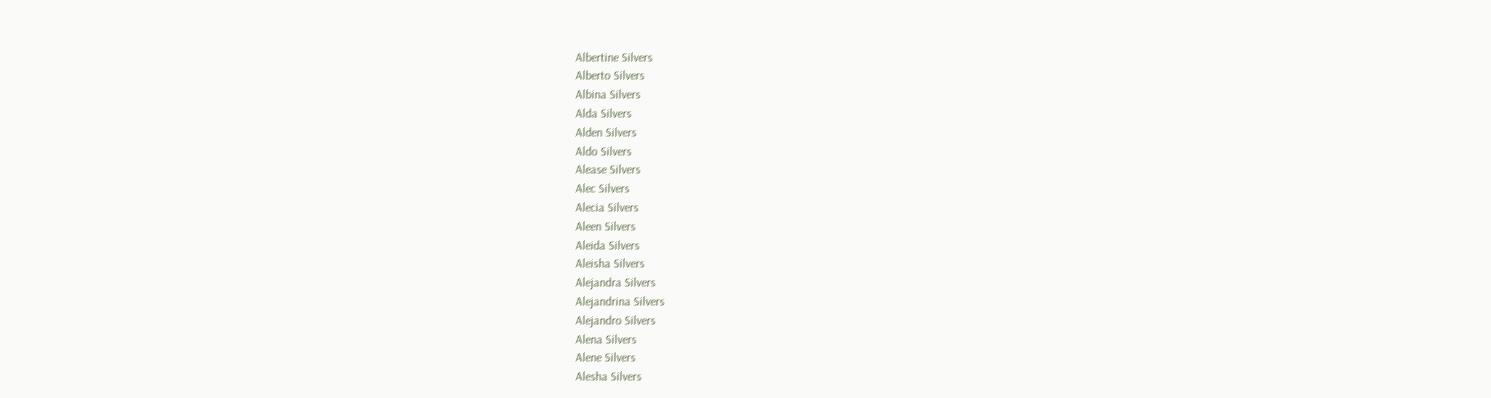Albertine Silvers
Alberto Silvers
Albina Silvers
Alda Silvers
Alden Silvers
Aldo Silvers
Alease Silvers
Alec Silvers
Alecia Silvers
Aleen Silvers
Aleida Silvers
Aleisha Silvers
Alejandra Silvers
Alejandrina Silvers
Alejandro Silvers
Alena Silvers
Alene Silvers
Alesha Silvers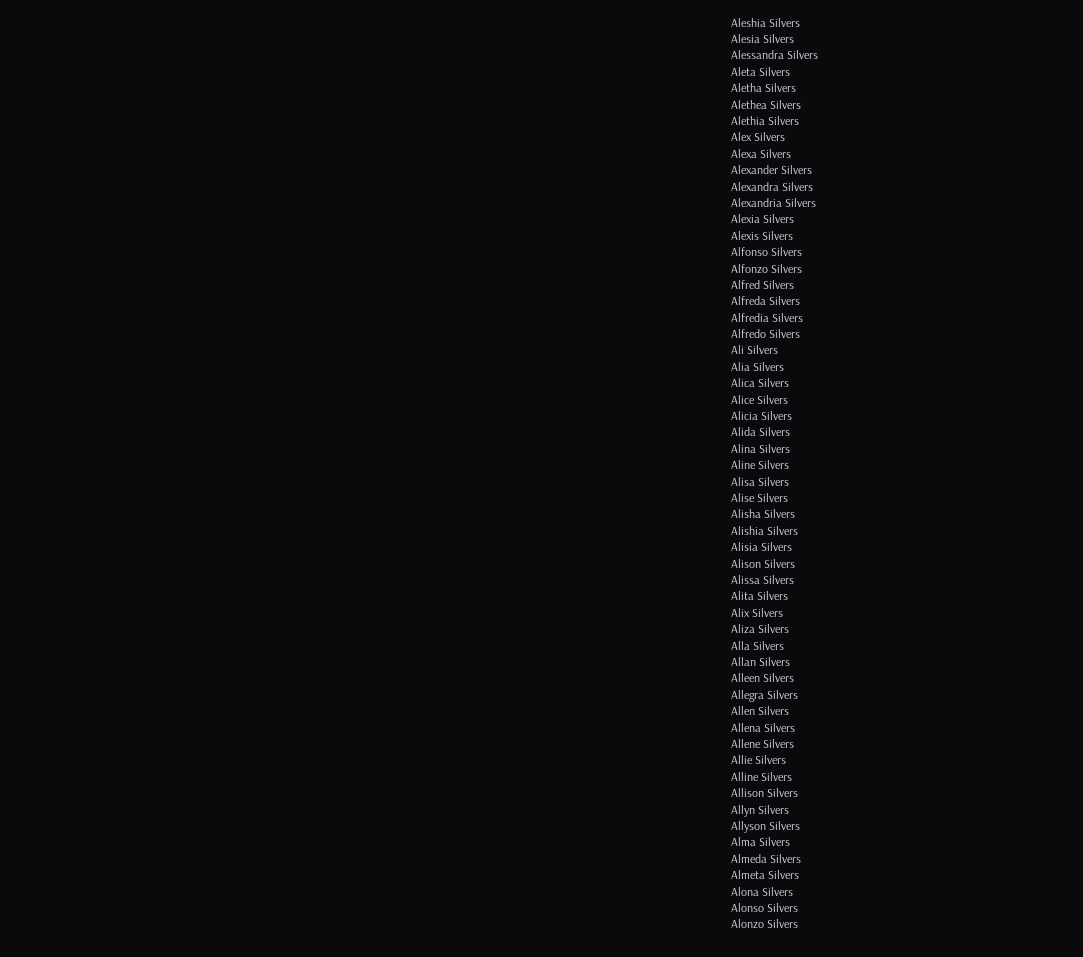Aleshia Silvers
Alesia Silvers
Alessandra Silvers
Aleta Silvers
Aletha Silvers
Alethea Silvers
Alethia Silvers
Alex Silvers
Alexa Silvers
Alexander Silvers
Alexandra Silvers
Alexandria Silvers
Alexia Silvers
Alexis Silvers
Alfonso Silvers
Alfonzo Silvers
Alfred Silvers
Alfreda Silvers
Alfredia Silvers
Alfredo Silvers
Ali Silvers
Alia Silvers
Alica Silvers
Alice Silvers
Alicia Silvers
Alida Silvers
Alina Silvers
Aline Silvers
Alisa Silvers
Alise Silvers
Alisha Silvers
Alishia Silvers
Alisia Silvers
Alison Silvers
Alissa Silvers
Alita Silvers
Alix Silvers
Aliza Silvers
Alla Silvers
Allan Silvers
Alleen Silvers
Allegra Silvers
Allen Silvers
Allena Silvers
Allene Silvers
Allie Silvers
Alline Silvers
Allison Silvers
Allyn Silvers
Allyson Silvers
Alma Silvers
Almeda Silvers
Almeta Silvers
Alona Silvers
Alonso Silvers
Alonzo Silvers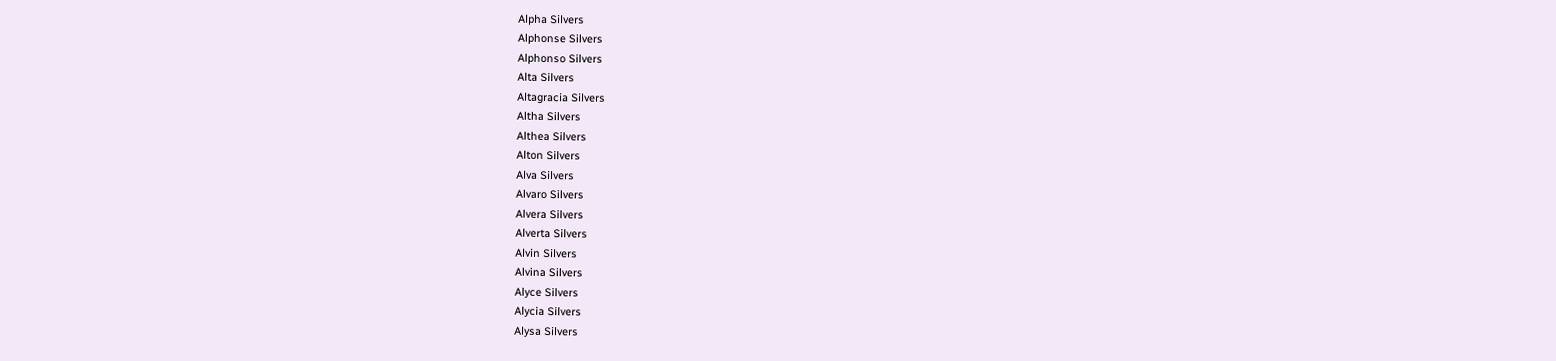Alpha Silvers
Alphonse Silvers
Alphonso Silvers
Alta Silvers
Altagracia Silvers
Altha Silvers
Althea Silvers
Alton Silvers
Alva Silvers
Alvaro Silvers
Alvera Silvers
Alverta Silvers
Alvin Silvers
Alvina Silvers
Alyce Silvers
Alycia Silvers
Alysa Silvers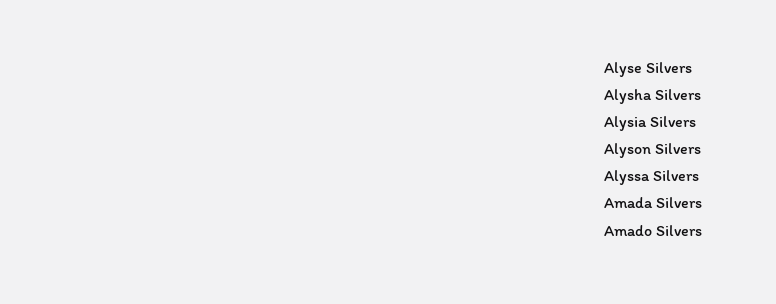Alyse Silvers
Alysha Silvers
Alysia Silvers
Alyson Silvers
Alyssa Silvers
Amada Silvers
Amado Silvers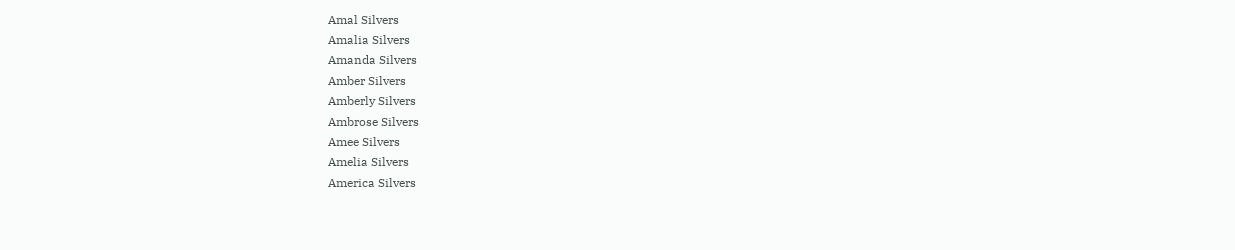Amal Silvers
Amalia Silvers
Amanda Silvers
Amber Silvers
Amberly Silvers
Ambrose Silvers
Amee Silvers
Amelia Silvers
America Silvers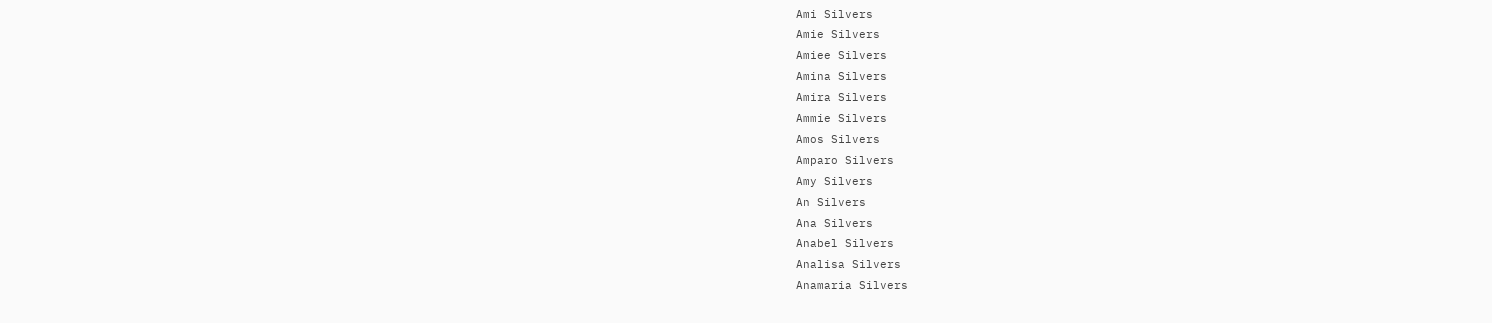Ami Silvers
Amie Silvers
Amiee Silvers
Amina Silvers
Amira Silvers
Ammie Silvers
Amos Silvers
Amparo Silvers
Amy Silvers
An Silvers
Ana Silvers
Anabel Silvers
Analisa Silvers
Anamaria Silvers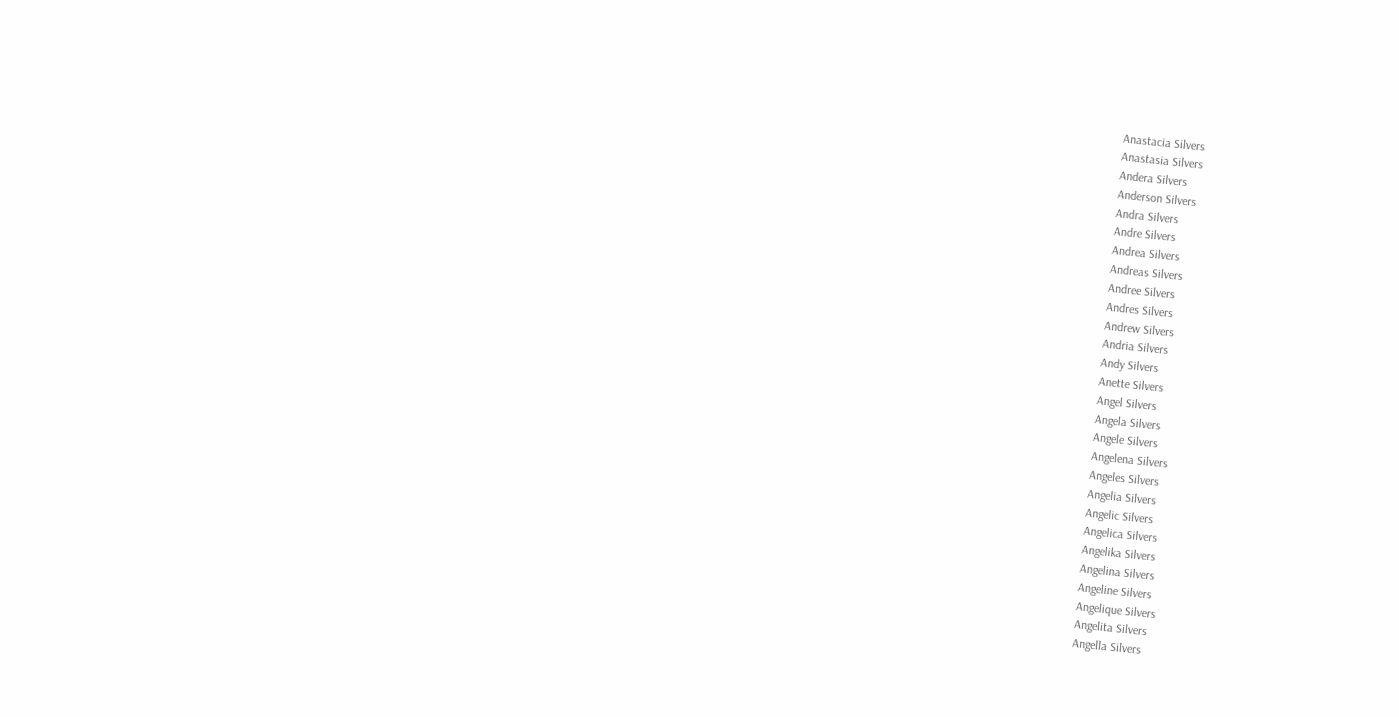Anastacia Silvers
Anastasia Silvers
Andera Silvers
Anderson Silvers
Andra Silvers
Andre Silvers
Andrea Silvers
Andreas Silvers
Andree Silvers
Andres Silvers
Andrew Silvers
Andria Silvers
Andy Silvers
Anette Silvers
Angel Silvers
Angela Silvers
Angele Silvers
Angelena Silvers
Angeles Silvers
Angelia Silvers
Angelic Silvers
Angelica Silvers
Angelika Silvers
Angelina Silvers
Angeline Silvers
Angelique Silvers
Angelita Silvers
Angella Silvers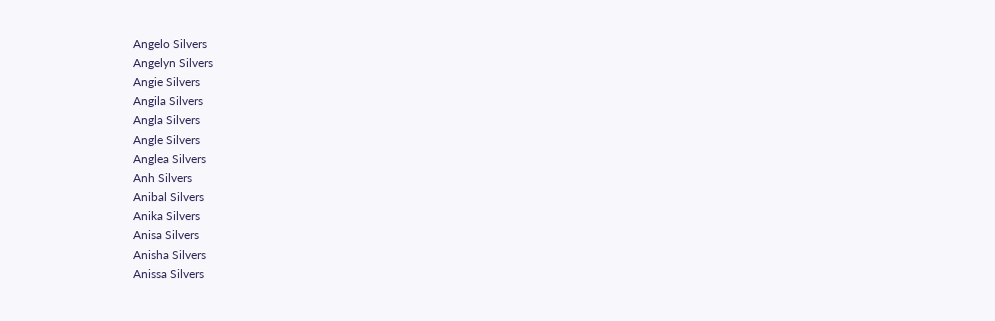Angelo Silvers
Angelyn Silvers
Angie Silvers
Angila Silvers
Angla Silvers
Angle Silvers
Anglea Silvers
Anh Silvers
Anibal Silvers
Anika Silvers
Anisa Silvers
Anisha Silvers
Anissa Silvers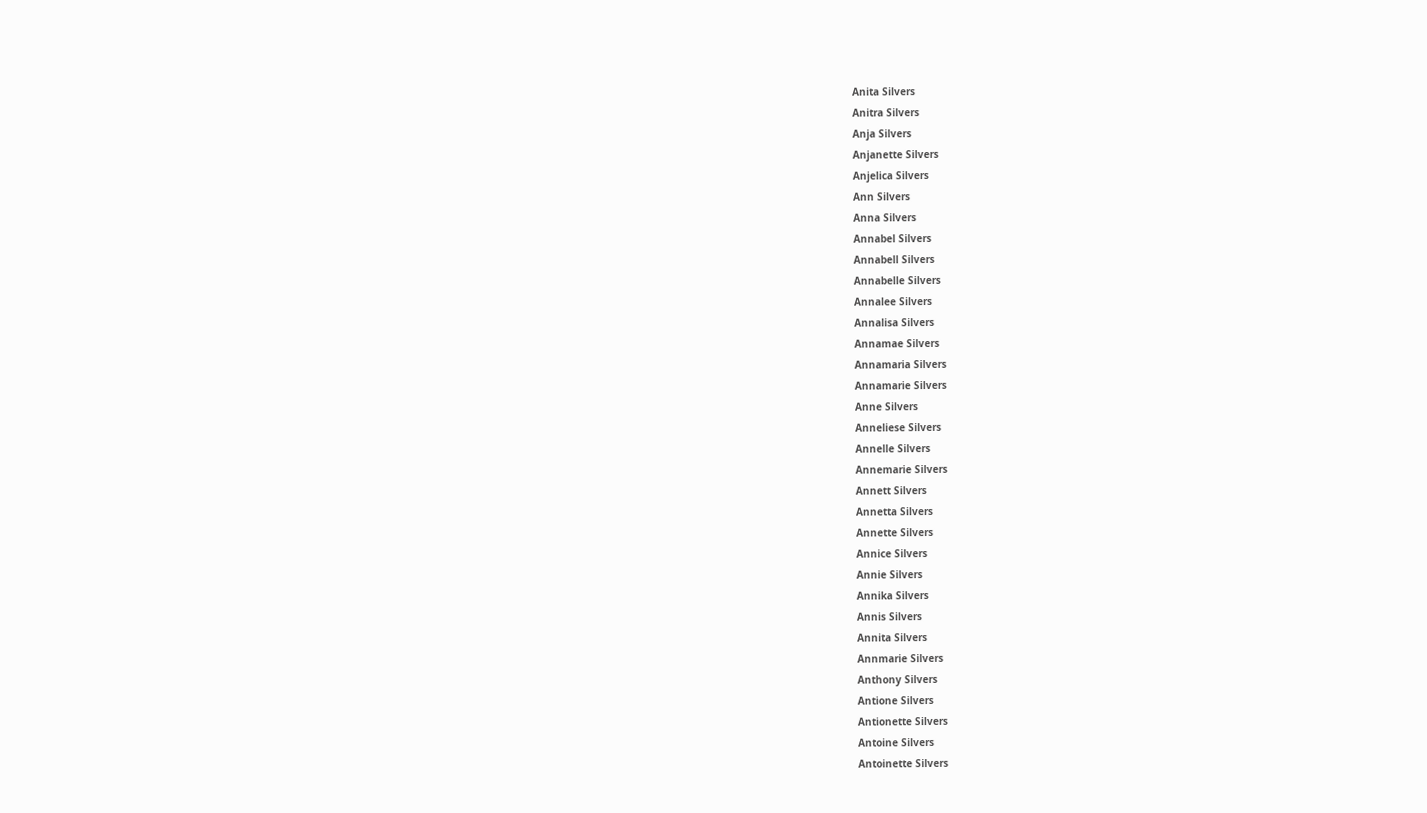Anita Silvers
Anitra Silvers
Anja Silvers
Anjanette Silvers
Anjelica Silvers
Ann Silvers
Anna Silvers
Annabel Silvers
Annabell Silvers
Annabelle Silvers
Annalee Silvers
Annalisa Silvers
Annamae Silvers
Annamaria Silvers
Annamarie Silvers
Anne Silvers
Anneliese Silvers
Annelle Silvers
Annemarie Silvers
Annett Silvers
Annetta Silvers
Annette Silvers
Annice Silvers
Annie Silvers
Annika Silvers
Annis Silvers
Annita Silvers
Annmarie Silvers
Anthony Silvers
Antione Silvers
Antionette Silvers
Antoine Silvers
Antoinette Silvers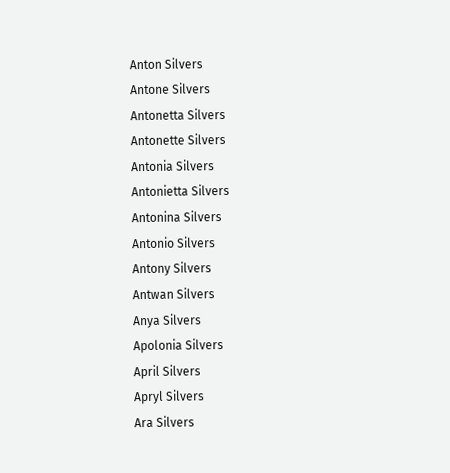Anton Silvers
Antone Silvers
Antonetta Silvers
Antonette Silvers
Antonia Silvers
Antonietta Silvers
Antonina Silvers
Antonio Silvers
Antony Silvers
Antwan Silvers
Anya Silvers
Apolonia Silvers
April Silvers
Apryl Silvers
Ara Silvers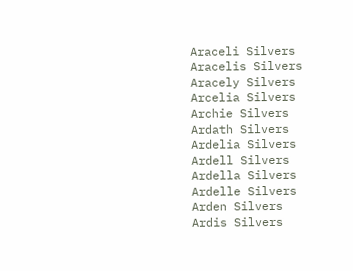Araceli Silvers
Aracelis Silvers
Aracely Silvers
Arcelia Silvers
Archie Silvers
Ardath Silvers
Ardelia Silvers
Ardell Silvers
Ardella Silvers
Ardelle Silvers
Arden Silvers
Ardis Silvers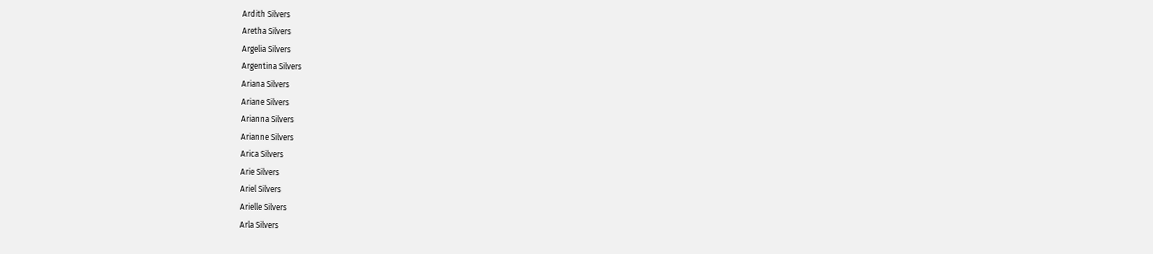Ardith Silvers
Aretha Silvers
Argelia Silvers
Argentina Silvers
Ariana Silvers
Ariane Silvers
Arianna Silvers
Arianne Silvers
Arica Silvers
Arie Silvers
Ariel Silvers
Arielle Silvers
Arla Silvers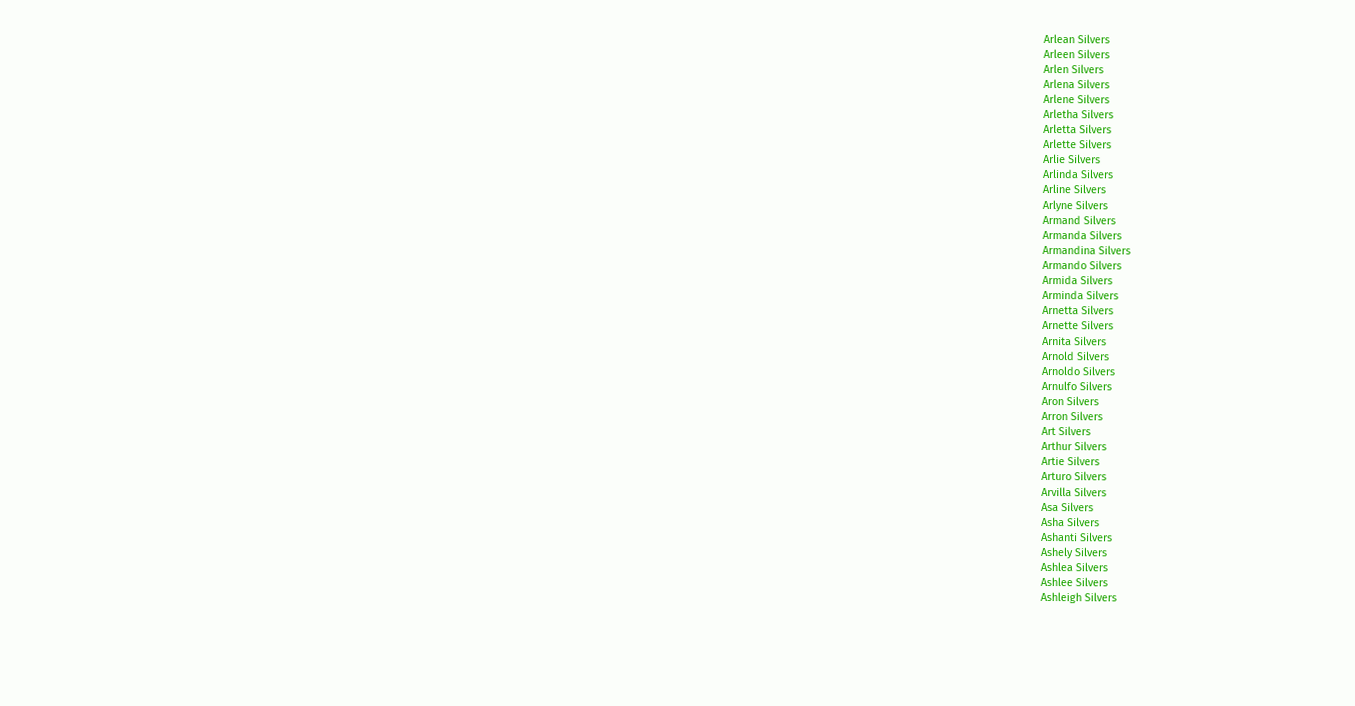Arlean Silvers
Arleen Silvers
Arlen Silvers
Arlena Silvers
Arlene Silvers
Arletha Silvers
Arletta Silvers
Arlette Silvers
Arlie Silvers
Arlinda Silvers
Arline Silvers
Arlyne Silvers
Armand Silvers
Armanda Silvers
Armandina Silvers
Armando Silvers
Armida Silvers
Arminda Silvers
Arnetta Silvers
Arnette Silvers
Arnita Silvers
Arnold Silvers
Arnoldo Silvers
Arnulfo Silvers
Aron Silvers
Arron Silvers
Art Silvers
Arthur Silvers
Artie Silvers
Arturo Silvers
Arvilla Silvers
Asa Silvers
Asha Silvers
Ashanti Silvers
Ashely Silvers
Ashlea Silvers
Ashlee Silvers
Ashleigh Silvers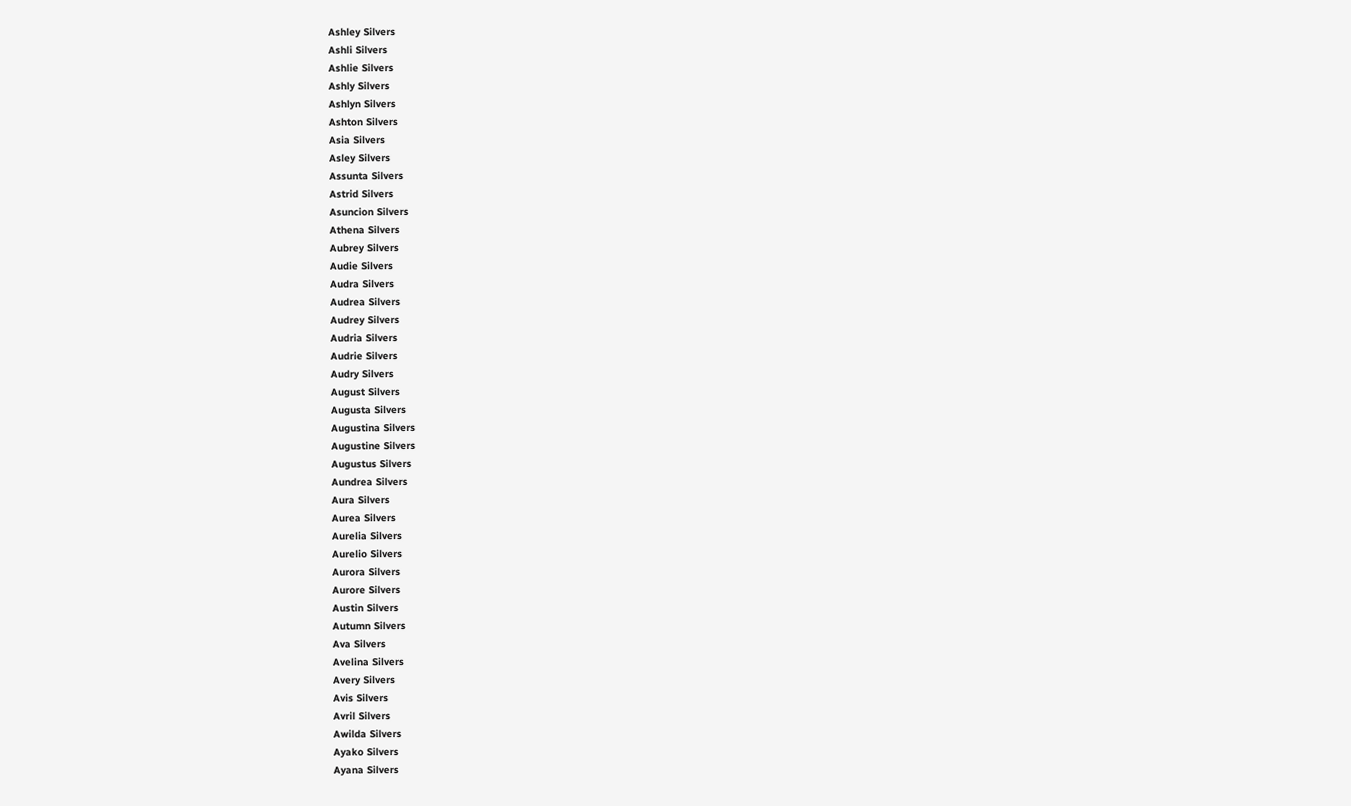Ashley Silvers
Ashli Silvers
Ashlie Silvers
Ashly Silvers
Ashlyn Silvers
Ashton Silvers
Asia Silvers
Asley Silvers
Assunta Silvers
Astrid Silvers
Asuncion Silvers
Athena Silvers
Aubrey Silvers
Audie Silvers
Audra Silvers
Audrea Silvers
Audrey Silvers
Audria Silvers
Audrie Silvers
Audry Silvers
August Silvers
Augusta Silvers
Augustina Silvers
Augustine Silvers
Augustus Silvers
Aundrea Silvers
Aura Silvers
Aurea Silvers
Aurelia Silvers
Aurelio Silvers
Aurora Silvers
Aurore Silvers
Austin Silvers
Autumn Silvers
Ava Silvers
Avelina Silvers
Avery Silvers
Avis Silvers
Avril Silvers
Awilda Silvers
Ayako Silvers
Ayana Silvers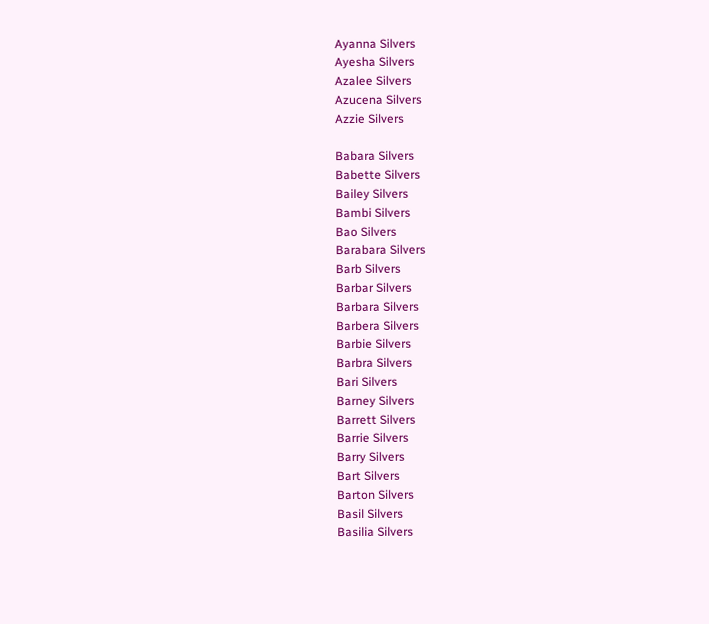Ayanna Silvers
Ayesha Silvers
Azalee Silvers
Azucena Silvers
Azzie Silvers

Babara Silvers
Babette Silvers
Bailey Silvers
Bambi Silvers
Bao Silvers
Barabara Silvers
Barb Silvers
Barbar Silvers
Barbara Silvers
Barbera Silvers
Barbie Silvers
Barbra Silvers
Bari Silvers
Barney Silvers
Barrett Silvers
Barrie Silvers
Barry Silvers
Bart Silvers
Barton Silvers
Basil Silvers
Basilia Silvers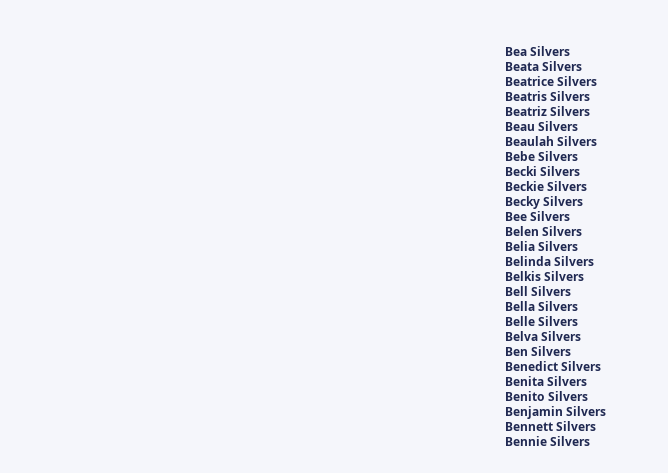Bea Silvers
Beata Silvers
Beatrice Silvers
Beatris Silvers
Beatriz Silvers
Beau Silvers
Beaulah Silvers
Bebe Silvers
Becki Silvers
Beckie Silvers
Becky Silvers
Bee Silvers
Belen Silvers
Belia Silvers
Belinda Silvers
Belkis Silvers
Bell Silvers
Bella Silvers
Belle Silvers
Belva Silvers
Ben Silvers
Benedict Silvers
Benita Silvers
Benito Silvers
Benjamin Silvers
Bennett Silvers
Bennie Silvers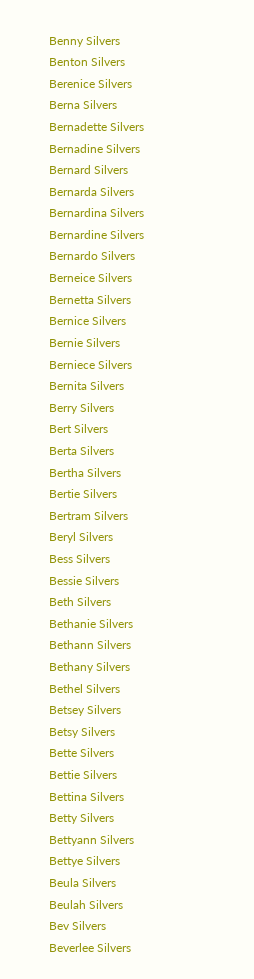Benny Silvers
Benton Silvers
Berenice Silvers
Berna Silvers
Bernadette Silvers
Bernadine Silvers
Bernard Silvers
Bernarda Silvers
Bernardina Silvers
Bernardine Silvers
Bernardo Silvers
Berneice Silvers
Bernetta Silvers
Bernice Silvers
Bernie Silvers
Berniece Silvers
Bernita Silvers
Berry Silvers
Bert Silvers
Berta Silvers
Bertha Silvers
Bertie Silvers
Bertram Silvers
Beryl Silvers
Bess Silvers
Bessie Silvers
Beth Silvers
Bethanie Silvers
Bethann Silvers
Bethany Silvers
Bethel Silvers
Betsey Silvers
Betsy Silvers
Bette Silvers
Bettie Silvers
Bettina Silvers
Betty Silvers
Bettyann Silvers
Bettye Silvers
Beula Silvers
Beulah Silvers
Bev Silvers
Beverlee Silvers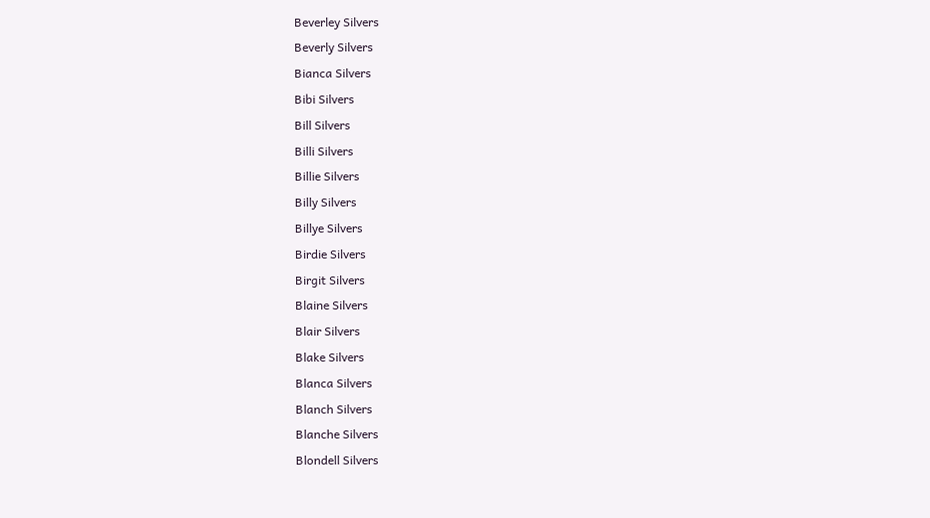Beverley Silvers
Beverly Silvers
Bianca Silvers
Bibi Silvers
Bill Silvers
Billi Silvers
Billie Silvers
Billy Silvers
Billye Silvers
Birdie Silvers
Birgit Silvers
Blaine Silvers
Blair Silvers
Blake Silvers
Blanca Silvers
Blanch Silvers
Blanche Silvers
Blondell Silvers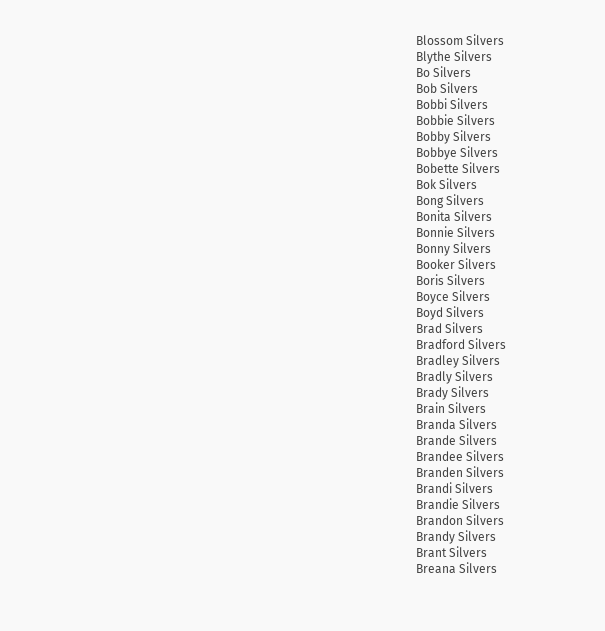Blossom Silvers
Blythe Silvers
Bo Silvers
Bob Silvers
Bobbi Silvers
Bobbie Silvers
Bobby Silvers
Bobbye Silvers
Bobette Silvers
Bok Silvers
Bong Silvers
Bonita Silvers
Bonnie Silvers
Bonny Silvers
Booker Silvers
Boris Silvers
Boyce Silvers
Boyd Silvers
Brad Silvers
Bradford Silvers
Bradley Silvers
Bradly Silvers
Brady Silvers
Brain Silvers
Branda Silvers
Brande Silvers
Brandee Silvers
Branden Silvers
Brandi Silvers
Brandie Silvers
Brandon Silvers
Brandy Silvers
Brant Silvers
Breana Silvers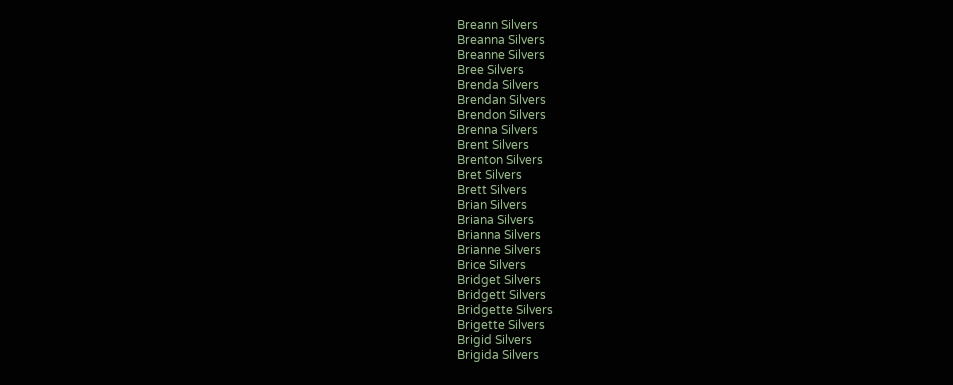Breann Silvers
Breanna Silvers
Breanne Silvers
Bree Silvers
Brenda Silvers
Brendan Silvers
Brendon Silvers
Brenna Silvers
Brent Silvers
Brenton Silvers
Bret Silvers
Brett Silvers
Brian Silvers
Briana Silvers
Brianna Silvers
Brianne Silvers
Brice Silvers
Bridget Silvers
Bridgett Silvers
Bridgette Silvers
Brigette Silvers
Brigid Silvers
Brigida Silvers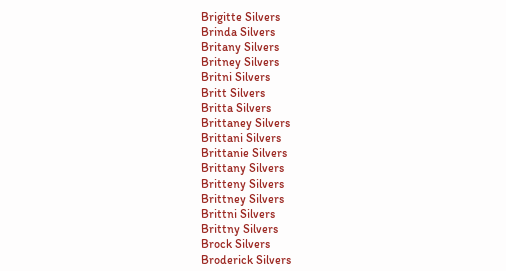Brigitte Silvers
Brinda Silvers
Britany Silvers
Britney Silvers
Britni Silvers
Britt Silvers
Britta Silvers
Brittaney Silvers
Brittani Silvers
Brittanie Silvers
Brittany Silvers
Britteny Silvers
Brittney Silvers
Brittni Silvers
Brittny Silvers
Brock Silvers
Broderick Silvers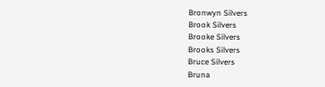Bronwyn Silvers
Brook Silvers
Brooke Silvers
Brooks Silvers
Bruce Silvers
Bruna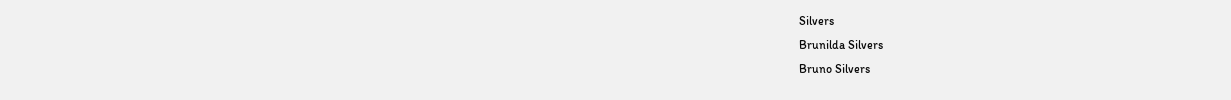Silvers
Brunilda Silvers
Bruno Silvers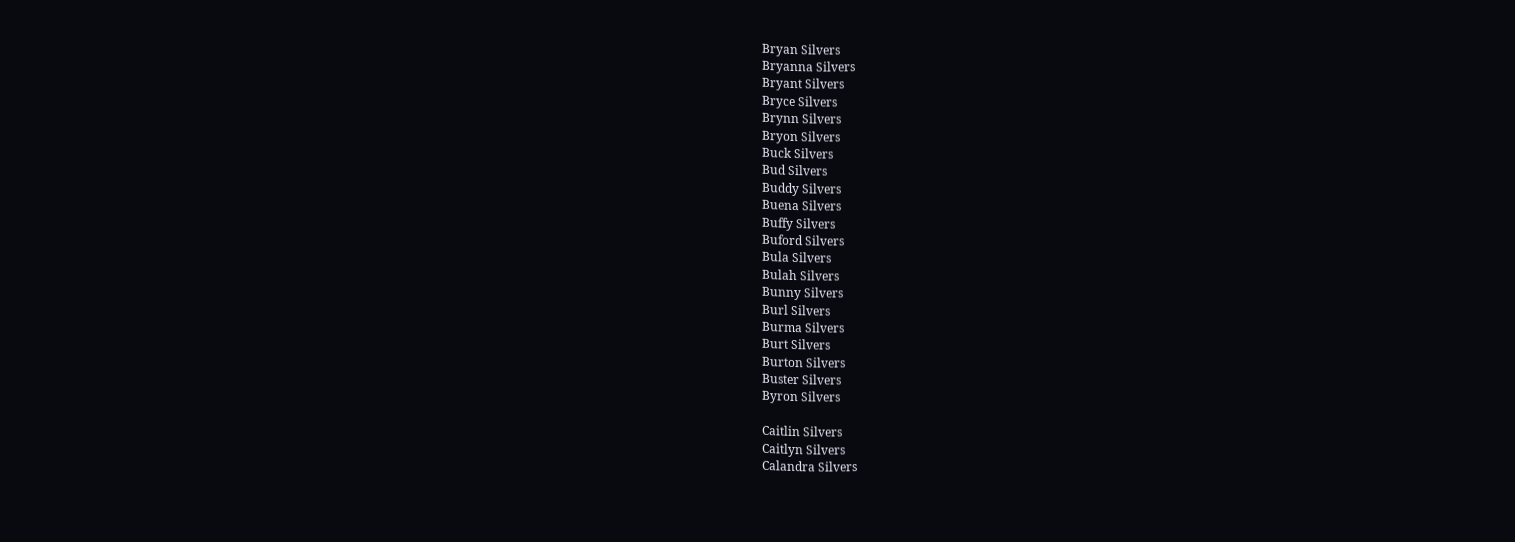Bryan Silvers
Bryanna Silvers
Bryant Silvers
Bryce Silvers
Brynn Silvers
Bryon Silvers
Buck Silvers
Bud Silvers
Buddy Silvers
Buena Silvers
Buffy Silvers
Buford Silvers
Bula Silvers
Bulah Silvers
Bunny Silvers
Burl Silvers
Burma Silvers
Burt Silvers
Burton Silvers
Buster Silvers
Byron Silvers

Caitlin Silvers
Caitlyn Silvers
Calandra Silvers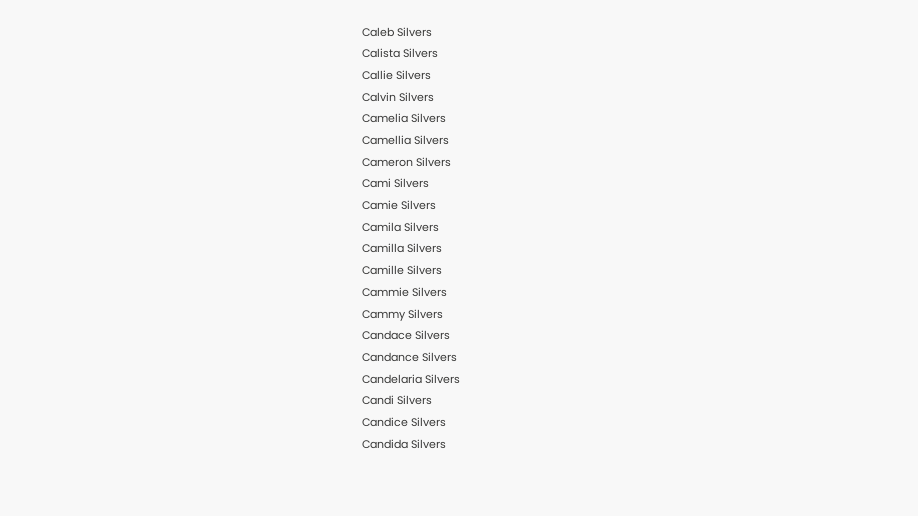Caleb Silvers
Calista Silvers
Callie Silvers
Calvin Silvers
Camelia Silvers
Camellia Silvers
Cameron Silvers
Cami Silvers
Camie Silvers
Camila Silvers
Camilla Silvers
Camille Silvers
Cammie Silvers
Cammy Silvers
Candace Silvers
Candance Silvers
Candelaria Silvers
Candi Silvers
Candice Silvers
Candida Silvers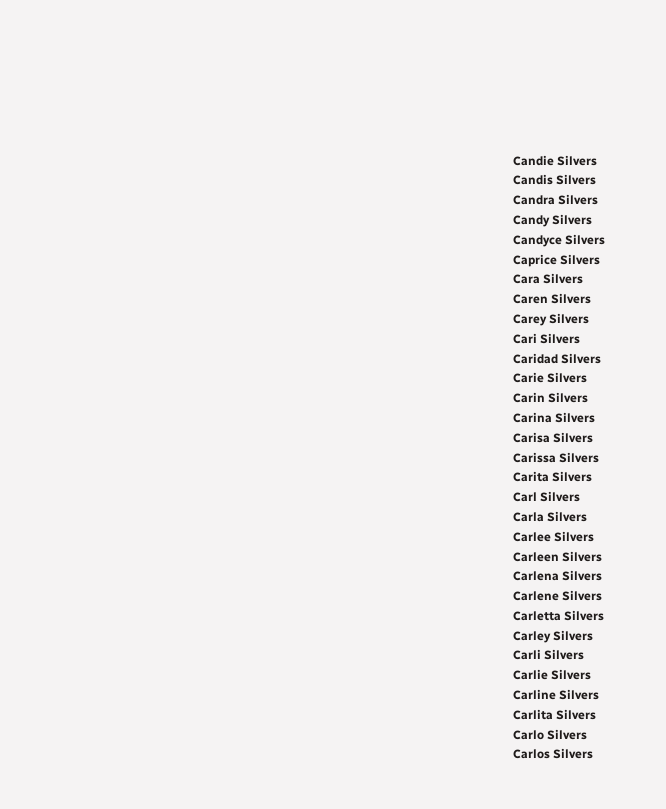Candie Silvers
Candis Silvers
Candra Silvers
Candy Silvers
Candyce Silvers
Caprice Silvers
Cara Silvers
Caren Silvers
Carey Silvers
Cari Silvers
Caridad Silvers
Carie Silvers
Carin Silvers
Carina Silvers
Carisa Silvers
Carissa Silvers
Carita Silvers
Carl Silvers
Carla Silvers
Carlee Silvers
Carleen Silvers
Carlena Silvers
Carlene Silvers
Carletta Silvers
Carley Silvers
Carli Silvers
Carlie Silvers
Carline Silvers
Carlita Silvers
Carlo Silvers
Carlos Silvers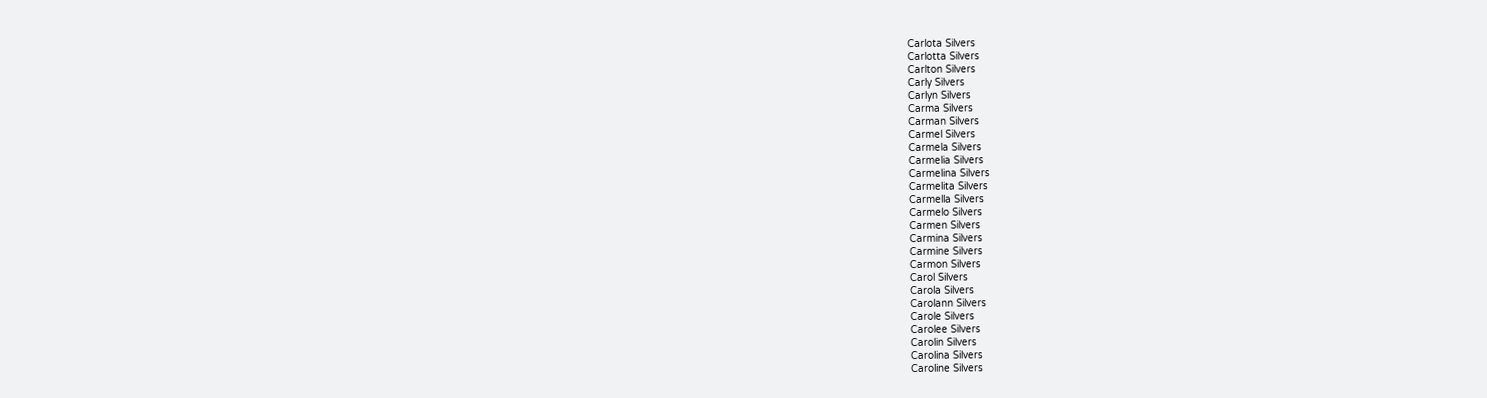Carlota Silvers
Carlotta Silvers
Carlton Silvers
Carly Silvers
Carlyn Silvers
Carma Silvers
Carman Silvers
Carmel Silvers
Carmela Silvers
Carmelia Silvers
Carmelina Silvers
Carmelita Silvers
Carmella Silvers
Carmelo Silvers
Carmen Silvers
Carmina Silvers
Carmine Silvers
Carmon Silvers
Carol Silvers
Carola Silvers
Carolann Silvers
Carole Silvers
Carolee Silvers
Carolin Silvers
Carolina Silvers
Caroline Silvers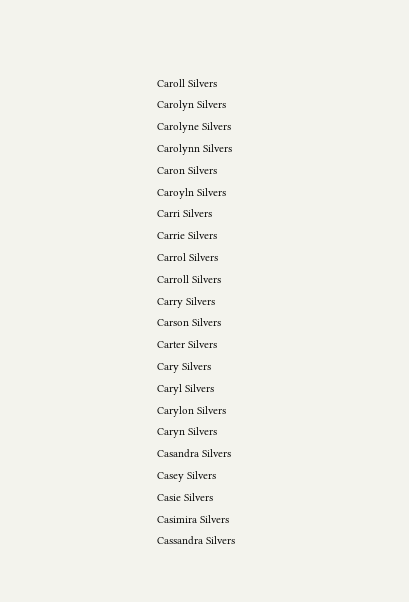Caroll Silvers
Carolyn Silvers
Carolyne Silvers
Carolynn Silvers
Caron Silvers
Caroyln Silvers
Carri Silvers
Carrie Silvers
Carrol Silvers
Carroll Silvers
Carry Silvers
Carson Silvers
Carter Silvers
Cary Silvers
Caryl Silvers
Carylon Silvers
Caryn Silvers
Casandra Silvers
Casey Silvers
Casie Silvers
Casimira Silvers
Cassandra Silvers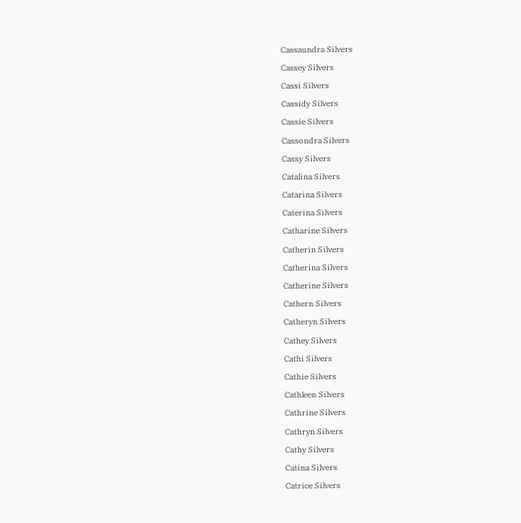Cassaundra Silvers
Cassey Silvers
Cassi Silvers
Cassidy Silvers
Cassie Silvers
Cassondra Silvers
Cassy Silvers
Catalina Silvers
Catarina Silvers
Caterina Silvers
Catharine Silvers
Catherin Silvers
Catherina Silvers
Catherine Silvers
Cathern Silvers
Catheryn Silvers
Cathey Silvers
Cathi Silvers
Cathie Silvers
Cathleen Silvers
Cathrine Silvers
Cathryn Silvers
Cathy Silvers
Catina Silvers
Catrice Silvers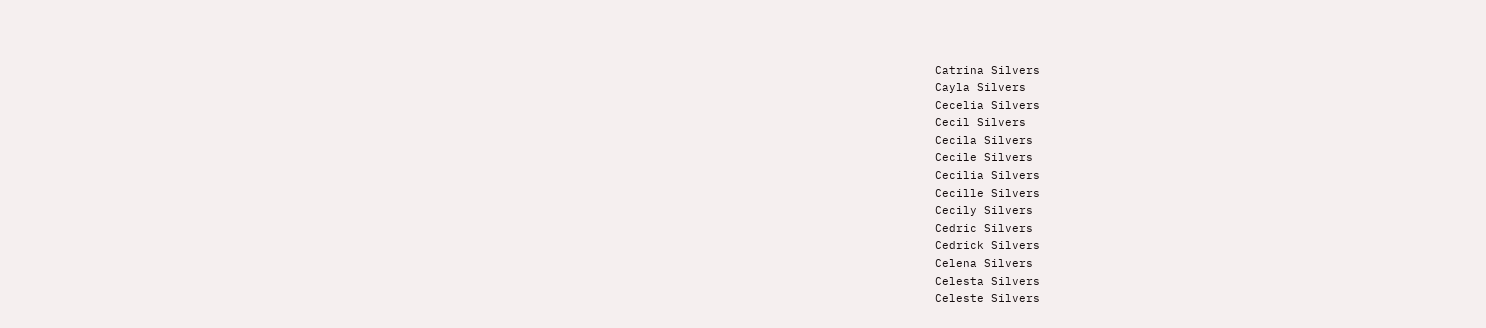Catrina Silvers
Cayla Silvers
Cecelia Silvers
Cecil Silvers
Cecila Silvers
Cecile Silvers
Cecilia Silvers
Cecille Silvers
Cecily Silvers
Cedric Silvers
Cedrick Silvers
Celena Silvers
Celesta Silvers
Celeste Silvers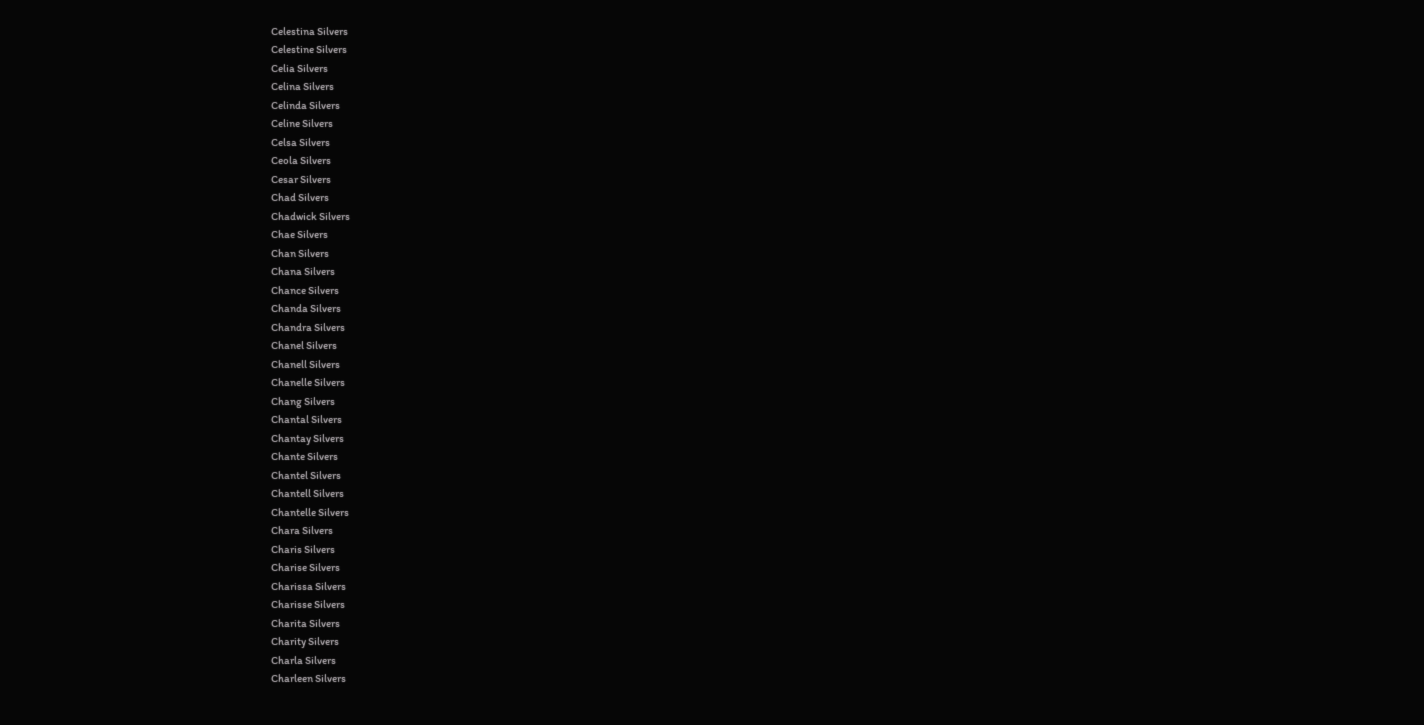Celestina Silvers
Celestine Silvers
Celia Silvers
Celina Silvers
Celinda Silvers
Celine Silvers
Celsa Silvers
Ceola Silvers
Cesar Silvers
Chad Silvers
Chadwick Silvers
Chae Silvers
Chan Silvers
Chana Silvers
Chance Silvers
Chanda Silvers
Chandra Silvers
Chanel Silvers
Chanell Silvers
Chanelle Silvers
Chang Silvers
Chantal Silvers
Chantay Silvers
Chante Silvers
Chantel Silvers
Chantell Silvers
Chantelle Silvers
Chara Silvers
Charis Silvers
Charise Silvers
Charissa Silvers
Charisse Silvers
Charita Silvers
Charity Silvers
Charla Silvers
Charleen Silvers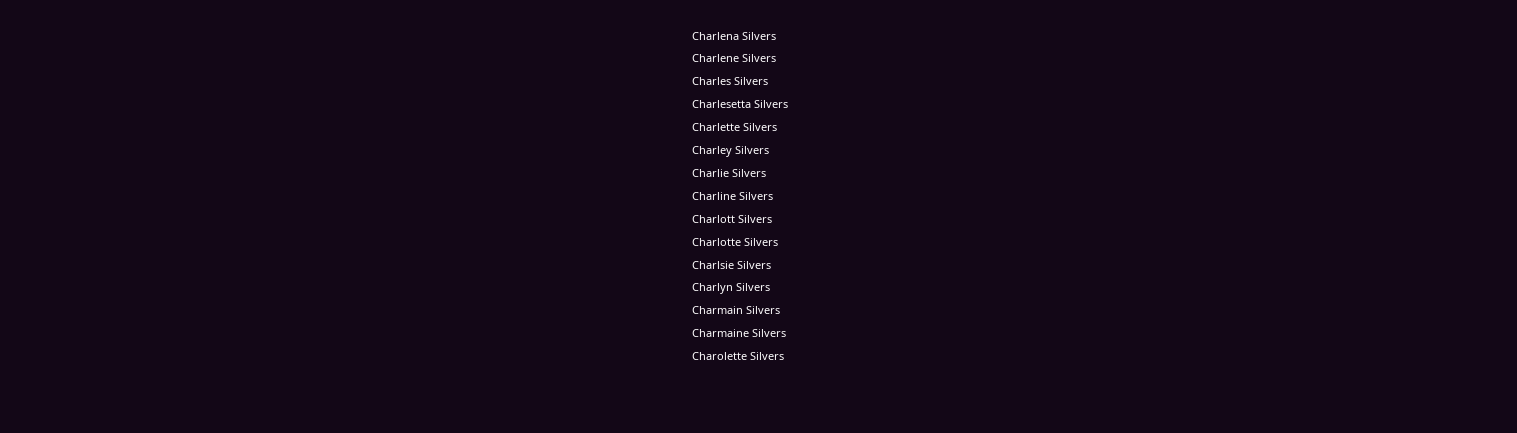Charlena Silvers
Charlene Silvers
Charles Silvers
Charlesetta Silvers
Charlette Silvers
Charley Silvers
Charlie Silvers
Charline Silvers
Charlott Silvers
Charlotte Silvers
Charlsie Silvers
Charlyn Silvers
Charmain Silvers
Charmaine Silvers
Charolette Silvers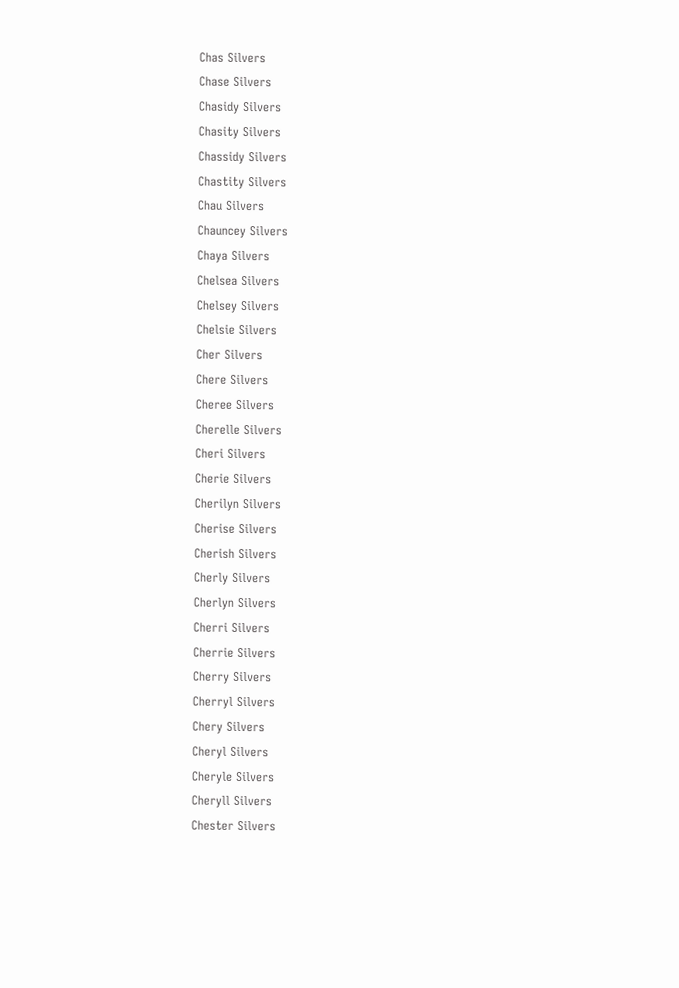Chas Silvers
Chase Silvers
Chasidy Silvers
Chasity Silvers
Chassidy Silvers
Chastity Silvers
Chau Silvers
Chauncey Silvers
Chaya Silvers
Chelsea Silvers
Chelsey Silvers
Chelsie Silvers
Cher Silvers
Chere Silvers
Cheree Silvers
Cherelle Silvers
Cheri Silvers
Cherie Silvers
Cherilyn Silvers
Cherise Silvers
Cherish Silvers
Cherly Silvers
Cherlyn Silvers
Cherri Silvers
Cherrie Silvers
Cherry Silvers
Cherryl Silvers
Chery Silvers
Cheryl Silvers
Cheryle Silvers
Cheryll Silvers
Chester Silvers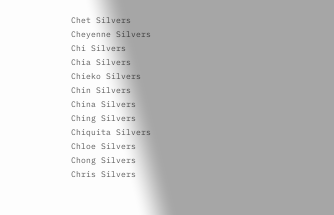Chet Silvers
Cheyenne Silvers
Chi Silvers
Chia Silvers
Chieko Silvers
Chin Silvers
China Silvers
Ching Silvers
Chiquita Silvers
Chloe Silvers
Chong Silvers
Chris Silvers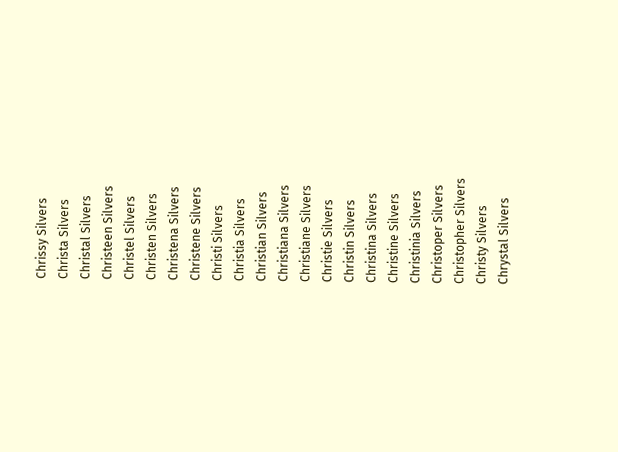Chrissy Silvers
Christa Silvers
Christal Silvers
Christeen Silvers
Christel Silvers
Christen Silvers
Christena Silvers
Christene Silvers
Christi Silvers
Christia Silvers
Christian Silvers
Christiana Silvers
Christiane Silvers
Christie Silvers
Christin Silvers
Christina Silvers
Christine Silvers
Christinia Silvers
Christoper Silvers
Christopher Silvers
Christy Silvers
Chrystal Silvers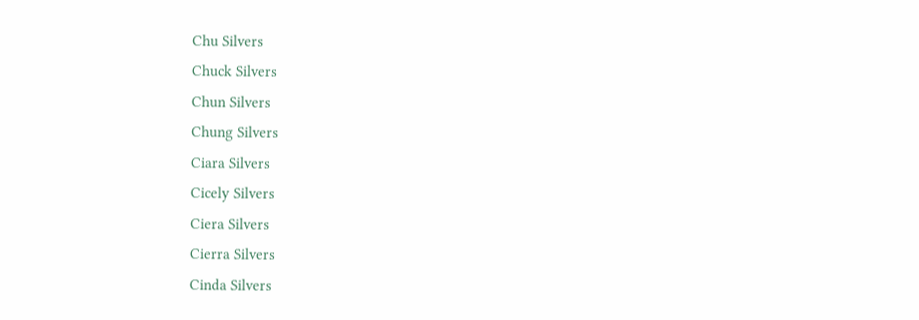Chu Silvers
Chuck Silvers
Chun Silvers
Chung Silvers
Ciara Silvers
Cicely Silvers
Ciera Silvers
Cierra Silvers
Cinda Silvers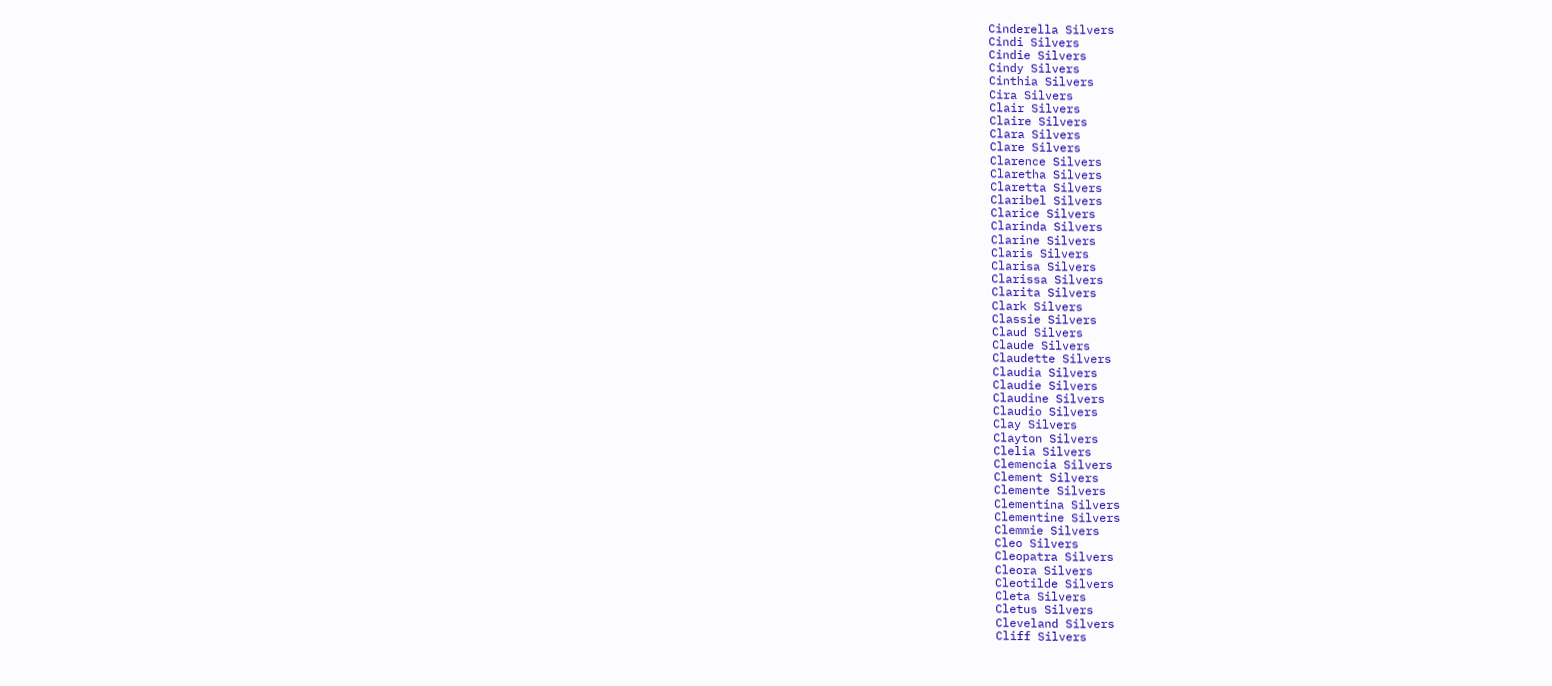Cinderella Silvers
Cindi Silvers
Cindie Silvers
Cindy Silvers
Cinthia Silvers
Cira Silvers
Clair Silvers
Claire Silvers
Clara Silvers
Clare Silvers
Clarence Silvers
Claretha Silvers
Claretta Silvers
Claribel Silvers
Clarice Silvers
Clarinda Silvers
Clarine Silvers
Claris Silvers
Clarisa Silvers
Clarissa Silvers
Clarita Silvers
Clark Silvers
Classie Silvers
Claud Silvers
Claude Silvers
Claudette Silvers
Claudia Silvers
Claudie Silvers
Claudine Silvers
Claudio Silvers
Clay Silvers
Clayton Silvers
Clelia Silvers
Clemencia Silvers
Clement Silvers
Clemente Silvers
Clementina Silvers
Clementine Silvers
Clemmie Silvers
Cleo Silvers
Cleopatra Silvers
Cleora Silvers
Cleotilde Silvers
Cleta Silvers
Cletus Silvers
Cleveland Silvers
Cliff Silvers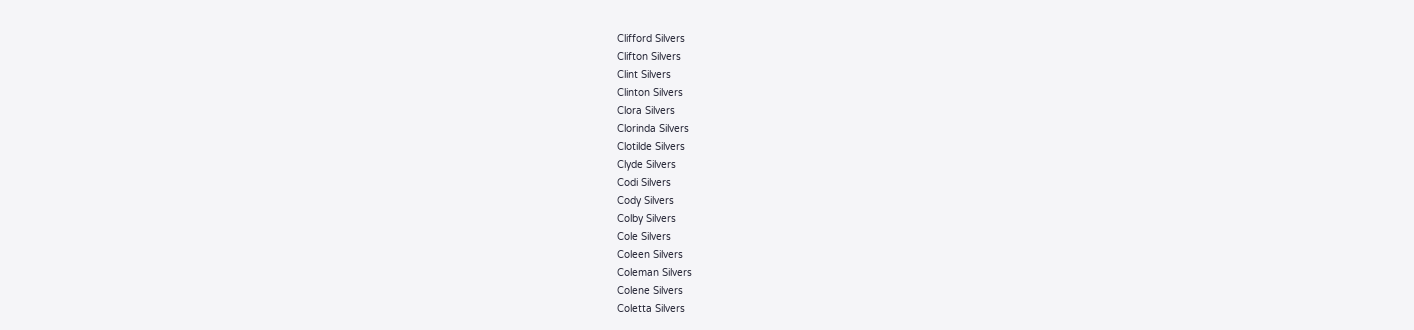Clifford Silvers
Clifton Silvers
Clint Silvers
Clinton Silvers
Clora Silvers
Clorinda Silvers
Clotilde Silvers
Clyde Silvers
Codi Silvers
Cody Silvers
Colby Silvers
Cole Silvers
Coleen Silvers
Coleman Silvers
Colene Silvers
Coletta Silvers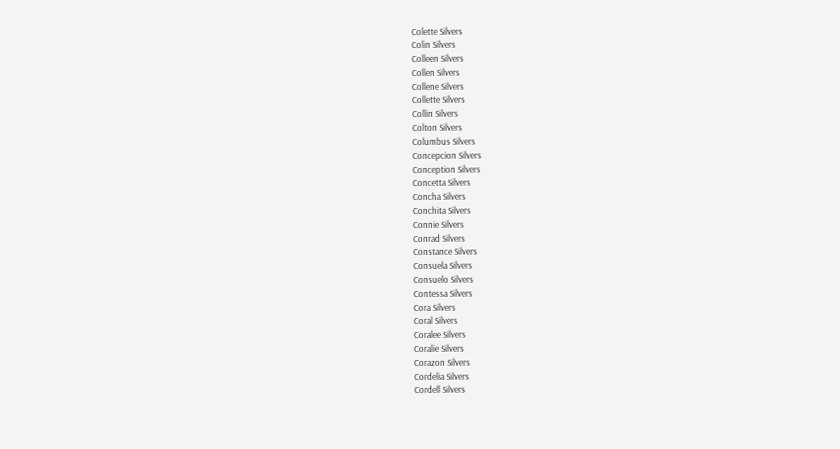Colette Silvers
Colin Silvers
Colleen Silvers
Collen Silvers
Collene Silvers
Collette Silvers
Collin Silvers
Colton Silvers
Columbus Silvers
Concepcion Silvers
Conception Silvers
Concetta Silvers
Concha Silvers
Conchita Silvers
Connie Silvers
Conrad Silvers
Constance Silvers
Consuela Silvers
Consuelo Silvers
Contessa Silvers
Cora Silvers
Coral Silvers
Coralee Silvers
Coralie Silvers
Corazon Silvers
Cordelia Silvers
Cordell Silvers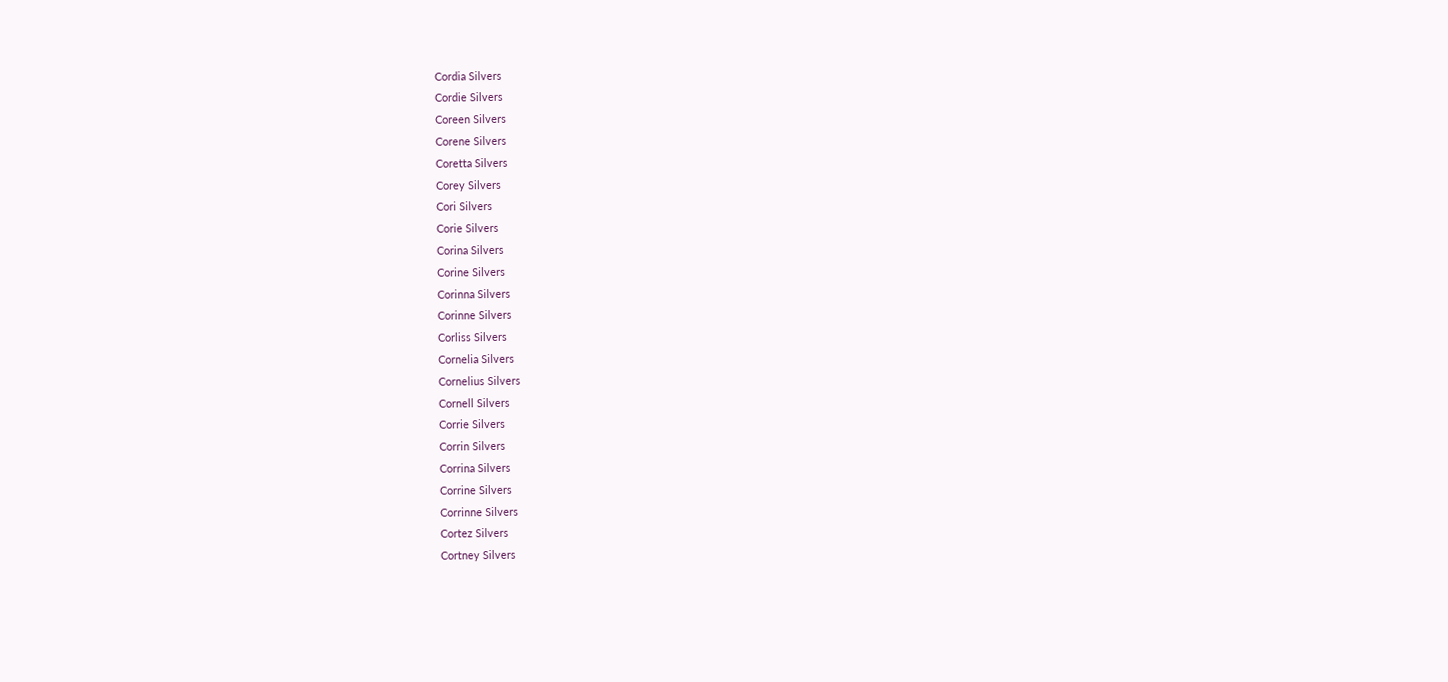Cordia Silvers
Cordie Silvers
Coreen Silvers
Corene Silvers
Coretta Silvers
Corey Silvers
Cori Silvers
Corie Silvers
Corina Silvers
Corine Silvers
Corinna Silvers
Corinne Silvers
Corliss Silvers
Cornelia Silvers
Cornelius Silvers
Cornell Silvers
Corrie Silvers
Corrin Silvers
Corrina Silvers
Corrine Silvers
Corrinne Silvers
Cortez Silvers
Cortney Silvers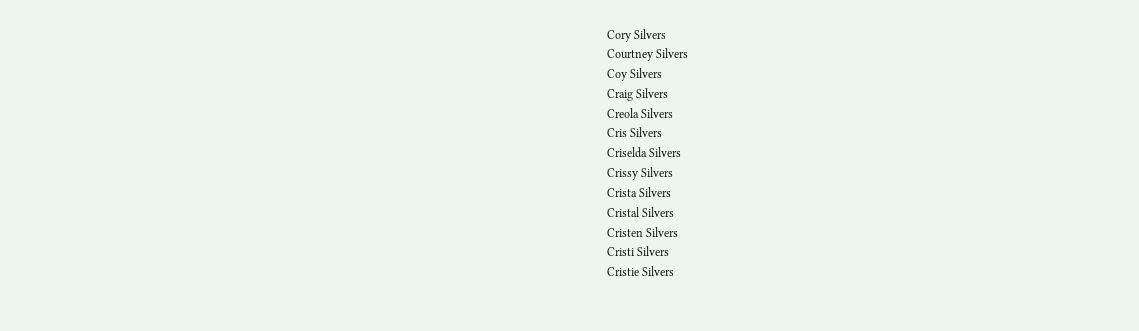Cory Silvers
Courtney Silvers
Coy Silvers
Craig Silvers
Creola Silvers
Cris Silvers
Criselda Silvers
Crissy Silvers
Crista Silvers
Cristal Silvers
Cristen Silvers
Cristi Silvers
Cristie Silvers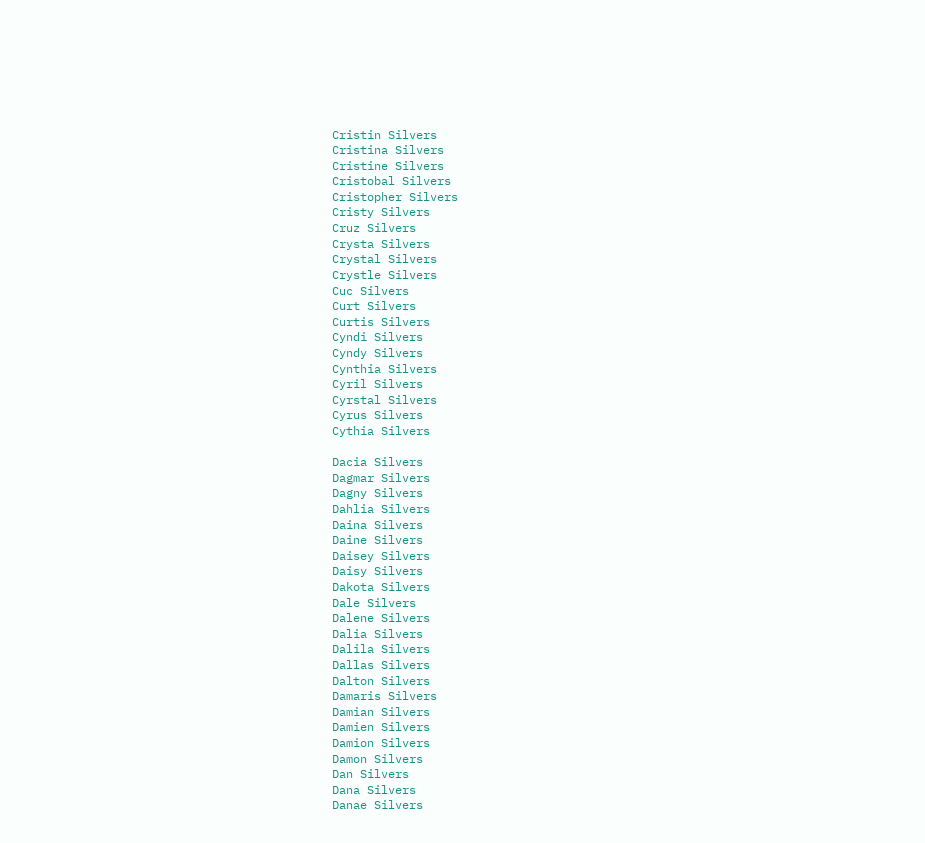Cristin Silvers
Cristina Silvers
Cristine Silvers
Cristobal Silvers
Cristopher Silvers
Cristy Silvers
Cruz Silvers
Crysta Silvers
Crystal Silvers
Crystle Silvers
Cuc Silvers
Curt Silvers
Curtis Silvers
Cyndi Silvers
Cyndy Silvers
Cynthia Silvers
Cyril Silvers
Cyrstal Silvers
Cyrus Silvers
Cythia Silvers

Dacia Silvers
Dagmar Silvers
Dagny Silvers
Dahlia Silvers
Daina Silvers
Daine Silvers
Daisey Silvers
Daisy Silvers
Dakota Silvers
Dale Silvers
Dalene Silvers
Dalia Silvers
Dalila Silvers
Dallas Silvers
Dalton Silvers
Damaris Silvers
Damian Silvers
Damien Silvers
Damion Silvers
Damon Silvers
Dan Silvers
Dana Silvers
Danae Silvers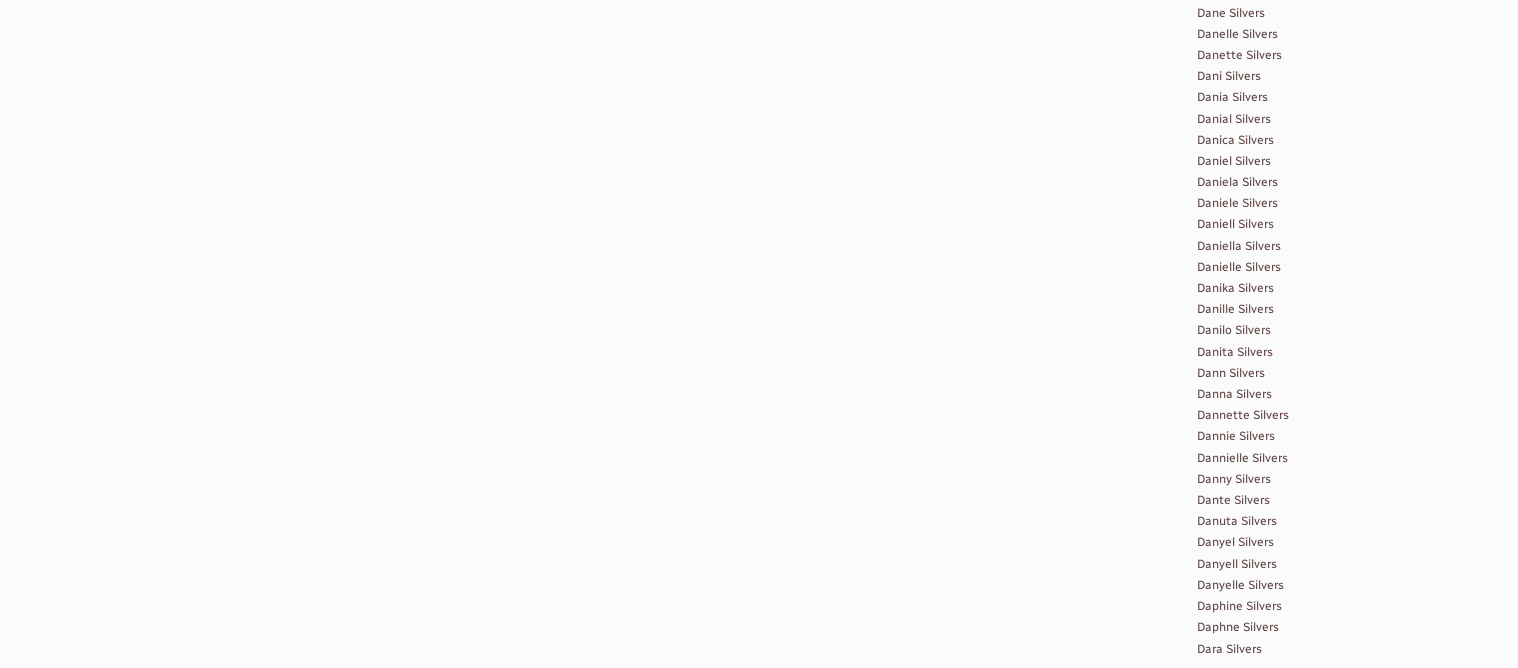Dane Silvers
Danelle Silvers
Danette Silvers
Dani Silvers
Dania Silvers
Danial Silvers
Danica Silvers
Daniel Silvers
Daniela Silvers
Daniele Silvers
Daniell Silvers
Daniella Silvers
Danielle Silvers
Danika Silvers
Danille Silvers
Danilo Silvers
Danita Silvers
Dann Silvers
Danna Silvers
Dannette Silvers
Dannie Silvers
Dannielle Silvers
Danny Silvers
Dante Silvers
Danuta Silvers
Danyel Silvers
Danyell Silvers
Danyelle Silvers
Daphine Silvers
Daphne Silvers
Dara Silvers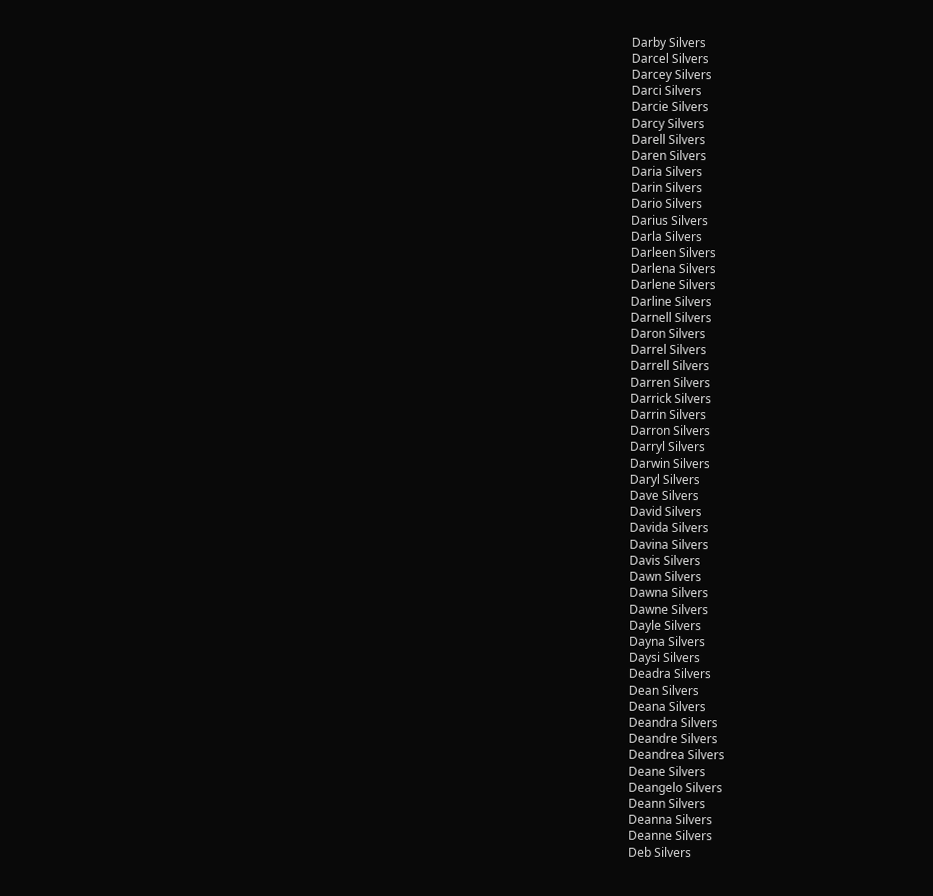Darby Silvers
Darcel Silvers
Darcey Silvers
Darci Silvers
Darcie Silvers
Darcy Silvers
Darell Silvers
Daren Silvers
Daria Silvers
Darin Silvers
Dario Silvers
Darius Silvers
Darla Silvers
Darleen Silvers
Darlena Silvers
Darlene Silvers
Darline Silvers
Darnell Silvers
Daron Silvers
Darrel Silvers
Darrell Silvers
Darren Silvers
Darrick Silvers
Darrin Silvers
Darron Silvers
Darryl Silvers
Darwin Silvers
Daryl Silvers
Dave Silvers
David Silvers
Davida Silvers
Davina Silvers
Davis Silvers
Dawn Silvers
Dawna Silvers
Dawne Silvers
Dayle Silvers
Dayna Silvers
Daysi Silvers
Deadra Silvers
Dean Silvers
Deana Silvers
Deandra Silvers
Deandre Silvers
Deandrea Silvers
Deane Silvers
Deangelo Silvers
Deann Silvers
Deanna Silvers
Deanne Silvers
Deb Silvers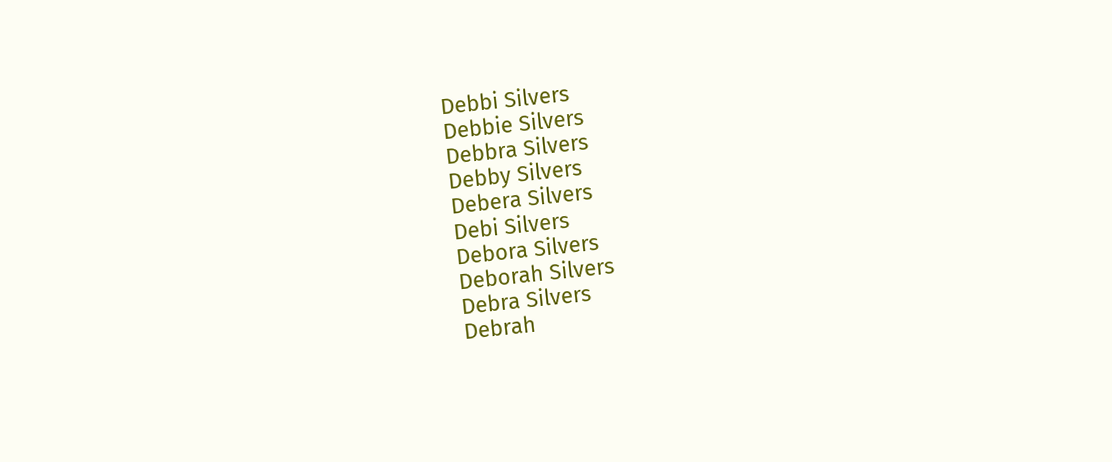Debbi Silvers
Debbie Silvers
Debbra Silvers
Debby Silvers
Debera Silvers
Debi Silvers
Debora Silvers
Deborah Silvers
Debra Silvers
Debrah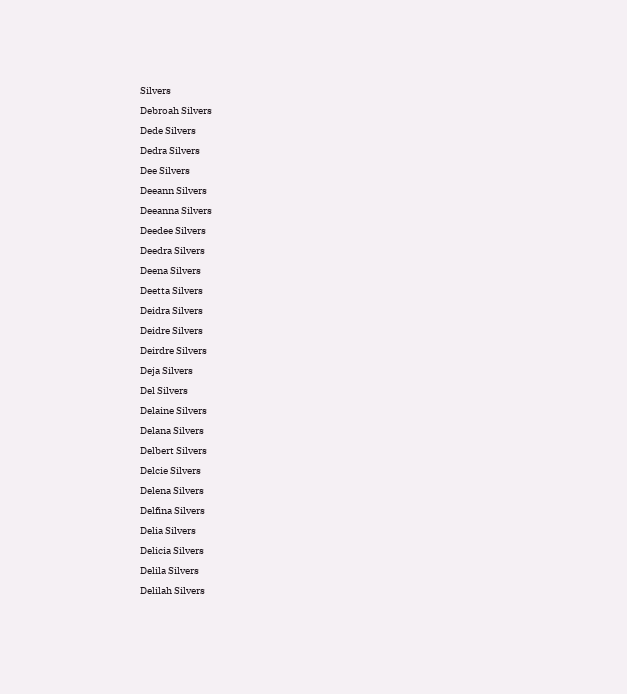Silvers
Debroah Silvers
Dede Silvers
Dedra Silvers
Dee Silvers
Deeann Silvers
Deeanna Silvers
Deedee Silvers
Deedra Silvers
Deena Silvers
Deetta Silvers
Deidra Silvers
Deidre Silvers
Deirdre Silvers
Deja Silvers
Del Silvers
Delaine Silvers
Delana Silvers
Delbert Silvers
Delcie Silvers
Delena Silvers
Delfina Silvers
Delia Silvers
Delicia Silvers
Delila Silvers
Delilah Silvers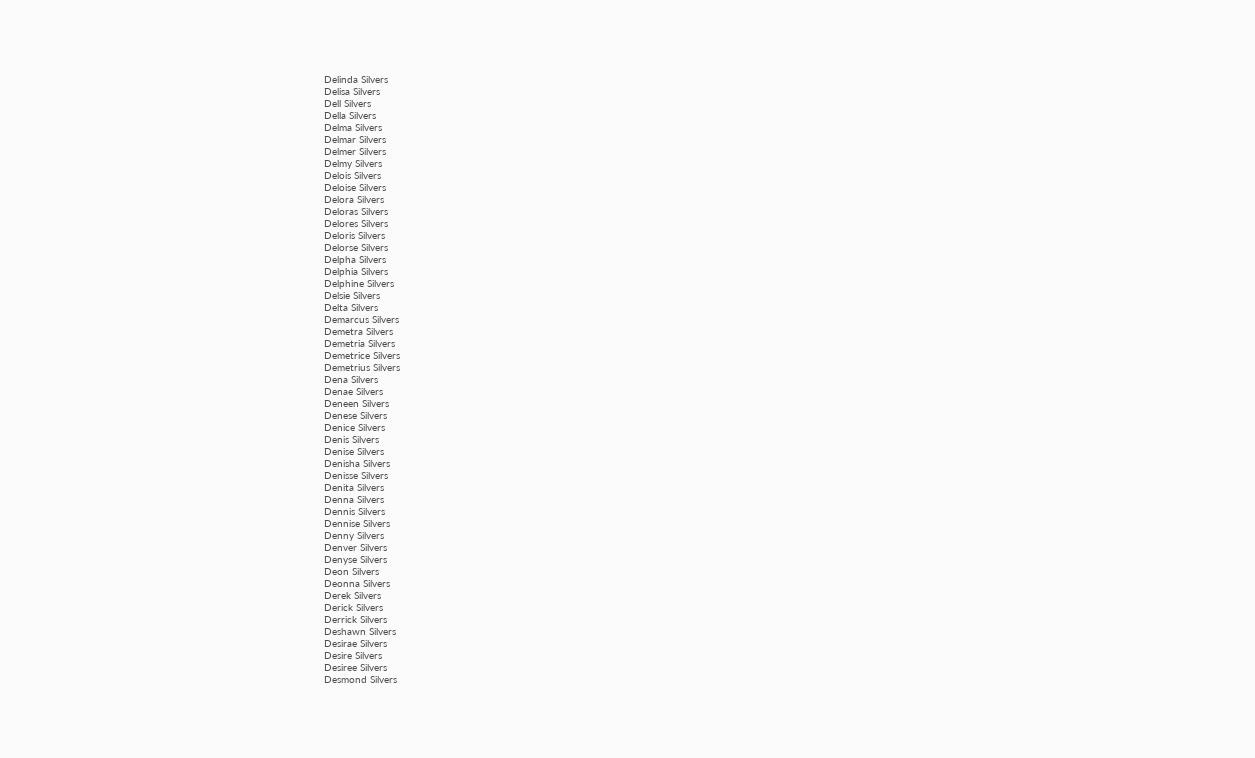Delinda Silvers
Delisa Silvers
Dell Silvers
Della Silvers
Delma Silvers
Delmar Silvers
Delmer Silvers
Delmy Silvers
Delois Silvers
Deloise Silvers
Delora Silvers
Deloras Silvers
Delores Silvers
Deloris Silvers
Delorse Silvers
Delpha Silvers
Delphia Silvers
Delphine Silvers
Delsie Silvers
Delta Silvers
Demarcus Silvers
Demetra Silvers
Demetria Silvers
Demetrice Silvers
Demetrius Silvers
Dena Silvers
Denae Silvers
Deneen Silvers
Denese Silvers
Denice Silvers
Denis Silvers
Denise Silvers
Denisha Silvers
Denisse Silvers
Denita Silvers
Denna Silvers
Dennis Silvers
Dennise Silvers
Denny Silvers
Denver Silvers
Denyse Silvers
Deon Silvers
Deonna Silvers
Derek Silvers
Derick Silvers
Derrick Silvers
Deshawn Silvers
Desirae Silvers
Desire Silvers
Desiree Silvers
Desmond Silvers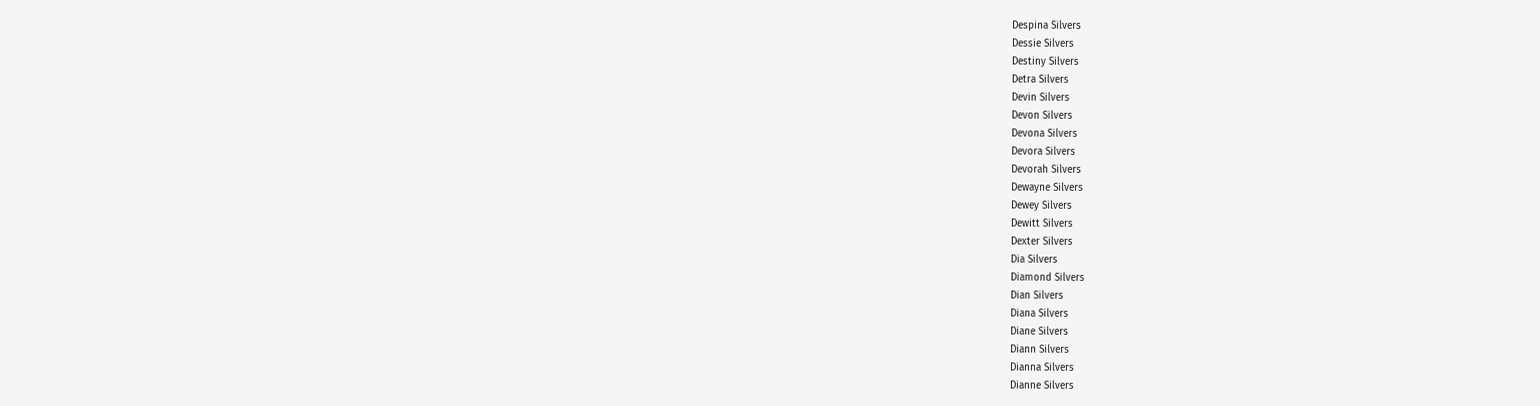Despina Silvers
Dessie Silvers
Destiny Silvers
Detra Silvers
Devin Silvers
Devon Silvers
Devona Silvers
Devora Silvers
Devorah Silvers
Dewayne Silvers
Dewey Silvers
Dewitt Silvers
Dexter Silvers
Dia Silvers
Diamond Silvers
Dian Silvers
Diana Silvers
Diane Silvers
Diann Silvers
Dianna Silvers
Dianne Silvers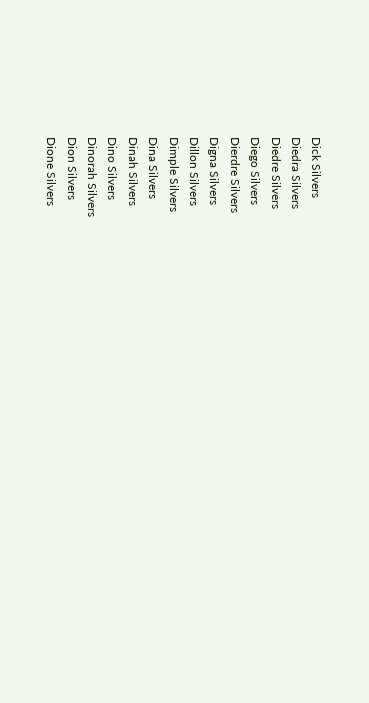Dick Silvers
Diedra Silvers
Diedre Silvers
Diego Silvers
Dierdre Silvers
Digna Silvers
Dillon Silvers
Dimple Silvers
Dina Silvers
Dinah Silvers
Dino Silvers
Dinorah Silvers
Dion Silvers
Dione Silvers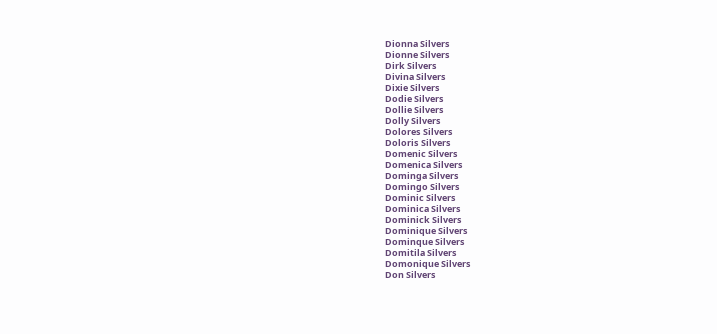Dionna Silvers
Dionne Silvers
Dirk Silvers
Divina Silvers
Dixie Silvers
Dodie Silvers
Dollie Silvers
Dolly Silvers
Dolores Silvers
Doloris Silvers
Domenic Silvers
Domenica Silvers
Dominga Silvers
Domingo Silvers
Dominic Silvers
Dominica Silvers
Dominick Silvers
Dominique Silvers
Dominque Silvers
Domitila Silvers
Domonique Silvers
Don Silvers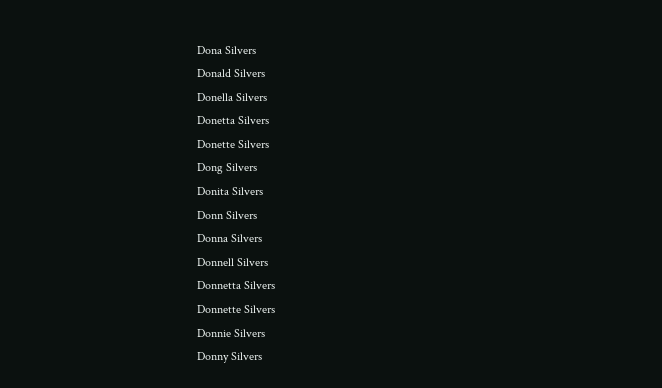Dona Silvers
Donald Silvers
Donella Silvers
Donetta Silvers
Donette Silvers
Dong Silvers
Donita Silvers
Donn Silvers
Donna Silvers
Donnell Silvers
Donnetta Silvers
Donnette Silvers
Donnie Silvers
Donny Silvers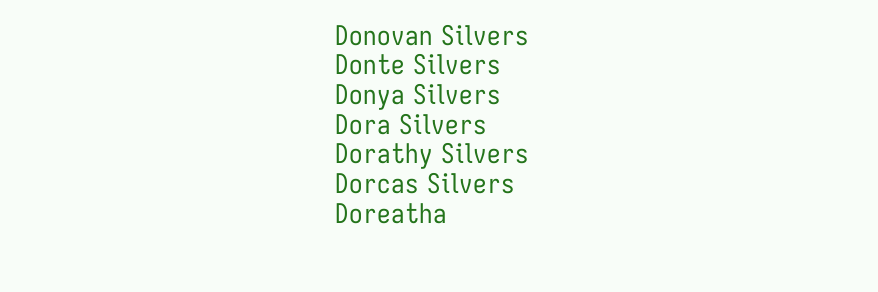Donovan Silvers
Donte Silvers
Donya Silvers
Dora Silvers
Dorathy Silvers
Dorcas Silvers
Doreatha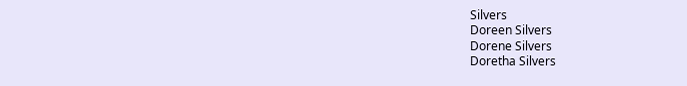Silvers
Doreen Silvers
Dorene Silvers
Doretha Silvers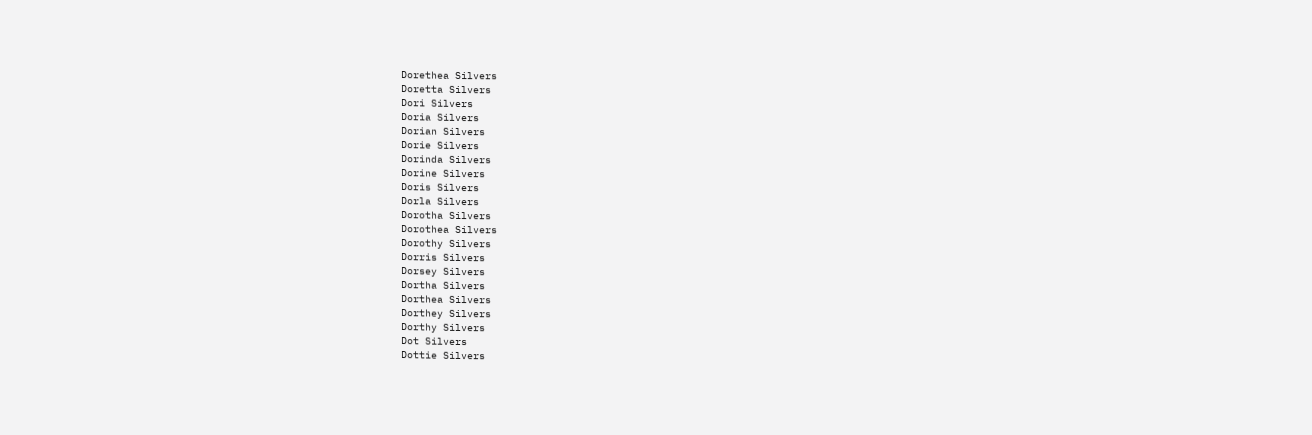Dorethea Silvers
Doretta Silvers
Dori Silvers
Doria Silvers
Dorian Silvers
Dorie Silvers
Dorinda Silvers
Dorine Silvers
Doris Silvers
Dorla Silvers
Dorotha Silvers
Dorothea Silvers
Dorothy Silvers
Dorris Silvers
Dorsey Silvers
Dortha Silvers
Dorthea Silvers
Dorthey Silvers
Dorthy Silvers
Dot Silvers
Dottie Silvers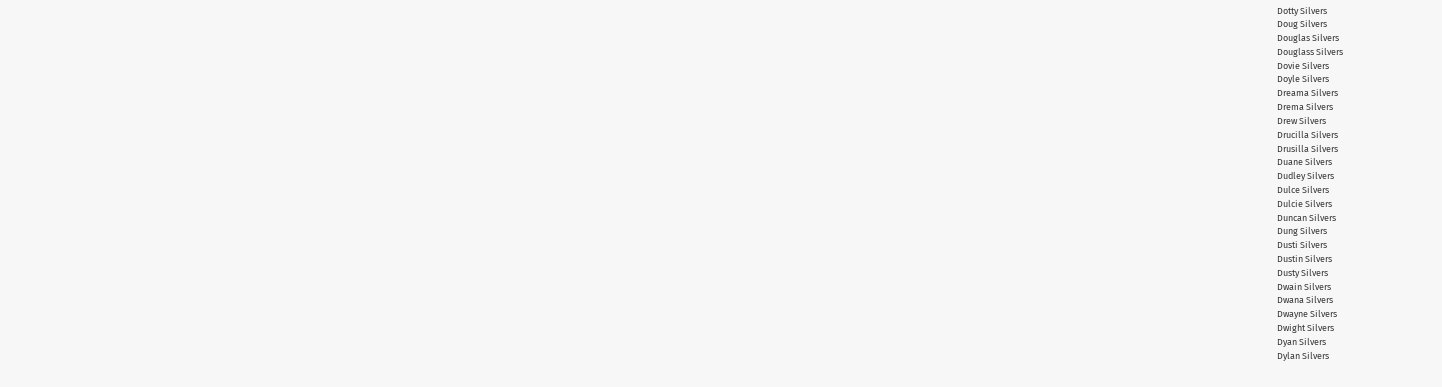Dotty Silvers
Doug Silvers
Douglas Silvers
Douglass Silvers
Dovie Silvers
Doyle Silvers
Dreama Silvers
Drema Silvers
Drew Silvers
Drucilla Silvers
Drusilla Silvers
Duane Silvers
Dudley Silvers
Dulce Silvers
Dulcie Silvers
Duncan Silvers
Dung Silvers
Dusti Silvers
Dustin Silvers
Dusty Silvers
Dwain Silvers
Dwana Silvers
Dwayne Silvers
Dwight Silvers
Dyan Silvers
Dylan Silvers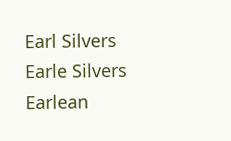Earl Silvers
Earle Silvers
Earlean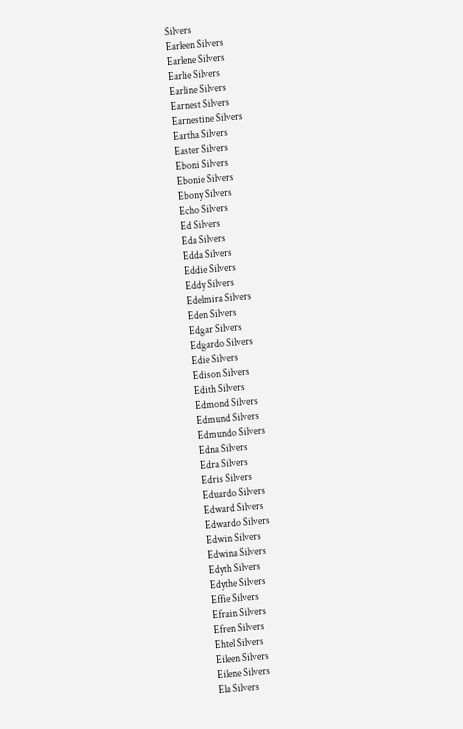Silvers
Earleen Silvers
Earlene Silvers
Earlie Silvers
Earline Silvers
Earnest Silvers
Earnestine Silvers
Eartha Silvers
Easter Silvers
Eboni Silvers
Ebonie Silvers
Ebony Silvers
Echo Silvers
Ed Silvers
Eda Silvers
Edda Silvers
Eddie Silvers
Eddy Silvers
Edelmira Silvers
Eden Silvers
Edgar Silvers
Edgardo Silvers
Edie Silvers
Edison Silvers
Edith Silvers
Edmond Silvers
Edmund Silvers
Edmundo Silvers
Edna Silvers
Edra Silvers
Edris Silvers
Eduardo Silvers
Edward Silvers
Edwardo Silvers
Edwin Silvers
Edwina Silvers
Edyth Silvers
Edythe Silvers
Effie Silvers
Efrain Silvers
Efren Silvers
Ehtel Silvers
Eileen Silvers
Eilene Silvers
Ela Silvers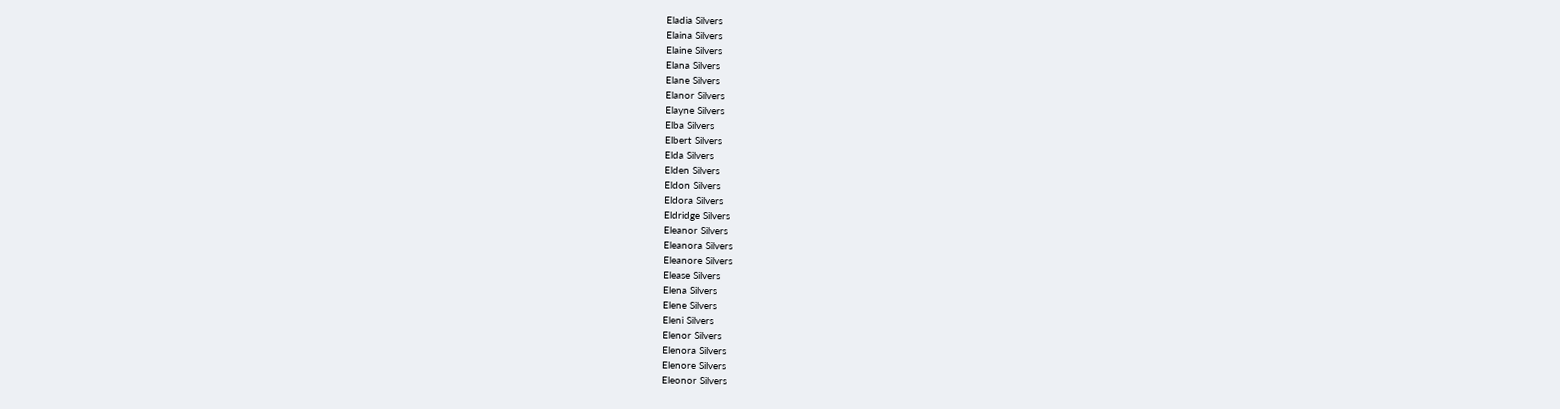Eladia Silvers
Elaina Silvers
Elaine Silvers
Elana Silvers
Elane Silvers
Elanor Silvers
Elayne Silvers
Elba Silvers
Elbert Silvers
Elda Silvers
Elden Silvers
Eldon Silvers
Eldora Silvers
Eldridge Silvers
Eleanor Silvers
Eleanora Silvers
Eleanore Silvers
Elease Silvers
Elena Silvers
Elene Silvers
Eleni Silvers
Elenor Silvers
Elenora Silvers
Elenore Silvers
Eleonor Silvers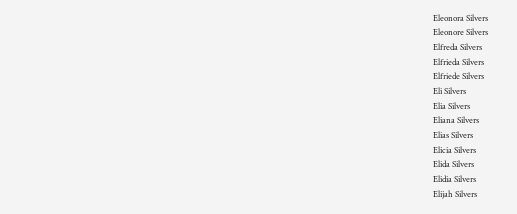Eleonora Silvers
Eleonore Silvers
Elfreda Silvers
Elfrieda Silvers
Elfriede Silvers
Eli Silvers
Elia Silvers
Eliana Silvers
Elias Silvers
Elicia Silvers
Elida Silvers
Elidia Silvers
Elijah Silvers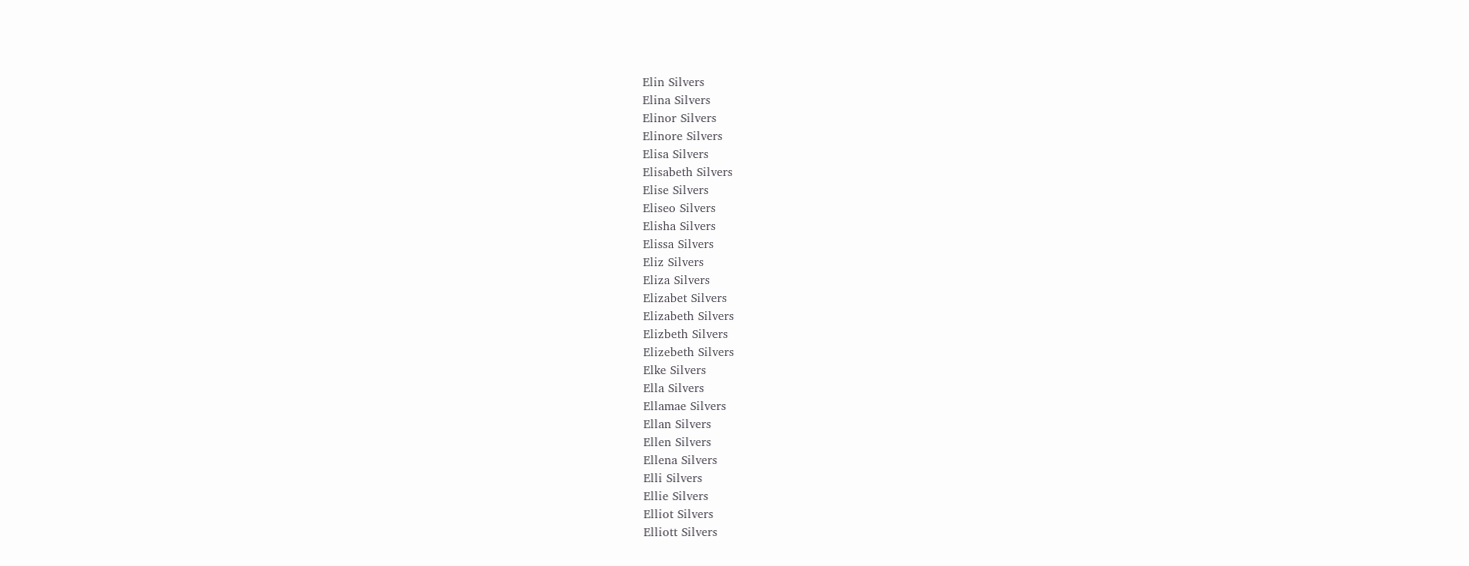Elin Silvers
Elina Silvers
Elinor Silvers
Elinore Silvers
Elisa Silvers
Elisabeth Silvers
Elise Silvers
Eliseo Silvers
Elisha Silvers
Elissa Silvers
Eliz Silvers
Eliza Silvers
Elizabet Silvers
Elizabeth Silvers
Elizbeth Silvers
Elizebeth Silvers
Elke Silvers
Ella Silvers
Ellamae Silvers
Ellan Silvers
Ellen Silvers
Ellena Silvers
Elli Silvers
Ellie Silvers
Elliot Silvers
Elliott Silvers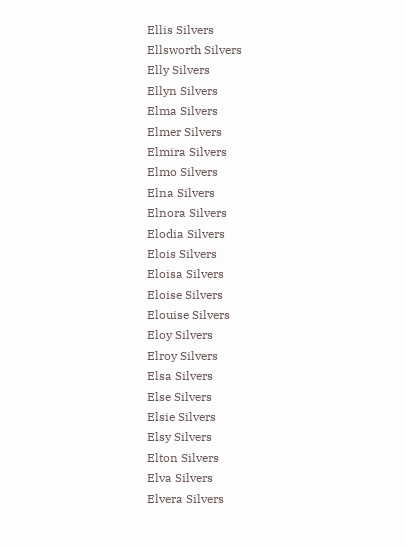Ellis Silvers
Ellsworth Silvers
Elly Silvers
Ellyn Silvers
Elma Silvers
Elmer Silvers
Elmira Silvers
Elmo Silvers
Elna Silvers
Elnora Silvers
Elodia Silvers
Elois Silvers
Eloisa Silvers
Eloise Silvers
Elouise Silvers
Eloy Silvers
Elroy Silvers
Elsa Silvers
Else Silvers
Elsie Silvers
Elsy Silvers
Elton Silvers
Elva Silvers
Elvera Silvers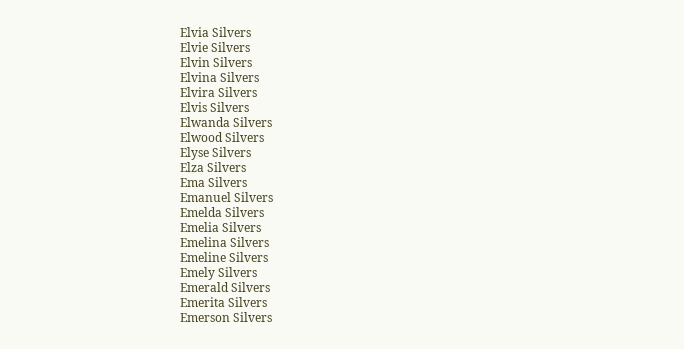Elvia Silvers
Elvie Silvers
Elvin Silvers
Elvina Silvers
Elvira Silvers
Elvis Silvers
Elwanda Silvers
Elwood Silvers
Elyse Silvers
Elza Silvers
Ema Silvers
Emanuel Silvers
Emelda Silvers
Emelia Silvers
Emelina Silvers
Emeline Silvers
Emely Silvers
Emerald Silvers
Emerita Silvers
Emerson Silvers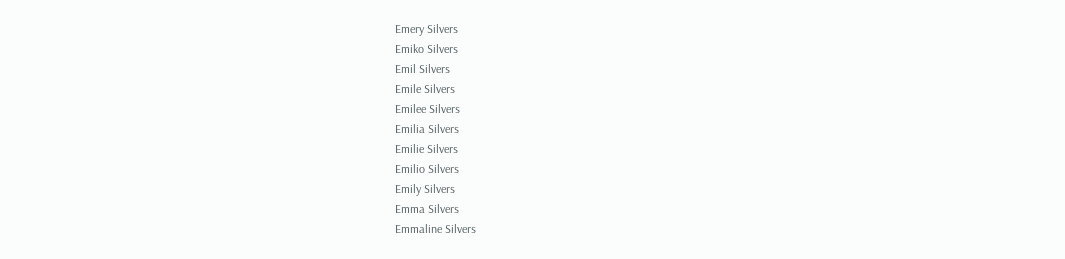Emery Silvers
Emiko Silvers
Emil Silvers
Emile Silvers
Emilee Silvers
Emilia Silvers
Emilie Silvers
Emilio Silvers
Emily Silvers
Emma Silvers
Emmaline Silvers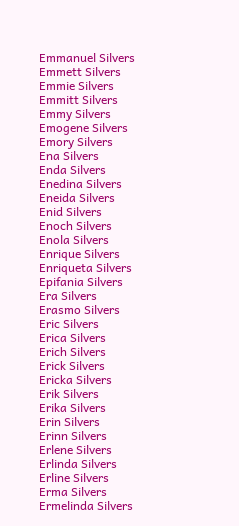Emmanuel Silvers
Emmett Silvers
Emmie Silvers
Emmitt Silvers
Emmy Silvers
Emogene Silvers
Emory Silvers
Ena Silvers
Enda Silvers
Enedina Silvers
Eneida Silvers
Enid Silvers
Enoch Silvers
Enola Silvers
Enrique Silvers
Enriqueta Silvers
Epifania Silvers
Era Silvers
Erasmo Silvers
Eric Silvers
Erica Silvers
Erich Silvers
Erick Silvers
Ericka Silvers
Erik Silvers
Erika Silvers
Erin Silvers
Erinn Silvers
Erlene Silvers
Erlinda Silvers
Erline Silvers
Erma Silvers
Ermelinda Silvers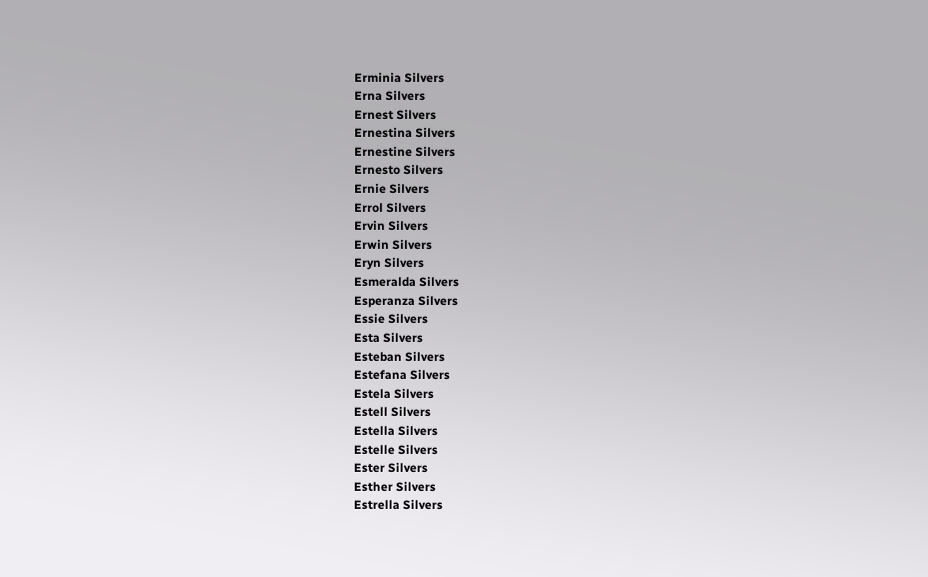Erminia Silvers
Erna Silvers
Ernest Silvers
Ernestina Silvers
Ernestine Silvers
Ernesto Silvers
Ernie Silvers
Errol Silvers
Ervin Silvers
Erwin Silvers
Eryn Silvers
Esmeralda Silvers
Esperanza Silvers
Essie Silvers
Esta Silvers
Esteban Silvers
Estefana Silvers
Estela Silvers
Estell Silvers
Estella Silvers
Estelle Silvers
Ester Silvers
Esther Silvers
Estrella Silvers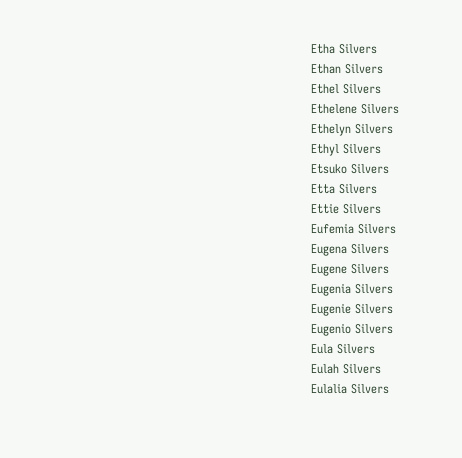Etha Silvers
Ethan Silvers
Ethel Silvers
Ethelene Silvers
Ethelyn Silvers
Ethyl Silvers
Etsuko Silvers
Etta Silvers
Ettie Silvers
Eufemia Silvers
Eugena Silvers
Eugene Silvers
Eugenia Silvers
Eugenie Silvers
Eugenio Silvers
Eula Silvers
Eulah Silvers
Eulalia Silvers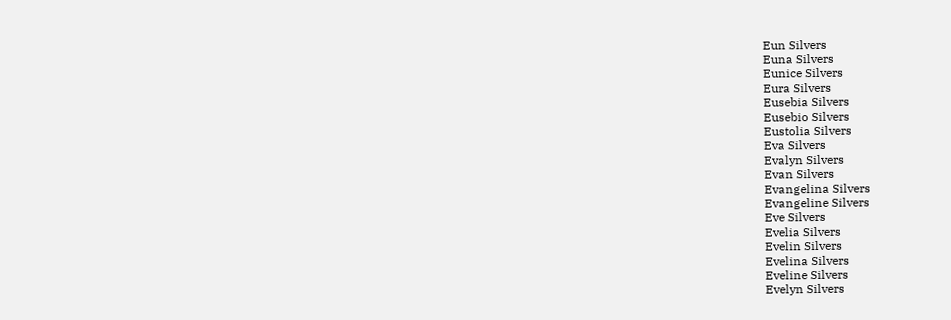Eun Silvers
Euna Silvers
Eunice Silvers
Eura Silvers
Eusebia Silvers
Eusebio Silvers
Eustolia Silvers
Eva Silvers
Evalyn Silvers
Evan Silvers
Evangelina Silvers
Evangeline Silvers
Eve Silvers
Evelia Silvers
Evelin Silvers
Evelina Silvers
Eveline Silvers
Evelyn Silvers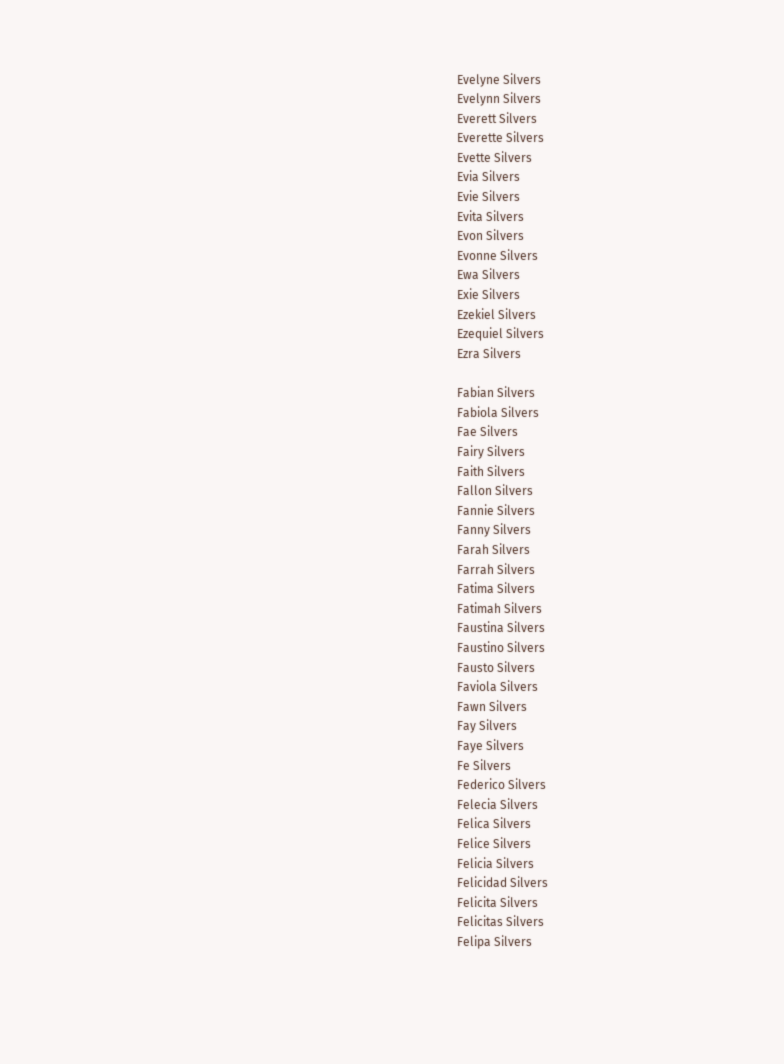Evelyne Silvers
Evelynn Silvers
Everett Silvers
Everette Silvers
Evette Silvers
Evia Silvers
Evie Silvers
Evita Silvers
Evon Silvers
Evonne Silvers
Ewa Silvers
Exie Silvers
Ezekiel Silvers
Ezequiel Silvers
Ezra Silvers

Fabian Silvers
Fabiola Silvers
Fae Silvers
Fairy Silvers
Faith Silvers
Fallon Silvers
Fannie Silvers
Fanny Silvers
Farah Silvers
Farrah Silvers
Fatima Silvers
Fatimah Silvers
Faustina Silvers
Faustino Silvers
Fausto Silvers
Faviola Silvers
Fawn Silvers
Fay Silvers
Faye Silvers
Fe Silvers
Federico Silvers
Felecia Silvers
Felica Silvers
Felice Silvers
Felicia Silvers
Felicidad Silvers
Felicita Silvers
Felicitas Silvers
Felipa Silvers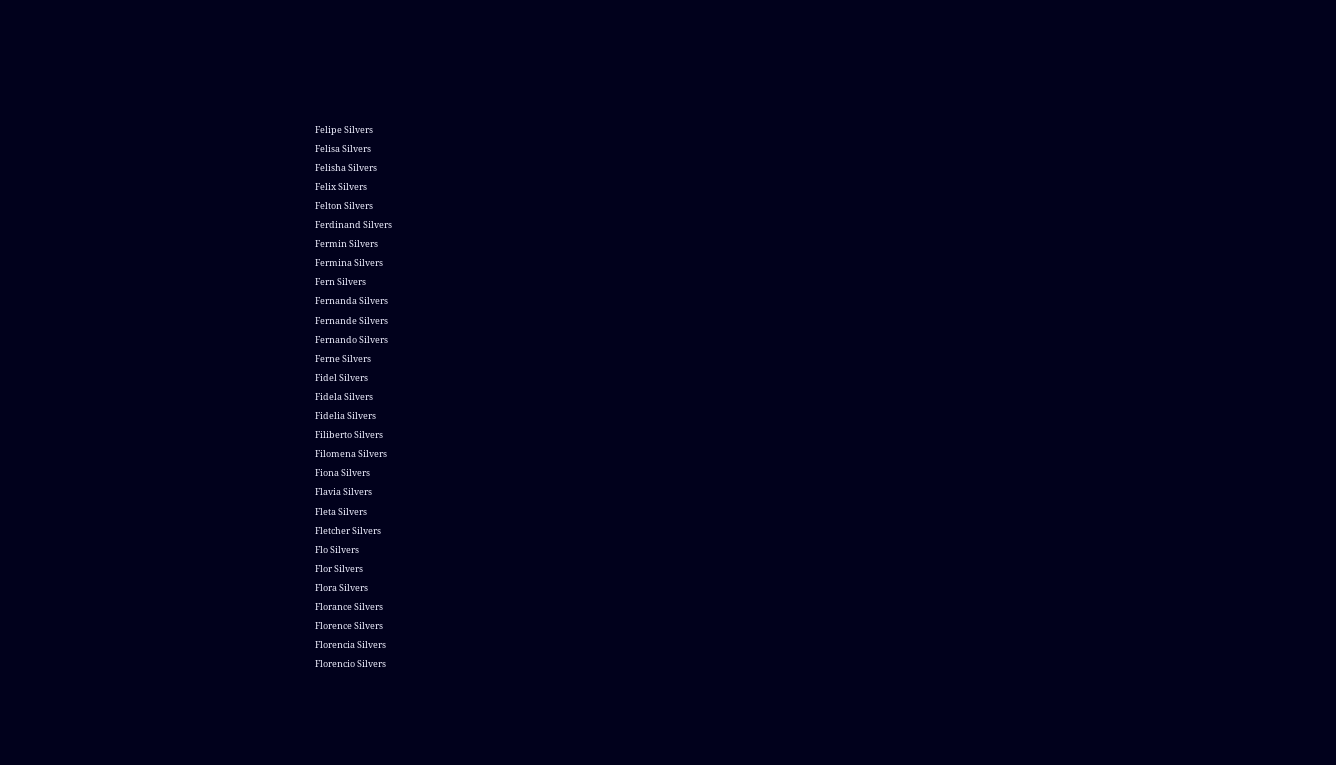Felipe Silvers
Felisa Silvers
Felisha Silvers
Felix Silvers
Felton Silvers
Ferdinand Silvers
Fermin Silvers
Fermina Silvers
Fern Silvers
Fernanda Silvers
Fernande Silvers
Fernando Silvers
Ferne Silvers
Fidel Silvers
Fidela Silvers
Fidelia Silvers
Filiberto Silvers
Filomena Silvers
Fiona Silvers
Flavia Silvers
Fleta Silvers
Fletcher Silvers
Flo Silvers
Flor Silvers
Flora Silvers
Florance Silvers
Florence Silvers
Florencia Silvers
Florencio Silvers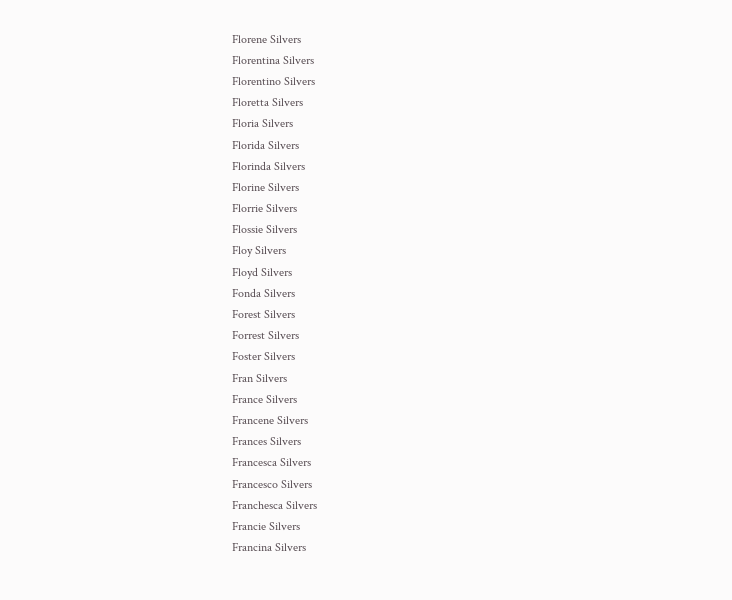Florene Silvers
Florentina Silvers
Florentino Silvers
Floretta Silvers
Floria Silvers
Florida Silvers
Florinda Silvers
Florine Silvers
Florrie Silvers
Flossie Silvers
Floy Silvers
Floyd Silvers
Fonda Silvers
Forest Silvers
Forrest Silvers
Foster Silvers
Fran Silvers
France Silvers
Francene Silvers
Frances Silvers
Francesca Silvers
Francesco Silvers
Franchesca Silvers
Francie Silvers
Francina Silvers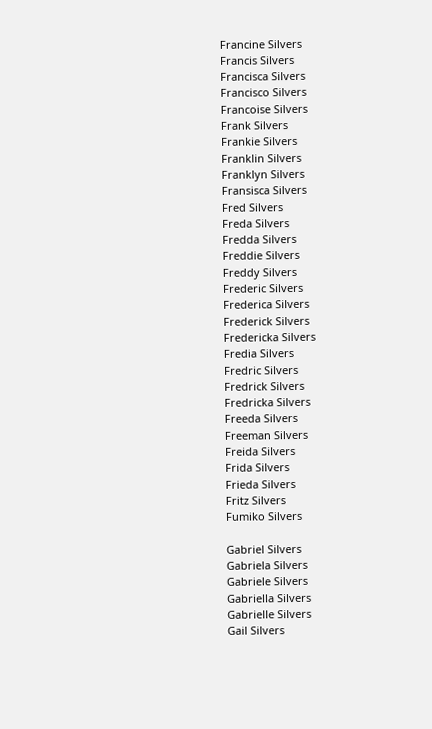Francine Silvers
Francis Silvers
Francisca Silvers
Francisco Silvers
Francoise Silvers
Frank Silvers
Frankie Silvers
Franklin Silvers
Franklyn Silvers
Fransisca Silvers
Fred Silvers
Freda Silvers
Fredda Silvers
Freddie Silvers
Freddy Silvers
Frederic Silvers
Frederica Silvers
Frederick Silvers
Fredericka Silvers
Fredia Silvers
Fredric Silvers
Fredrick Silvers
Fredricka Silvers
Freeda Silvers
Freeman Silvers
Freida Silvers
Frida Silvers
Frieda Silvers
Fritz Silvers
Fumiko Silvers

Gabriel Silvers
Gabriela Silvers
Gabriele Silvers
Gabriella Silvers
Gabrielle Silvers
Gail Silvers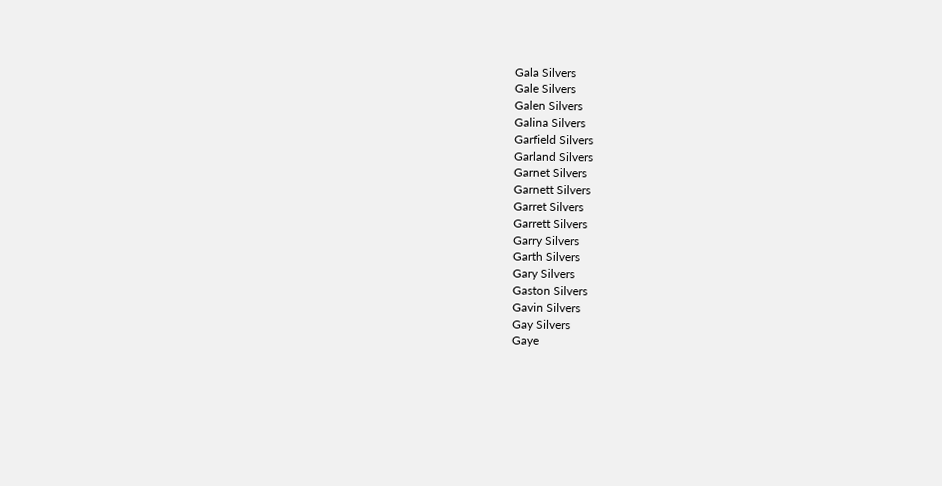Gala Silvers
Gale Silvers
Galen Silvers
Galina Silvers
Garfield Silvers
Garland Silvers
Garnet Silvers
Garnett Silvers
Garret Silvers
Garrett Silvers
Garry Silvers
Garth Silvers
Gary Silvers
Gaston Silvers
Gavin Silvers
Gay Silvers
Gaye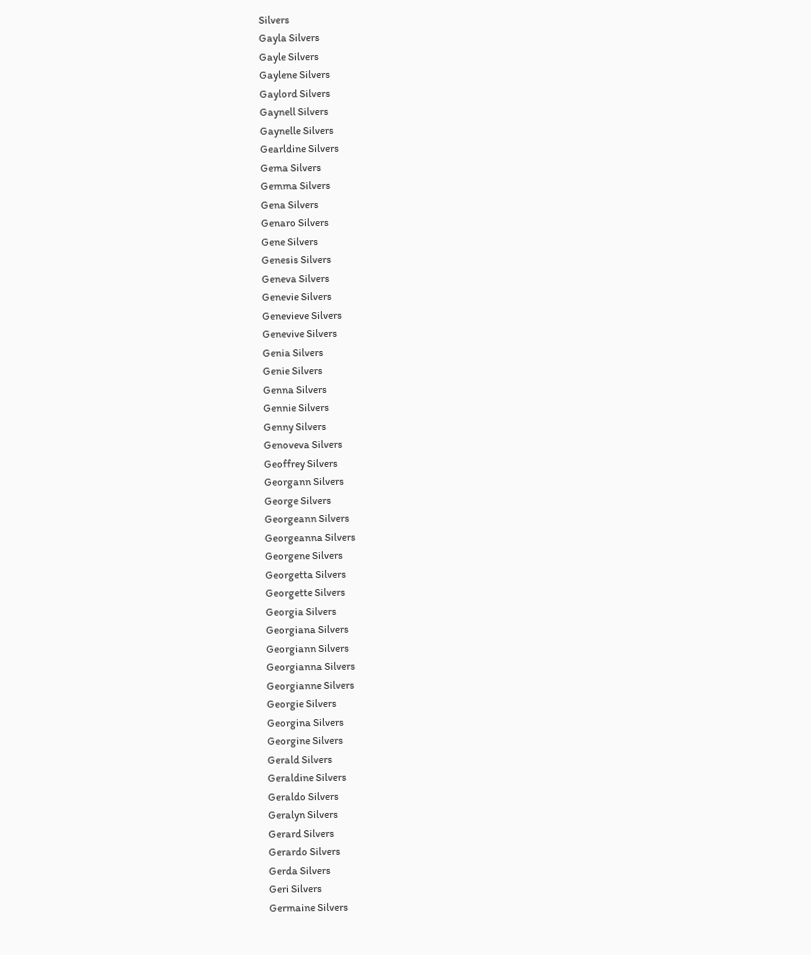Silvers
Gayla Silvers
Gayle Silvers
Gaylene Silvers
Gaylord Silvers
Gaynell Silvers
Gaynelle Silvers
Gearldine Silvers
Gema Silvers
Gemma Silvers
Gena Silvers
Genaro Silvers
Gene Silvers
Genesis Silvers
Geneva Silvers
Genevie Silvers
Genevieve Silvers
Genevive Silvers
Genia Silvers
Genie Silvers
Genna Silvers
Gennie Silvers
Genny Silvers
Genoveva Silvers
Geoffrey Silvers
Georgann Silvers
George Silvers
Georgeann Silvers
Georgeanna Silvers
Georgene Silvers
Georgetta Silvers
Georgette Silvers
Georgia Silvers
Georgiana Silvers
Georgiann Silvers
Georgianna Silvers
Georgianne Silvers
Georgie Silvers
Georgina Silvers
Georgine Silvers
Gerald Silvers
Geraldine Silvers
Geraldo Silvers
Geralyn Silvers
Gerard Silvers
Gerardo Silvers
Gerda Silvers
Geri Silvers
Germaine Silvers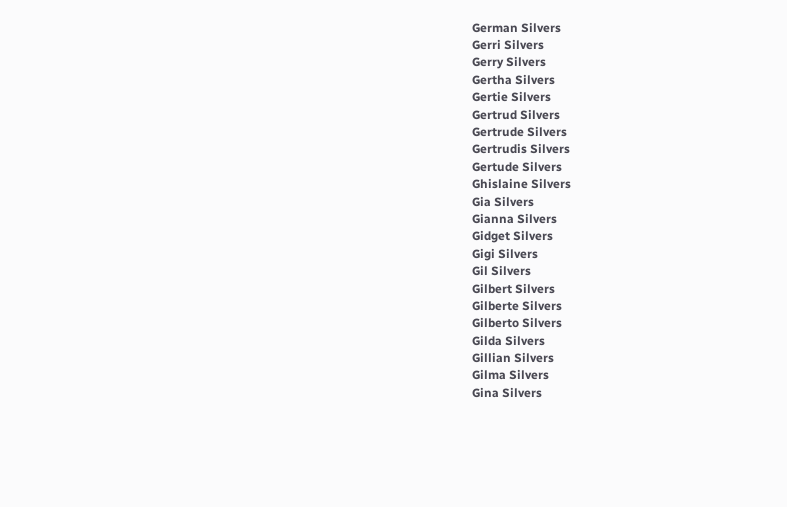German Silvers
Gerri Silvers
Gerry Silvers
Gertha Silvers
Gertie Silvers
Gertrud Silvers
Gertrude Silvers
Gertrudis Silvers
Gertude Silvers
Ghislaine Silvers
Gia Silvers
Gianna Silvers
Gidget Silvers
Gigi Silvers
Gil Silvers
Gilbert Silvers
Gilberte Silvers
Gilberto Silvers
Gilda Silvers
Gillian Silvers
Gilma Silvers
Gina Silvers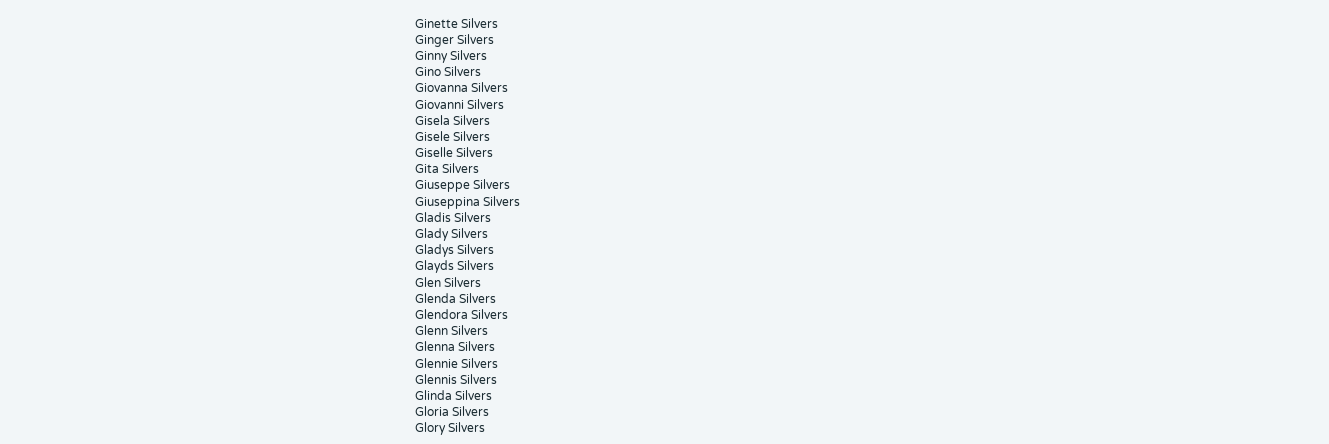Ginette Silvers
Ginger Silvers
Ginny Silvers
Gino Silvers
Giovanna Silvers
Giovanni Silvers
Gisela Silvers
Gisele Silvers
Giselle Silvers
Gita Silvers
Giuseppe Silvers
Giuseppina Silvers
Gladis Silvers
Glady Silvers
Gladys Silvers
Glayds Silvers
Glen Silvers
Glenda Silvers
Glendora Silvers
Glenn Silvers
Glenna Silvers
Glennie Silvers
Glennis Silvers
Glinda Silvers
Gloria Silvers
Glory Silvers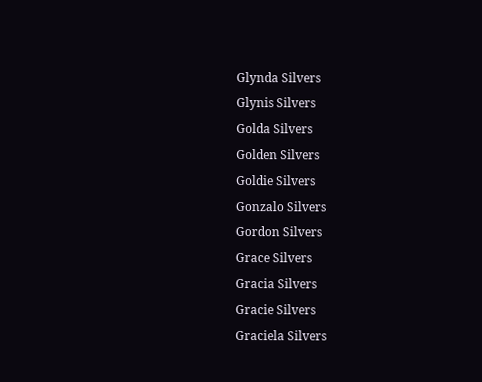Glynda Silvers
Glynis Silvers
Golda Silvers
Golden Silvers
Goldie Silvers
Gonzalo Silvers
Gordon Silvers
Grace Silvers
Gracia Silvers
Gracie Silvers
Graciela Silvers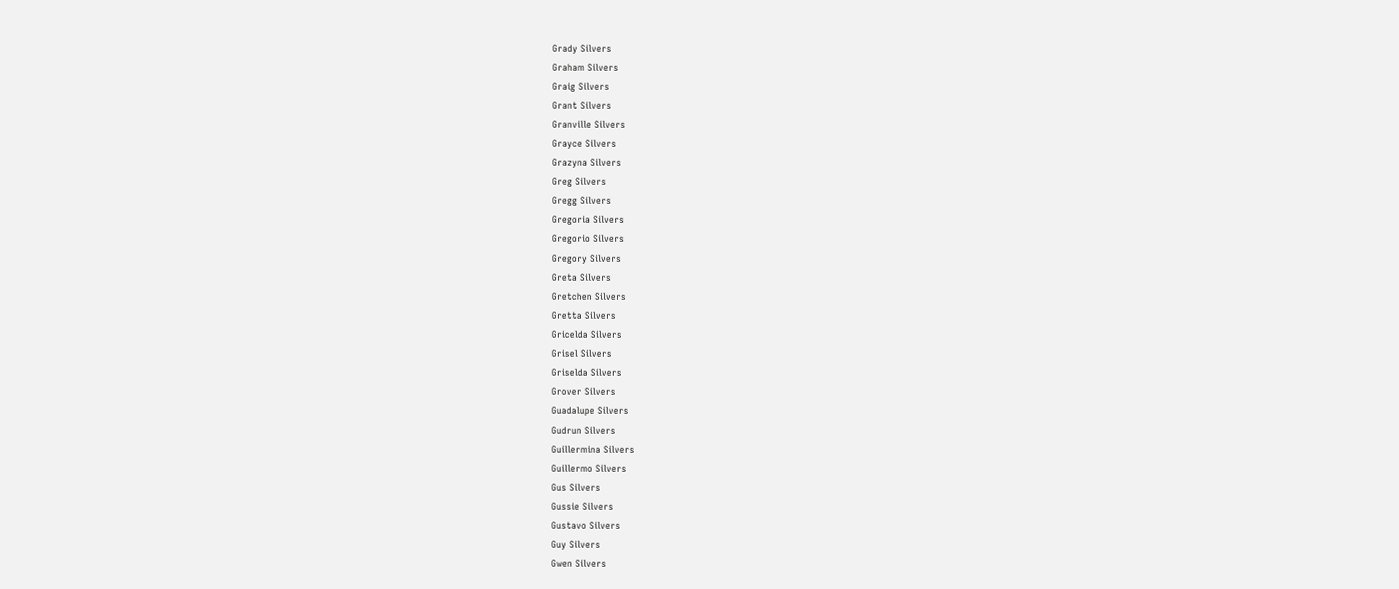Grady Silvers
Graham Silvers
Graig Silvers
Grant Silvers
Granville Silvers
Grayce Silvers
Grazyna Silvers
Greg Silvers
Gregg Silvers
Gregoria Silvers
Gregorio Silvers
Gregory Silvers
Greta Silvers
Gretchen Silvers
Gretta Silvers
Gricelda Silvers
Grisel Silvers
Griselda Silvers
Grover Silvers
Guadalupe Silvers
Gudrun Silvers
Guillermina Silvers
Guillermo Silvers
Gus Silvers
Gussie Silvers
Gustavo Silvers
Guy Silvers
Gwen Silvers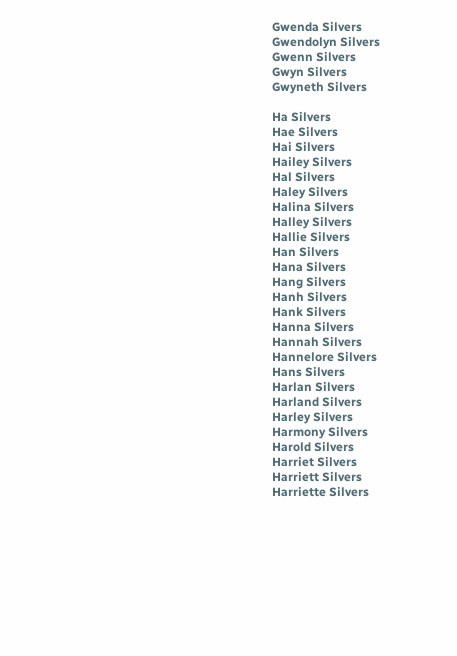Gwenda Silvers
Gwendolyn Silvers
Gwenn Silvers
Gwyn Silvers
Gwyneth Silvers

Ha Silvers
Hae Silvers
Hai Silvers
Hailey Silvers
Hal Silvers
Haley Silvers
Halina Silvers
Halley Silvers
Hallie Silvers
Han Silvers
Hana Silvers
Hang Silvers
Hanh Silvers
Hank Silvers
Hanna Silvers
Hannah Silvers
Hannelore Silvers
Hans Silvers
Harlan Silvers
Harland Silvers
Harley Silvers
Harmony Silvers
Harold Silvers
Harriet Silvers
Harriett Silvers
Harriette Silvers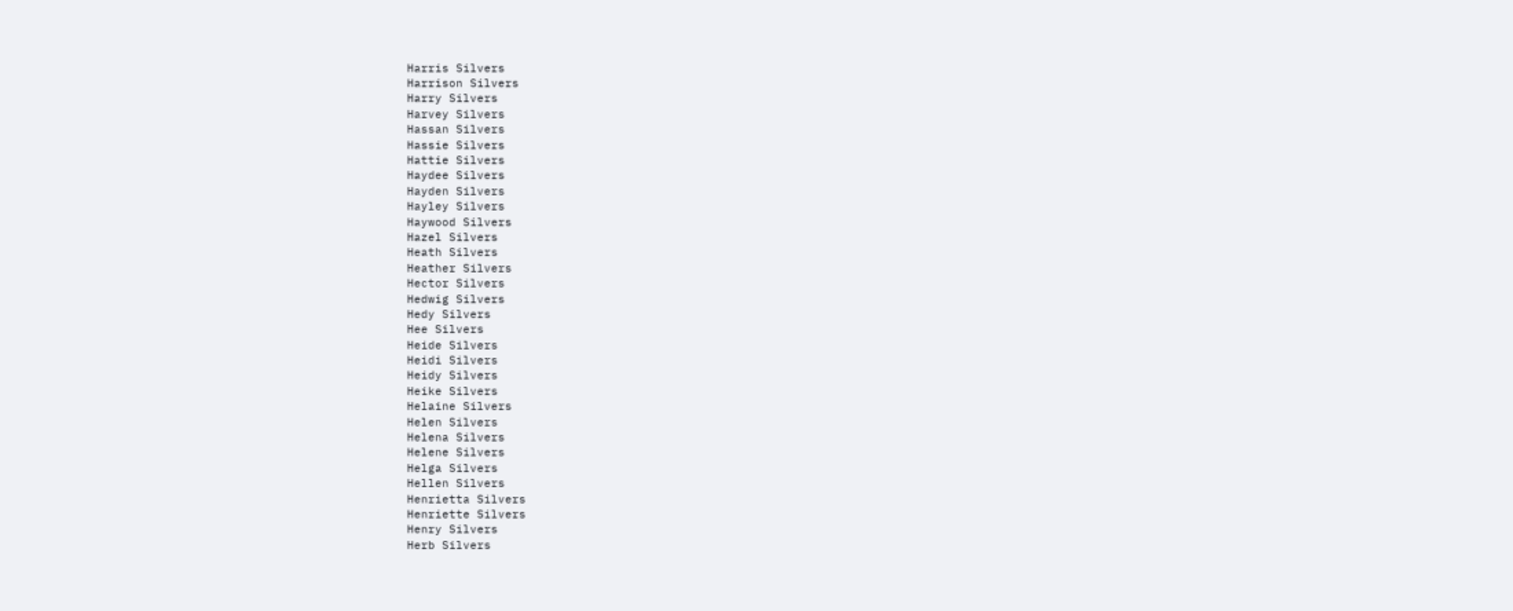Harris Silvers
Harrison Silvers
Harry Silvers
Harvey Silvers
Hassan Silvers
Hassie Silvers
Hattie Silvers
Haydee Silvers
Hayden Silvers
Hayley Silvers
Haywood Silvers
Hazel Silvers
Heath Silvers
Heather Silvers
Hector Silvers
Hedwig Silvers
Hedy Silvers
Hee Silvers
Heide Silvers
Heidi Silvers
Heidy Silvers
Heike Silvers
Helaine Silvers
Helen Silvers
Helena Silvers
Helene Silvers
Helga Silvers
Hellen Silvers
Henrietta Silvers
Henriette Silvers
Henry Silvers
Herb Silvers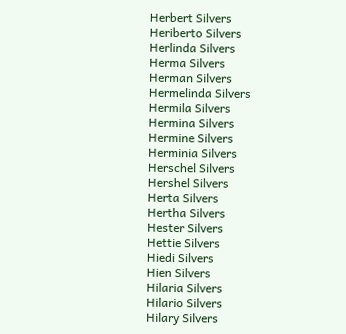Herbert Silvers
Heriberto Silvers
Herlinda Silvers
Herma Silvers
Herman Silvers
Hermelinda Silvers
Hermila Silvers
Hermina Silvers
Hermine Silvers
Herminia Silvers
Herschel Silvers
Hershel Silvers
Herta Silvers
Hertha Silvers
Hester Silvers
Hettie Silvers
Hiedi Silvers
Hien Silvers
Hilaria Silvers
Hilario Silvers
Hilary Silvers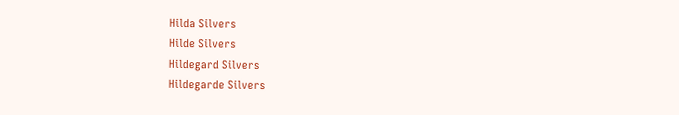Hilda Silvers
Hilde Silvers
Hildegard Silvers
Hildegarde Silvers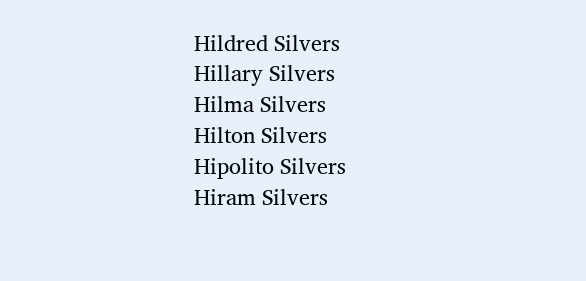Hildred Silvers
Hillary Silvers
Hilma Silvers
Hilton Silvers
Hipolito Silvers
Hiram Silvers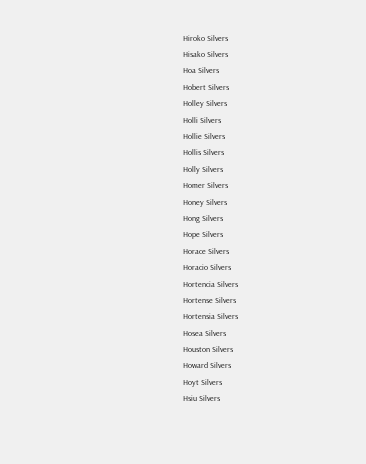Hiroko Silvers
Hisako Silvers
Hoa Silvers
Hobert Silvers
Holley Silvers
Holli Silvers
Hollie Silvers
Hollis Silvers
Holly Silvers
Homer Silvers
Honey Silvers
Hong Silvers
Hope Silvers
Horace Silvers
Horacio Silvers
Hortencia Silvers
Hortense Silvers
Hortensia Silvers
Hosea Silvers
Houston Silvers
Howard Silvers
Hoyt Silvers
Hsiu Silvers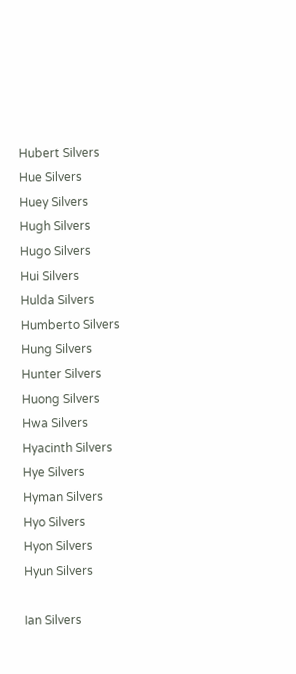Hubert Silvers
Hue Silvers
Huey Silvers
Hugh Silvers
Hugo Silvers
Hui Silvers
Hulda Silvers
Humberto Silvers
Hung Silvers
Hunter Silvers
Huong Silvers
Hwa Silvers
Hyacinth Silvers
Hye Silvers
Hyman Silvers
Hyo Silvers
Hyon Silvers
Hyun Silvers

Ian Silvers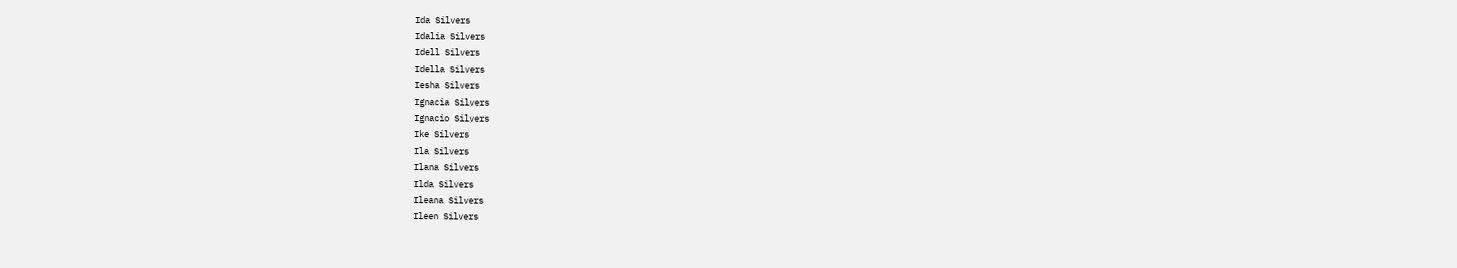Ida Silvers
Idalia Silvers
Idell Silvers
Idella Silvers
Iesha Silvers
Ignacia Silvers
Ignacio Silvers
Ike Silvers
Ila Silvers
Ilana Silvers
Ilda Silvers
Ileana Silvers
Ileen Silvers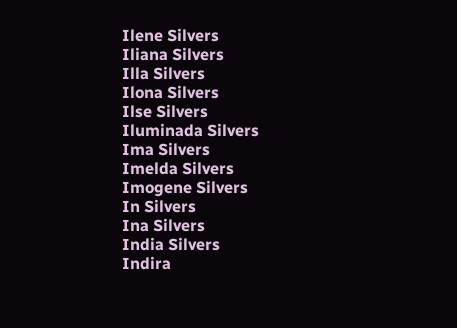Ilene Silvers
Iliana Silvers
Illa Silvers
Ilona Silvers
Ilse Silvers
Iluminada Silvers
Ima Silvers
Imelda Silvers
Imogene Silvers
In Silvers
Ina Silvers
India Silvers
Indira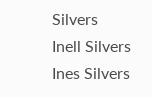Silvers
Inell Silvers
Ines Silvers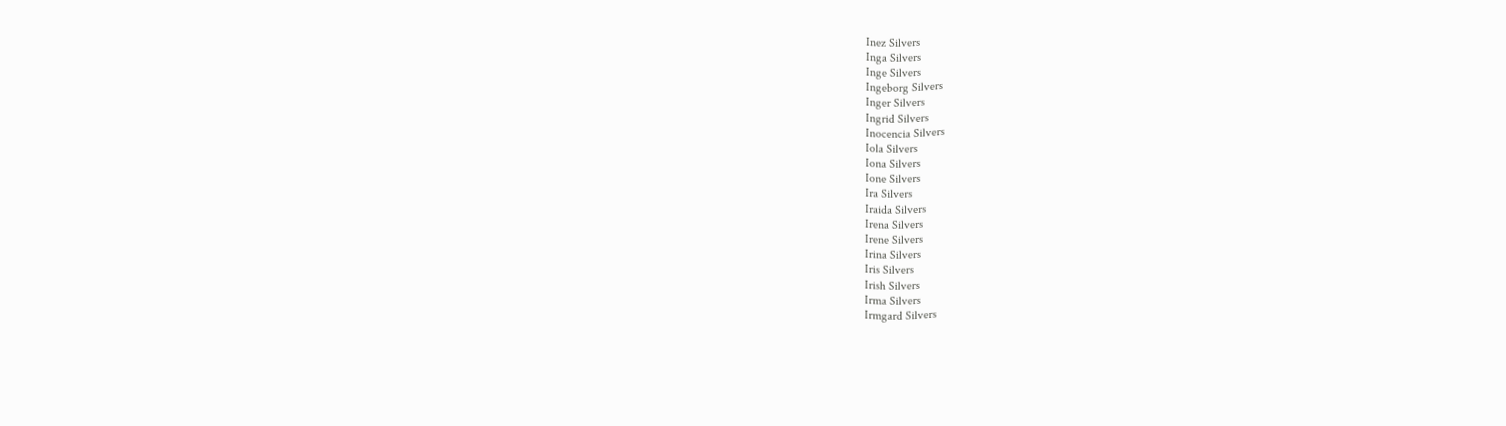Inez Silvers
Inga Silvers
Inge Silvers
Ingeborg Silvers
Inger Silvers
Ingrid Silvers
Inocencia Silvers
Iola Silvers
Iona Silvers
Ione Silvers
Ira Silvers
Iraida Silvers
Irena Silvers
Irene Silvers
Irina Silvers
Iris Silvers
Irish Silvers
Irma Silvers
Irmgard Silvers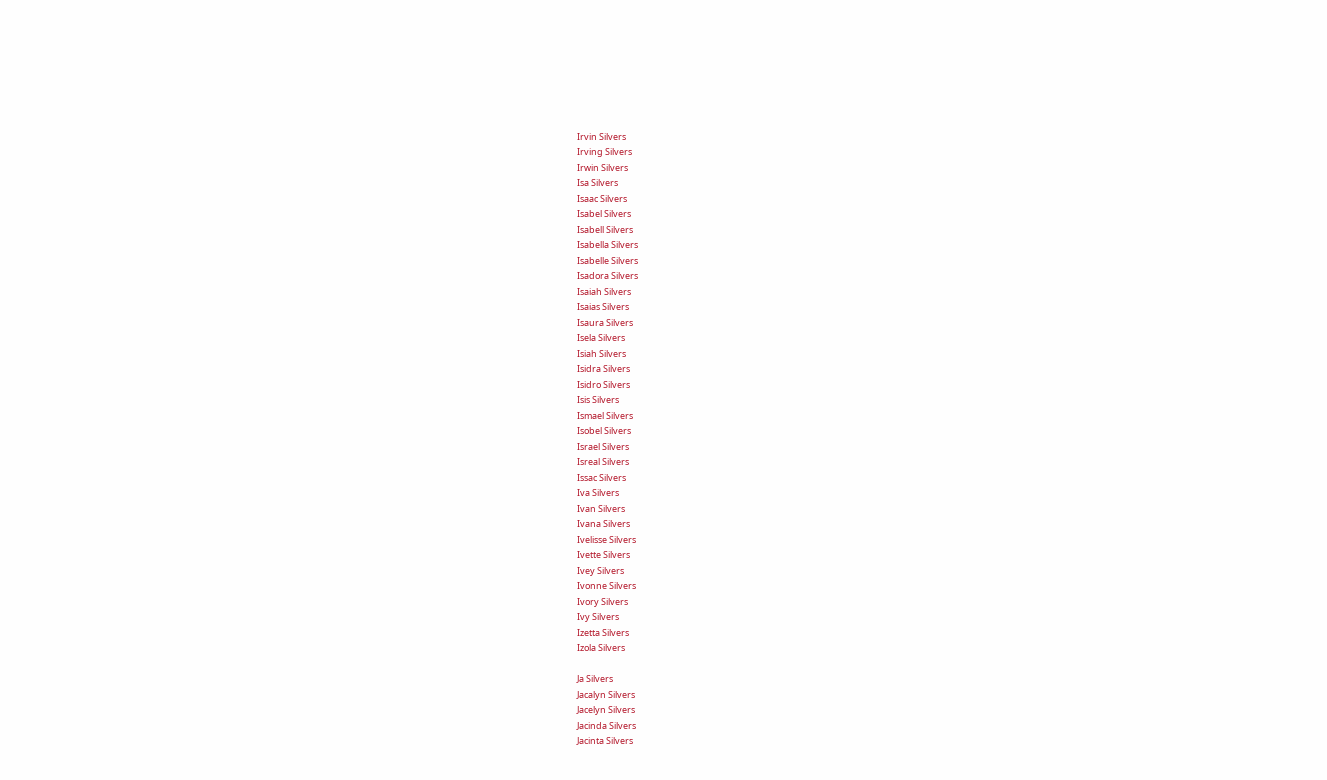Irvin Silvers
Irving Silvers
Irwin Silvers
Isa Silvers
Isaac Silvers
Isabel Silvers
Isabell Silvers
Isabella Silvers
Isabelle Silvers
Isadora Silvers
Isaiah Silvers
Isaias Silvers
Isaura Silvers
Isela Silvers
Isiah Silvers
Isidra Silvers
Isidro Silvers
Isis Silvers
Ismael Silvers
Isobel Silvers
Israel Silvers
Isreal Silvers
Issac Silvers
Iva Silvers
Ivan Silvers
Ivana Silvers
Ivelisse Silvers
Ivette Silvers
Ivey Silvers
Ivonne Silvers
Ivory Silvers
Ivy Silvers
Izetta Silvers
Izola Silvers

Ja Silvers
Jacalyn Silvers
Jacelyn Silvers
Jacinda Silvers
Jacinta Silvers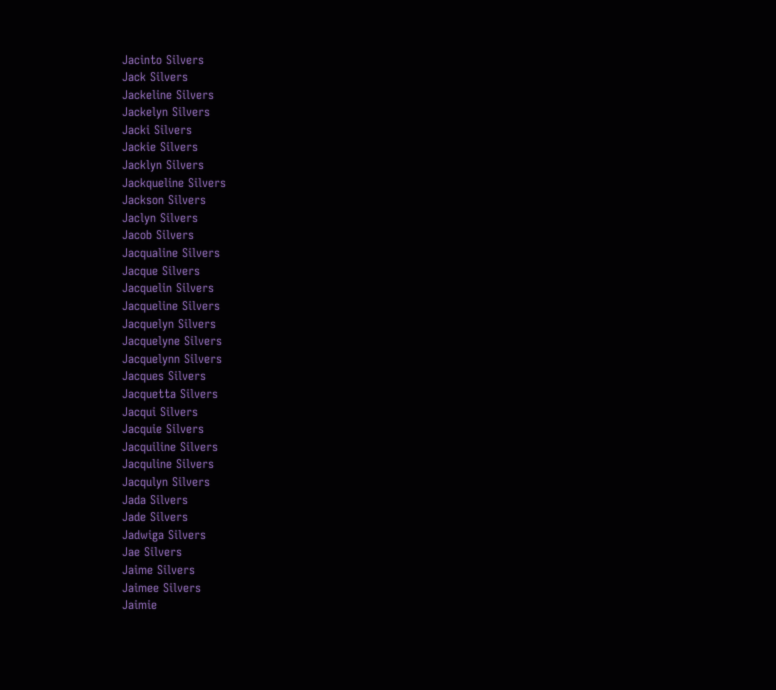Jacinto Silvers
Jack Silvers
Jackeline Silvers
Jackelyn Silvers
Jacki Silvers
Jackie Silvers
Jacklyn Silvers
Jackqueline Silvers
Jackson Silvers
Jaclyn Silvers
Jacob Silvers
Jacqualine Silvers
Jacque Silvers
Jacquelin Silvers
Jacqueline Silvers
Jacquelyn Silvers
Jacquelyne Silvers
Jacquelynn Silvers
Jacques Silvers
Jacquetta Silvers
Jacqui Silvers
Jacquie Silvers
Jacquiline Silvers
Jacquline Silvers
Jacqulyn Silvers
Jada Silvers
Jade Silvers
Jadwiga Silvers
Jae Silvers
Jaime Silvers
Jaimee Silvers
Jaimie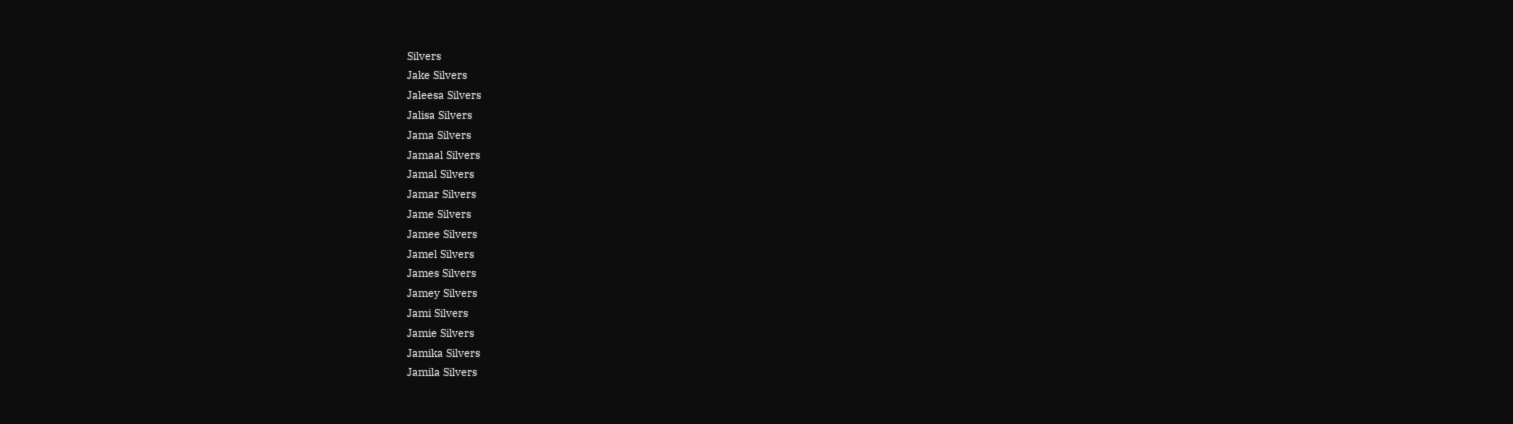Silvers
Jake Silvers
Jaleesa Silvers
Jalisa Silvers
Jama Silvers
Jamaal Silvers
Jamal Silvers
Jamar Silvers
Jame Silvers
Jamee Silvers
Jamel Silvers
James Silvers
Jamey Silvers
Jami Silvers
Jamie Silvers
Jamika Silvers
Jamila Silvers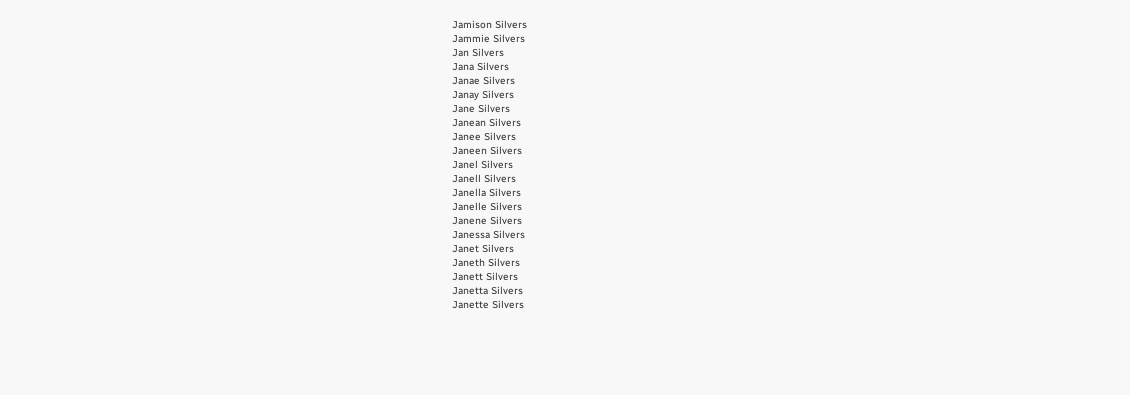Jamison Silvers
Jammie Silvers
Jan Silvers
Jana Silvers
Janae Silvers
Janay Silvers
Jane Silvers
Janean Silvers
Janee Silvers
Janeen Silvers
Janel Silvers
Janell Silvers
Janella Silvers
Janelle Silvers
Janene Silvers
Janessa Silvers
Janet Silvers
Janeth Silvers
Janett Silvers
Janetta Silvers
Janette Silvers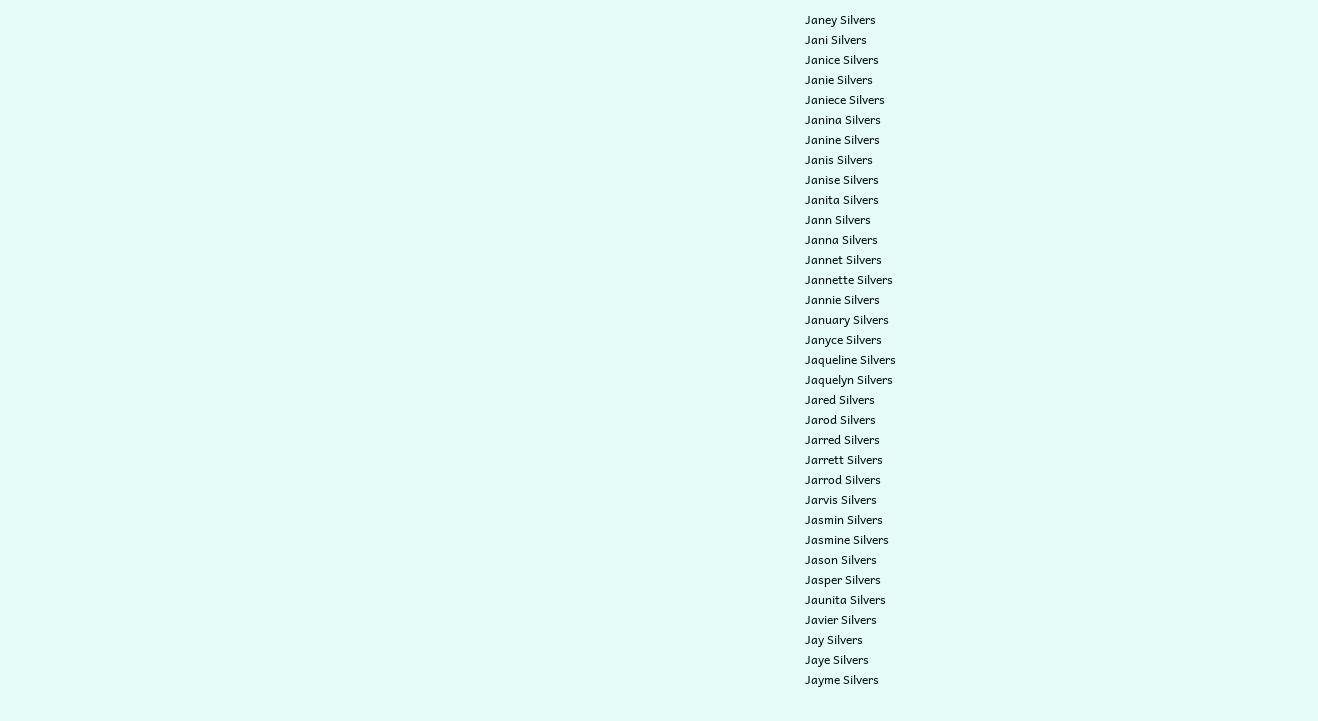Janey Silvers
Jani Silvers
Janice Silvers
Janie Silvers
Janiece Silvers
Janina Silvers
Janine Silvers
Janis Silvers
Janise Silvers
Janita Silvers
Jann Silvers
Janna Silvers
Jannet Silvers
Jannette Silvers
Jannie Silvers
January Silvers
Janyce Silvers
Jaqueline Silvers
Jaquelyn Silvers
Jared Silvers
Jarod Silvers
Jarred Silvers
Jarrett Silvers
Jarrod Silvers
Jarvis Silvers
Jasmin Silvers
Jasmine Silvers
Jason Silvers
Jasper Silvers
Jaunita Silvers
Javier Silvers
Jay Silvers
Jaye Silvers
Jayme Silvers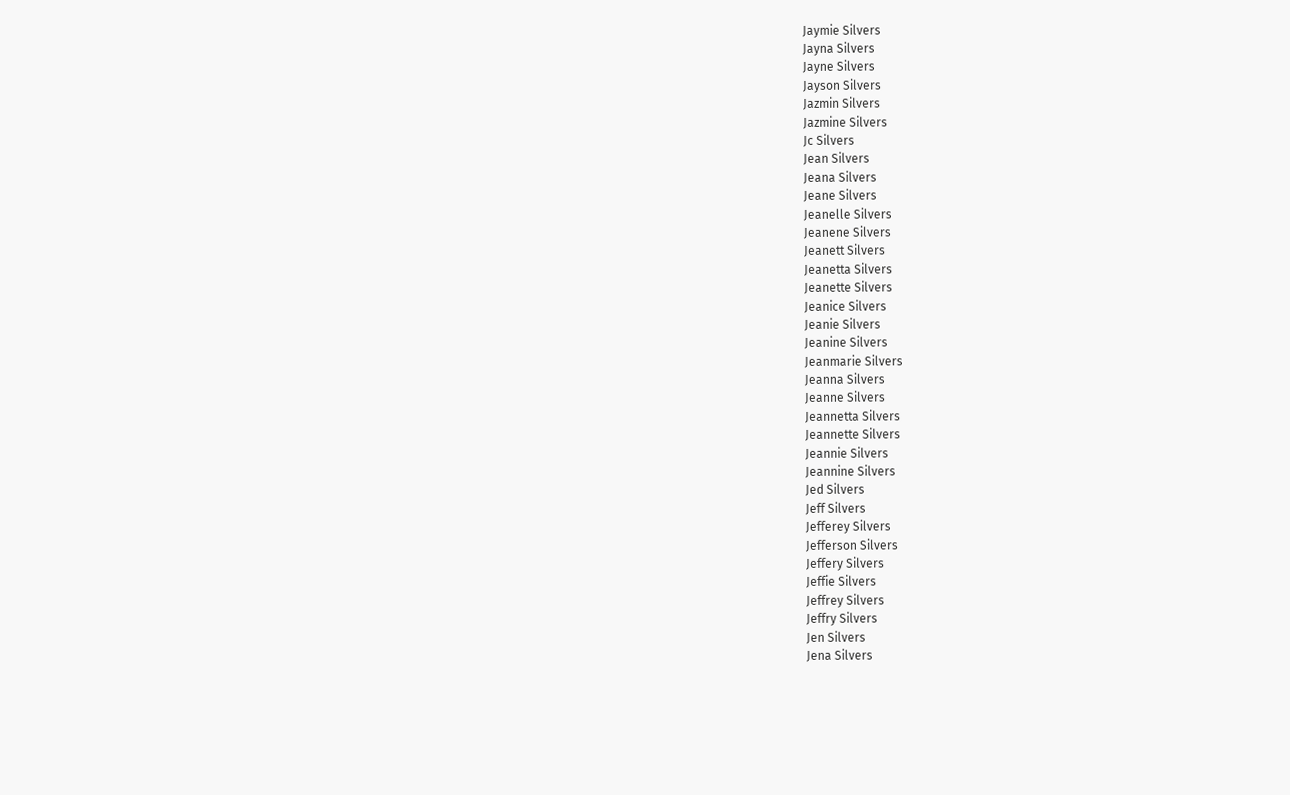Jaymie Silvers
Jayna Silvers
Jayne Silvers
Jayson Silvers
Jazmin Silvers
Jazmine Silvers
Jc Silvers
Jean Silvers
Jeana Silvers
Jeane Silvers
Jeanelle Silvers
Jeanene Silvers
Jeanett Silvers
Jeanetta Silvers
Jeanette Silvers
Jeanice Silvers
Jeanie Silvers
Jeanine Silvers
Jeanmarie Silvers
Jeanna Silvers
Jeanne Silvers
Jeannetta Silvers
Jeannette Silvers
Jeannie Silvers
Jeannine Silvers
Jed Silvers
Jeff Silvers
Jefferey Silvers
Jefferson Silvers
Jeffery Silvers
Jeffie Silvers
Jeffrey Silvers
Jeffry Silvers
Jen Silvers
Jena Silvers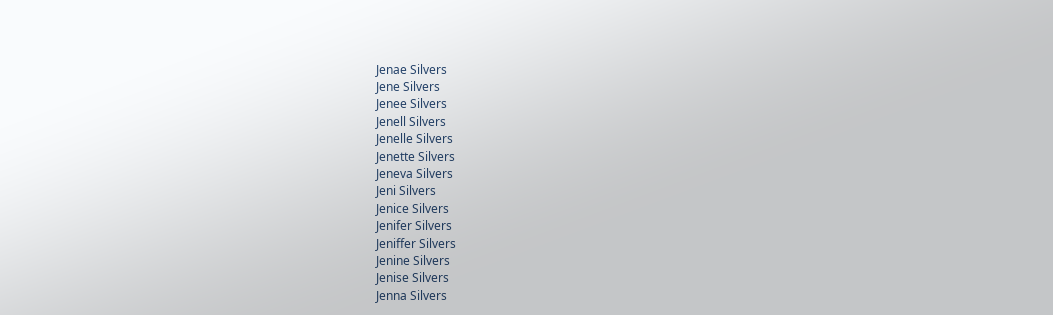Jenae Silvers
Jene Silvers
Jenee Silvers
Jenell Silvers
Jenelle Silvers
Jenette Silvers
Jeneva Silvers
Jeni Silvers
Jenice Silvers
Jenifer Silvers
Jeniffer Silvers
Jenine Silvers
Jenise Silvers
Jenna Silvers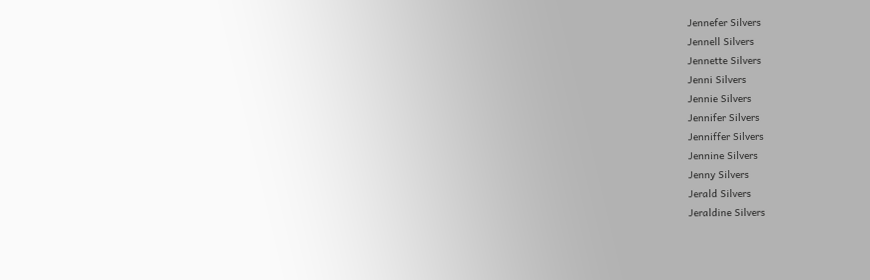Jennefer Silvers
Jennell Silvers
Jennette Silvers
Jenni Silvers
Jennie Silvers
Jennifer Silvers
Jenniffer Silvers
Jennine Silvers
Jenny Silvers
Jerald Silvers
Jeraldine Silvers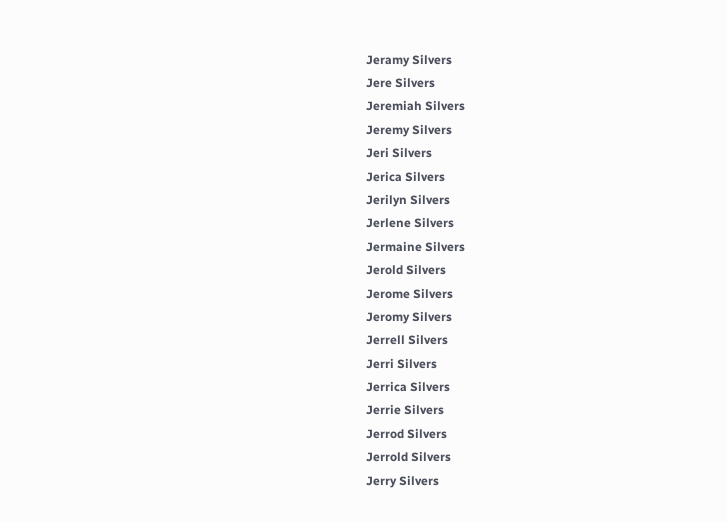Jeramy Silvers
Jere Silvers
Jeremiah Silvers
Jeremy Silvers
Jeri Silvers
Jerica Silvers
Jerilyn Silvers
Jerlene Silvers
Jermaine Silvers
Jerold Silvers
Jerome Silvers
Jeromy Silvers
Jerrell Silvers
Jerri Silvers
Jerrica Silvers
Jerrie Silvers
Jerrod Silvers
Jerrold Silvers
Jerry Silvers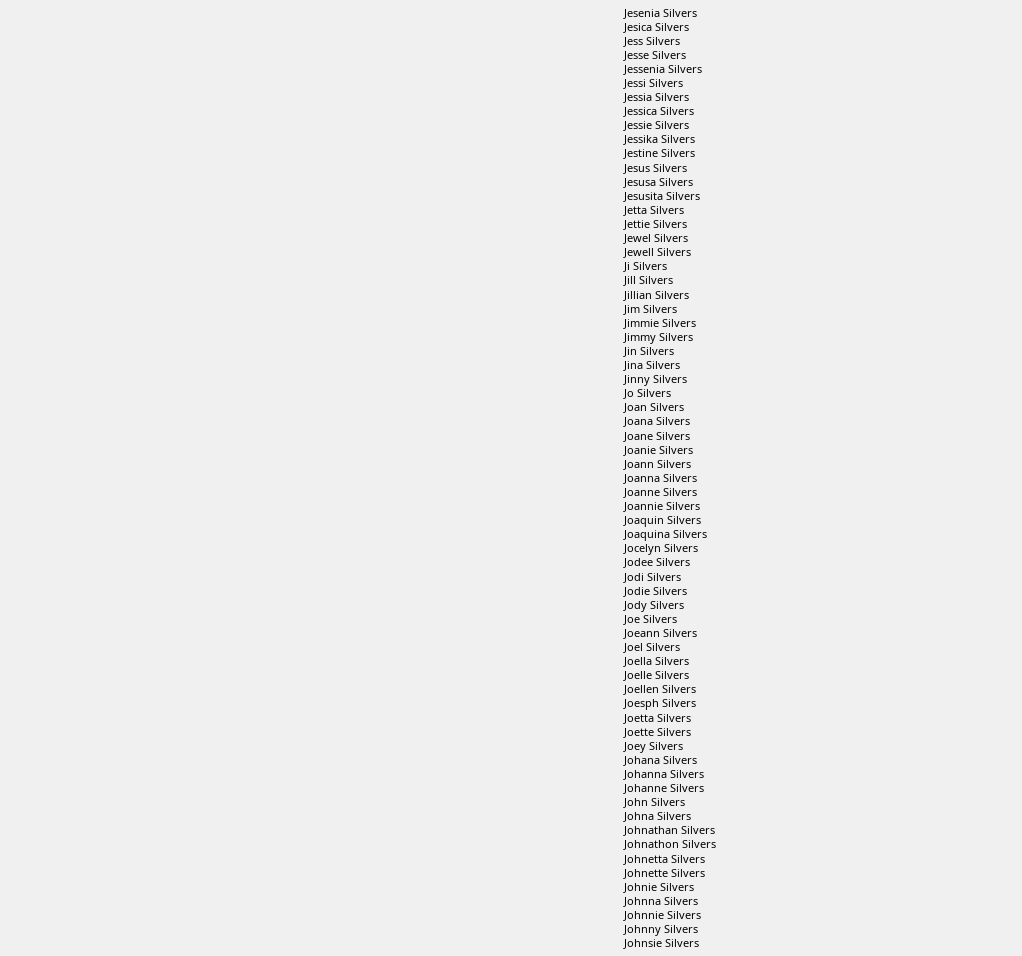Jesenia Silvers
Jesica Silvers
Jess Silvers
Jesse Silvers
Jessenia Silvers
Jessi Silvers
Jessia Silvers
Jessica Silvers
Jessie Silvers
Jessika Silvers
Jestine Silvers
Jesus Silvers
Jesusa Silvers
Jesusita Silvers
Jetta Silvers
Jettie Silvers
Jewel Silvers
Jewell Silvers
Ji Silvers
Jill Silvers
Jillian Silvers
Jim Silvers
Jimmie Silvers
Jimmy Silvers
Jin Silvers
Jina Silvers
Jinny Silvers
Jo Silvers
Joan Silvers
Joana Silvers
Joane Silvers
Joanie Silvers
Joann Silvers
Joanna Silvers
Joanne Silvers
Joannie Silvers
Joaquin Silvers
Joaquina Silvers
Jocelyn Silvers
Jodee Silvers
Jodi Silvers
Jodie Silvers
Jody Silvers
Joe Silvers
Joeann Silvers
Joel Silvers
Joella Silvers
Joelle Silvers
Joellen Silvers
Joesph Silvers
Joetta Silvers
Joette Silvers
Joey Silvers
Johana Silvers
Johanna Silvers
Johanne Silvers
John Silvers
Johna Silvers
Johnathan Silvers
Johnathon Silvers
Johnetta Silvers
Johnette Silvers
Johnie Silvers
Johnna Silvers
Johnnie Silvers
Johnny Silvers
Johnsie Silvers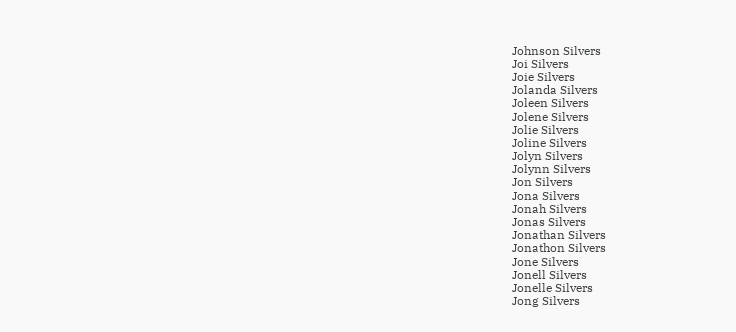Johnson Silvers
Joi Silvers
Joie Silvers
Jolanda Silvers
Joleen Silvers
Jolene Silvers
Jolie Silvers
Joline Silvers
Jolyn Silvers
Jolynn Silvers
Jon Silvers
Jona Silvers
Jonah Silvers
Jonas Silvers
Jonathan Silvers
Jonathon Silvers
Jone Silvers
Jonell Silvers
Jonelle Silvers
Jong Silvers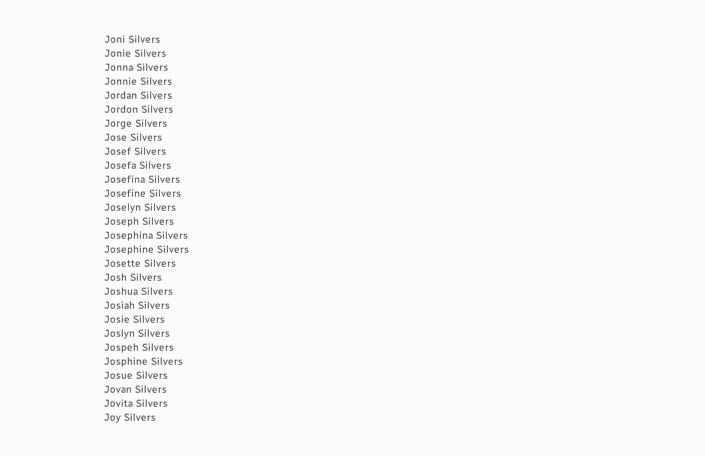Joni Silvers
Jonie Silvers
Jonna Silvers
Jonnie Silvers
Jordan Silvers
Jordon Silvers
Jorge Silvers
Jose Silvers
Josef Silvers
Josefa Silvers
Josefina Silvers
Josefine Silvers
Joselyn Silvers
Joseph Silvers
Josephina Silvers
Josephine Silvers
Josette Silvers
Josh Silvers
Joshua Silvers
Josiah Silvers
Josie Silvers
Joslyn Silvers
Jospeh Silvers
Josphine Silvers
Josue Silvers
Jovan Silvers
Jovita Silvers
Joy Silvers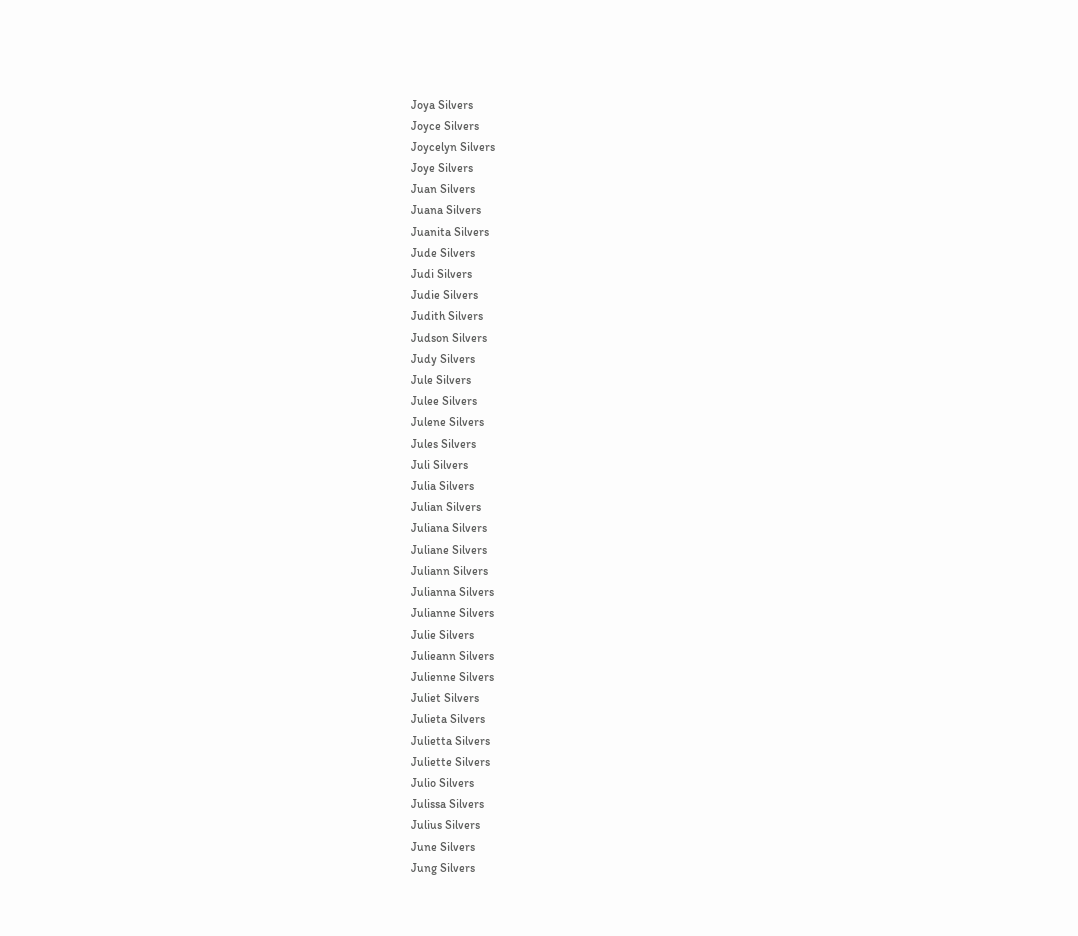Joya Silvers
Joyce Silvers
Joycelyn Silvers
Joye Silvers
Juan Silvers
Juana Silvers
Juanita Silvers
Jude Silvers
Judi Silvers
Judie Silvers
Judith Silvers
Judson Silvers
Judy Silvers
Jule Silvers
Julee Silvers
Julene Silvers
Jules Silvers
Juli Silvers
Julia Silvers
Julian Silvers
Juliana Silvers
Juliane Silvers
Juliann Silvers
Julianna Silvers
Julianne Silvers
Julie Silvers
Julieann Silvers
Julienne Silvers
Juliet Silvers
Julieta Silvers
Julietta Silvers
Juliette Silvers
Julio Silvers
Julissa Silvers
Julius Silvers
June Silvers
Jung Silvers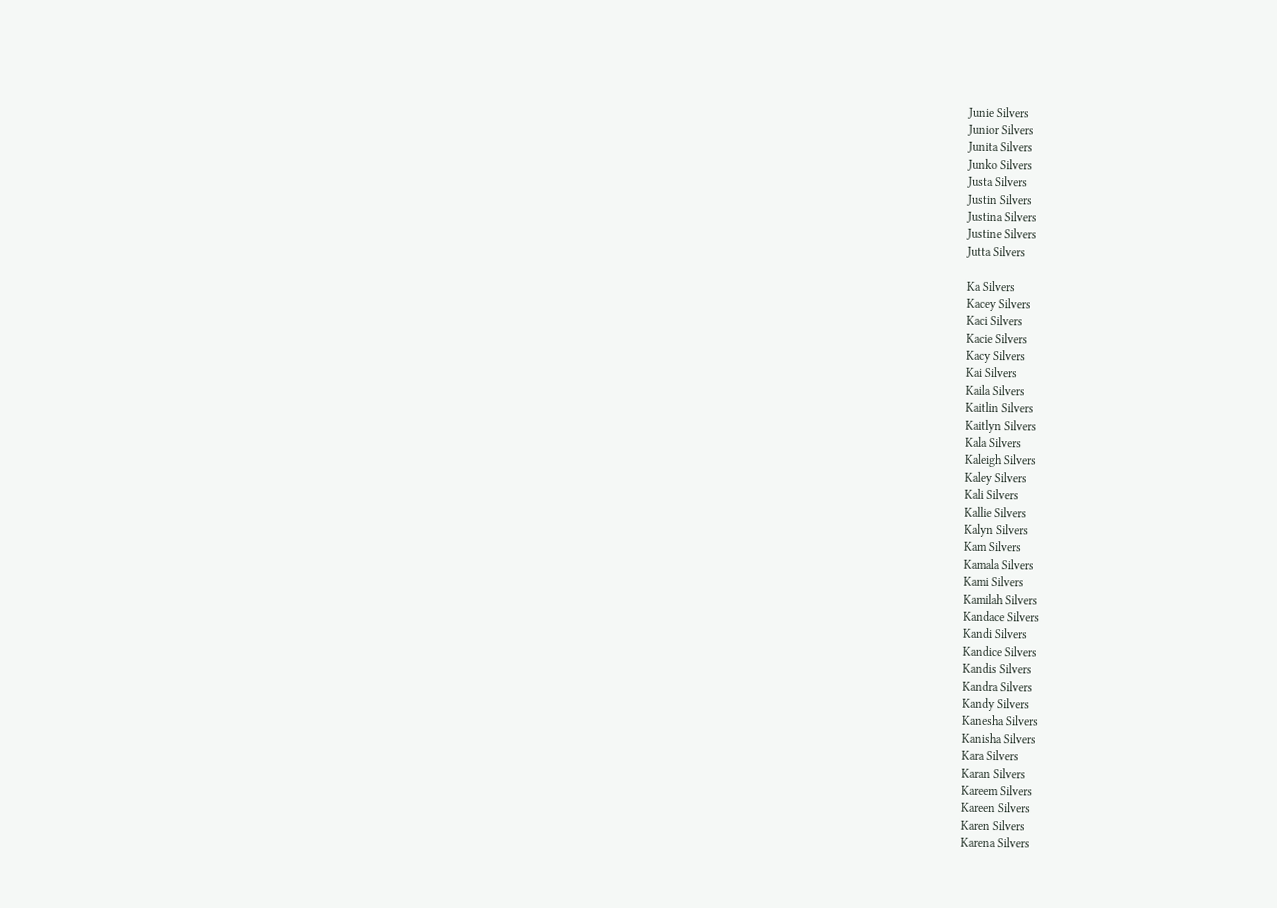Junie Silvers
Junior Silvers
Junita Silvers
Junko Silvers
Justa Silvers
Justin Silvers
Justina Silvers
Justine Silvers
Jutta Silvers

Ka Silvers
Kacey Silvers
Kaci Silvers
Kacie Silvers
Kacy Silvers
Kai Silvers
Kaila Silvers
Kaitlin Silvers
Kaitlyn Silvers
Kala Silvers
Kaleigh Silvers
Kaley Silvers
Kali Silvers
Kallie Silvers
Kalyn Silvers
Kam Silvers
Kamala Silvers
Kami Silvers
Kamilah Silvers
Kandace Silvers
Kandi Silvers
Kandice Silvers
Kandis Silvers
Kandra Silvers
Kandy Silvers
Kanesha Silvers
Kanisha Silvers
Kara Silvers
Karan Silvers
Kareem Silvers
Kareen Silvers
Karen Silvers
Karena Silvers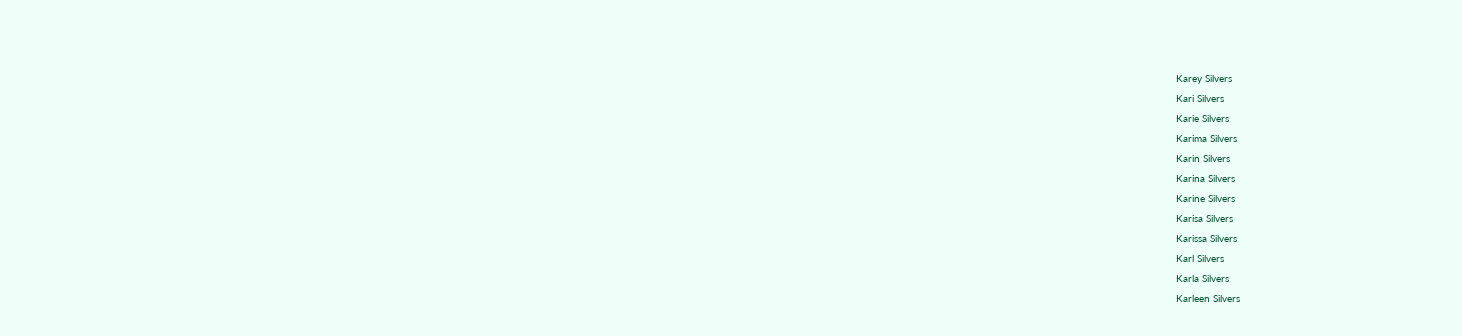Karey Silvers
Kari Silvers
Karie Silvers
Karima Silvers
Karin Silvers
Karina Silvers
Karine Silvers
Karisa Silvers
Karissa Silvers
Karl Silvers
Karla Silvers
Karleen Silvers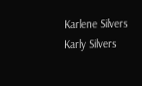Karlene Silvers
Karly Silvers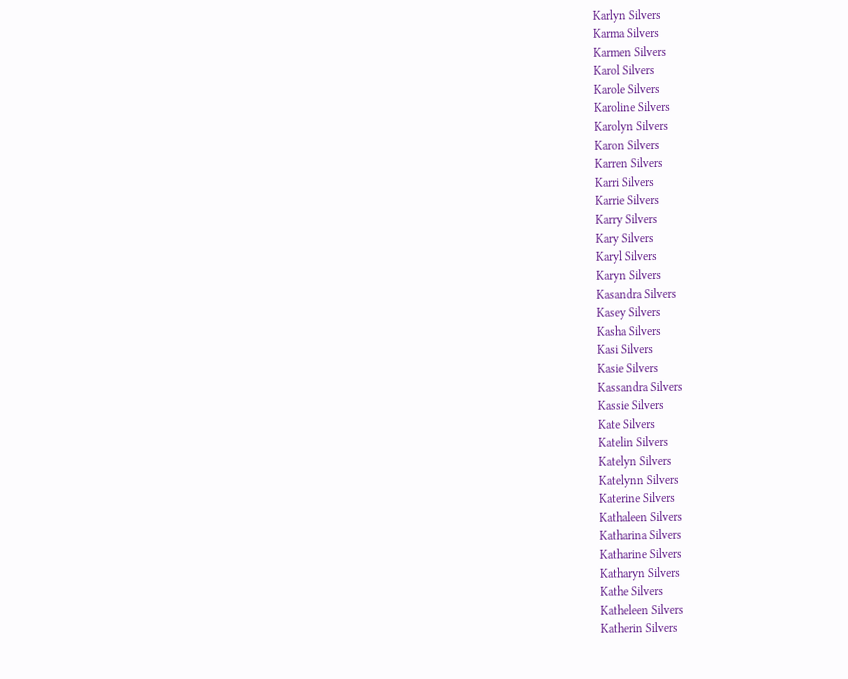Karlyn Silvers
Karma Silvers
Karmen Silvers
Karol Silvers
Karole Silvers
Karoline Silvers
Karolyn Silvers
Karon Silvers
Karren Silvers
Karri Silvers
Karrie Silvers
Karry Silvers
Kary Silvers
Karyl Silvers
Karyn Silvers
Kasandra Silvers
Kasey Silvers
Kasha Silvers
Kasi Silvers
Kasie Silvers
Kassandra Silvers
Kassie Silvers
Kate Silvers
Katelin Silvers
Katelyn Silvers
Katelynn Silvers
Katerine Silvers
Kathaleen Silvers
Katharina Silvers
Katharine Silvers
Katharyn Silvers
Kathe Silvers
Katheleen Silvers
Katherin Silvers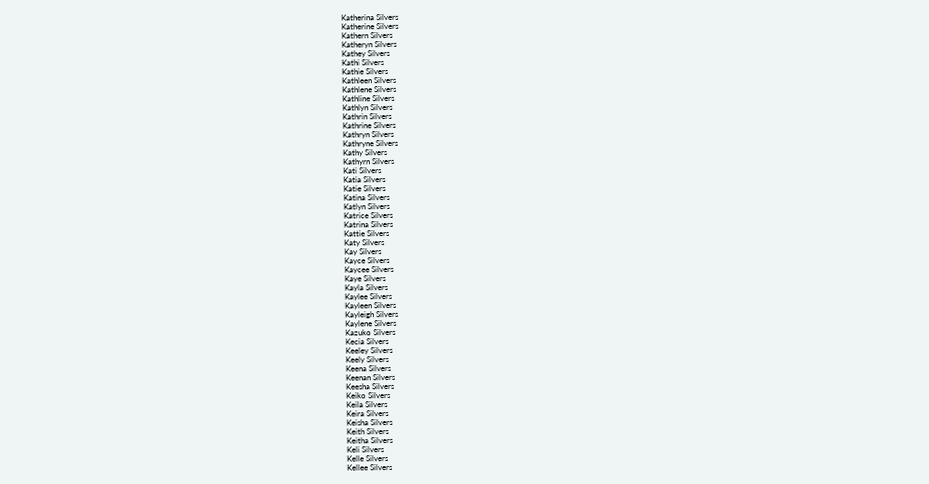Katherina Silvers
Katherine Silvers
Kathern Silvers
Katheryn Silvers
Kathey Silvers
Kathi Silvers
Kathie Silvers
Kathleen Silvers
Kathlene Silvers
Kathline Silvers
Kathlyn Silvers
Kathrin Silvers
Kathrine Silvers
Kathryn Silvers
Kathryne Silvers
Kathy Silvers
Kathyrn Silvers
Kati Silvers
Katia Silvers
Katie Silvers
Katina Silvers
Katlyn Silvers
Katrice Silvers
Katrina Silvers
Kattie Silvers
Katy Silvers
Kay Silvers
Kayce Silvers
Kaycee Silvers
Kaye Silvers
Kayla Silvers
Kaylee Silvers
Kayleen Silvers
Kayleigh Silvers
Kaylene Silvers
Kazuko Silvers
Kecia Silvers
Keeley Silvers
Keely Silvers
Keena Silvers
Keenan Silvers
Keesha Silvers
Keiko Silvers
Keila Silvers
Keira Silvers
Keisha Silvers
Keith Silvers
Keitha Silvers
Keli Silvers
Kelle Silvers
Kellee Silvers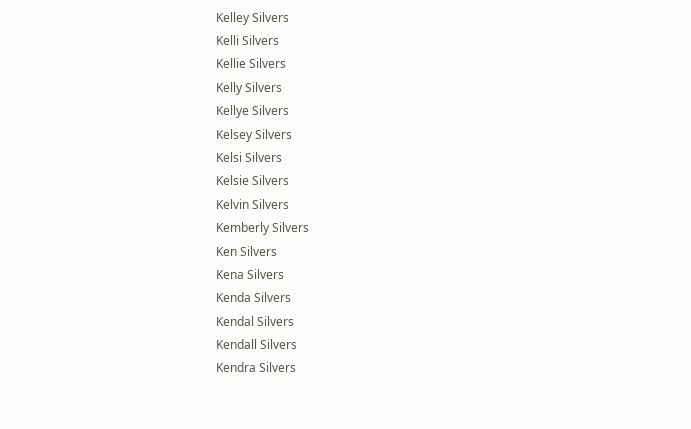Kelley Silvers
Kelli Silvers
Kellie Silvers
Kelly Silvers
Kellye Silvers
Kelsey Silvers
Kelsi Silvers
Kelsie Silvers
Kelvin Silvers
Kemberly Silvers
Ken Silvers
Kena Silvers
Kenda Silvers
Kendal Silvers
Kendall Silvers
Kendra Silvers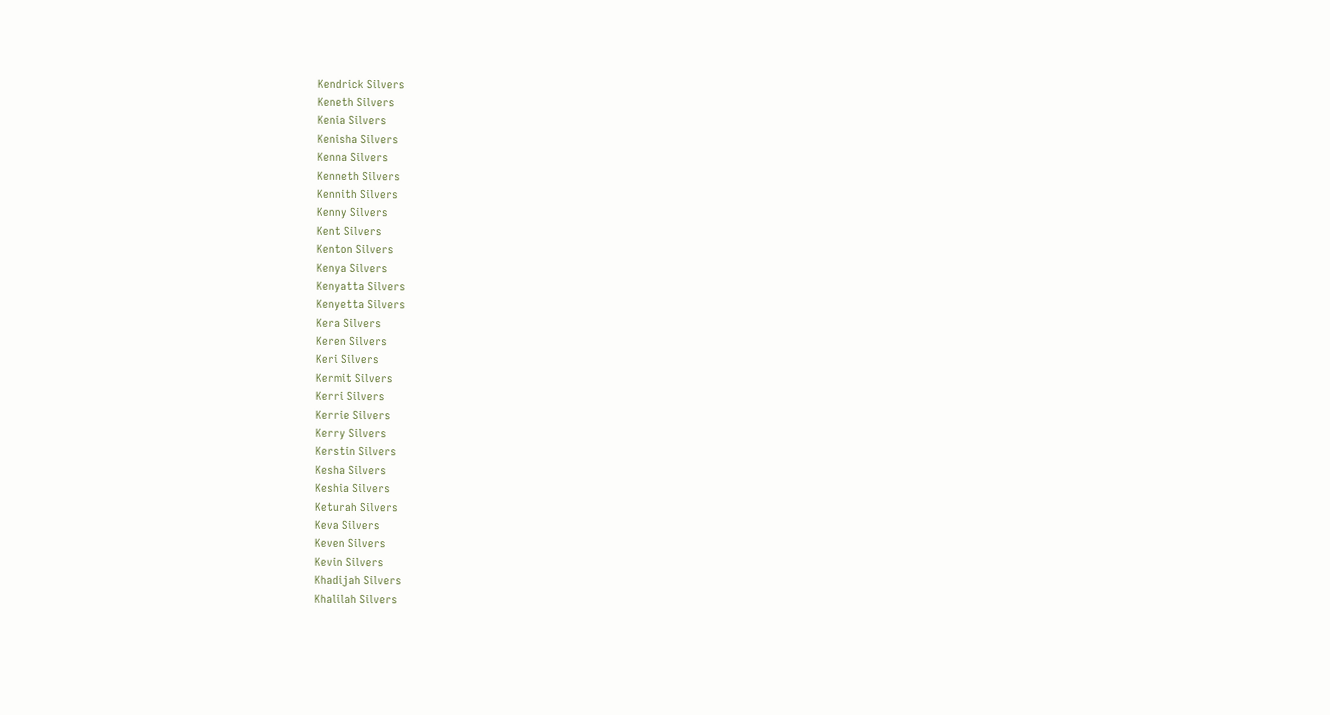Kendrick Silvers
Keneth Silvers
Kenia Silvers
Kenisha Silvers
Kenna Silvers
Kenneth Silvers
Kennith Silvers
Kenny Silvers
Kent Silvers
Kenton Silvers
Kenya Silvers
Kenyatta Silvers
Kenyetta Silvers
Kera Silvers
Keren Silvers
Keri Silvers
Kermit Silvers
Kerri Silvers
Kerrie Silvers
Kerry Silvers
Kerstin Silvers
Kesha Silvers
Keshia Silvers
Keturah Silvers
Keva Silvers
Keven Silvers
Kevin Silvers
Khadijah Silvers
Khalilah Silvers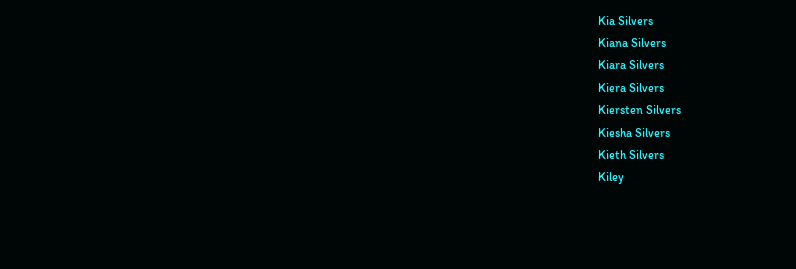Kia Silvers
Kiana Silvers
Kiara Silvers
Kiera Silvers
Kiersten Silvers
Kiesha Silvers
Kieth Silvers
Kiley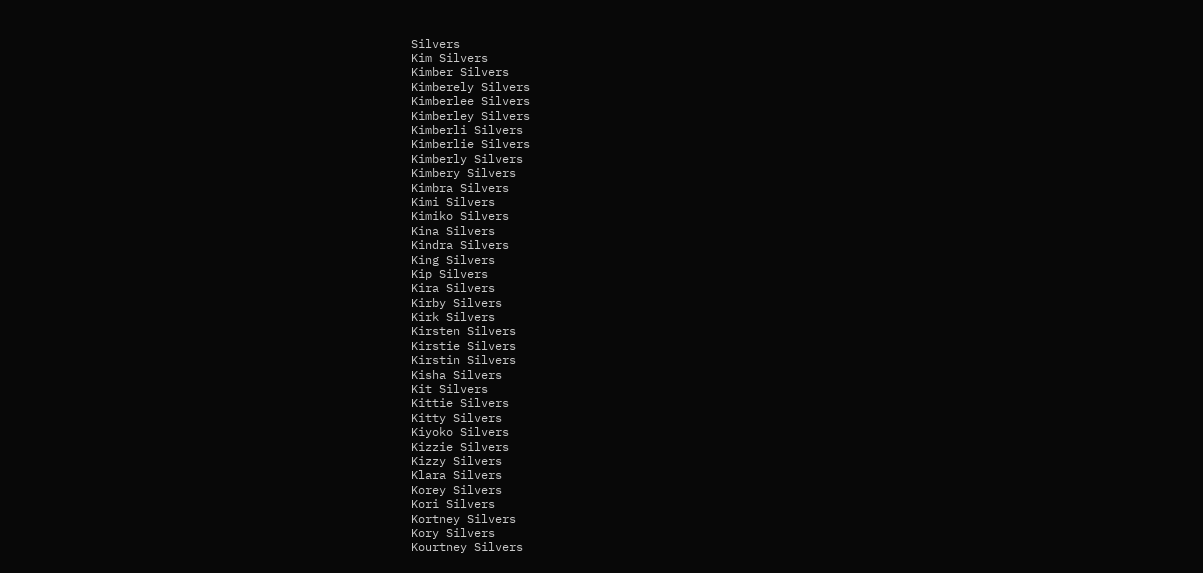Silvers
Kim Silvers
Kimber Silvers
Kimberely Silvers
Kimberlee Silvers
Kimberley Silvers
Kimberli Silvers
Kimberlie Silvers
Kimberly Silvers
Kimbery Silvers
Kimbra Silvers
Kimi Silvers
Kimiko Silvers
Kina Silvers
Kindra Silvers
King Silvers
Kip Silvers
Kira Silvers
Kirby Silvers
Kirk Silvers
Kirsten Silvers
Kirstie Silvers
Kirstin Silvers
Kisha Silvers
Kit Silvers
Kittie Silvers
Kitty Silvers
Kiyoko Silvers
Kizzie Silvers
Kizzy Silvers
Klara Silvers
Korey Silvers
Kori Silvers
Kortney Silvers
Kory Silvers
Kourtney Silvers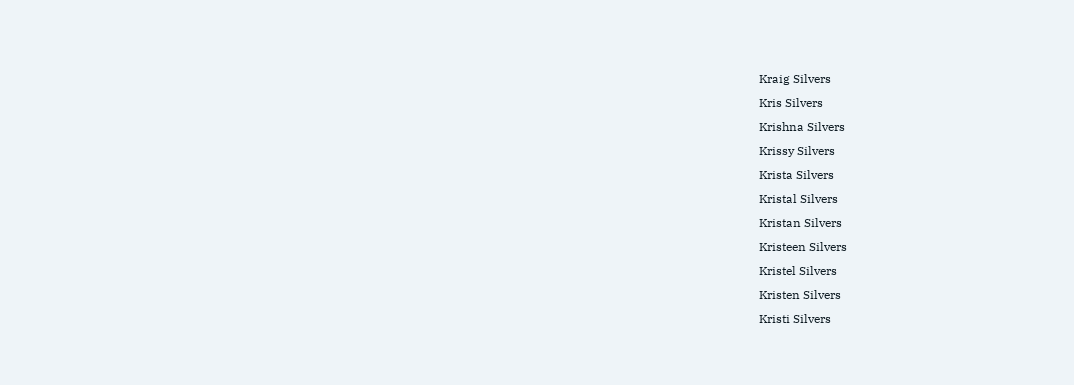Kraig Silvers
Kris Silvers
Krishna Silvers
Krissy Silvers
Krista Silvers
Kristal Silvers
Kristan Silvers
Kristeen Silvers
Kristel Silvers
Kristen Silvers
Kristi Silvers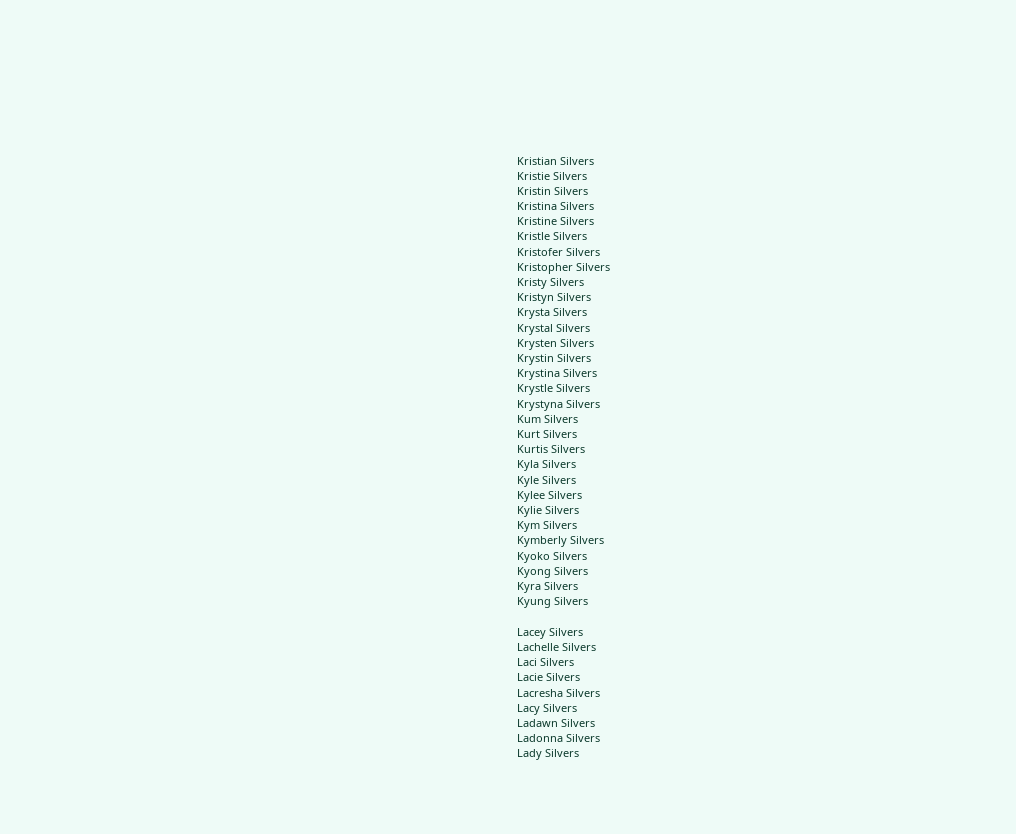Kristian Silvers
Kristie Silvers
Kristin Silvers
Kristina Silvers
Kristine Silvers
Kristle Silvers
Kristofer Silvers
Kristopher Silvers
Kristy Silvers
Kristyn Silvers
Krysta Silvers
Krystal Silvers
Krysten Silvers
Krystin Silvers
Krystina Silvers
Krystle Silvers
Krystyna Silvers
Kum Silvers
Kurt Silvers
Kurtis Silvers
Kyla Silvers
Kyle Silvers
Kylee Silvers
Kylie Silvers
Kym Silvers
Kymberly Silvers
Kyoko Silvers
Kyong Silvers
Kyra Silvers
Kyung Silvers

Lacey Silvers
Lachelle Silvers
Laci Silvers
Lacie Silvers
Lacresha Silvers
Lacy Silvers
Ladawn Silvers
Ladonna Silvers
Lady Silvers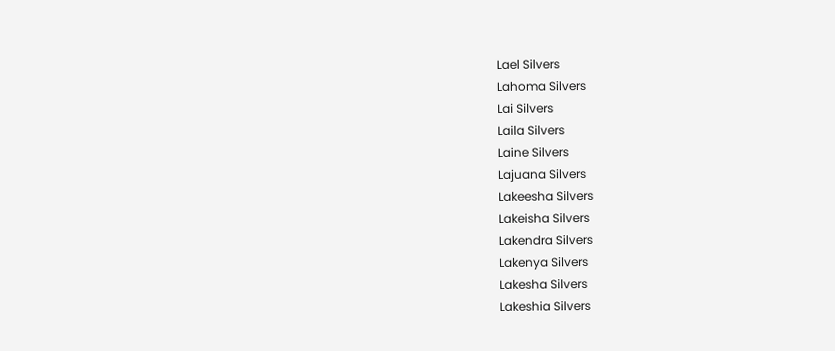Lael Silvers
Lahoma Silvers
Lai Silvers
Laila Silvers
Laine Silvers
Lajuana Silvers
Lakeesha Silvers
Lakeisha Silvers
Lakendra Silvers
Lakenya Silvers
Lakesha Silvers
Lakeshia Silvers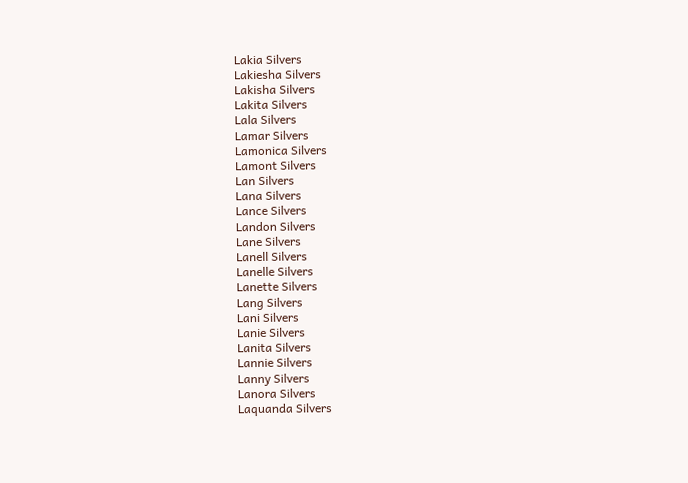Lakia Silvers
Lakiesha Silvers
Lakisha Silvers
Lakita Silvers
Lala Silvers
Lamar Silvers
Lamonica Silvers
Lamont Silvers
Lan Silvers
Lana Silvers
Lance Silvers
Landon Silvers
Lane Silvers
Lanell Silvers
Lanelle Silvers
Lanette Silvers
Lang Silvers
Lani Silvers
Lanie Silvers
Lanita Silvers
Lannie Silvers
Lanny Silvers
Lanora Silvers
Laquanda Silvers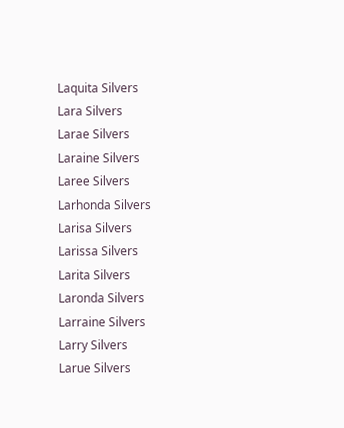Laquita Silvers
Lara Silvers
Larae Silvers
Laraine Silvers
Laree Silvers
Larhonda Silvers
Larisa Silvers
Larissa Silvers
Larita Silvers
Laronda Silvers
Larraine Silvers
Larry Silvers
Larue Silvers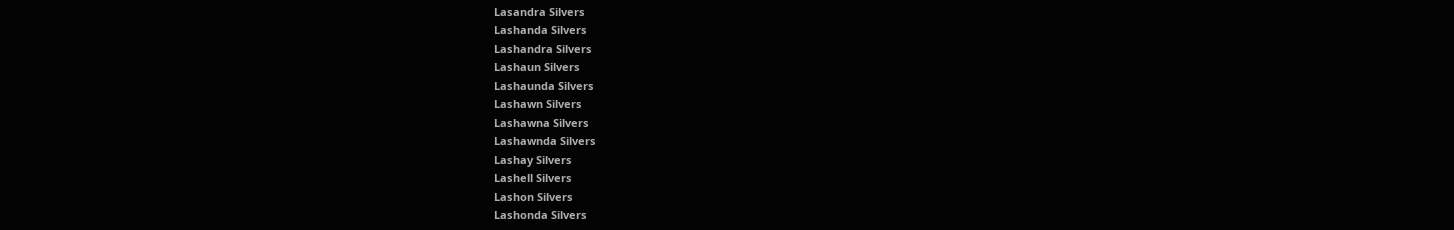Lasandra Silvers
Lashanda Silvers
Lashandra Silvers
Lashaun Silvers
Lashaunda Silvers
Lashawn Silvers
Lashawna Silvers
Lashawnda Silvers
Lashay Silvers
Lashell Silvers
Lashon Silvers
Lashonda Silvers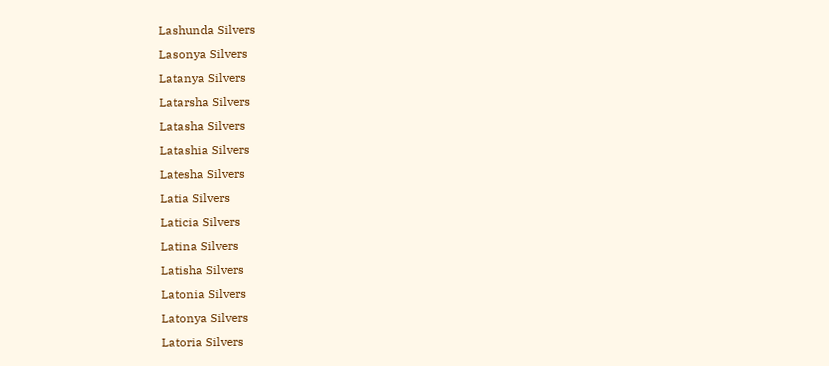Lashunda Silvers
Lasonya Silvers
Latanya Silvers
Latarsha Silvers
Latasha Silvers
Latashia Silvers
Latesha Silvers
Latia Silvers
Laticia Silvers
Latina Silvers
Latisha Silvers
Latonia Silvers
Latonya Silvers
Latoria Silvers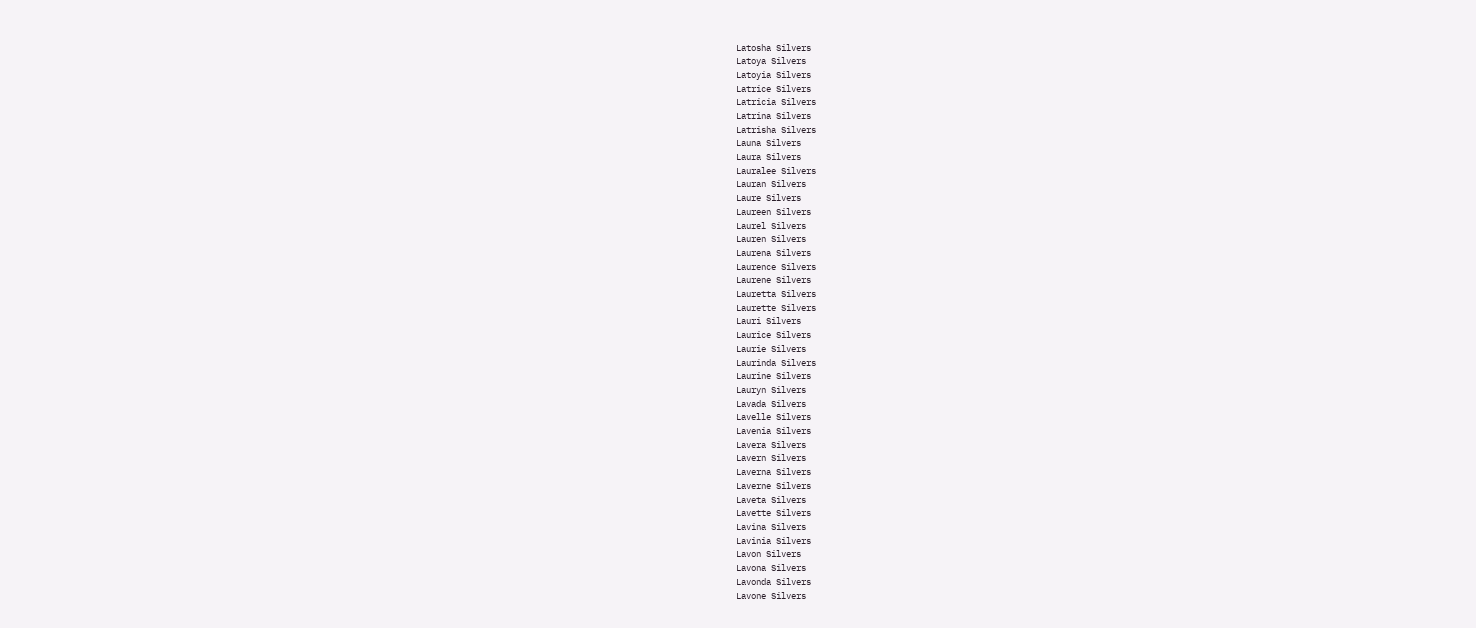Latosha Silvers
Latoya Silvers
Latoyia Silvers
Latrice Silvers
Latricia Silvers
Latrina Silvers
Latrisha Silvers
Launa Silvers
Laura Silvers
Lauralee Silvers
Lauran Silvers
Laure Silvers
Laureen Silvers
Laurel Silvers
Lauren Silvers
Laurena Silvers
Laurence Silvers
Laurene Silvers
Lauretta Silvers
Laurette Silvers
Lauri Silvers
Laurice Silvers
Laurie Silvers
Laurinda Silvers
Laurine Silvers
Lauryn Silvers
Lavada Silvers
Lavelle Silvers
Lavenia Silvers
Lavera Silvers
Lavern Silvers
Laverna Silvers
Laverne Silvers
Laveta Silvers
Lavette Silvers
Lavina Silvers
Lavinia Silvers
Lavon Silvers
Lavona Silvers
Lavonda Silvers
Lavone Silvers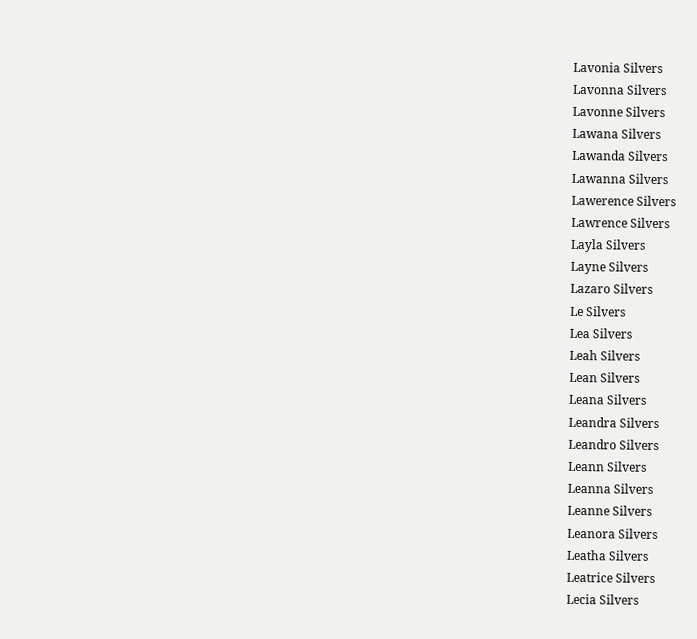Lavonia Silvers
Lavonna Silvers
Lavonne Silvers
Lawana Silvers
Lawanda Silvers
Lawanna Silvers
Lawerence Silvers
Lawrence Silvers
Layla Silvers
Layne Silvers
Lazaro Silvers
Le Silvers
Lea Silvers
Leah Silvers
Lean Silvers
Leana Silvers
Leandra Silvers
Leandro Silvers
Leann Silvers
Leanna Silvers
Leanne Silvers
Leanora Silvers
Leatha Silvers
Leatrice Silvers
Lecia Silvers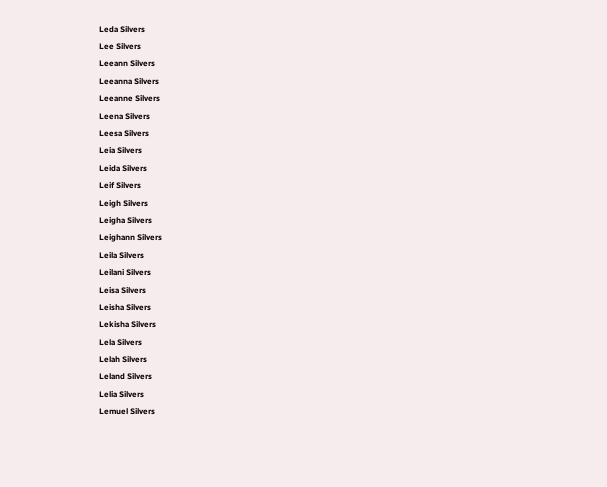Leda Silvers
Lee Silvers
Leeann Silvers
Leeanna Silvers
Leeanne Silvers
Leena Silvers
Leesa Silvers
Leia Silvers
Leida Silvers
Leif Silvers
Leigh Silvers
Leigha Silvers
Leighann Silvers
Leila Silvers
Leilani Silvers
Leisa Silvers
Leisha Silvers
Lekisha Silvers
Lela Silvers
Lelah Silvers
Leland Silvers
Lelia Silvers
Lemuel Silvers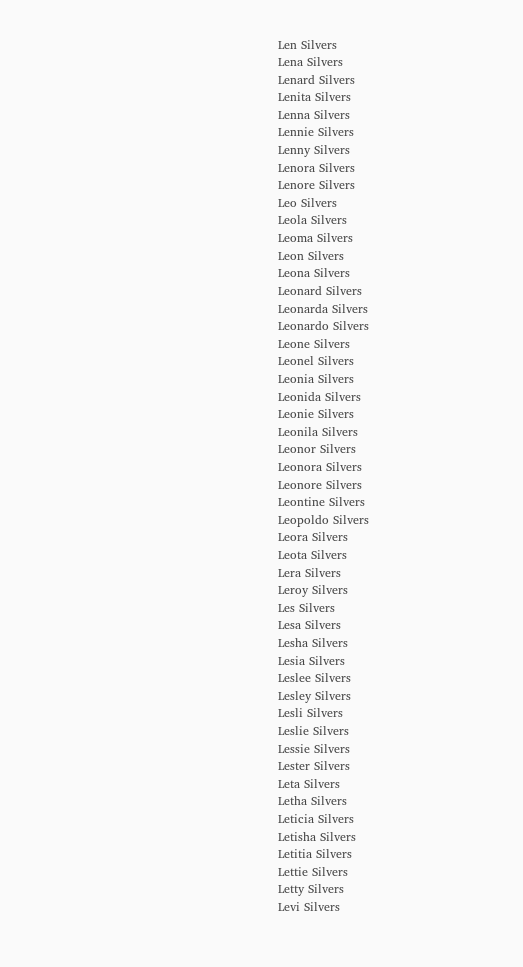Len Silvers
Lena Silvers
Lenard Silvers
Lenita Silvers
Lenna Silvers
Lennie Silvers
Lenny Silvers
Lenora Silvers
Lenore Silvers
Leo Silvers
Leola Silvers
Leoma Silvers
Leon Silvers
Leona Silvers
Leonard Silvers
Leonarda Silvers
Leonardo Silvers
Leone Silvers
Leonel Silvers
Leonia Silvers
Leonida Silvers
Leonie Silvers
Leonila Silvers
Leonor Silvers
Leonora Silvers
Leonore Silvers
Leontine Silvers
Leopoldo Silvers
Leora Silvers
Leota Silvers
Lera Silvers
Leroy Silvers
Les Silvers
Lesa Silvers
Lesha Silvers
Lesia Silvers
Leslee Silvers
Lesley Silvers
Lesli Silvers
Leslie Silvers
Lessie Silvers
Lester Silvers
Leta Silvers
Letha Silvers
Leticia Silvers
Letisha Silvers
Letitia Silvers
Lettie Silvers
Letty Silvers
Levi Silvers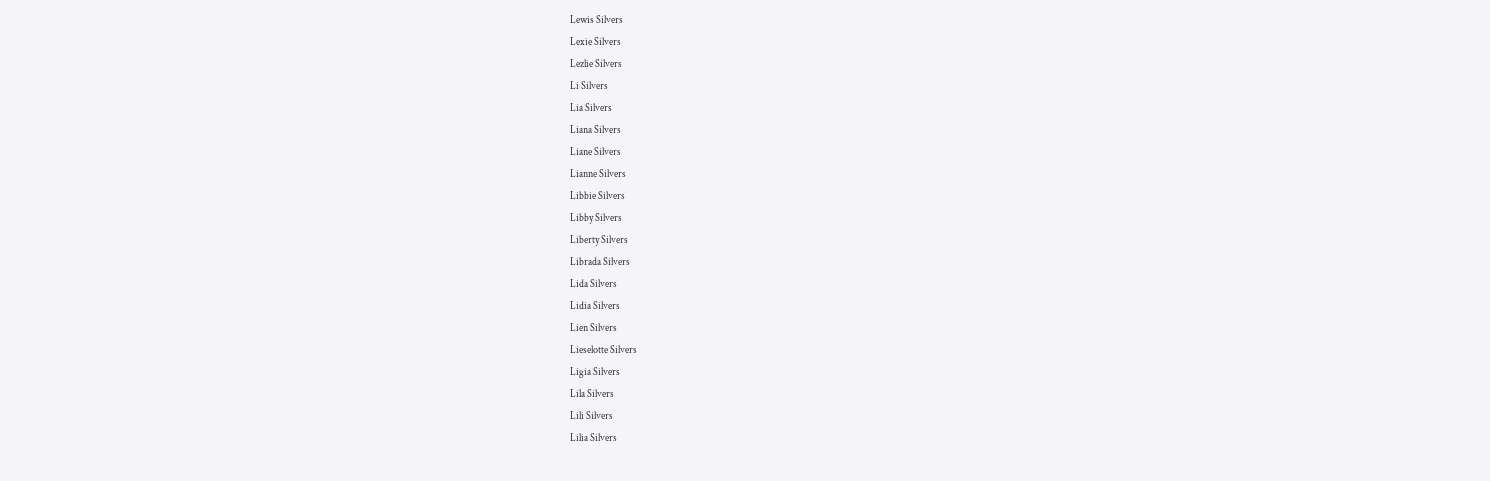Lewis Silvers
Lexie Silvers
Lezlie Silvers
Li Silvers
Lia Silvers
Liana Silvers
Liane Silvers
Lianne Silvers
Libbie Silvers
Libby Silvers
Liberty Silvers
Librada Silvers
Lida Silvers
Lidia Silvers
Lien Silvers
Lieselotte Silvers
Ligia Silvers
Lila Silvers
Lili Silvers
Lilia Silvers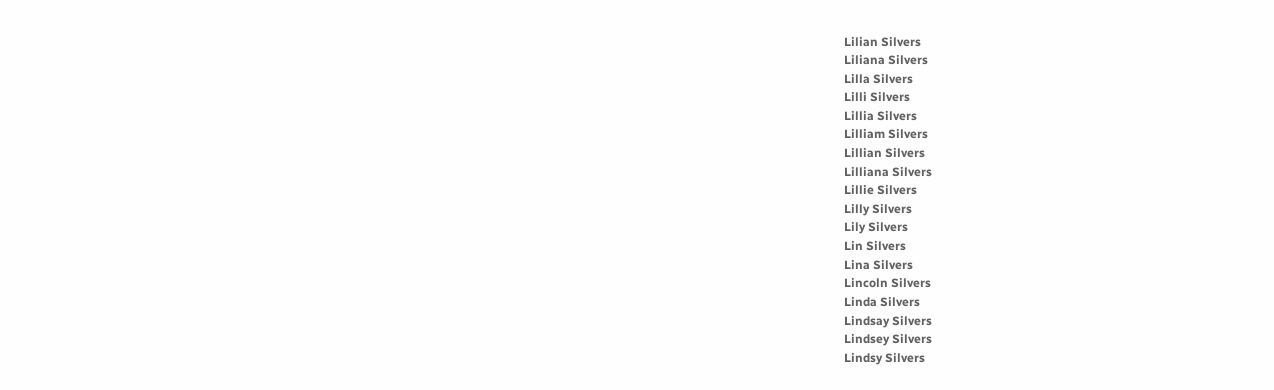Lilian Silvers
Liliana Silvers
Lilla Silvers
Lilli Silvers
Lillia Silvers
Lilliam Silvers
Lillian Silvers
Lilliana Silvers
Lillie Silvers
Lilly Silvers
Lily Silvers
Lin Silvers
Lina Silvers
Lincoln Silvers
Linda Silvers
Lindsay Silvers
Lindsey Silvers
Lindsy Silvers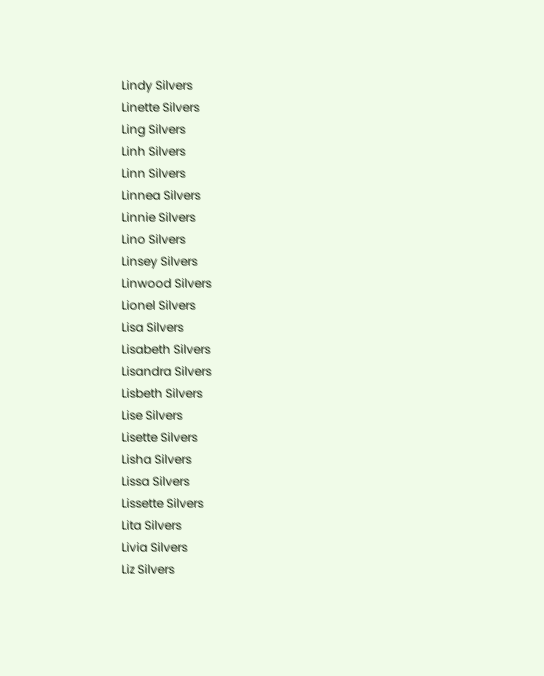Lindy Silvers
Linette Silvers
Ling Silvers
Linh Silvers
Linn Silvers
Linnea Silvers
Linnie Silvers
Lino Silvers
Linsey Silvers
Linwood Silvers
Lionel Silvers
Lisa Silvers
Lisabeth Silvers
Lisandra Silvers
Lisbeth Silvers
Lise Silvers
Lisette Silvers
Lisha Silvers
Lissa Silvers
Lissette Silvers
Lita Silvers
Livia Silvers
Liz Silvers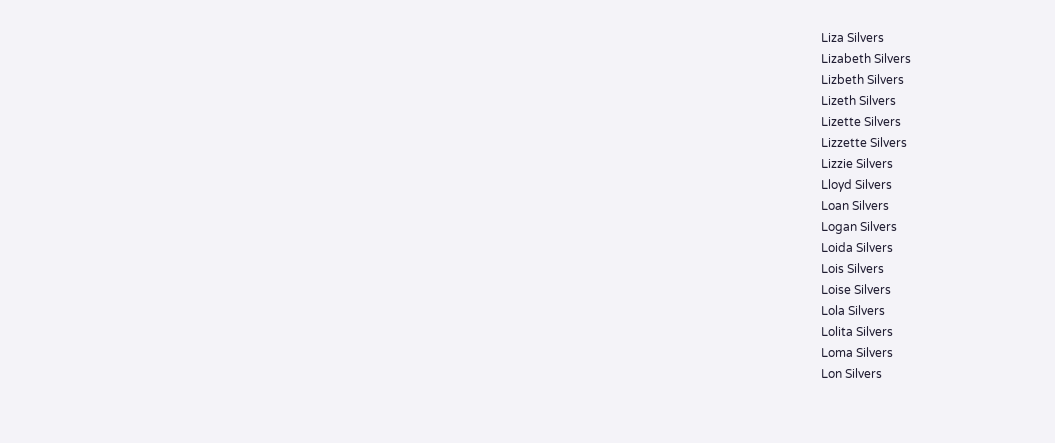Liza Silvers
Lizabeth Silvers
Lizbeth Silvers
Lizeth Silvers
Lizette Silvers
Lizzette Silvers
Lizzie Silvers
Lloyd Silvers
Loan Silvers
Logan Silvers
Loida Silvers
Lois Silvers
Loise Silvers
Lola Silvers
Lolita Silvers
Loma Silvers
Lon Silvers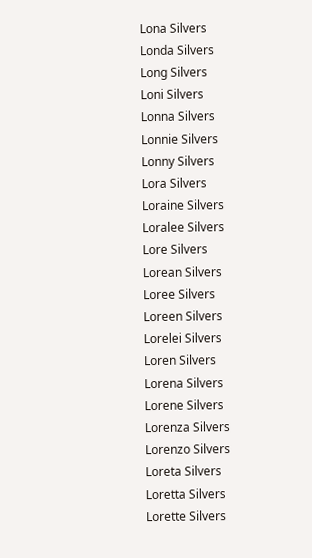Lona Silvers
Londa Silvers
Long Silvers
Loni Silvers
Lonna Silvers
Lonnie Silvers
Lonny Silvers
Lora Silvers
Loraine Silvers
Loralee Silvers
Lore Silvers
Lorean Silvers
Loree Silvers
Loreen Silvers
Lorelei Silvers
Loren Silvers
Lorena Silvers
Lorene Silvers
Lorenza Silvers
Lorenzo Silvers
Loreta Silvers
Loretta Silvers
Lorette Silvers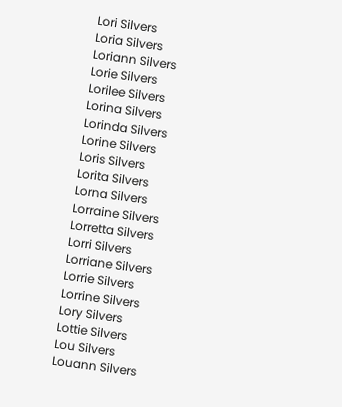Lori Silvers
Loria Silvers
Loriann Silvers
Lorie Silvers
Lorilee Silvers
Lorina Silvers
Lorinda Silvers
Lorine Silvers
Loris Silvers
Lorita Silvers
Lorna Silvers
Lorraine Silvers
Lorretta Silvers
Lorri Silvers
Lorriane Silvers
Lorrie Silvers
Lorrine Silvers
Lory Silvers
Lottie Silvers
Lou Silvers
Louann Silvers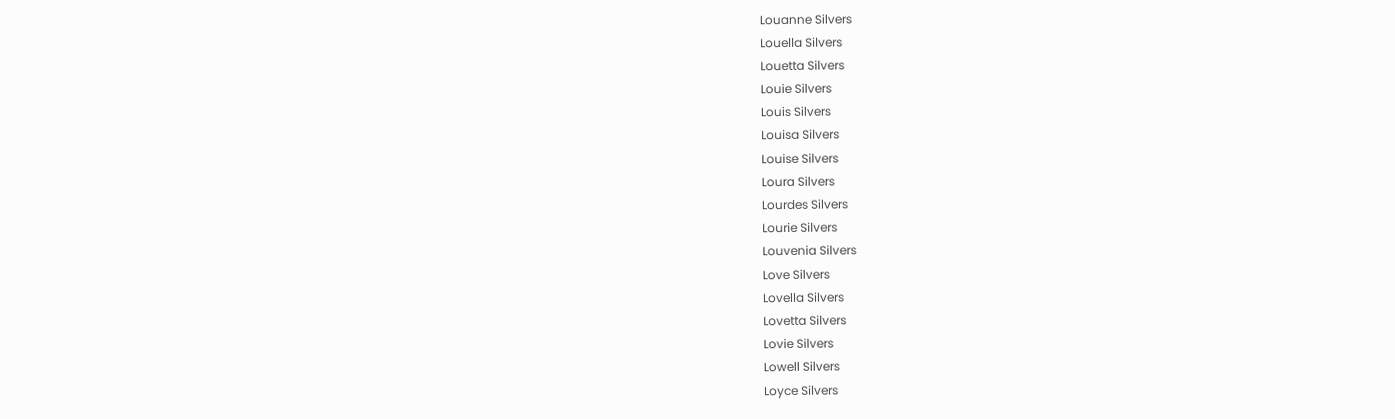Louanne Silvers
Louella Silvers
Louetta Silvers
Louie Silvers
Louis Silvers
Louisa Silvers
Louise Silvers
Loura Silvers
Lourdes Silvers
Lourie Silvers
Louvenia Silvers
Love Silvers
Lovella Silvers
Lovetta Silvers
Lovie Silvers
Lowell Silvers
Loyce Silvers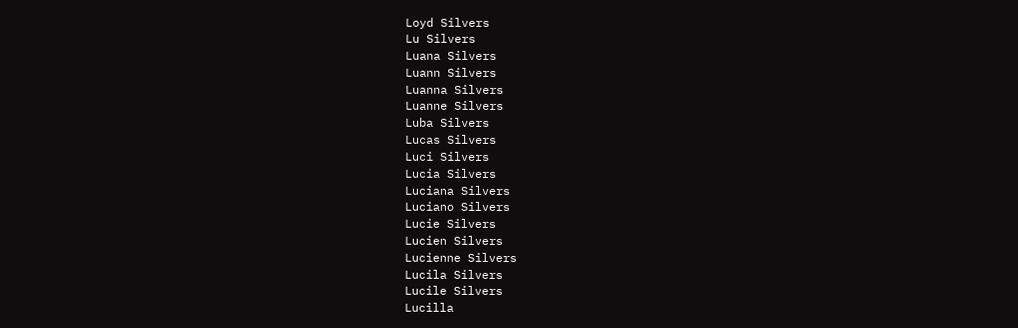Loyd Silvers
Lu Silvers
Luana Silvers
Luann Silvers
Luanna Silvers
Luanne Silvers
Luba Silvers
Lucas Silvers
Luci Silvers
Lucia Silvers
Luciana Silvers
Luciano Silvers
Lucie Silvers
Lucien Silvers
Lucienne Silvers
Lucila Silvers
Lucile Silvers
Lucilla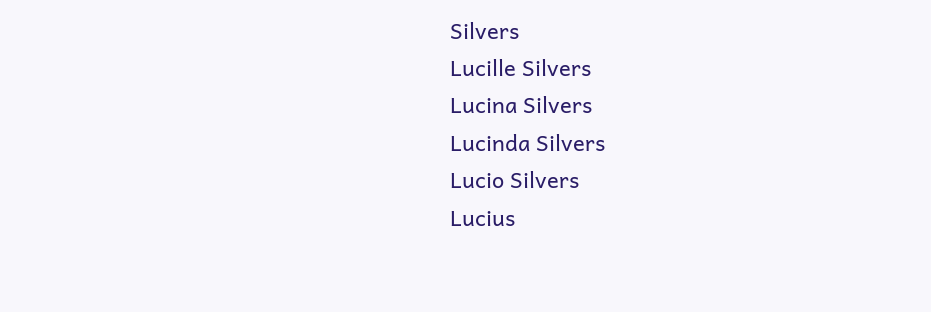Silvers
Lucille Silvers
Lucina Silvers
Lucinda Silvers
Lucio Silvers
Lucius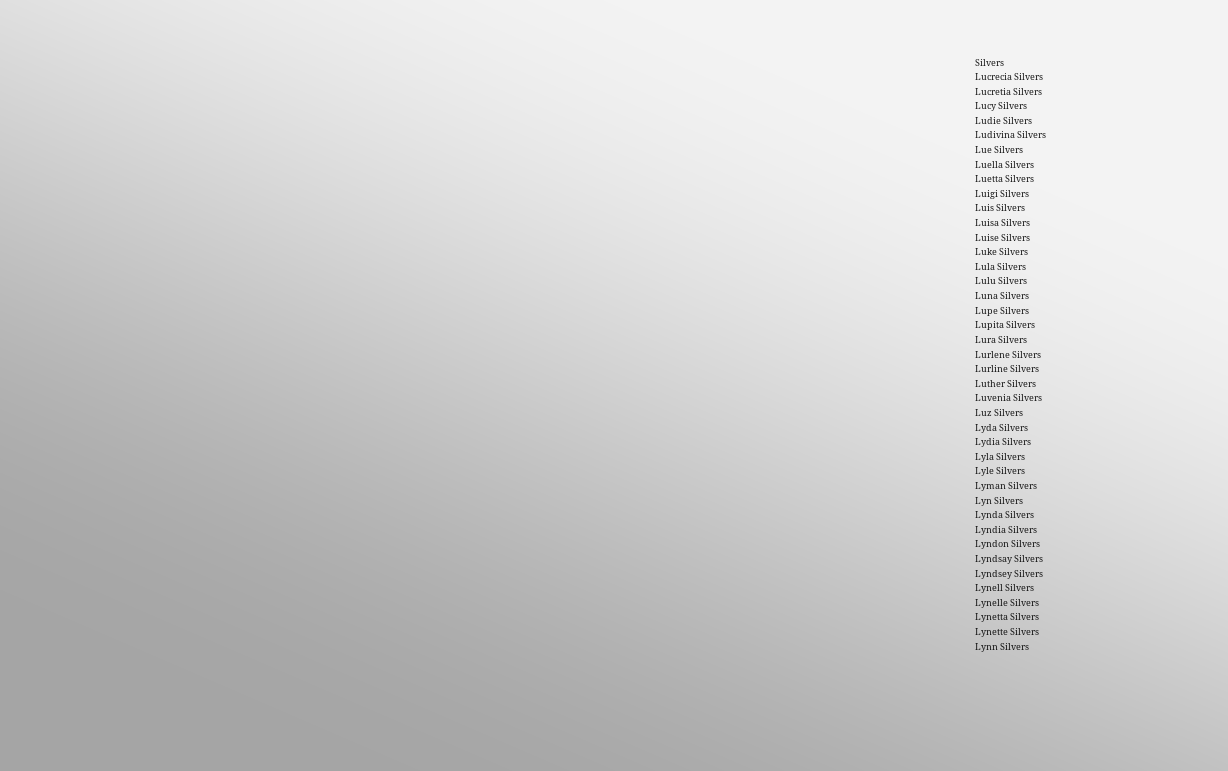Silvers
Lucrecia Silvers
Lucretia Silvers
Lucy Silvers
Ludie Silvers
Ludivina Silvers
Lue Silvers
Luella Silvers
Luetta Silvers
Luigi Silvers
Luis Silvers
Luisa Silvers
Luise Silvers
Luke Silvers
Lula Silvers
Lulu Silvers
Luna Silvers
Lupe Silvers
Lupita Silvers
Lura Silvers
Lurlene Silvers
Lurline Silvers
Luther Silvers
Luvenia Silvers
Luz Silvers
Lyda Silvers
Lydia Silvers
Lyla Silvers
Lyle Silvers
Lyman Silvers
Lyn Silvers
Lynda Silvers
Lyndia Silvers
Lyndon Silvers
Lyndsay Silvers
Lyndsey Silvers
Lynell Silvers
Lynelle Silvers
Lynetta Silvers
Lynette Silvers
Lynn Silvers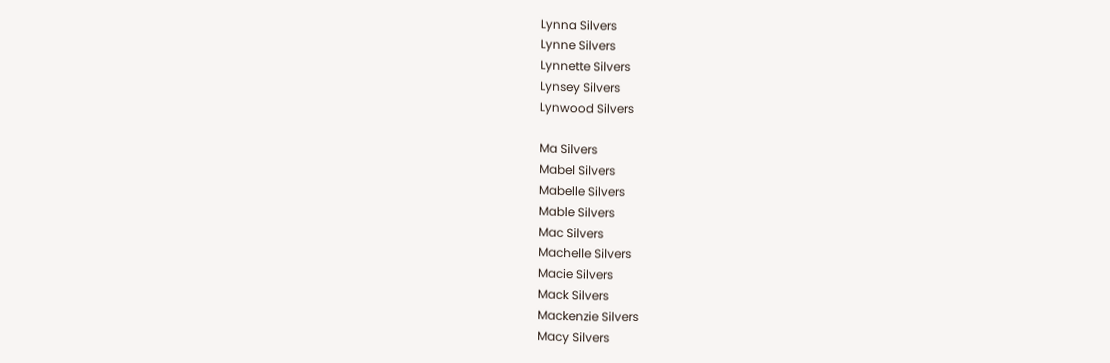Lynna Silvers
Lynne Silvers
Lynnette Silvers
Lynsey Silvers
Lynwood Silvers

Ma Silvers
Mabel Silvers
Mabelle Silvers
Mable Silvers
Mac Silvers
Machelle Silvers
Macie Silvers
Mack Silvers
Mackenzie Silvers
Macy Silvers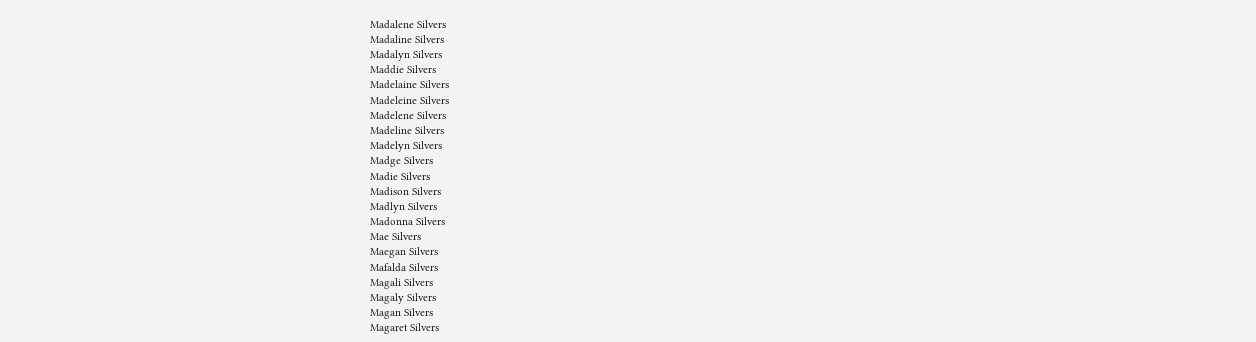Madalene Silvers
Madaline Silvers
Madalyn Silvers
Maddie Silvers
Madelaine Silvers
Madeleine Silvers
Madelene Silvers
Madeline Silvers
Madelyn Silvers
Madge Silvers
Madie Silvers
Madison Silvers
Madlyn Silvers
Madonna Silvers
Mae Silvers
Maegan Silvers
Mafalda Silvers
Magali Silvers
Magaly Silvers
Magan Silvers
Magaret Silvers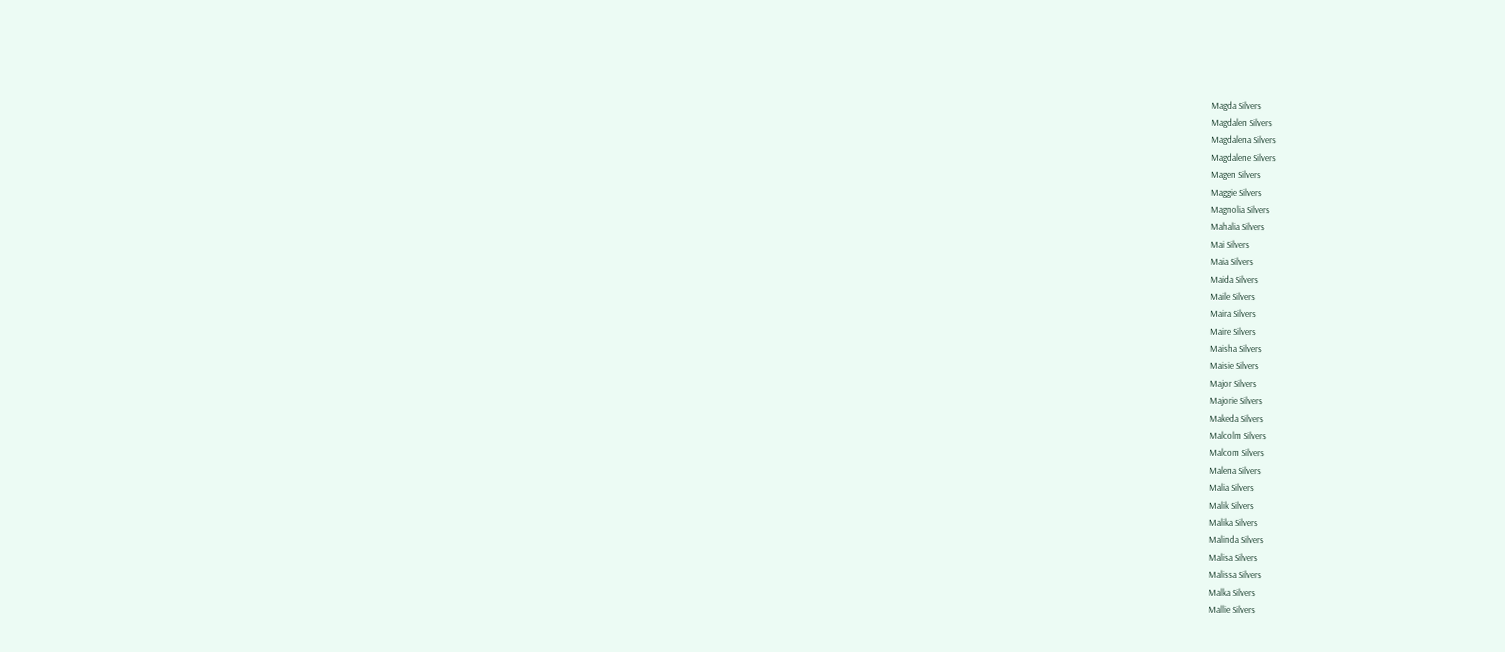Magda Silvers
Magdalen Silvers
Magdalena Silvers
Magdalene Silvers
Magen Silvers
Maggie Silvers
Magnolia Silvers
Mahalia Silvers
Mai Silvers
Maia Silvers
Maida Silvers
Maile Silvers
Maira Silvers
Maire Silvers
Maisha Silvers
Maisie Silvers
Major Silvers
Majorie Silvers
Makeda Silvers
Malcolm Silvers
Malcom Silvers
Malena Silvers
Malia Silvers
Malik Silvers
Malika Silvers
Malinda Silvers
Malisa Silvers
Malissa Silvers
Malka Silvers
Mallie Silvers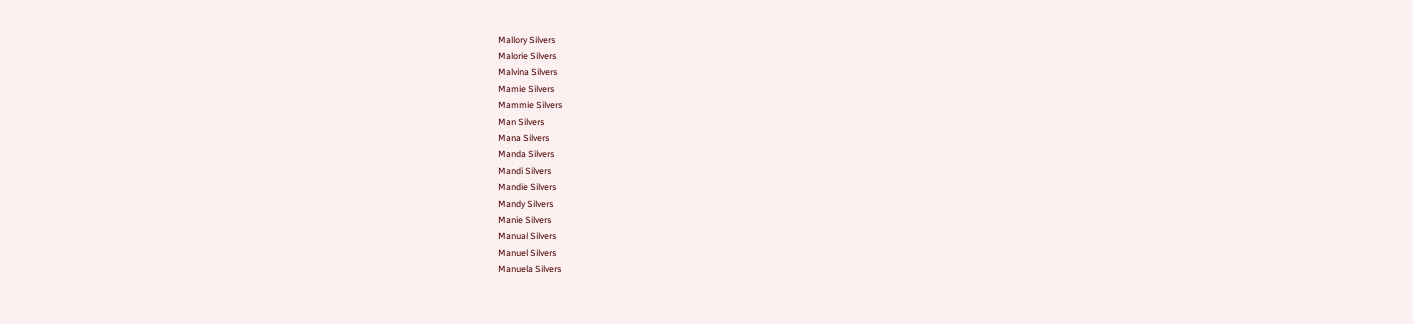Mallory Silvers
Malorie Silvers
Malvina Silvers
Mamie Silvers
Mammie Silvers
Man Silvers
Mana Silvers
Manda Silvers
Mandi Silvers
Mandie Silvers
Mandy Silvers
Manie Silvers
Manual Silvers
Manuel Silvers
Manuela Silvers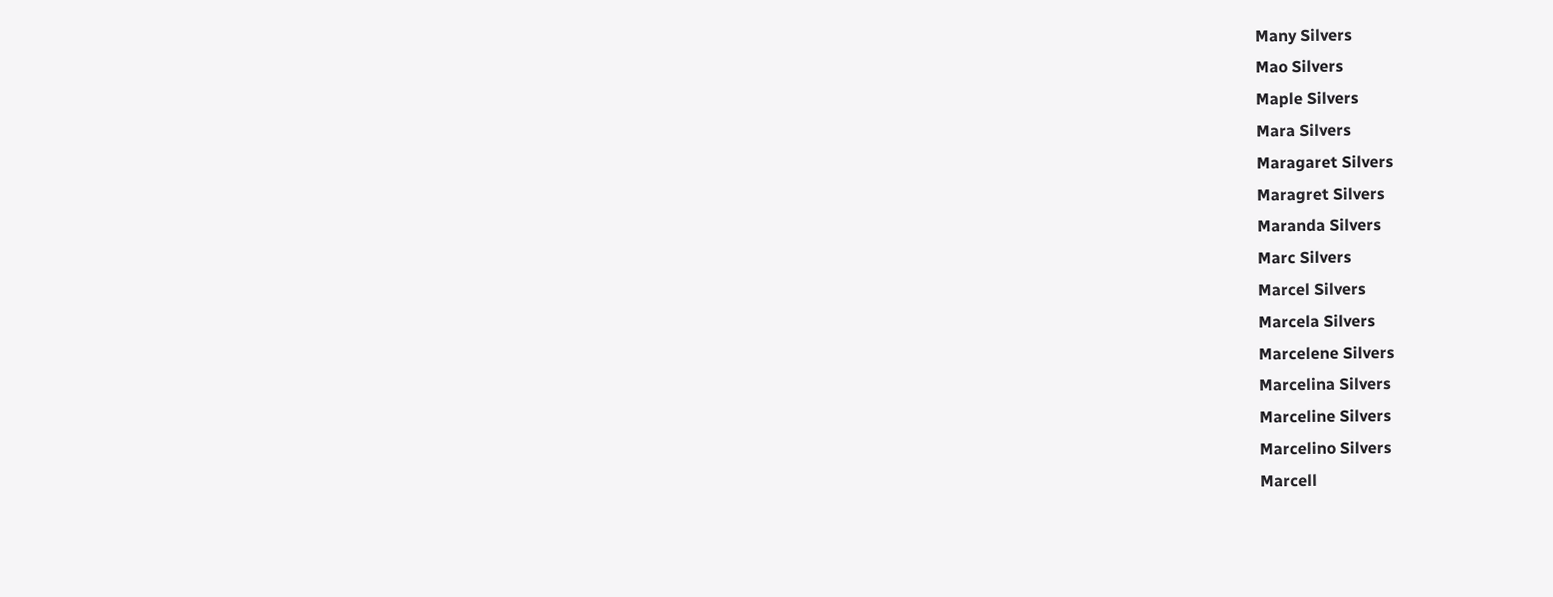Many Silvers
Mao Silvers
Maple Silvers
Mara Silvers
Maragaret Silvers
Maragret Silvers
Maranda Silvers
Marc Silvers
Marcel Silvers
Marcela Silvers
Marcelene Silvers
Marcelina Silvers
Marceline Silvers
Marcelino Silvers
Marcell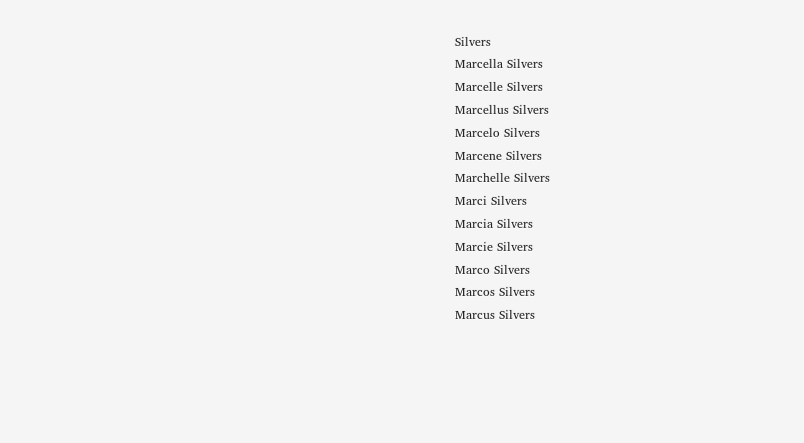Silvers
Marcella Silvers
Marcelle Silvers
Marcellus Silvers
Marcelo Silvers
Marcene Silvers
Marchelle Silvers
Marci Silvers
Marcia Silvers
Marcie Silvers
Marco Silvers
Marcos Silvers
Marcus Silvers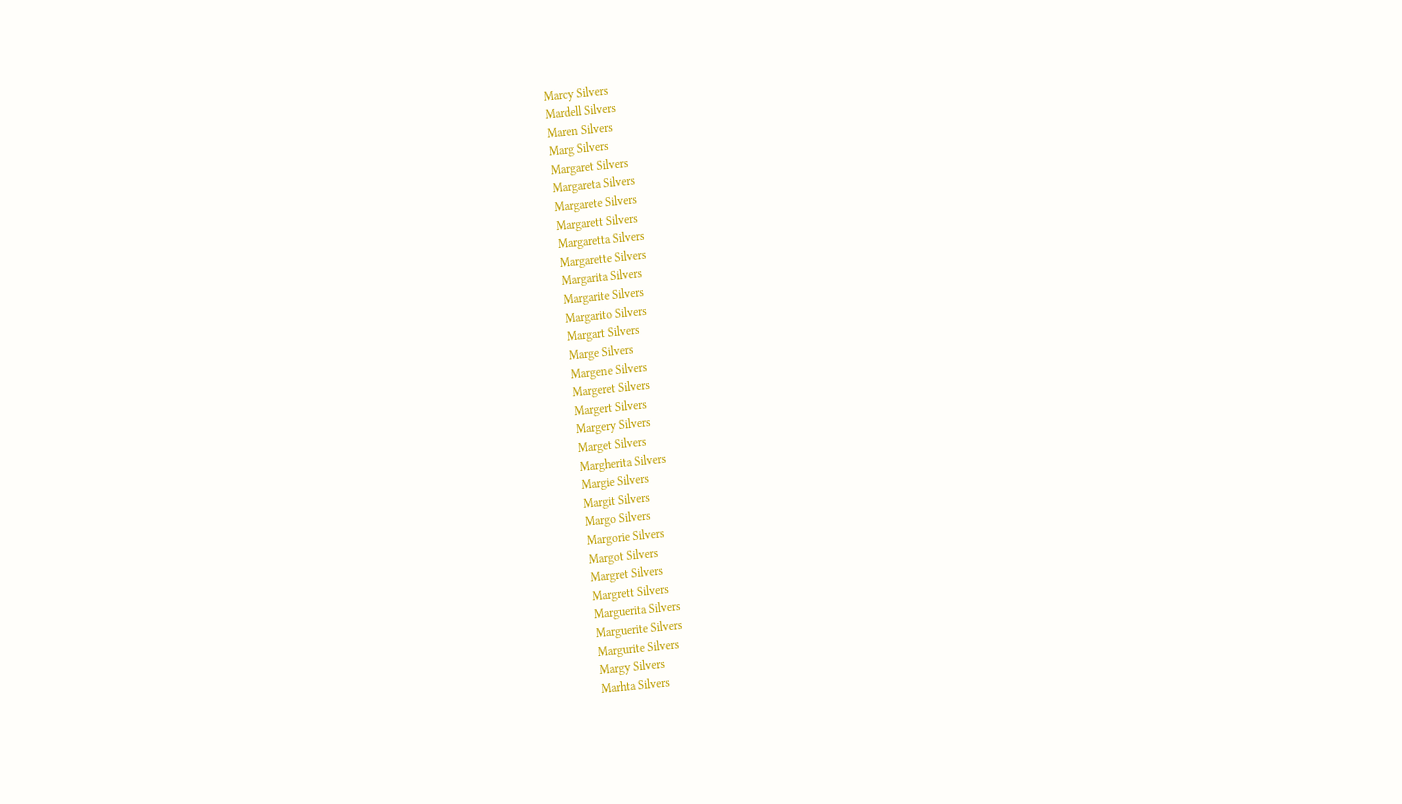Marcy Silvers
Mardell Silvers
Maren Silvers
Marg Silvers
Margaret Silvers
Margareta Silvers
Margarete Silvers
Margarett Silvers
Margaretta Silvers
Margarette Silvers
Margarita Silvers
Margarite Silvers
Margarito Silvers
Margart Silvers
Marge Silvers
Margene Silvers
Margeret Silvers
Margert Silvers
Margery Silvers
Marget Silvers
Margherita Silvers
Margie Silvers
Margit Silvers
Margo Silvers
Margorie Silvers
Margot Silvers
Margret Silvers
Margrett Silvers
Marguerita Silvers
Marguerite Silvers
Margurite Silvers
Margy Silvers
Marhta Silvers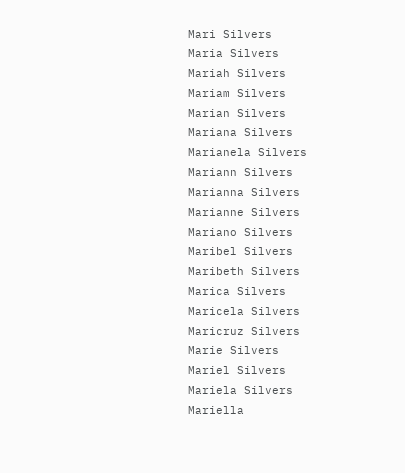Mari Silvers
Maria Silvers
Mariah Silvers
Mariam Silvers
Marian Silvers
Mariana Silvers
Marianela Silvers
Mariann Silvers
Marianna Silvers
Marianne Silvers
Mariano Silvers
Maribel Silvers
Maribeth Silvers
Marica Silvers
Maricela Silvers
Maricruz Silvers
Marie Silvers
Mariel Silvers
Mariela Silvers
Mariella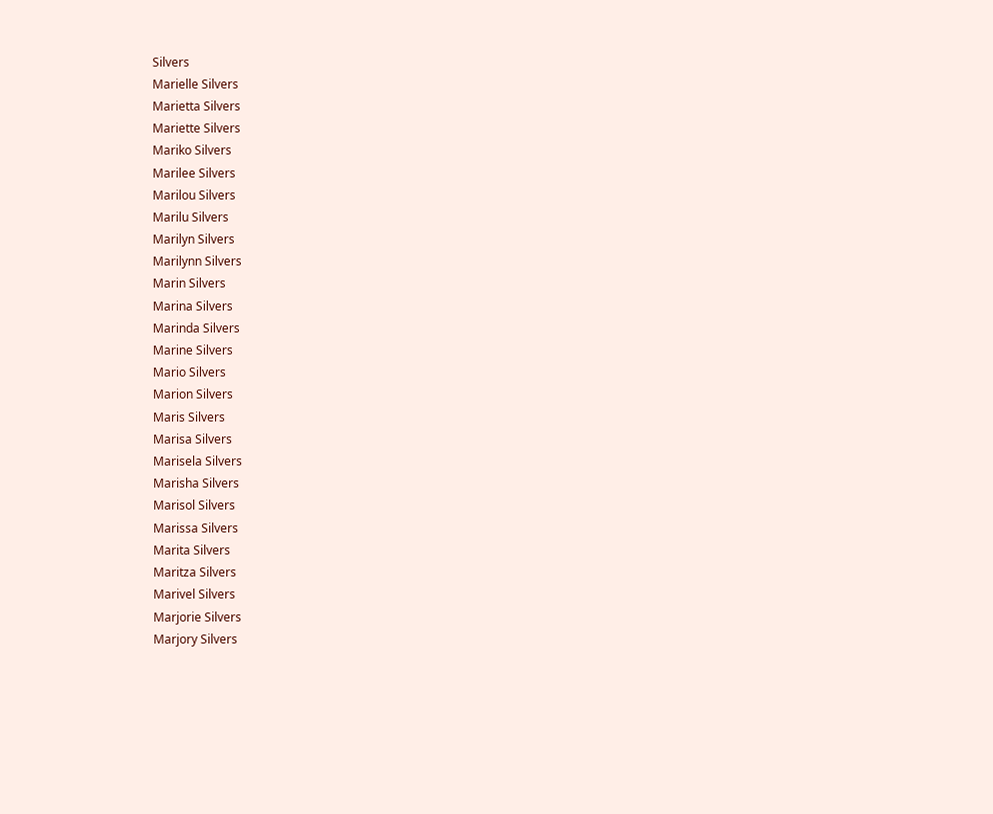Silvers
Marielle Silvers
Marietta Silvers
Mariette Silvers
Mariko Silvers
Marilee Silvers
Marilou Silvers
Marilu Silvers
Marilyn Silvers
Marilynn Silvers
Marin Silvers
Marina Silvers
Marinda Silvers
Marine Silvers
Mario Silvers
Marion Silvers
Maris Silvers
Marisa Silvers
Marisela Silvers
Marisha Silvers
Marisol Silvers
Marissa Silvers
Marita Silvers
Maritza Silvers
Marivel Silvers
Marjorie Silvers
Marjory Silvers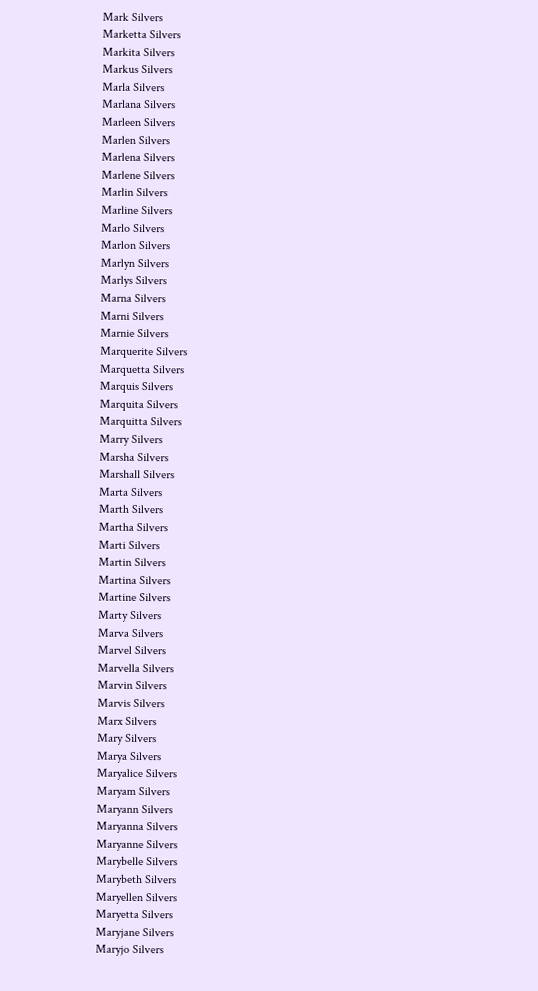Mark Silvers
Marketta Silvers
Markita Silvers
Markus Silvers
Marla Silvers
Marlana Silvers
Marleen Silvers
Marlen Silvers
Marlena Silvers
Marlene Silvers
Marlin Silvers
Marline Silvers
Marlo Silvers
Marlon Silvers
Marlyn Silvers
Marlys Silvers
Marna Silvers
Marni Silvers
Marnie Silvers
Marquerite Silvers
Marquetta Silvers
Marquis Silvers
Marquita Silvers
Marquitta Silvers
Marry Silvers
Marsha Silvers
Marshall Silvers
Marta Silvers
Marth Silvers
Martha Silvers
Marti Silvers
Martin Silvers
Martina Silvers
Martine Silvers
Marty Silvers
Marva Silvers
Marvel Silvers
Marvella Silvers
Marvin Silvers
Marvis Silvers
Marx Silvers
Mary Silvers
Marya Silvers
Maryalice Silvers
Maryam Silvers
Maryann Silvers
Maryanna Silvers
Maryanne Silvers
Marybelle Silvers
Marybeth Silvers
Maryellen Silvers
Maryetta Silvers
Maryjane Silvers
Maryjo Silvers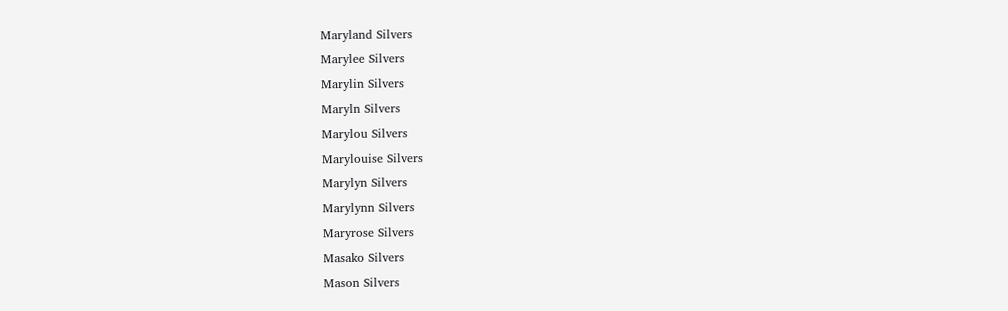Maryland Silvers
Marylee Silvers
Marylin Silvers
Maryln Silvers
Marylou Silvers
Marylouise Silvers
Marylyn Silvers
Marylynn Silvers
Maryrose Silvers
Masako Silvers
Mason Silvers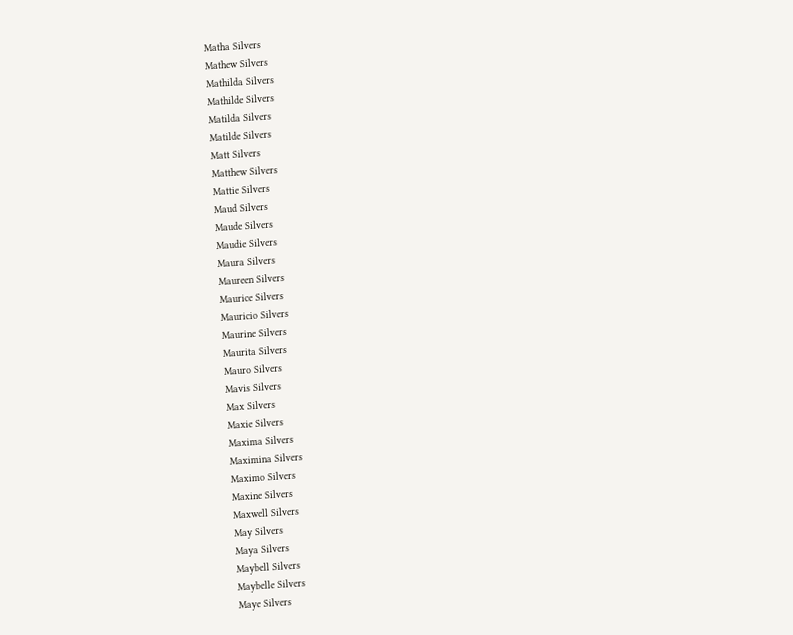Matha Silvers
Mathew Silvers
Mathilda Silvers
Mathilde Silvers
Matilda Silvers
Matilde Silvers
Matt Silvers
Matthew Silvers
Mattie Silvers
Maud Silvers
Maude Silvers
Maudie Silvers
Maura Silvers
Maureen Silvers
Maurice Silvers
Mauricio Silvers
Maurine Silvers
Maurita Silvers
Mauro Silvers
Mavis Silvers
Max Silvers
Maxie Silvers
Maxima Silvers
Maximina Silvers
Maximo Silvers
Maxine Silvers
Maxwell Silvers
May Silvers
Maya Silvers
Maybell Silvers
Maybelle Silvers
Maye Silvers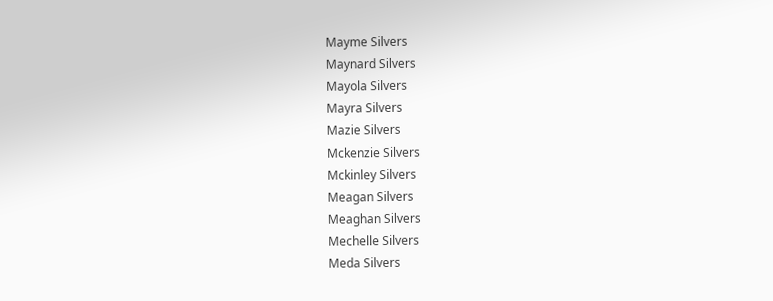Mayme Silvers
Maynard Silvers
Mayola Silvers
Mayra Silvers
Mazie Silvers
Mckenzie Silvers
Mckinley Silvers
Meagan Silvers
Meaghan Silvers
Mechelle Silvers
Meda Silvers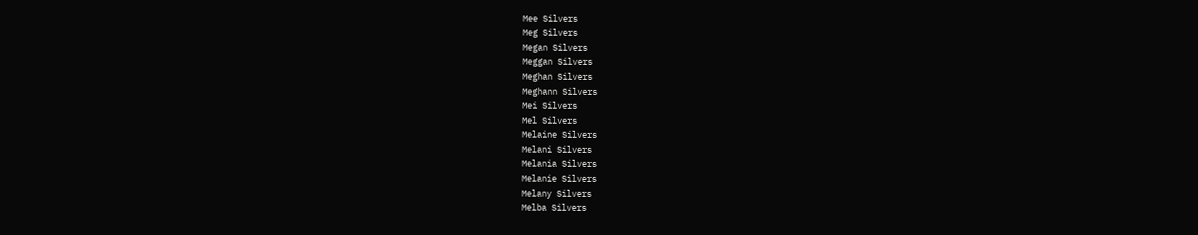Mee Silvers
Meg Silvers
Megan Silvers
Meggan Silvers
Meghan Silvers
Meghann Silvers
Mei Silvers
Mel Silvers
Melaine Silvers
Melani Silvers
Melania Silvers
Melanie Silvers
Melany Silvers
Melba Silvers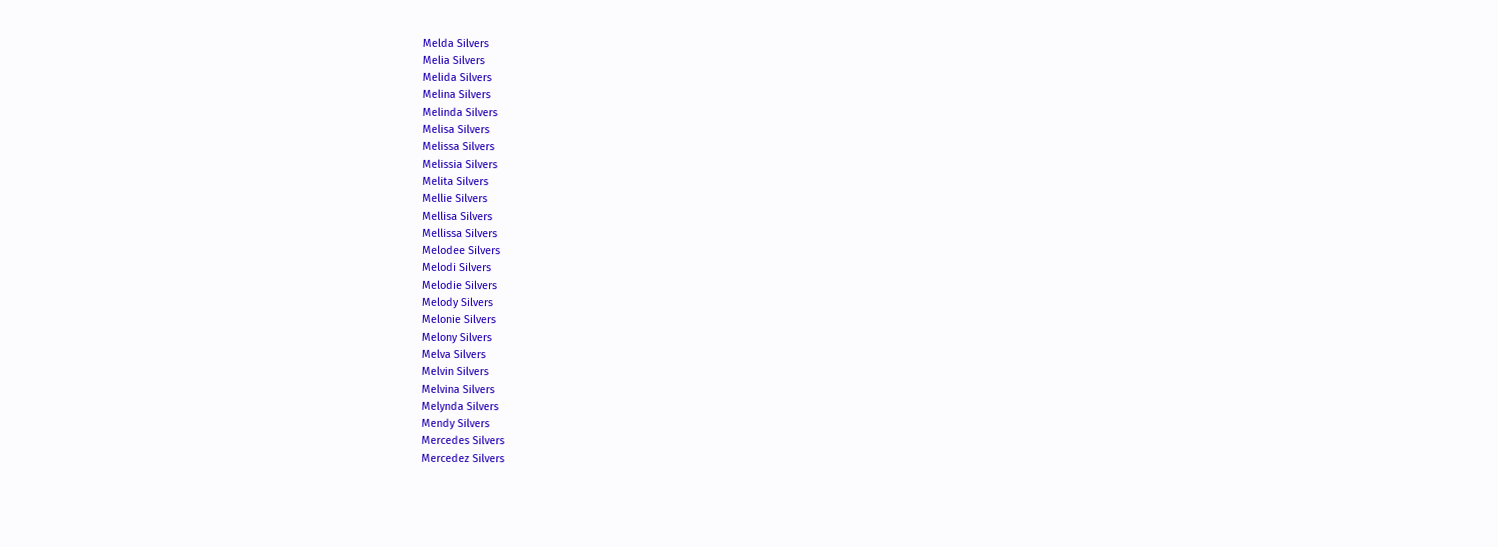Melda Silvers
Melia Silvers
Melida Silvers
Melina Silvers
Melinda Silvers
Melisa Silvers
Melissa Silvers
Melissia Silvers
Melita Silvers
Mellie Silvers
Mellisa Silvers
Mellissa Silvers
Melodee Silvers
Melodi Silvers
Melodie Silvers
Melody Silvers
Melonie Silvers
Melony Silvers
Melva Silvers
Melvin Silvers
Melvina Silvers
Melynda Silvers
Mendy Silvers
Mercedes Silvers
Mercedez Silvers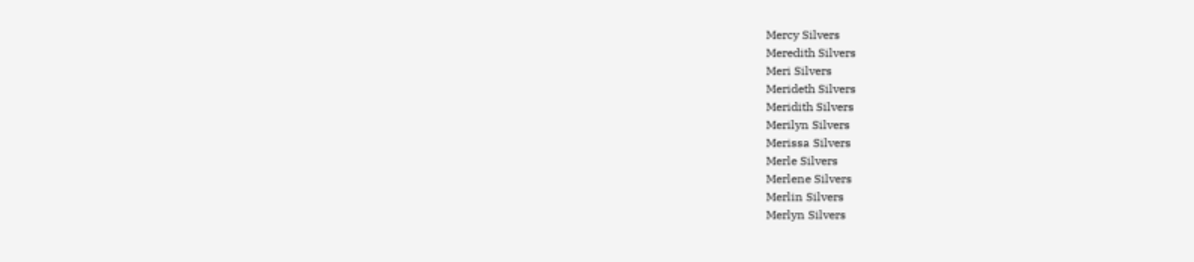Mercy Silvers
Meredith Silvers
Meri Silvers
Merideth Silvers
Meridith Silvers
Merilyn Silvers
Merissa Silvers
Merle Silvers
Merlene Silvers
Merlin Silvers
Merlyn Silvers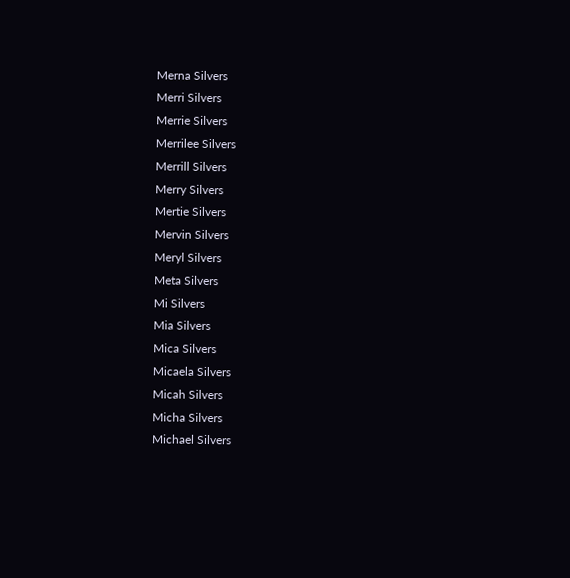Merna Silvers
Merri Silvers
Merrie Silvers
Merrilee Silvers
Merrill Silvers
Merry Silvers
Mertie Silvers
Mervin Silvers
Meryl Silvers
Meta Silvers
Mi Silvers
Mia Silvers
Mica Silvers
Micaela Silvers
Micah Silvers
Micha Silvers
Michael Silvers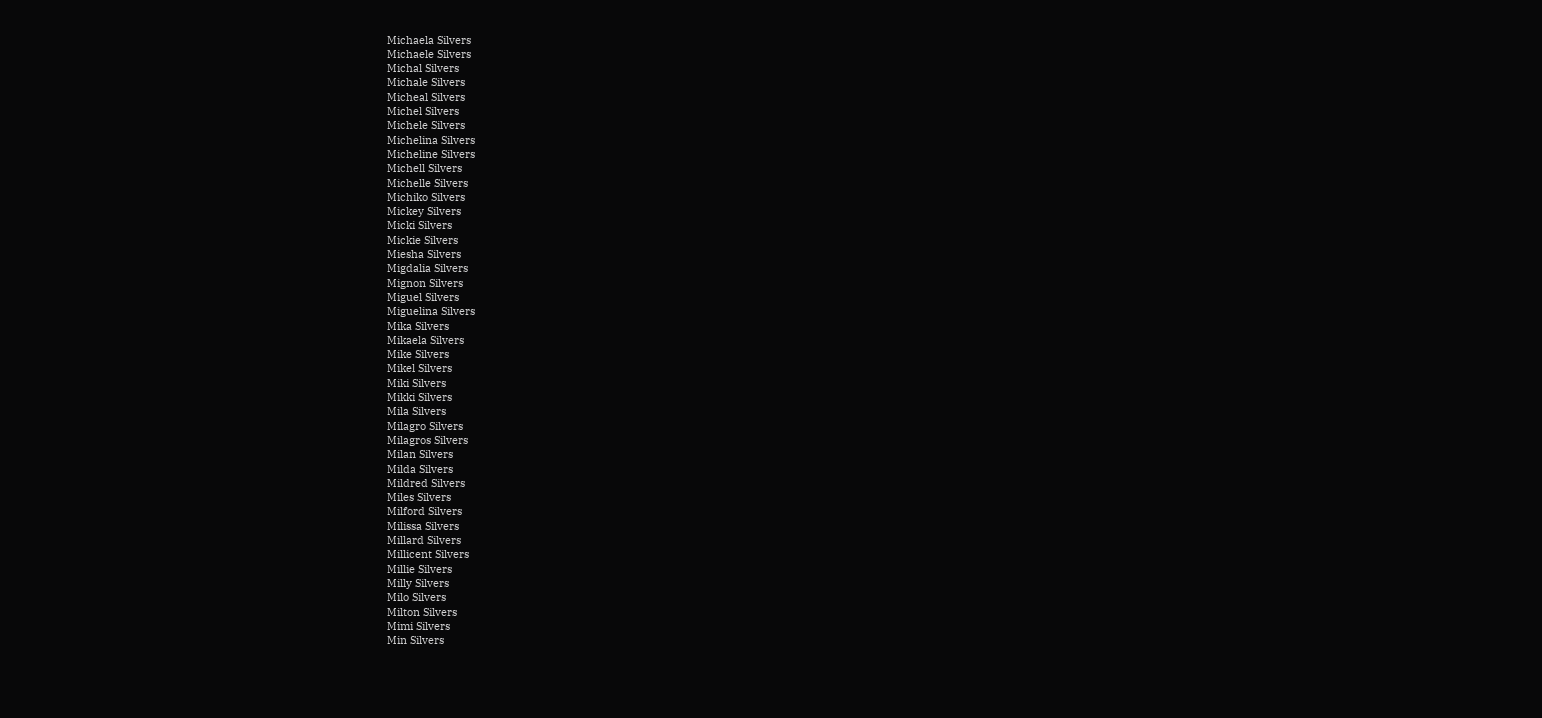Michaela Silvers
Michaele Silvers
Michal Silvers
Michale Silvers
Micheal Silvers
Michel Silvers
Michele Silvers
Michelina Silvers
Micheline Silvers
Michell Silvers
Michelle Silvers
Michiko Silvers
Mickey Silvers
Micki Silvers
Mickie Silvers
Miesha Silvers
Migdalia Silvers
Mignon Silvers
Miguel Silvers
Miguelina Silvers
Mika Silvers
Mikaela Silvers
Mike Silvers
Mikel Silvers
Miki Silvers
Mikki Silvers
Mila Silvers
Milagro Silvers
Milagros Silvers
Milan Silvers
Milda Silvers
Mildred Silvers
Miles Silvers
Milford Silvers
Milissa Silvers
Millard Silvers
Millicent Silvers
Millie Silvers
Milly Silvers
Milo Silvers
Milton Silvers
Mimi Silvers
Min Silvers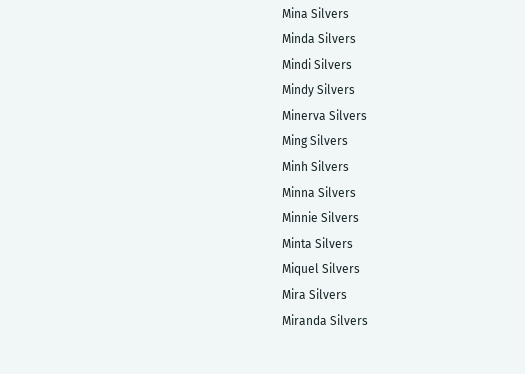Mina Silvers
Minda Silvers
Mindi Silvers
Mindy Silvers
Minerva Silvers
Ming Silvers
Minh Silvers
Minna Silvers
Minnie Silvers
Minta Silvers
Miquel Silvers
Mira Silvers
Miranda Silvers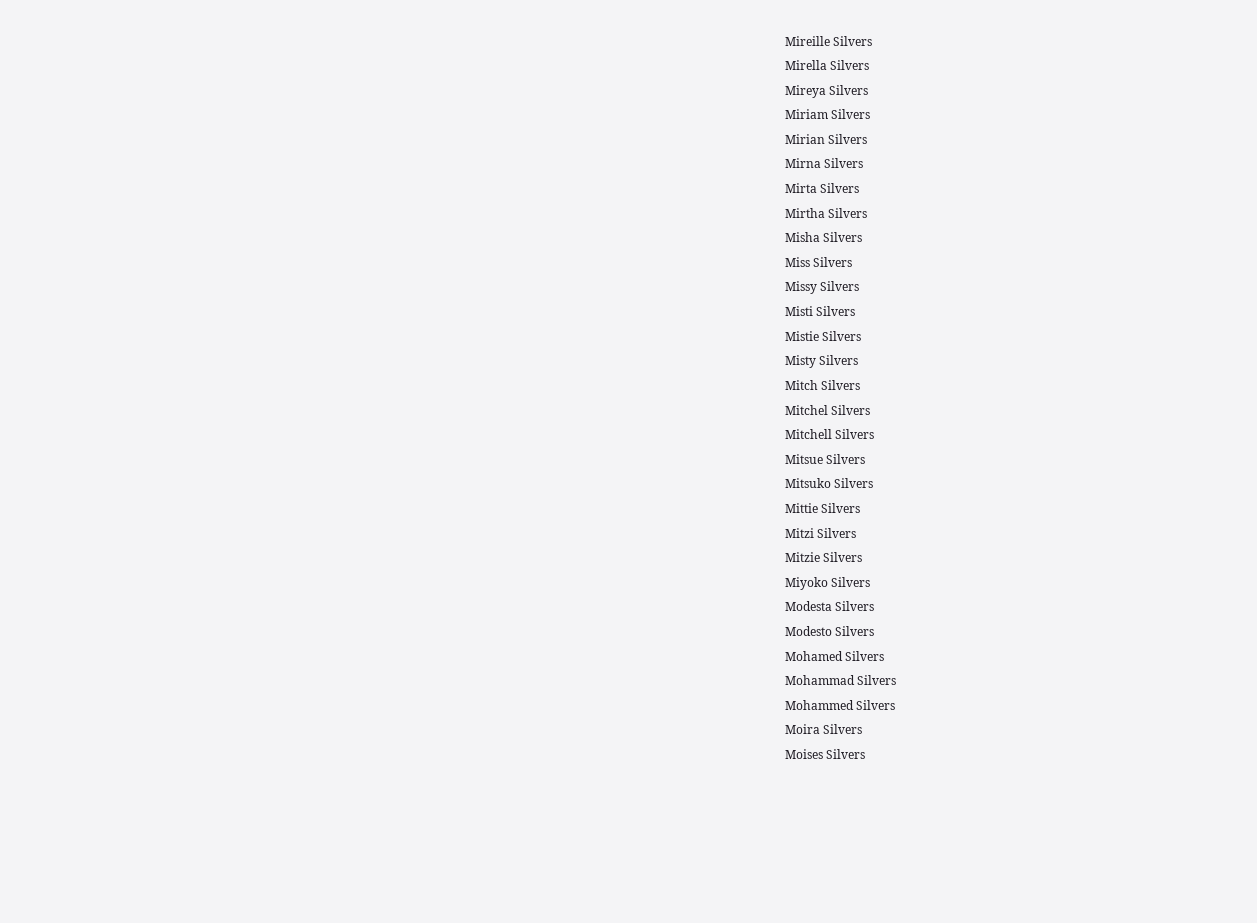Mireille Silvers
Mirella Silvers
Mireya Silvers
Miriam Silvers
Mirian Silvers
Mirna Silvers
Mirta Silvers
Mirtha Silvers
Misha Silvers
Miss Silvers
Missy Silvers
Misti Silvers
Mistie Silvers
Misty Silvers
Mitch Silvers
Mitchel Silvers
Mitchell Silvers
Mitsue Silvers
Mitsuko Silvers
Mittie Silvers
Mitzi Silvers
Mitzie Silvers
Miyoko Silvers
Modesta Silvers
Modesto Silvers
Mohamed Silvers
Mohammad Silvers
Mohammed Silvers
Moira Silvers
Moises Silvers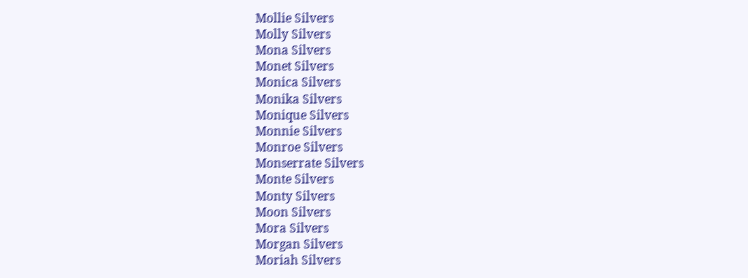Mollie Silvers
Molly Silvers
Mona Silvers
Monet Silvers
Monica Silvers
Monika Silvers
Monique Silvers
Monnie Silvers
Monroe Silvers
Monserrate Silvers
Monte Silvers
Monty Silvers
Moon Silvers
Mora Silvers
Morgan Silvers
Moriah Silvers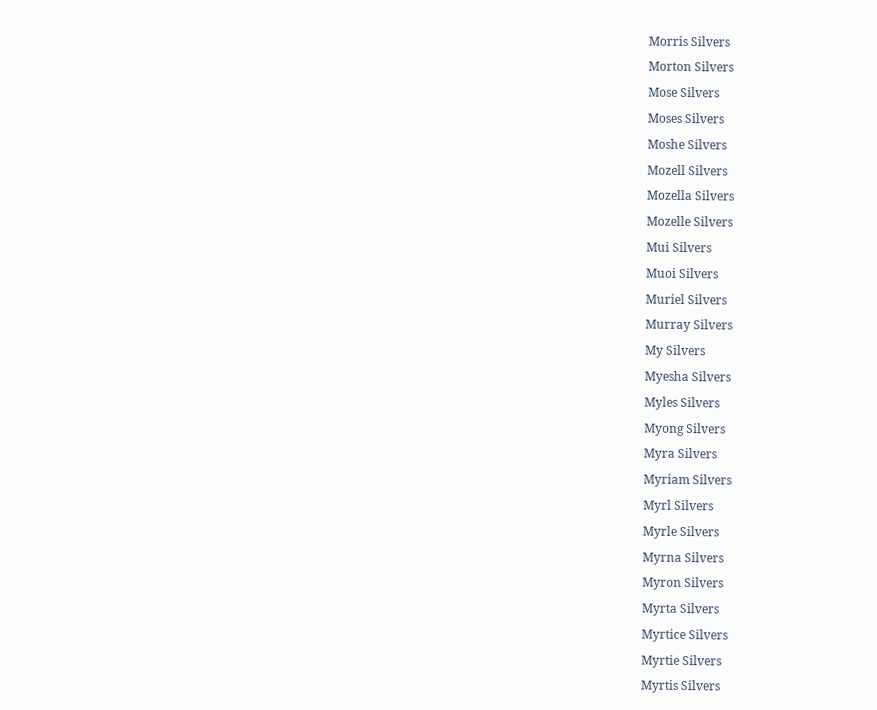Morris Silvers
Morton Silvers
Mose Silvers
Moses Silvers
Moshe Silvers
Mozell Silvers
Mozella Silvers
Mozelle Silvers
Mui Silvers
Muoi Silvers
Muriel Silvers
Murray Silvers
My Silvers
Myesha Silvers
Myles Silvers
Myong Silvers
Myra Silvers
Myriam Silvers
Myrl Silvers
Myrle Silvers
Myrna Silvers
Myron Silvers
Myrta Silvers
Myrtice Silvers
Myrtie Silvers
Myrtis Silvers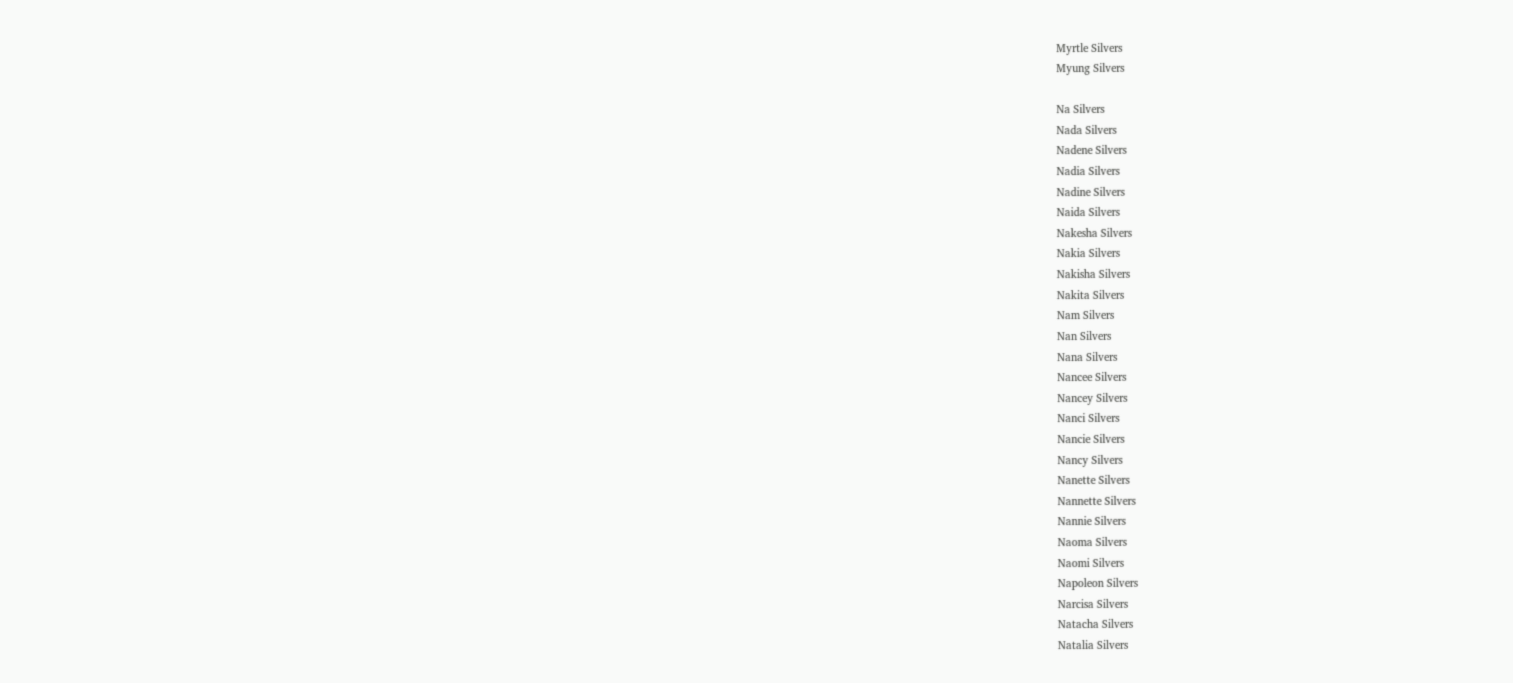Myrtle Silvers
Myung Silvers

Na Silvers
Nada Silvers
Nadene Silvers
Nadia Silvers
Nadine Silvers
Naida Silvers
Nakesha Silvers
Nakia Silvers
Nakisha Silvers
Nakita Silvers
Nam Silvers
Nan Silvers
Nana Silvers
Nancee Silvers
Nancey Silvers
Nanci Silvers
Nancie Silvers
Nancy Silvers
Nanette Silvers
Nannette Silvers
Nannie Silvers
Naoma Silvers
Naomi Silvers
Napoleon Silvers
Narcisa Silvers
Natacha Silvers
Natalia Silvers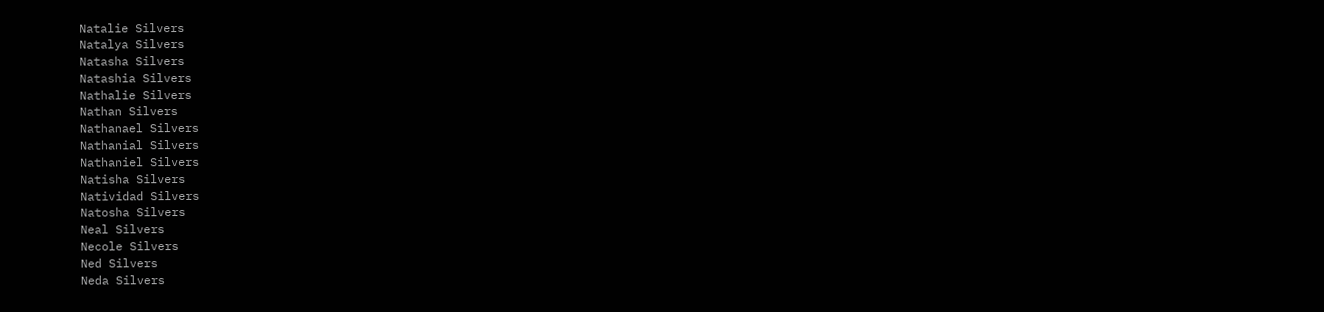Natalie Silvers
Natalya Silvers
Natasha Silvers
Natashia Silvers
Nathalie Silvers
Nathan Silvers
Nathanael Silvers
Nathanial Silvers
Nathaniel Silvers
Natisha Silvers
Natividad Silvers
Natosha Silvers
Neal Silvers
Necole Silvers
Ned Silvers
Neda Silvers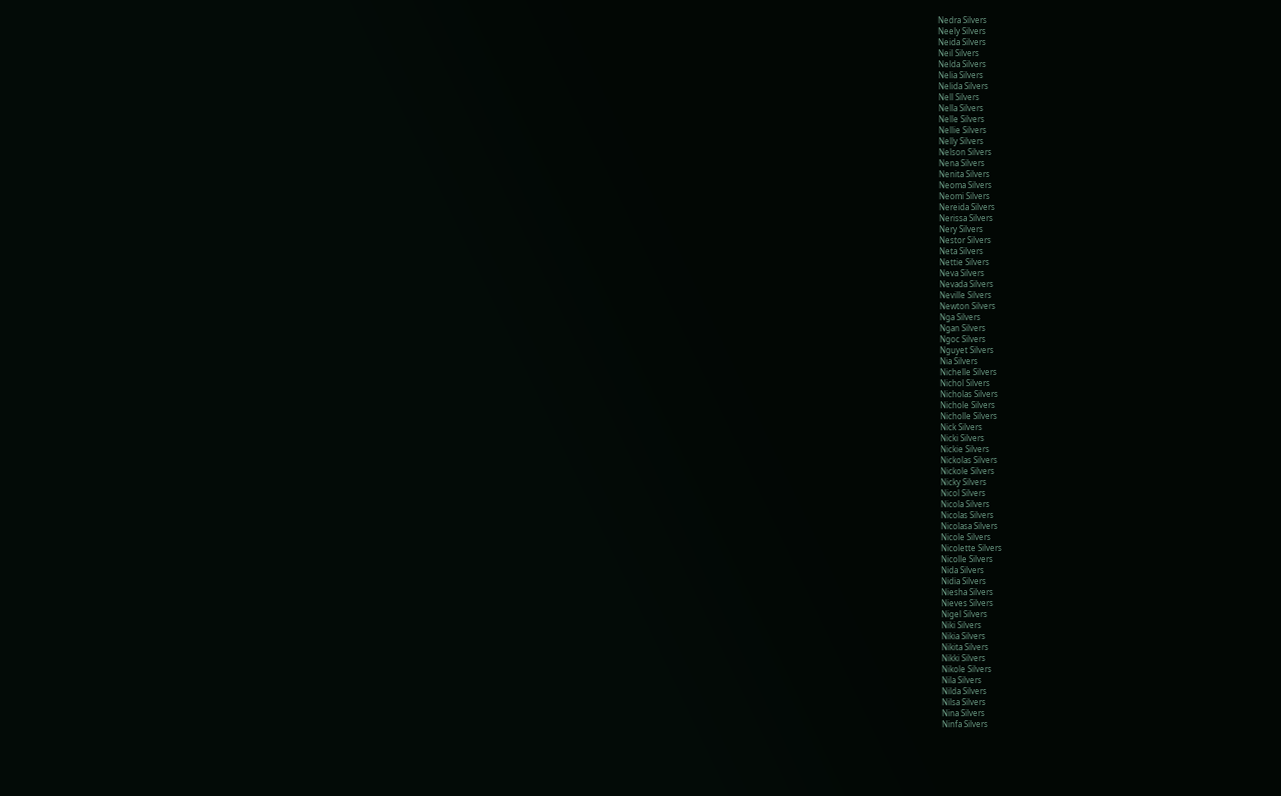Nedra Silvers
Neely Silvers
Neida Silvers
Neil Silvers
Nelda Silvers
Nelia Silvers
Nelida Silvers
Nell Silvers
Nella Silvers
Nelle Silvers
Nellie Silvers
Nelly Silvers
Nelson Silvers
Nena Silvers
Nenita Silvers
Neoma Silvers
Neomi Silvers
Nereida Silvers
Nerissa Silvers
Nery Silvers
Nestor Silvers
Neta Silvers
Nettie Silvers
Neva Silvers
Nevada Silvers
Neville Silvers
Newton Silvers
Nga Silvers
Ngan Silvers
Ngoc Silvers
Nguyet Silvers
Nia Silvers
Nichelle Silvers
Nichol Silvers
Nicholas Silvers
Nichole Silvers
Nicholle Silvers
Nick Silvers
Nicki Silvers
Nickie Silvers
Nickolas Silvers
Nickole Silvers
Nicky Silvers
Nicol Silvers
Nicola Silvers
Nicolas Silvers
Nicolasa Silvers
Nicole Silvers
Nicolette Silvers
Nicolle Silvers
Nida Silvers
Nidia Silvers
Niesha Silvers
Nieves Silvers
Nigel Silvers
Niki Silvers
Nikia Silvers
Nikita Silvers
Nikki Silvers
Nikole Silvers
Nila Silvers
Nilda Silvers
Nilsa Silvers
Nina Silvers
Ninfa Silvers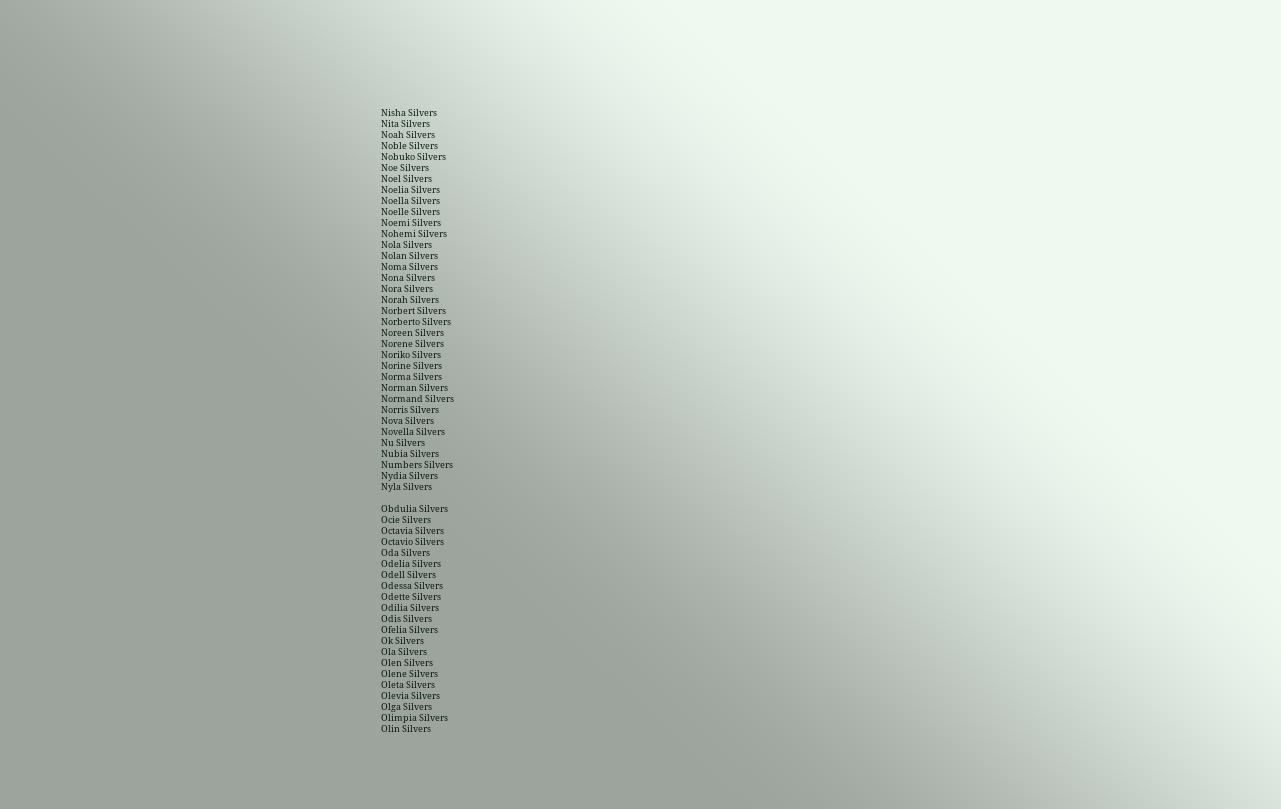Nisha Silvers
Nita Silvers
Noah Silvers
Noble Silvers
Nobuko Silvers
Noe Silvers
Noel Silvers
Noelia Silvers
Noella Silvers
Noelle Silvers
Noemi Silvers
Nohemi Silvers
Nola Silvers
Nolan Silvers
Noma Silvers
Nona Silvers
Nora Silvers
Norah Silvers
Norbert Silvers
Norberto Silvers
Noreen Silvers
Norene Silvers
Noriko Silvers
Norine Silvers
Norma Silvers
Norman Silvers
Normand Silvers
Norris Silvers
Nova Silvers
Novella Silvers
Nu Silvers
Nubia Silvers
Numbers Silvers
Nydia Silvers
Nyla Silvers

Obdulia Silvers
Ocie Silvers
Octavia Silvers
Octavio Silvers
Oda Silvers
Odelia Silvers
Odell Silvers
Odessa Silvers
Odette Silvers
Odilia Silvers
Odis Silvers
Ofelia Silvers
Ok Silvers
Ola Silvers
Olen Silvers
Olene Silvers
Oleta Silvers
Olevia Silvers
Olga Silvers
Olimpia Silvers
Olin Silvers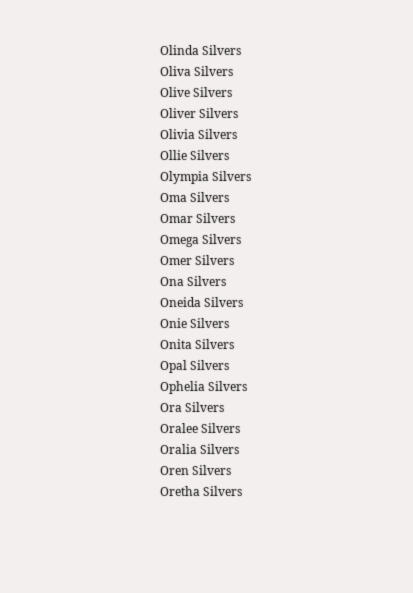Olinda Silvers
Oliva Silvers
Olive Silvers
Oliver Silvers
Olivia Silvers
Ollie Silvers
Olympia Silvers
Oma Silvers
Omar Silvers
Omega Silvers
Omer Silvers
Ona Silvers
Oneida Silvers
Onie Silvers
Onita Silvers
Opal Silvers
Ophelia Silvers
Ora Silvers
Oralee Silvers
Oralia Silvers
Oren Silvers
Oretha Silvers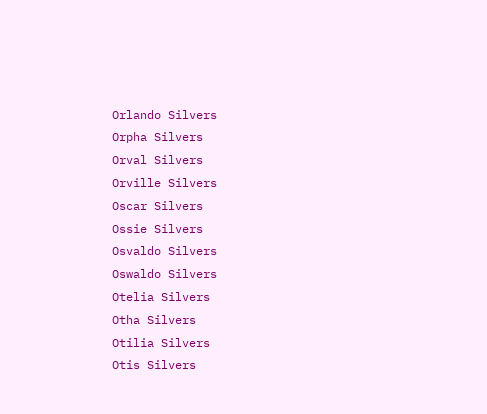Orlando Silvers
Orpha Silvers
Orval Silvers
Orville Silvers
Oscar Silvers
Ossie Silvers
Osvaldo Silvers
Oswaldo Silvers
Otelia Silvers
Otha Silvers
Otilia Silvers
Otis Silvers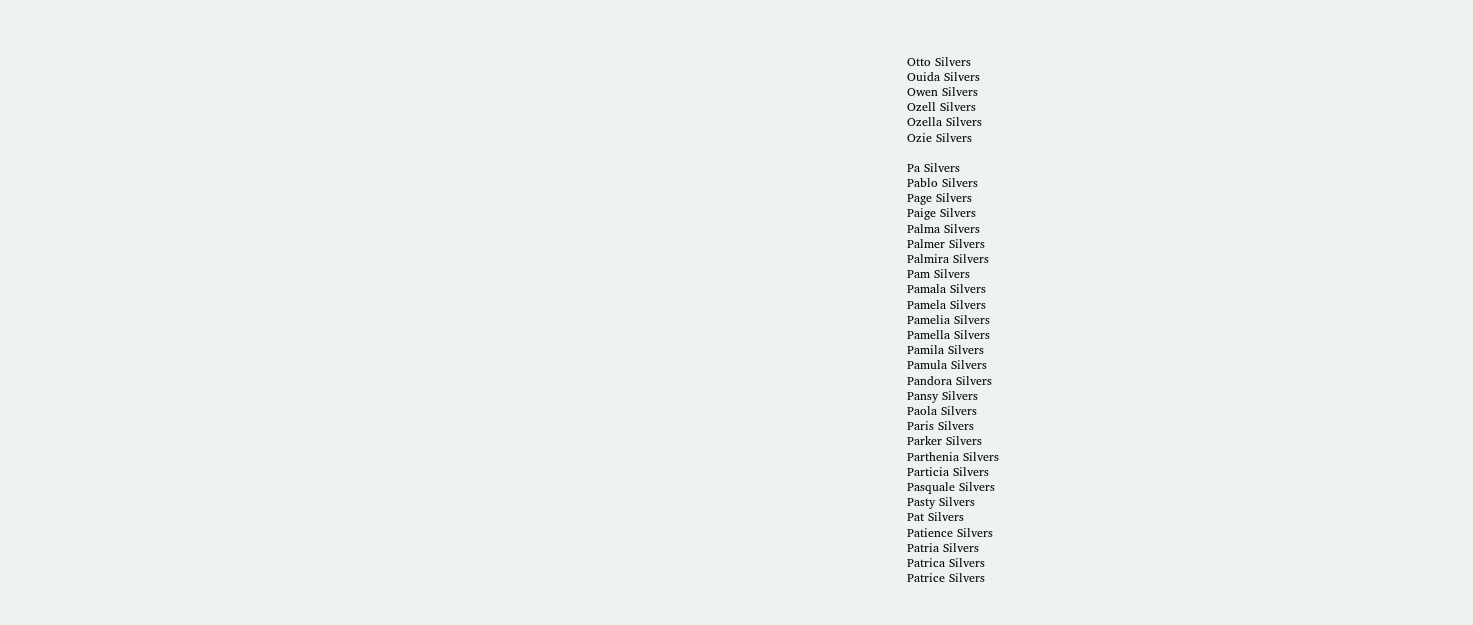Otto Silvers
Ouida Silvers
Owen Silvers
Ozell Silvers
Ozella Silvers
Ozie Silvers

Pa Silvers
Pablo Silvers
Page Silvers
Paige Silvers
Palma Silvers
Palmer Silvers
Palmira Silvers
Pam Silvers
Pamala Silvers
Pamela Silvers
Pamelia Silvers
Pamella Silvers
Pamila Silvers
Pamula Silvers
Pandora Silvers
Pansy Silvers
Paola Silvers
Paris Silvers
Parker Silvers
Parthenia Silvers
Particia Silvers
Pasquale Silvers
Pasty Silvers
Pat Silvers
Patience Silvers
Patria Silvers
Patrica Silvers
Patrice Silvers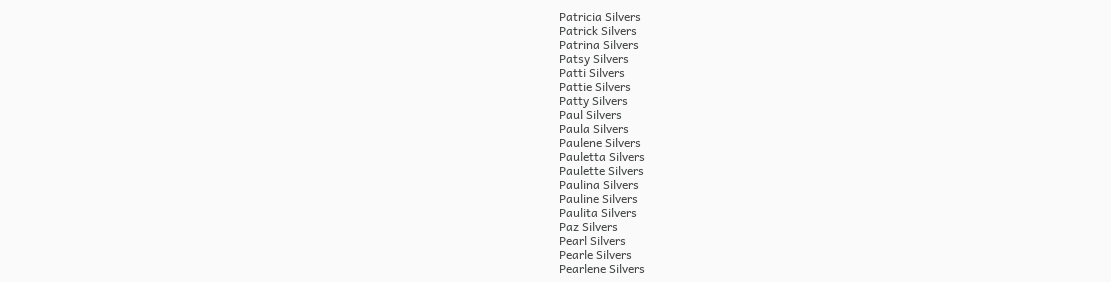Patricia Silvers
Patrick Silvers
Patrina Silvers
Patsy Silvers
Patti Silvers
Pattie Silvers
Patty Silvers
Paul Silvers
Paula Silvers
Paulene Silvers
Pauletta Silvers
Paulette Silvers
Paulina Silvers
Pauline Silvers
Paulita Silvers
Paz Silvers
Pearl Silvers
Pearle Silvers
Pearlene Silvers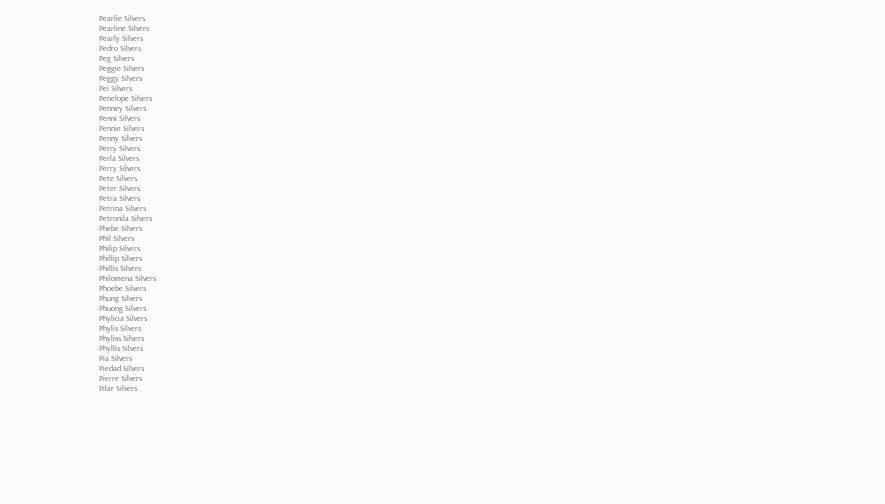Pearlie Silvers
Pearline Silvers
Pearly Silvers
Pedro Silvers
Peg Silvers
Peggie Silvers
Peggy Silvers
Pei Silvers
Penelope Silvers
Penney Silvers
Penni Silvers
Pennie Silvers
Penny Silvers
Percy Silvers
Perla Silvers
Perry Silvers
Pete Silvers
Peter Silvers
Petra Silvers
Petrina Silvers
Petronila Silvers
Phebe Silvers
Phil Silvers
Philip Silvers
Phillip Silvers
Phillis Silvers
Philomena Silvers
Phoebe Silvers
Phung Silvers
Phuong Silvers
Phylicia Silvers
Phylis Silvers
Phyliss Silvers
Phyllis Silvers
Pia Silvers
Piedad Silvers
Pierre Silvers
Pilar Silvers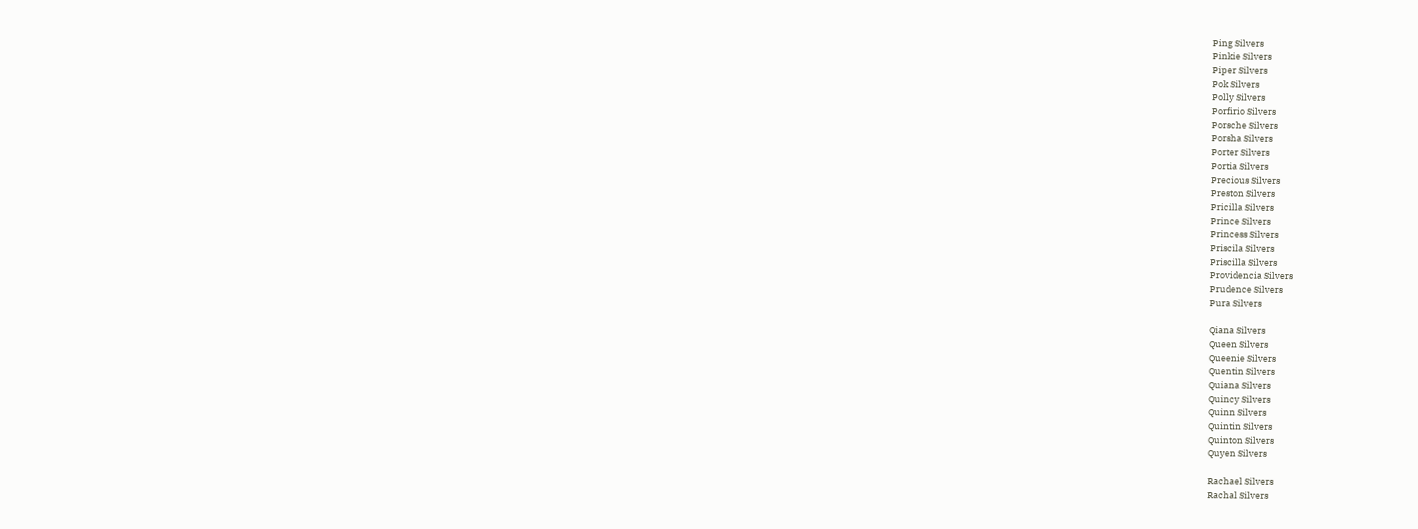Ping Silvers
Pinkie Silvers
Piper Silvers
Pok Silvers
Polly Silvers
Porfirio Silvers
Porsche Silvers
Porsha Silvers
Porter Silvers
Portia Silvers
Precious Silvers
Preston Silvers
Pricilla Silvers
Prince Silvers
Princess Silvers
Priscila Silvers
Priscilla Silvers
Providencia Silvers
Prudence Silvers
Pura Silvers

Qiana Silvers
Queen Silvers
Queenie Silvers
Quentin Silvers
Quiana Silvers
Quincy Silvers
Quinn Silvers
Quintin Silvers
Quinton Silvers
Quyen Silvers

Rachael Silvers
Rachal Silvers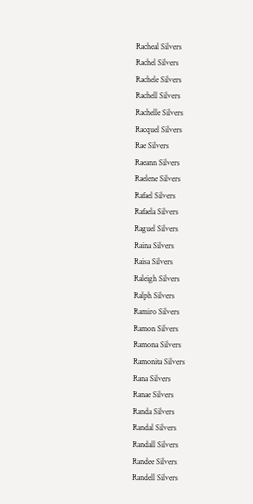Racheal Silvers
Rachel Silvers
Rachele Silvers
Rachell Silvers
Rachelle Silvers
Racquel Silvers
Rae Silvers
Raeann Silvers
Raelene Silvers
Rafael Silvers
Rafaela Silvers
Raguel Silvers
Raina Silvers
Raisa Silvers
Raleigh Silvers
Ralph Silvers
Ramiro Silvers
Ramon Silvers
Ramona Silvers
Ramonita Silvers
Rana Silvers
Ranae Silvers
Randa Silvers
Randal Silvers
Randall Silvers
Randee Silvers
Randell Silvers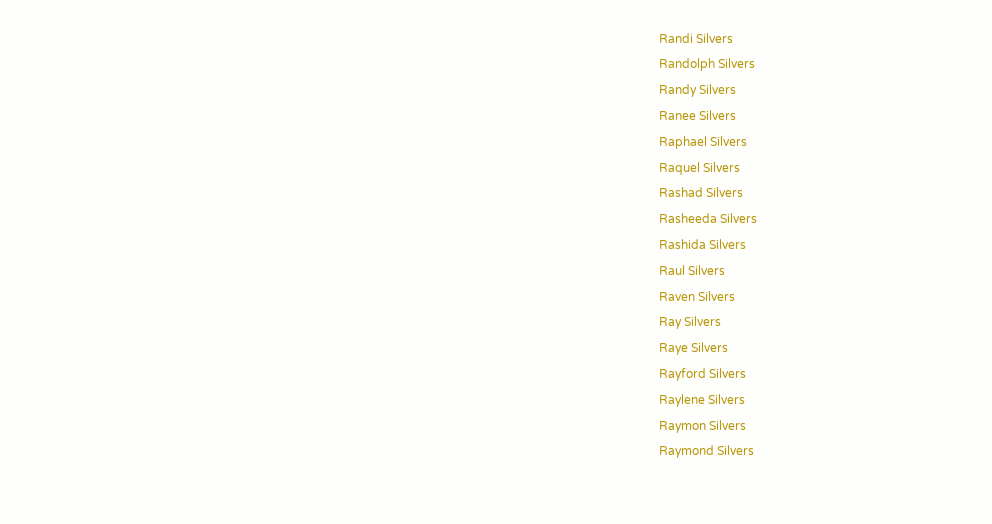Randi Silvers
Randolph Silvers
Randy Silvers
Ranee Silvers
Raphael Silvers
Raquel Silvers
Rashad Silvers
Rasheeda Silvers
Rashida Silvers
Raul Silvers
Raven Silvers
Ray Silvers
Raye Silvers
Rayford Silvers
Raylene Silvers
Raymon Silvers
Raymond Silvers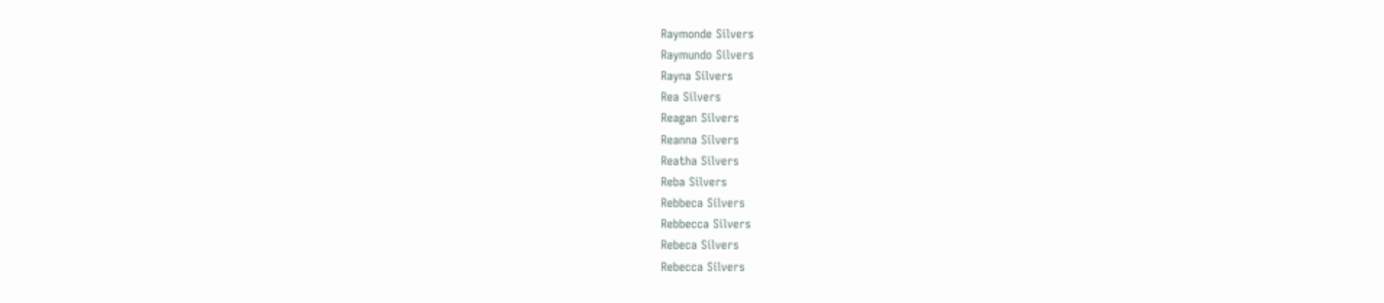Raymonde Silvers
Raymundo Silvers
Rayna Silvers
Rea Silvers
Reagan Silvers
Reanna Silvers
Reatha Silvers
Reba Silvers
Rebbeca Silvers
Rebbecca Silvers
Rebeca Silvers
Rebecca Silvers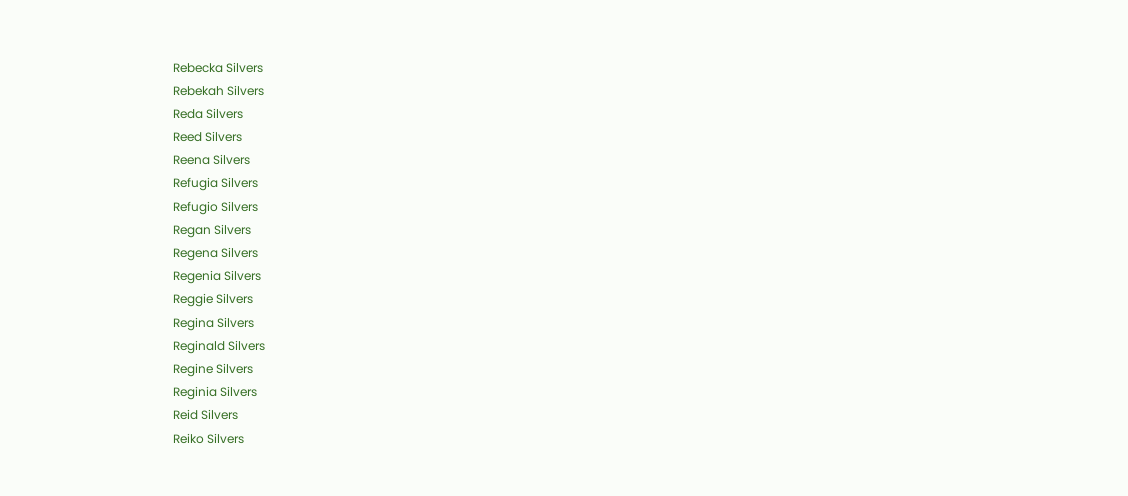Rebecka Silvers
Rebekah Silvers
Reda Silvers
Reed Silvers
Reena Silvers
Refugia Silvers
Refugio Silvers
Regan Silvers
Regena Silvers
Regenia Silvers
Reggie Silvers
Regina Silvers
Reginald Silvers
Regine Silvers
Reginia Silvers
Reid Silvers
Reiko Silvers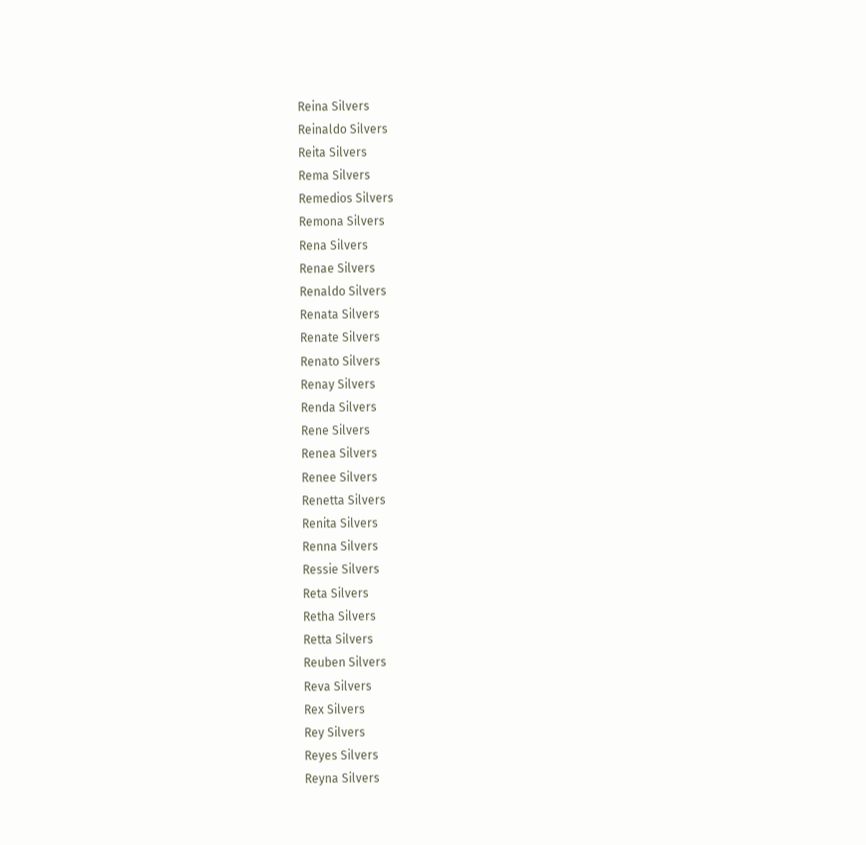Reina Silvers
Reinaldo Silvers
Reita Silvers
Rema Silvers
Remedios Silvers
Remona Silvers
Rena Silvers
Renae Silvers
Renaldo Silvers
Renata Silvers
Renate Silvers
Renato Silvers
Renay Silvers
Renda Silvers
Rene Silvers
Renea Silvers
Renee Silvers
Renetta Silvers
Renita Silvers
Renna Silvers
Ressie Silvers
Reta Silvers
Retha Silvers
Retta Silvers
Reuben Silvers
Reva Silvers
Rex Silvers
Rey Silvers
Reyes Silvers
Reyna Silvers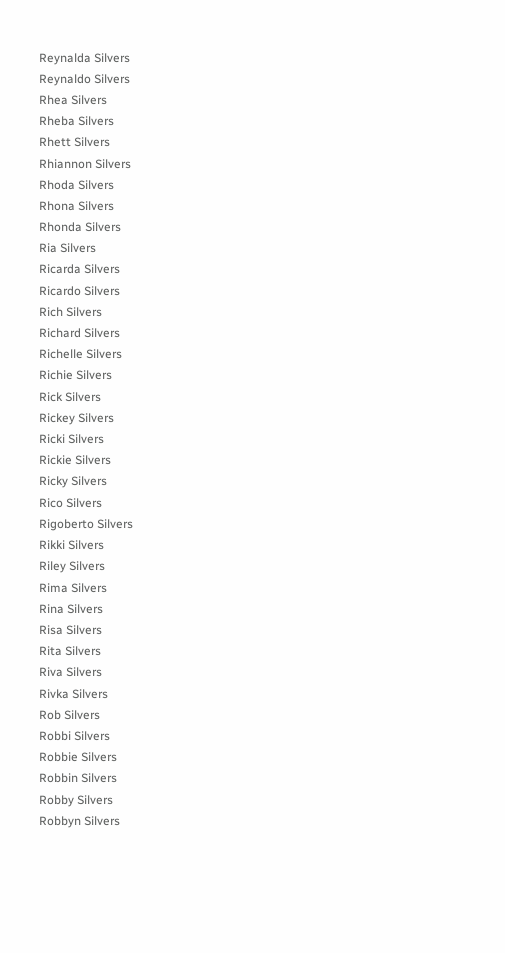Reynalda Silvers
Reynaldo Silvers
Rhea Silvers
Rheba Silvers
Rhett Silvers
Rhiannon Silvers
Rhoda Silvers
Rhona Silvers
Rhonda Silvers
Ria Silvers
Ricarda Silvers
Ricardo Silvers
Rich Silvers
Richard Silvers
Richelle Silvers
Richie Silvers
Rick Silvers
Rickey Silvers
Ricki Silvers
Rickie Silvers
Ricky Silvers
Rico Silvers
Rigoberto Silvers
Rikki Silvers
Riley Silvers
Rima Silvers
Rina Silvers
Risa Silvers
Rita Silvers
Riva Silvers
Rivka Silvers
Rob Silvers
Robbi Silvers
Robbie Silvers
Robbin Silvers
Robby Silvers
Robbyn Silvers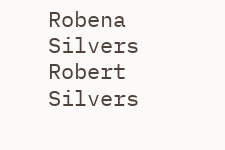Robena Silvers
Robert Silvers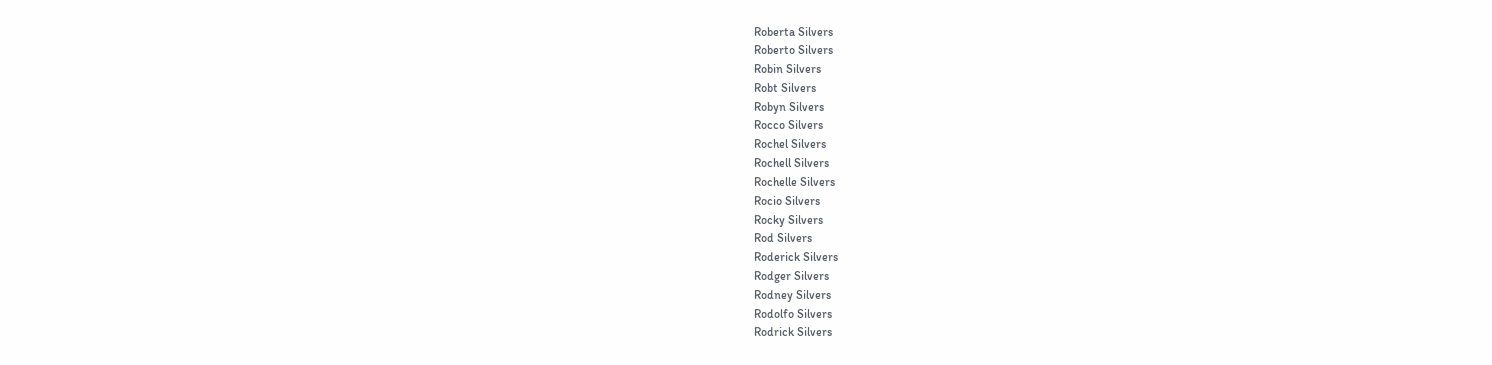Roberta Silvers
Roberto Silvers
Robin Silvers
Robt Silvers
Robyn Silvers
Rocco Silvers
Rochel Silvers
Rochell Silvers
Rochelle Silvers
Rocio Silvers
Rocky Silvers
Rod Silvers
Roderick Silvers
Rodger Silvers
Rodney Silvers
Rodolfo Silvers
Rodrick Silvers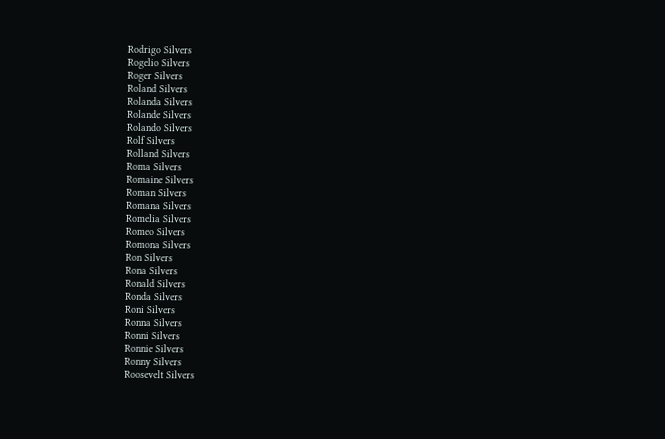Rodrigo Silvers
Rogelio Silvers
Roger Silvers
Roland Silvers
Rolanda Silvers
Rolande Silvers
Rolando Silvers
Rolf Silvers
Rolland Silvers
Roma Silvers
Romaine Silvers
Roman Silvers
Romana Silvers
Romelia Silvers
Romeo Silvers
Romona Silvers
Ron Silvers
Rona Silvers
Ronald Silvers
Ronda Silvers
Roni Silvers
Ronna Silvers
Ronni Silvers
Ronnie Silvers
Ronny Silvers
Roosevelt Silvers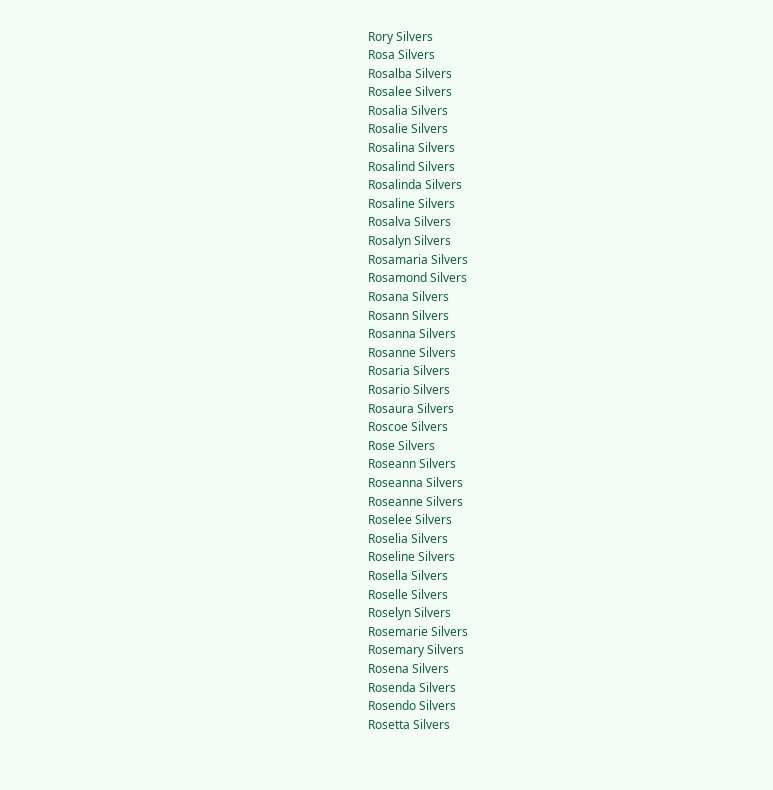Rory Silvers
Rosa Silvers
Rosalba Silvers
Rosalee Silvers
Rosalia Silvers
Rosalie Silvers
Rosalina Silvers
Rosalind Silvers
Rosalinda Silvers
Rosaline Silvers
Rosalva Silvers
Rosalyn Silvers
Rosamaria Silvers
Rosamond Silvers
Rosana Silvers
Rosann Silvers
Rosanna Silvers
Rosanne Silvers
Rosaria Silvers
Rosario Silvers
Rosaura Silvers
Roscoe Silvers
Rose Silvers
Roseann Silvers
Roseanna Silvers
Roseanne Silvers
Roselee Silvers
Roselia Silvers
Roseline Silvers
Rosella Silvers
Roselle Silvers
Roselyn Silvers
Rosemarie Silvers
Rosemary Silvers
Rosena Silvers
Rosenda Silvers
Rosendo Silvers
Rosetta Silvers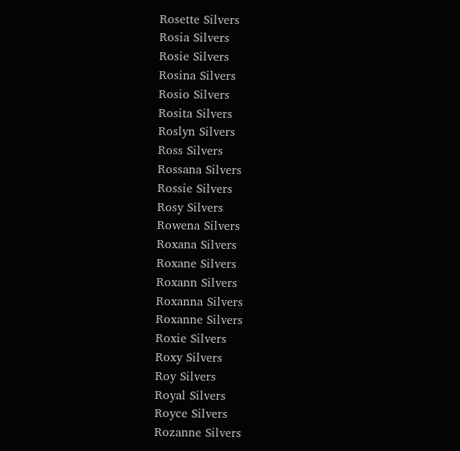Rosette Silvers
Rosia Silvers
Rosie Silvers
Rosina Silvers
Rosio Silvers
Rosita Silvers
Roslyn Silvers
Ross Silvers
Rossana Silvers
Rossie Silvers
Rosy Silvers
Rowena Silvers
Roxana Silvers
Roxane Silvers
Roxann Silvers
Roxanna Silvers
Roxanne Silvers
Roxie Silvers
Roxy Silvers
Roy Silvers
Royal Silvers
Royce Silvers
Rozanne Silvers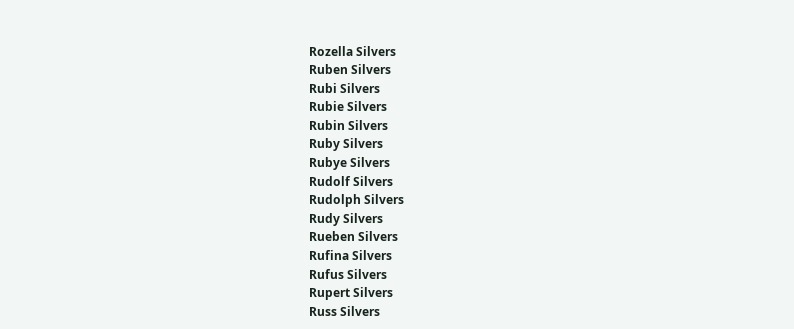Rozella Silvers
Ruben Silvers
Rubi Silvers
Rubie Silvers
Rubin Silvers
Ruby Silvers
Rubye Silvers
Rudolf Silvers
Rudolph Silvers
Rudy Silvers
Rueben Silvers
Rufina Silvers
Rufus Silvers
Rupert Silvers
Russ Silvers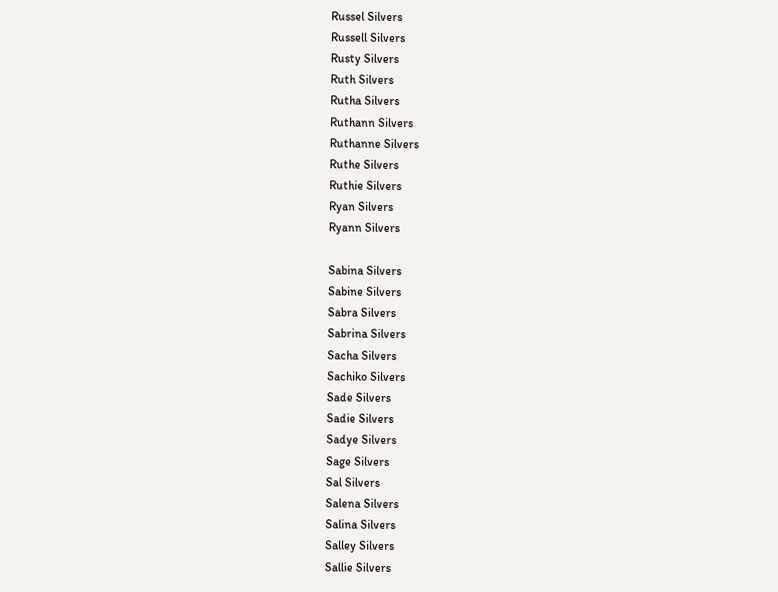Russel Silvers
Russell Silvers
Rusty Silvers
Ruth Silvers
Rutha Silvers
Ruthann Silvers
Ruthanne Silvers
Ruthe Silvers
Ruthie Silvers
Ryan Silvers
Ryann Silvers

Sabina Silvers
Sabine Silvers
Sabra Silvers
Sabrina Silvers
Sacha Silvers
Sachiko Silvers
Sade Silvers
Sadie Silvers
Sadye Silvers
Sage Silvers
Sal Silvers
Salena Silvers
Salina Silvers
Salley Silvers
Sallie Silvers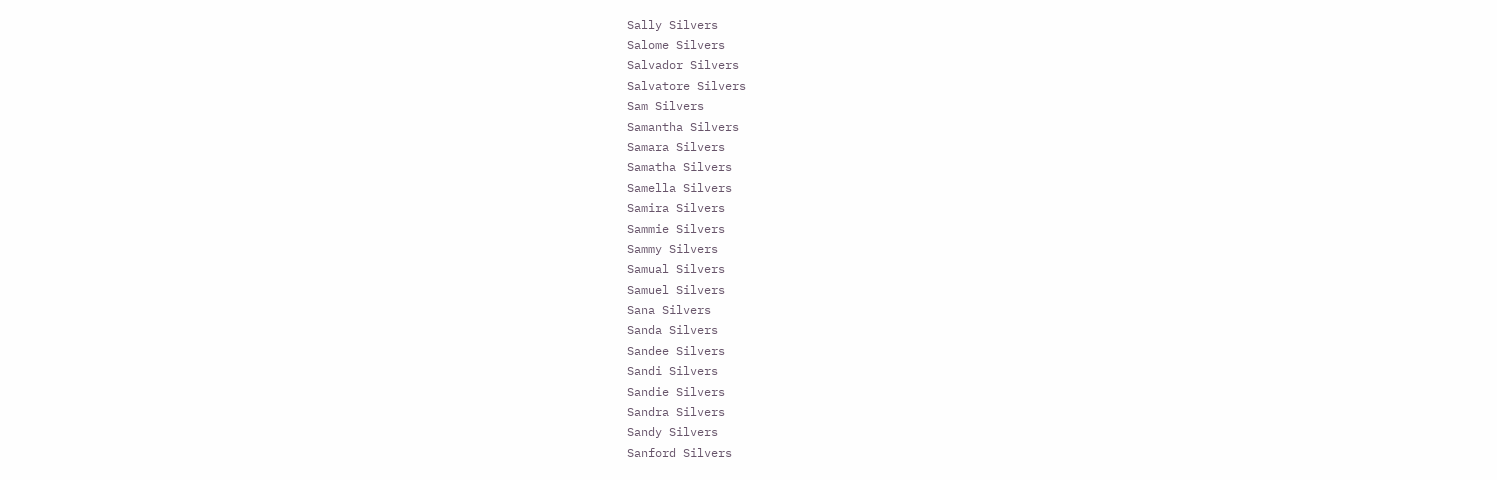Sally Silvers
Salome Silvers
Salvador Silvers
Salvatore Silvers
Sam Silvers
Samantha Silvers
Samara Silvers
Samatha Silvers
Samella Silvers
Samira Silvers
Sammie Silvers
Sammy Silvers
Samual Silvers
Samuel Silvers
Sana Silvers
Sanda Silvers
Sandee Silvers
Sandi Silvers
Sandie Silvers
Sandra Silvers
Sandy Silvers
Sanford Silvers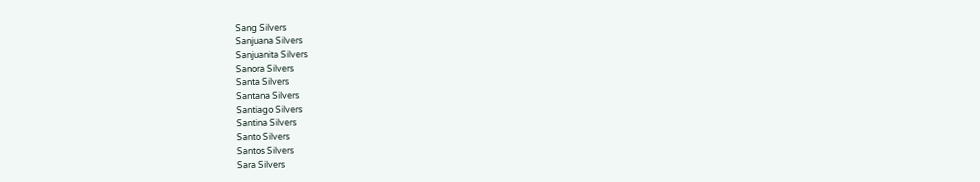Sang Silvers
Sanjuana Silvers
Sanjuanita Silvers
Sanora Silvers
Santa Silvers
Santana Silvers
Santiago Silvers
Santina Silvers
Santo Silvers
Santos Silvers
Sara Silvers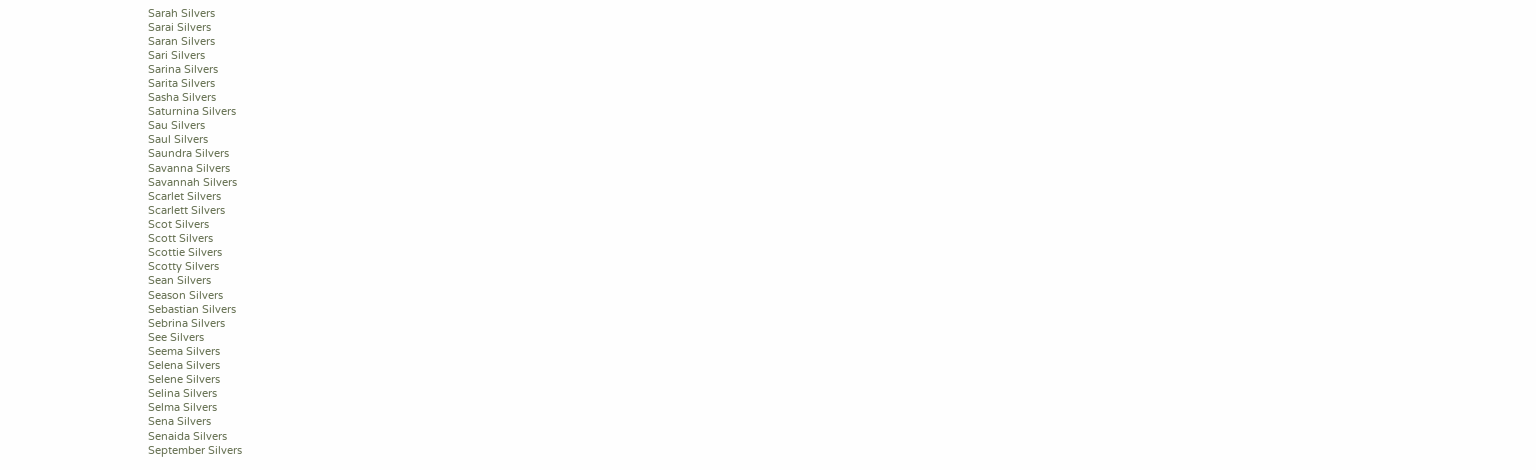Sarah Silvers
Sarai Silvers
Saran Silvers
Sari Silvers
Sarina Silvers
Sarita Silvers
Sasha Silvers
Saturnina Silvers
Sau Silvers
Saul Silvers
Saundra Silvers
Savanna Silvers
Savannah Silvers
Scarlet Silvers
Scarlett Silvers
Scot Silvers
Scott Silvers
Scottie Silvers
Scotty Silvers
Sean Silvers
Season Silvers
Sebastian Silvers
Sebrina Silvers
See Silvers
Seema Silvers
Selena Silvers
Selene Silvers
Selina Silvers
Selma Silvers
Sena Silvers
Senaida Silvers
September Silvers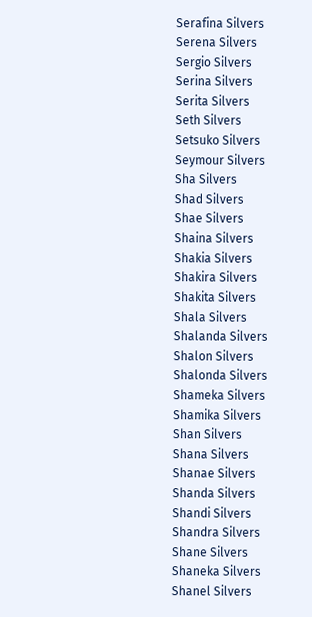Serafina Silvers
Serena Silvers
Sergio Silvers
Serina Silvers
Serita Silvers
Seth Silvers
Setsuko Silvers
Seymour Silvers
Sha Silvers
Shad Silvers
Shae Silvers
Shaina Silvers
Shakia Silvers
Shakira Silvers
Shakita Silvers
Shala Silvers
Shalanda Silvers
Shalon Silvers
Shalonda Silvers
Shameka Silvers
Shamika Silvers
Shan Silvers
Shana Silvers
Shanae Silvers
Shanda Silvers
Shandi Silvers
Shandra Silvers
Shane Silvers
Shaneka Silvers
Shanel Silvers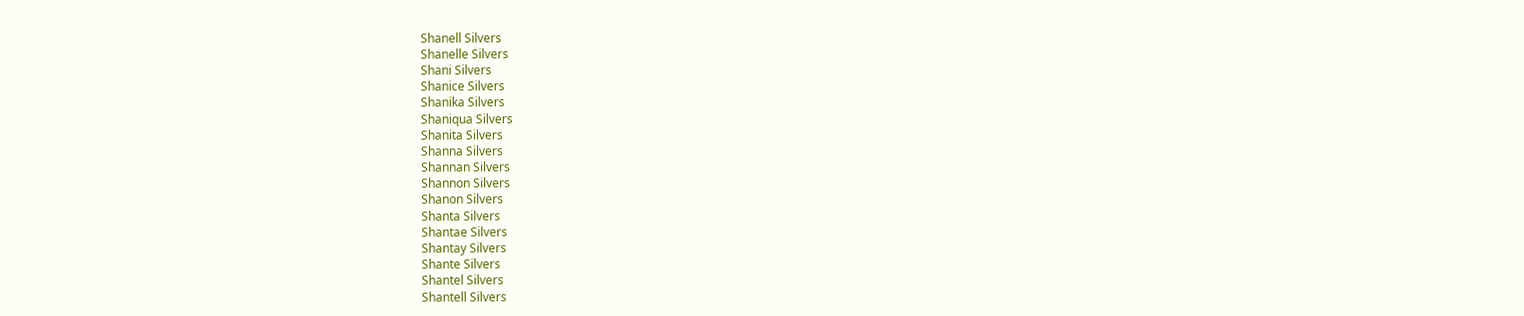Shanell Silvers
Shanelle Silvers
Shani Silvers
Shanice Silvers
Shanika Silvers
Shaniqua Silvers
Shanita Silvers
Shanna Silvers
Shannan Silvers
Shannon Silvers
Shanon Silvers
Shanta Silvers
Shantae Silvers
Shantay Silvers
Shante Silvers
Shantel Silvers
Shantell Silvers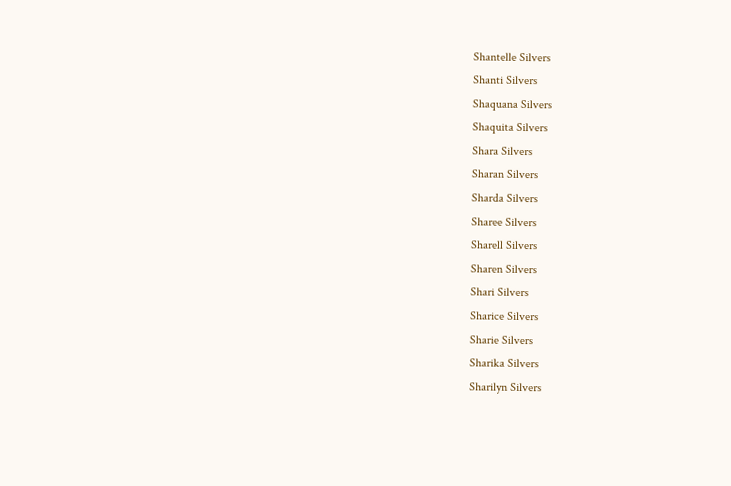Shantelle Silvers
Shanti Silvers
Shaquana Silvers
Shaquita Silvers
Shara Silvers
Sharan Silvers
Sharda Silvers
Sharee Silvers
Sharell Silvers
Sharen Silvers
Shari Silvers
Sharice Silvers
Sharie Silvers
Sharika Silvers
Sharilyn Silvers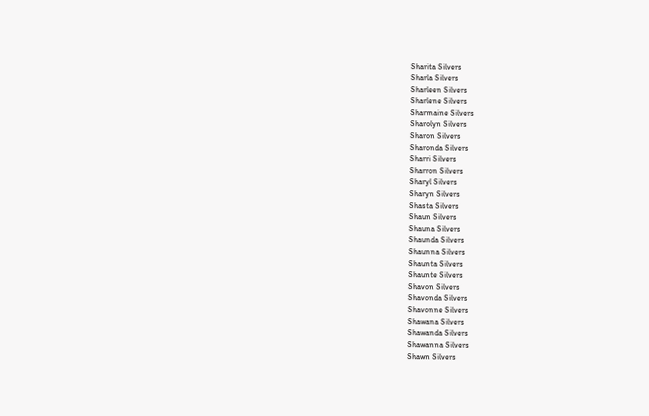Sharita Silvers
Sharla Silvers
Sharleen Silvers
Sharlene Silvers
Sharmaine Silvers
Sharolyn Silvers
Sharon Silvers
Sharonda Silvers
Sharri Silvers
Sharron Silvers
Sharyl Silvers
Sharyn Silvers
Shasta Silvers
Shaun Silvers
Shauna Silvers
Shaunda Silvers
Shaunna Silvers
Shaunta Silvers
Shaunte Silvers
Shavon Silvers
Shavonda Silvers
Shavonne Silvers
Shawana Silvers
Shawanda Silvers
Shawanna Silvers
Shawn Silvers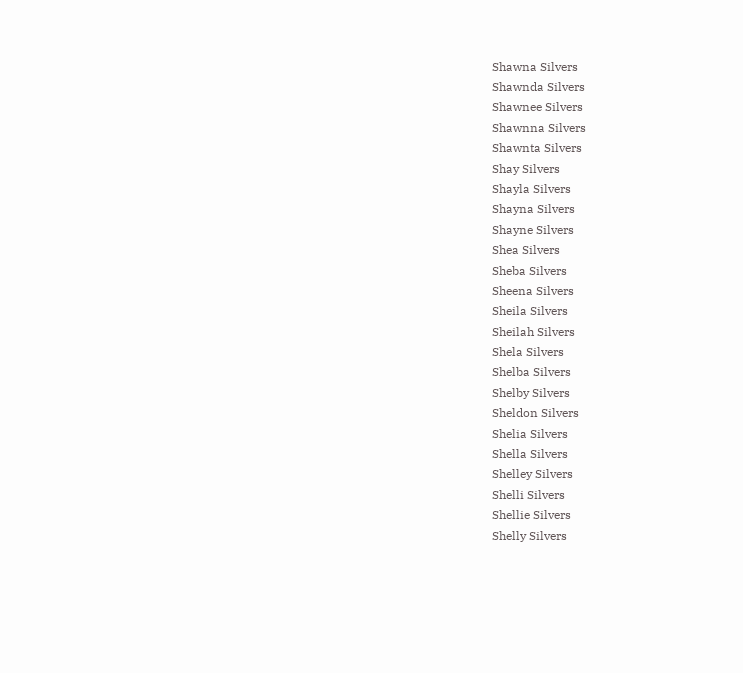Shawna Silvers
Shawnda Silvers
Shawnee Silvers
Shawnna Silvers
Shawnta Silvers
Shay Silvers
Shayla Silvers
Shayna Silvers
Shayne Silvers
Shea Silvers
Sheba Silvers
Sheena Silvers
Sheila Silvers
Sheilah Silvers
Shela Silvers
Shelba Silvers
Shelby Silvers
Sheldon Silvers
Shelia Silvers
Shella Silvers
Shelley Silvers
Shelli Silvers
Shellie Silvers
Shelly Silvers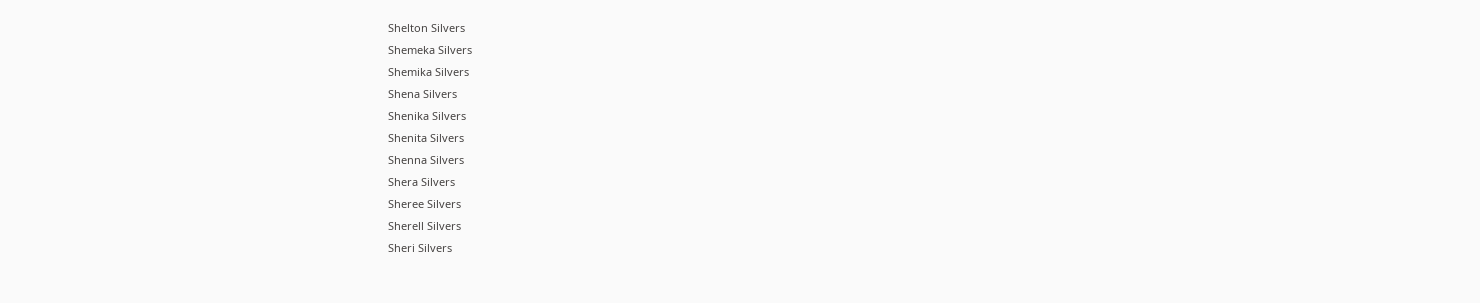Shelton Silvers
Shemeka Silvers
Shemika Silvers
Shena Silvers
Shenika Silvers
Shenita Silvers
Shenna Silvers
Shera Silvers
Sheree Silvers
Sherell Silvers
Sheri Silvers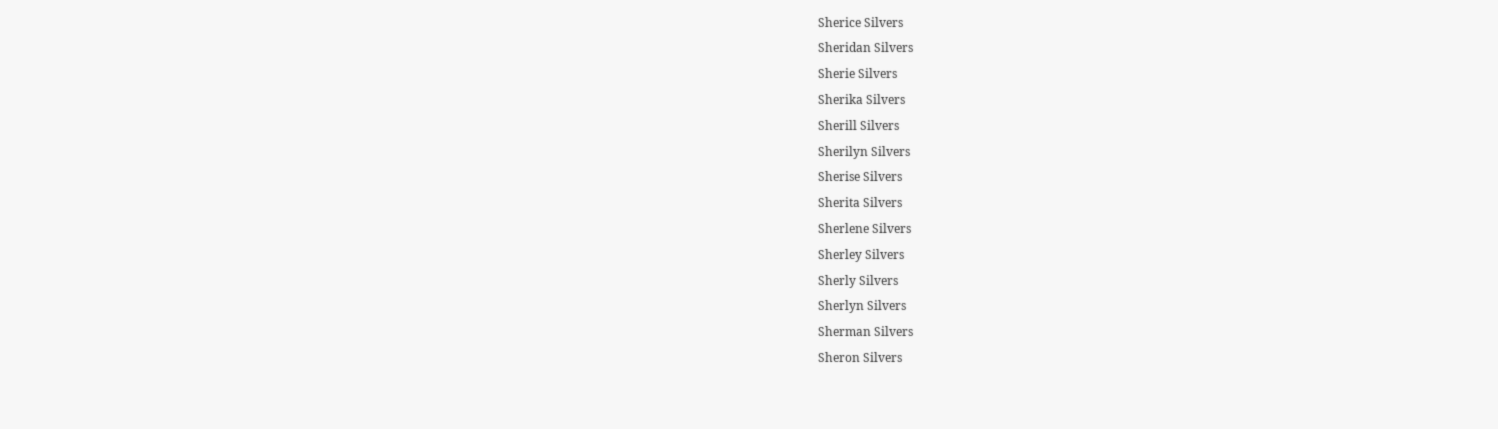Sherice Silvers
Sheridan Silvers
Sherie Silvers
Sherika Silvers
Sherill Silvers
Sherilyn Silvers
Sherise Silvers
Sherita Silvers
Sherlene Silvers
Sherley Silvers
Sherly Silvers
Sherlyn Silvers
Sherman Silvers
Sheron Silvers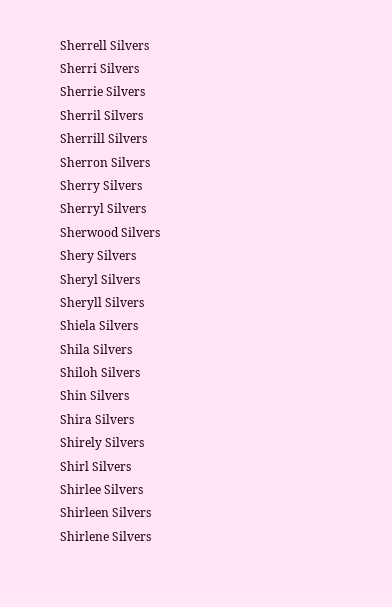Sherrell Silvers
Sherri Silvers
Sherrie Silvers
Sherril Silvers
Sherrill Silvers
Sherron Silvers
Sherry Silvers
Sherryl Silvers
Sherwood Silvers
Shery Silvers
Sheryl Silvers
Sheryll Silvers
Shiela Silvers
Shila Silvers
Shiloh Silvers
Shin Silvers
Shira Silvers
Shirely Silvers
Shirl Silvers
Shirlee Silvers
Shirleen Silvers
Shirlene Silvers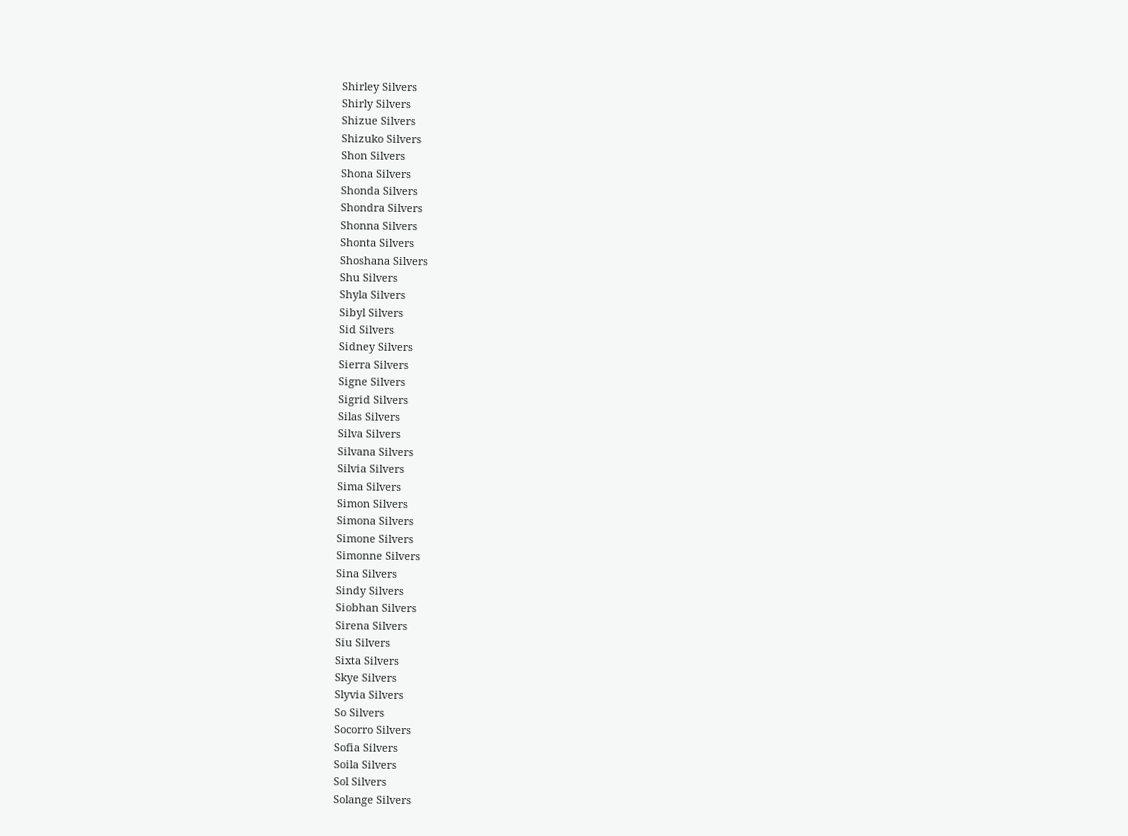Shirley Silvers
Shirly Silvers
Shizue Silvers
Shizuko Silvers
Shon Silvers
Shona Silvers
Shonda Silvers
Shondra Silvers
Shonna Silvers
Shonta Silvers
Shoshana Silvers
Shu Silvers
Shyla Silvers
Sibyl Silvers
Sid Silvers
Sidney Silvers
Sierra Silvers
Signe Silvers
Sigrid Silvers
Silas Silvers
Silva Silvers
Silvana Silvers
Silvia Silvers
Sima Silvers
Simon Silvers
Simona Silvers
Simone Silvers
Simonne Silvers
Sina Silvers
Sindy Silvers
Siobhan Silvers
Sirena Silvers
Siu Silvers
Sixta Silvers
Skye Silvers
Slyvia Silvers
So Silvers
Socorro Silvers
Sofia Silvers
Soila Silvers
Sol Silvers
Solange Silvers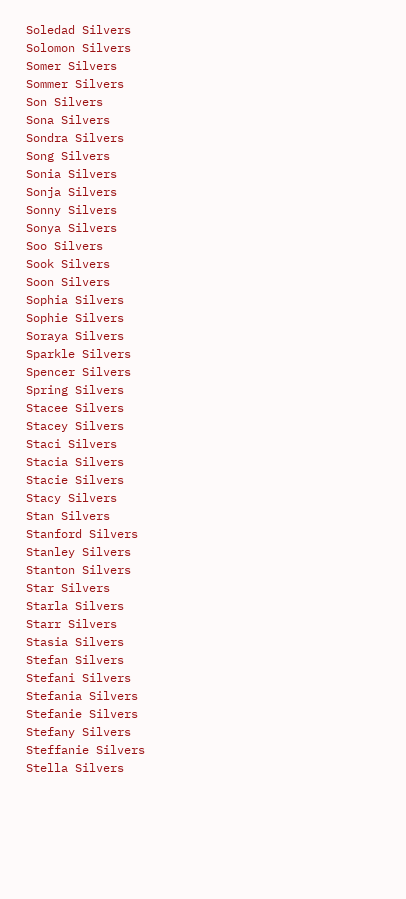Soledad Silvers
Solomon Silvers
Somer Silvers
Sommer Silvers
Son Silvers
Sona Silvers
Sondra Silvers
Song Silvers
Sonia Silvers
Sonja Silvers
Sonny Silvers
Sonya Silvers
Soo Silvers
Sook Silvers
Soon Silvers
Sophia Silvers
Sophie Silvers
Soraya Silvers
Sparkle Silvers
Spencer Silvers
Spring Silvers
Stacee Silvers
Stacey Silvers
Staci Silvers
Stacia Silvers
Stacie Silvers
Stacy Silvers
Stan Silvers
Stanford Silvers
Stanley Silvers
Stanton Silvers
Star Silvers
Starla Silvers
Starr Silvers
Stasia Silvers
Stefan Silvers
Stefani Silvers
Stefania Silvers
Stefanie Silvers
Stefany Silvers
Steffanie Silvers
Stella Silvers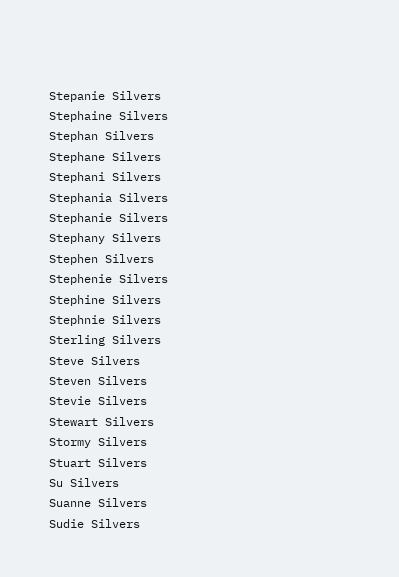Stepanie Silvers
Stephaine Silvers
Stephan Silvers
Stephane Silvers
Stephani Silvers
Stephania Silvers
Stephanie Silvers
Stephany Silvers
Stephen Silvers
Stephenie Silvers
Stephine Silvers
Stephnie Silvers
Sterling Silvers
Steve Silvers
Steven Silvers
Stevie Silvers
Stewart Silvers
Stormy Silvers
Stuart Silvers
Su Silvers
Suanne Silvers
Sudie Silvers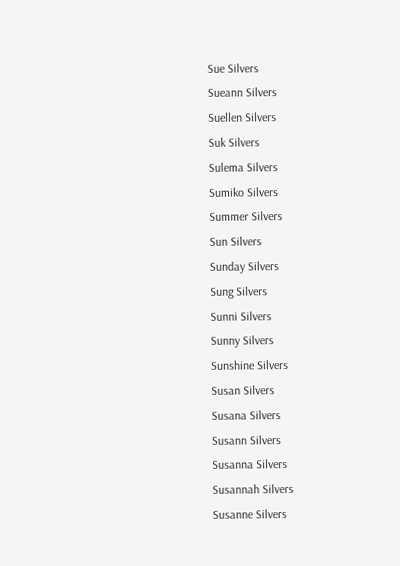Sue Silvers
Sueann Silvers
Suellen Silvers
Suk Silvers
Sulema Silvers
Sumiko Silvers
Summer Silvers
Sun Silvers
Sunday Silvers
Sung Silvers
Sunni Silvers
Sunny Silvers
Sunshine Silvers
Susan Silvers
Susana Silvers
Susann Silvers
Susanna Silvers
Susannah Silvers
Susanne Silvers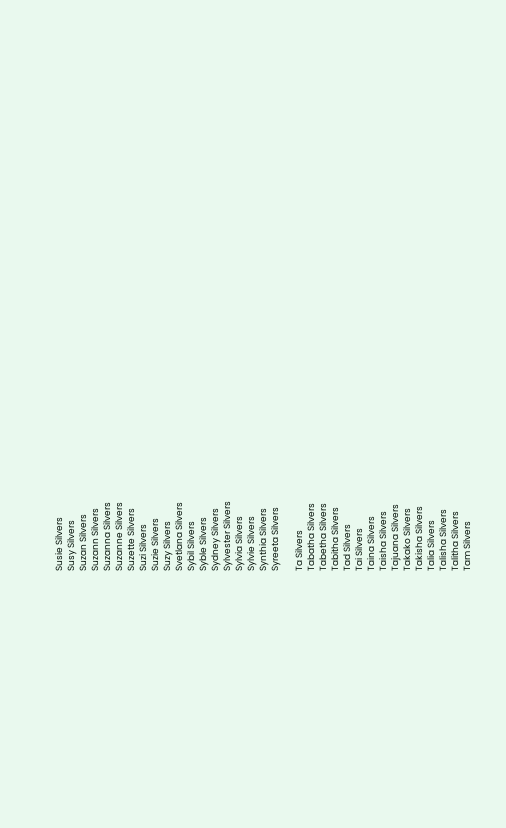Susie Silvers
Susy Silvers
Suzan Silvers
Suzann Silvers
Suzanna Silvers
Suzanne Silvers
Suzette Silvers
Suzi Silvers
Suzie Silvers
Suzy Silvers
Svetlana Silvers
Sybil Silvers
Syble Silvers
Sydney Silvers
Sylvester Silvers
Sylvia Silvers
Sylvie Silvers
Synthia Silvers
Syreeta Silvers

Ta Silvers
Tabatha Silvers
Tabetha Silvers
Tabitha Silvers
Tad Silvers
Tai Silvers
Taina Silvers
Taisha Silvers
Tajuana Silvers
Takako Silvers
Takisha Silvers
Talia Silvers
Talisha Silvers
Talitha Silvers
Tam Silvers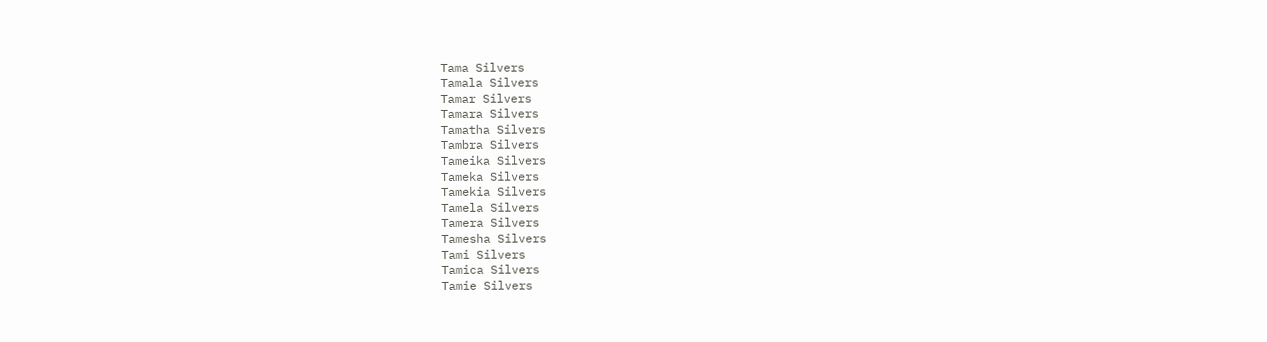Tama Silvers
Tamala Silvers
Tamar Silvers
Tamara Silvers
Tamatha Silvers
Tambra Silvers
Tameika Silvers
Tameka Silvers
Tamekia Silvers
Tamela Silvers
Tamera Silvers
Tamesha Silvers
Tami Silvers
Tamica Silvers
Tamie Silvers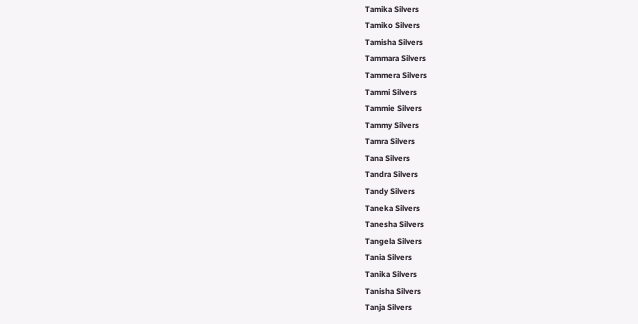Tamika Silvers
Tamiko Silvers
Tamisha Silvers
Tammara Silvers
Tammera Silvers
Tammi Silvers
Tammie Silvers
Tammy Silvers
Tamra Silvers
Tana Silvers
Tandra Silvers
Tandy Silvers
Taneka Silvers
Tanesha Silvers
Tangela Silvers
Tania Silvers
Tanika Silvers
Tanisha Silvers
Tanja Silvers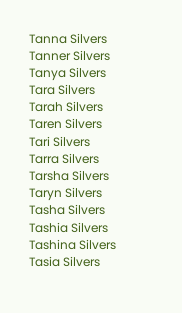Tanna Silvers
Tanner Silvers
Tanya Silvers
Tara Silvers
Tarah Silvers
Taren Silvers
Tari Silvers
Tarra Silvers
Tarsha Silvers
Taryn Silvers
Tasha Silvers
Tashia Silvers
Tashina Silvers
Tasia Silvers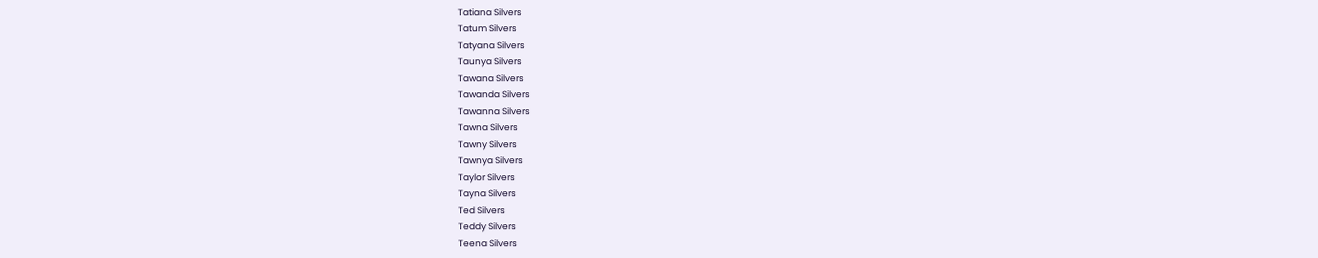Tatiana Silvers
Tatum Silvers
Tatyana Silvers
Taunya Silvers
Tawana Silvers
Tawanda Silvers
Tawanna Silvers
Tawna Silvers
Tawny Silvers
Tawnya Silvers
Taylor Silvers
Tayna Silvers
Ted Silvers
Teddy Silvers
Teena Silvers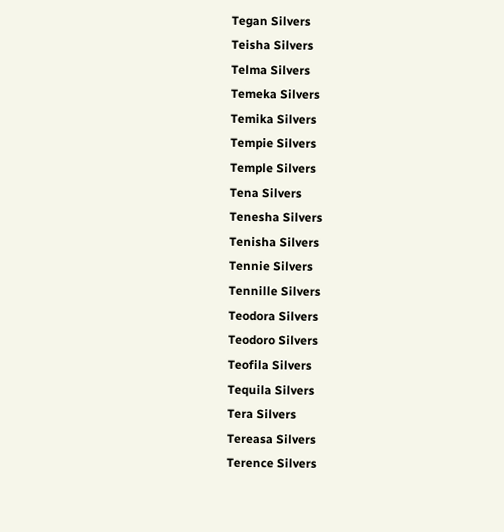Tegan Silvers
Teisha Silvers
Telma Silvers
Temeka Silvers
Temika Silvers
Tempie Silvers
Temple Silvers
Tena Silvers
Tenesha Silvers
Tenisha Silvers
Tennie Silvers
Tennille Silvers
Teodora Silvers
Teodoro Silvers
Teofila Silvers
Tequila Silvers
Tera Silvers
Tereasa Silvers
Terence Silvers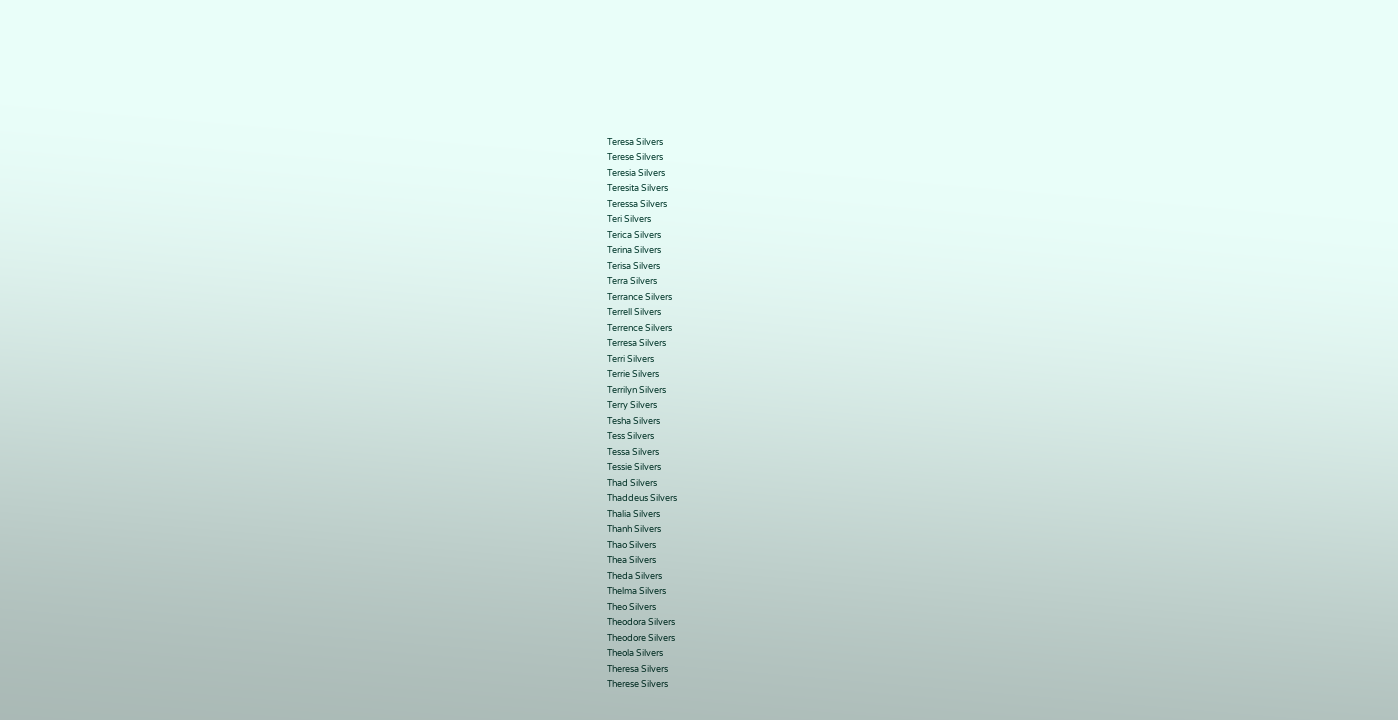Teresa Silvers
Terese Silvers
Teresia Silvers
Teresita Silvers
Teressa Silvers
Teri Silvers
Terica Silvers
Terina Silvers
Terisa Silvers
Terra Silvers
Terrance Silvers
Terrell Silvers
Terrence Silvers
Terresa Silvers
Terri Silvers
Terrie Silvers
Terrilyn Silvers
Terry Silvers
Tesha Silvers
Tess Silvers
Tessa Silvers
Tessie Silvers
Thad Silvers
Thaddeus Silvers
Thalia Silvers
Thanh Silvers
Thao Silvers
Thea Silvers
Theda Silvers
Thelma Silvers
Theo Silvers
Theodora Silvers
Theodore Silvers
Theola Silvers
Theresa Silvers
Therese Silvers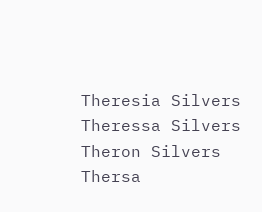Theresia Silvers
Theressa Silvers
Theron Silvers
Thersa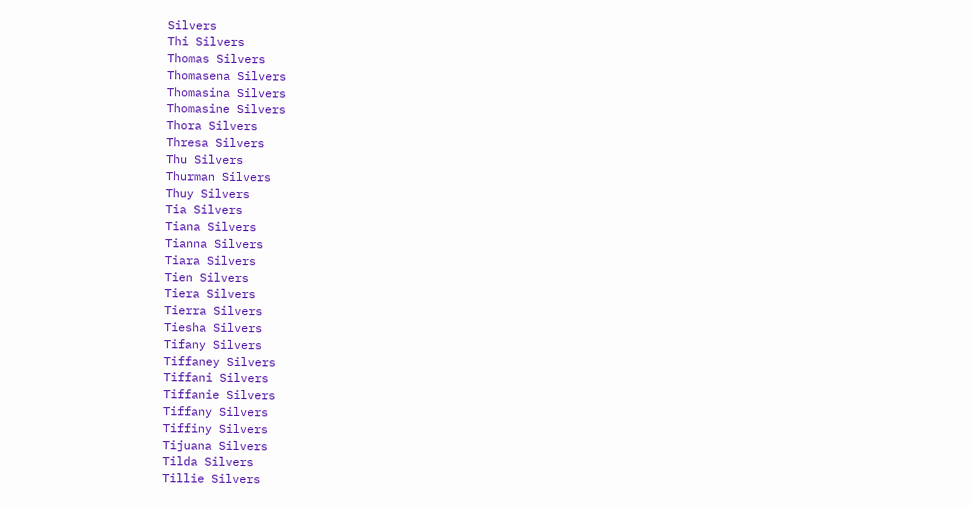Silvers
Thi Silvers
Thomas Silvers
Thomasena Silvers
Thomasina Silvers
Thomasine Silvers
Thora Silvers
Thresa Silvers
Thu Silvers
Thurman Silvers
Thuy Silvers
Tia Silvers
Tiana Silvers
Tianna Silvers
Tiara Silvers
Tien Silvers
Tiera Silvers
Tierra Silvers
Tiesha Silvers
Tifany Silvers
Tiffaney Silvers
Tiffani Silvers
Tiffanie Silvers
Tiffany Silvers
Tiffiny Silvers
Tijuana Silvers
Tilda Silvers
Tillie Silvers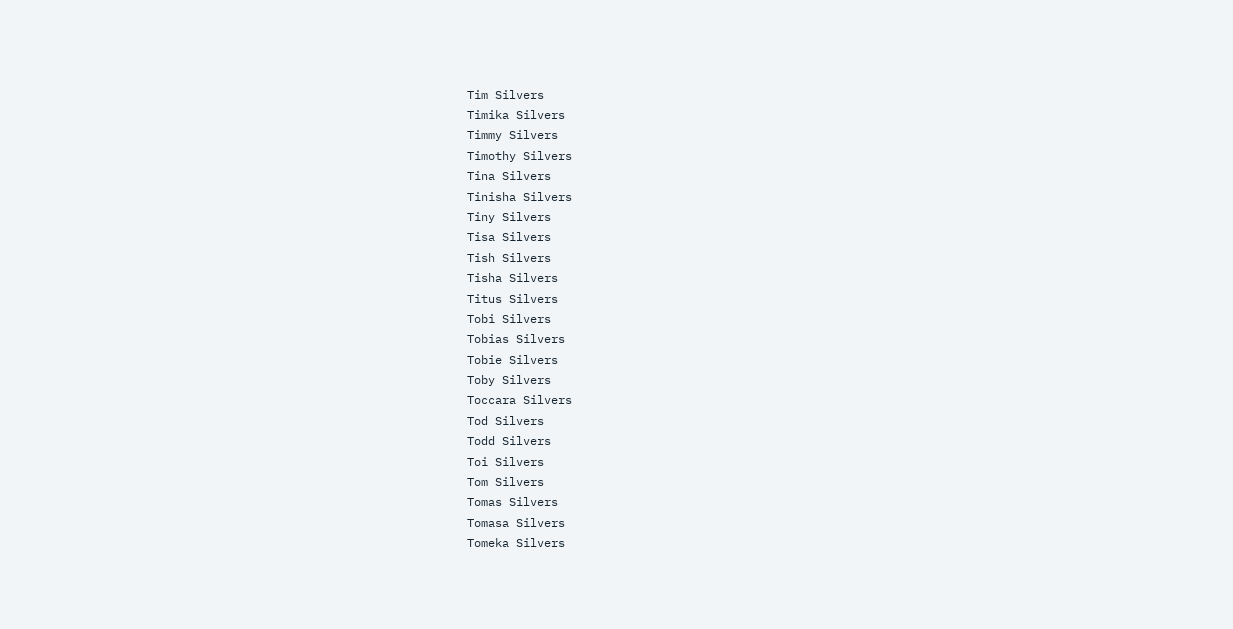Tim Silvers
Timika Silvers
Timmy Silvers
Timothy Silvers
Tina Silvers
Tinisha Silvers
Tiny Silvers
Tisa Silvers
Tish Silvers
Tisha Silvers
Titus Silvers
Tobi Silvers
Tobias Silvers
Tobie Silvers
Toby Silvers
Toccara Silvers
Tod Silvers
Todd Silvers
Toi Silvers
Tom Silvers
Tomas Silvers
Tomasa Silvers
Tomeka Silvers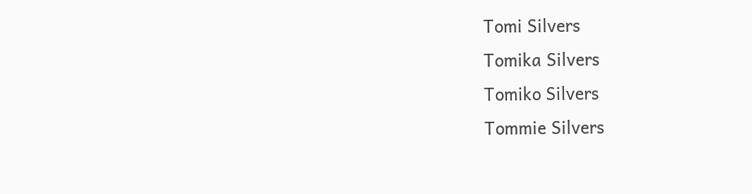Tomi Silvers
Tomika Silvers
Tomiko Silvers
Tommie Silvers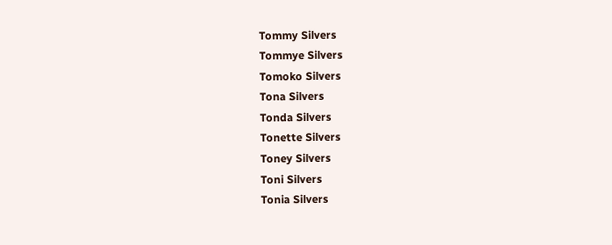Tommy Silvers
Tommye Silvers
Tomoko Silvers
Tona Silvers
Tonda Silvers
Tonette Silvers
Toney Silvers
Toni Silvers
Tonia Silvers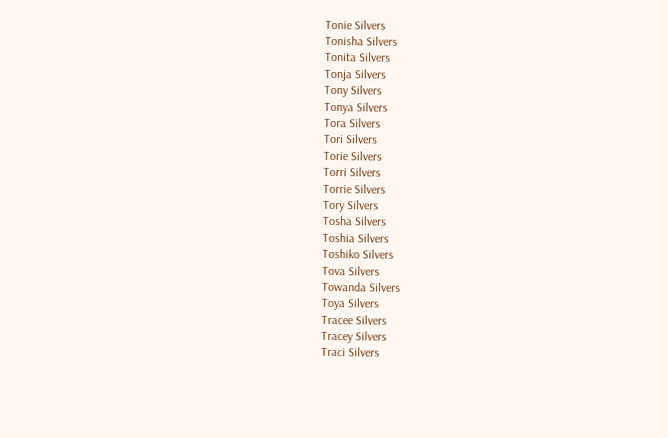Tonie Silvers
Tonisha Silvers
Tonita Silvers
Tonja Silvers
Tony Silvers
Tonya Silvers
Tora Silvers
Tori Silvers
Torie Silvers
Torri Silvers
Torrie Silvers
Tory Silvers
Tosha Silvers
Toshia Silvers
Toshiko Silvers
Tova Silvers
Towanda Silvers
Toya Silvers
Tracee Silvers
Tracey Silvers
Traci Silvers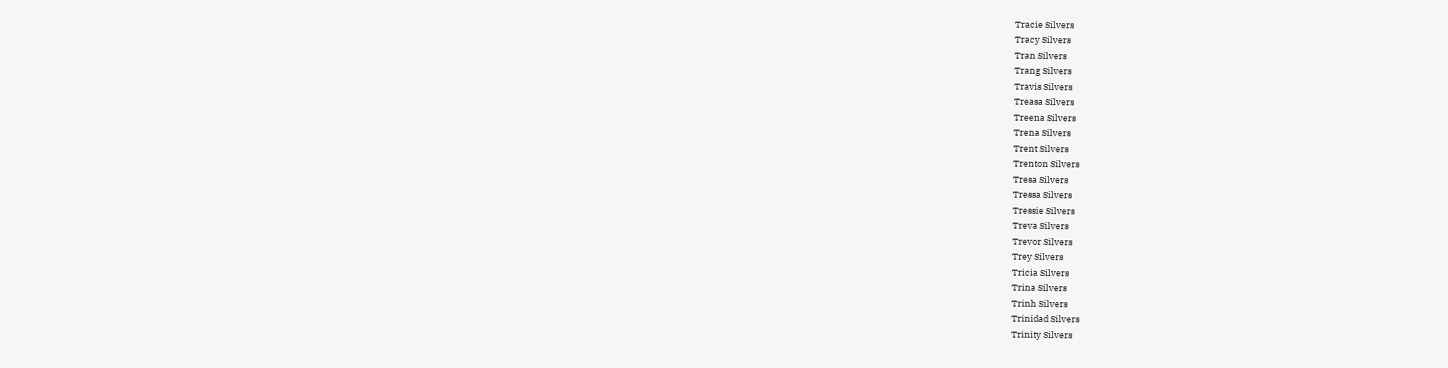Tracie Silvers
Tracy Silvers
Tran Silvers
Trang Silvers
Travis Silvers
Treasa Silvers
Treena Silvers
Trena Silvers
Trent Silvers
Trenton Silvers
Tresa Silvers
Tressa Silvers
Tressie Silvers
Treva Silvers
Trevor Silvers
Trey Silvers
Tricia Silvers
Trina Silvers
Trinh Silvers
Trinidad Silvers
Trinity Silvers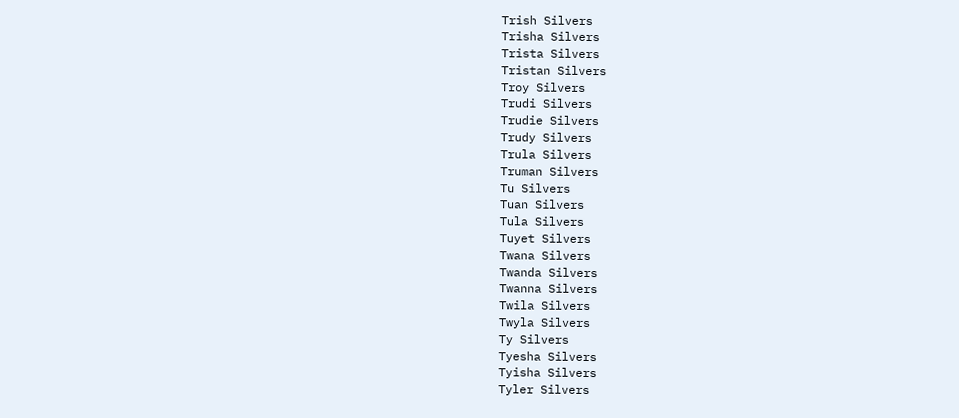Trish Silvers
Trisha Silvers
Trista Silvers
Tristan Silvers
Troy Silvers
Trudi Silvers
Trudie Silvers
Trudy Silvers
Trula Silvers
Truman Silvers
Tu Silvers
Tuan Silvers
Tula Silvers
Tuyet Silvers
Twana Silvers
Twanda Silvers
Twanna Silvers
Twila Silvers
Twyla Silvers
Ty Silvers
Tyesha Silvers
Tyisha Silvers
Tyler Silvers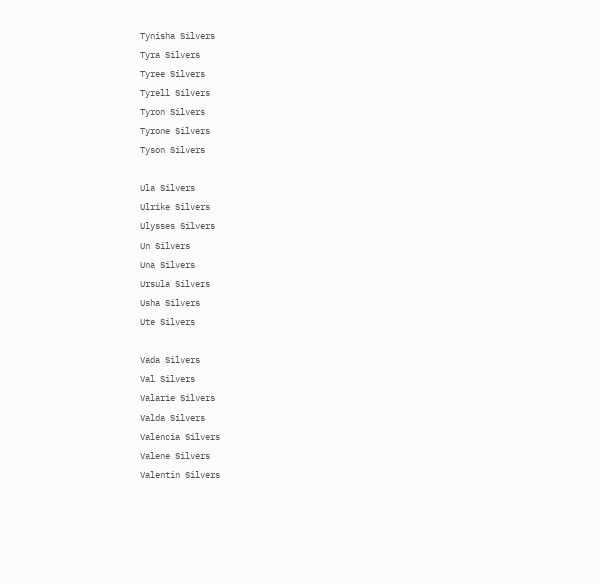Tynisha Silvers
Tyra Silvers
Tyree Silvers
Tyrell Silvers
Tyron Silvers
Tyrone Silvers
Tyson Silvers

Ula Silvers
Ulrike Silvers
Ulysses Silvers
Un Silvers
Una Silvers
Ursula Silvers
Usha Silvers
Ute Silvers

Vada Silvers
Val Silvers
Valarie Silvers
Valda Silvers
Valencia Silvers
Valene Silvers
Valentin Silvers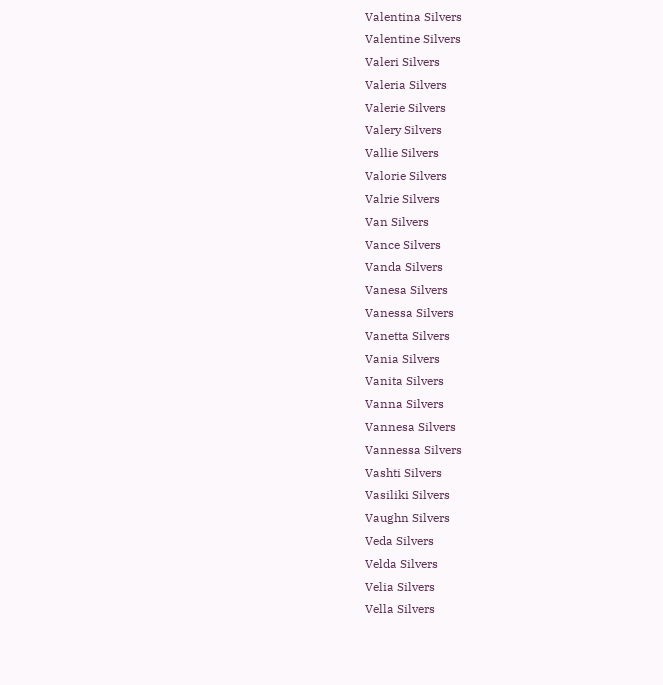Valentina Silvers
Valentine Silvers
Valeri Silvers
Valeria Silvers
Valerie Silvers
Valery Silvers
Vallie Silvers
Valorie Silvers
Valrie Silvers
Van Silvers
Vance Silvers
Vanda Silvers
Vanesa Silvers
Vanessa Silvers
Vanetta Silvers
Vania Silvers
Vanita Silvers
Vanna Silvers
Vannesa Silvers
Vannessa Silvers
Vashti Silvers
Vasiliki Silvers
Vaughn Silvers
Veda Silvers
Velda Silvers
Velia Silvers
Vella Silvers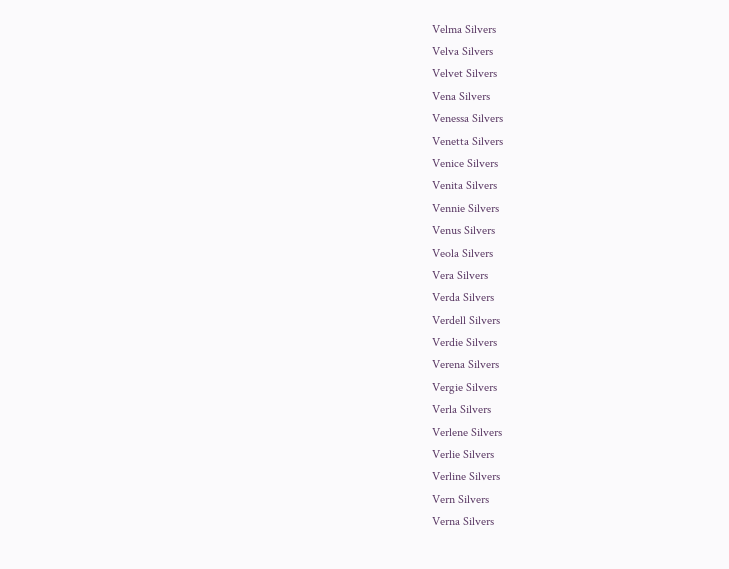Velma Silvers
Velva Silvers
Velvet Silvers
Vena Silvers
Venessa Silvers
Venetta Silvers
Venice Silvers
Venita Silvers
Vennie Silvers
Venus Silvers
Veola Silvers
Vera Silvers
Verda Silvers
Verdell Silvers
Verdie Silvers
Verena Silvers
Vergie Silvers
Verla Silvers
Verlene Silvers
Verlie Silvers
Verline Silvers
Vern Silvers
Verna Silvers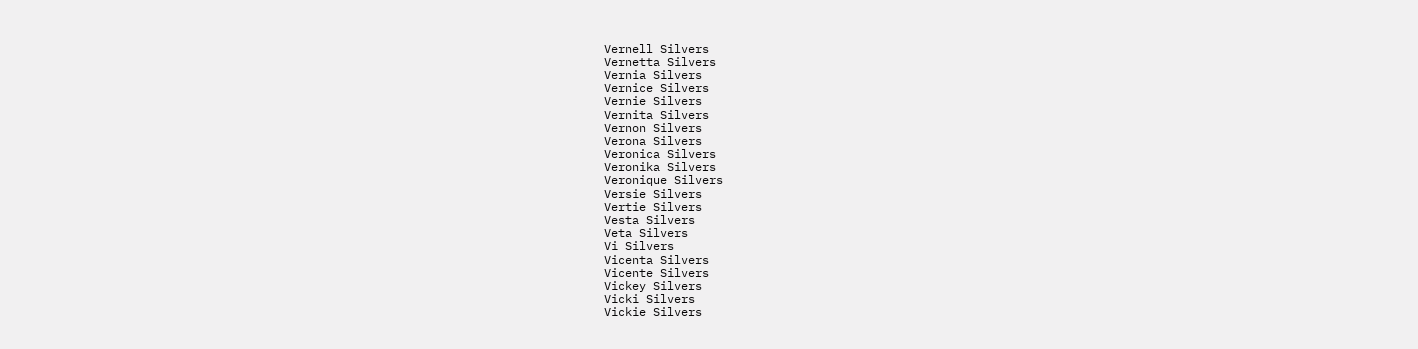Vernell Silvers
Vernetta Silvers
Vernia Silvers
Vernice Silvers
Vernie Silvers
Vernita Silvers
Vernon Silvers
Verona Silvers
Veronica Silvers
Veronika Silvers
Veronique Silvers
Versie Silvers
Vertie Silvers
Vesta Silvers
Veta Silvers
Vi Silvers
Vicenta Silvers
Vicente Silvers
Vickey Silvers
Vicki Silvers
Vickie Silvers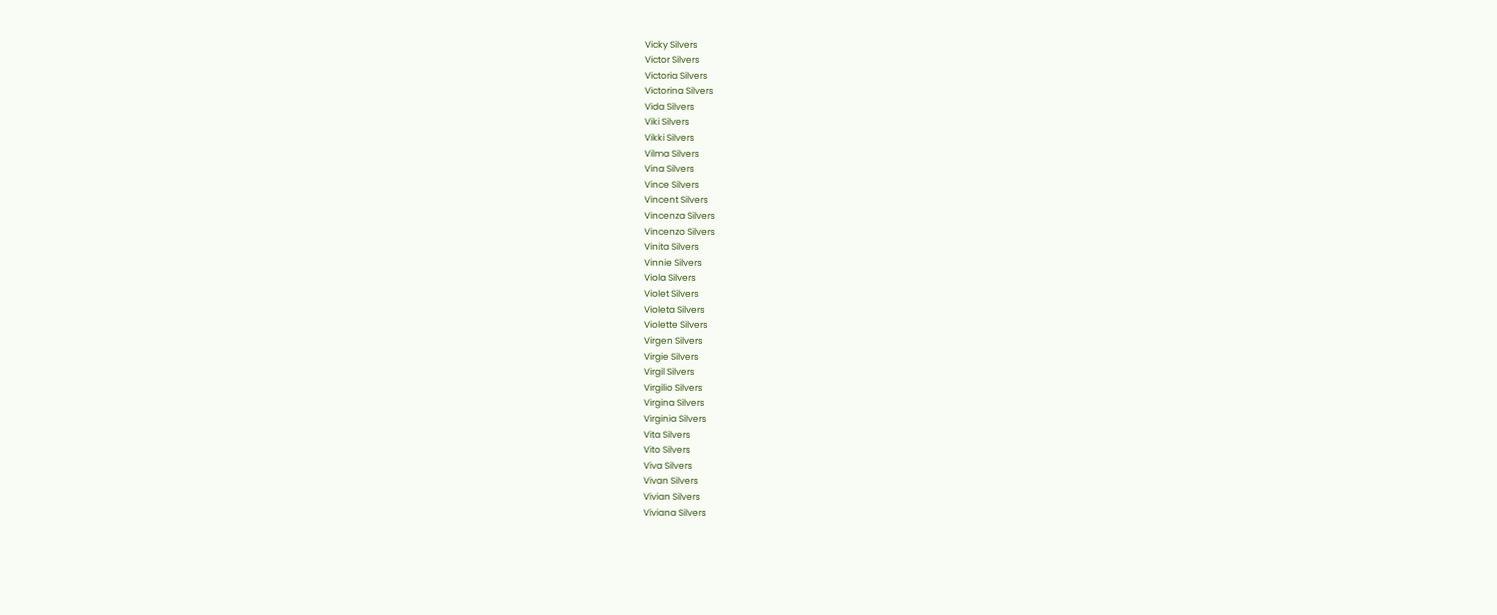Vicky Silvers
Victor Silvers
Victoria Silvers
Victorina Silvers
Vida Silvers
Viki Silvers
Vikki Silvers
Vilma Silvers
Vina Silvers
Vince Silvers
Vincent Silvers
Vincenza Silvers
Vincenzo Silvers
Vinita Silvers
Vinnie Silvers
Viola Silvers
Violet Silvers
Violeta Silvers
Violette Silvers
Virgen Silvers
Virgie Silvers
Virgil Silvers
Virgilio Silvers
Virgina Silvers
Virginia Silvers
Vita Silvers
Vito Silvers
Viva Silvers
Vivan Silvers
Vivian Silvers
Viviana Silvers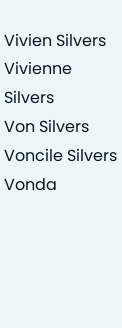Vivien Silvers
Vivienne Silvers
Von Silvers
Voncile Silvers
Vonda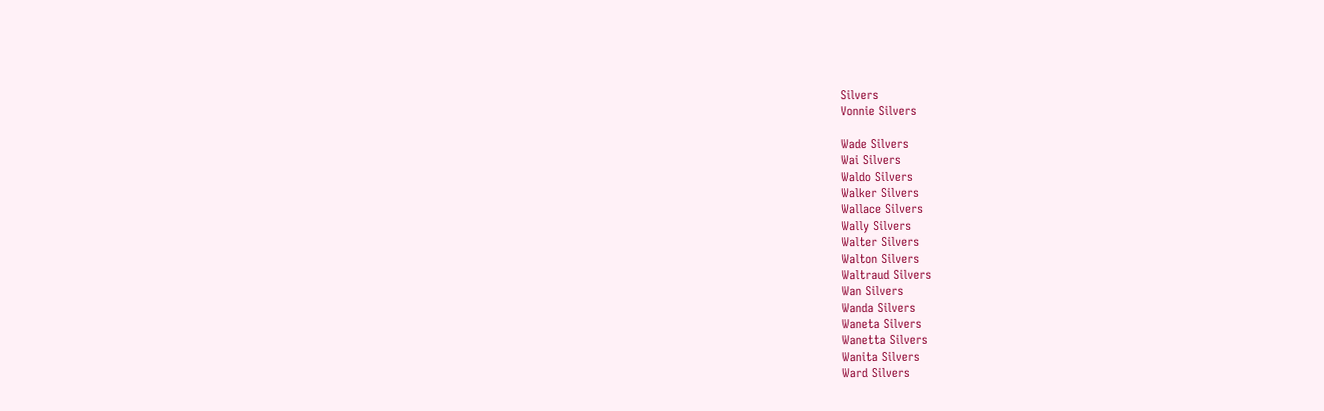Silvers
Vonnie Silvers

Wade Silvers
Wai Silvers
Waldo Silvers
Walker Silvers
Wallace Silvers
Wally Silvers
Walter Silvers
Walton Silvers
Waltraud Silvers
Wan Silvers
Wanda Silvers
Waneta Silvers
Wanetta Silvers
Wanita Silvers
Ward Silvers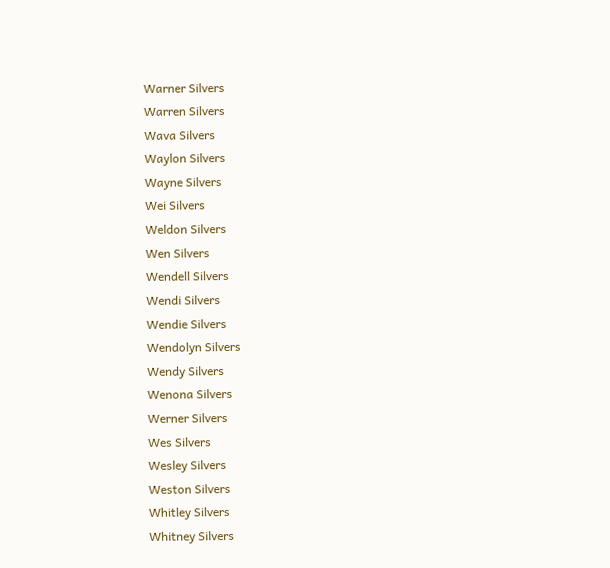Warner Silvers
Warren Silvers
Wava Silvers
Waylon Silvers
Wayne Silvers
Wei Silvers
Weldon Silvers
Wen Silvers
Wendell Silvers
Wendi Silvers
Wendie Silvers
Wendolyn Silvers
Wendy Silvers
Wenona Silvers
Werner Silvers
Wes Silvers
Wesley Silvers
Weston Silvers
Whitley Silvers
Whitney Silvers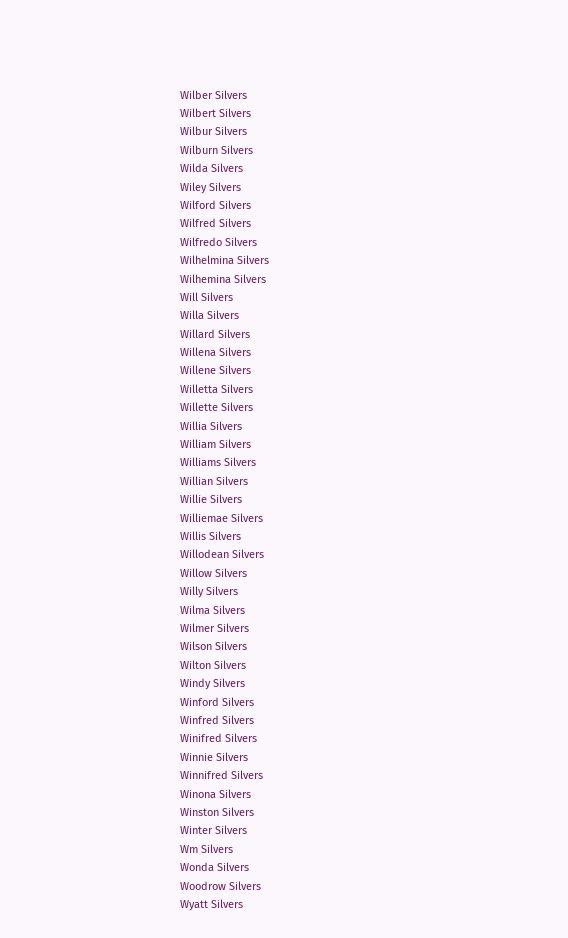Wilber Silvers
Wilbert Silvers
Wilbur Silvers
Wilburn Silvers
Wilda Silvers
Wiley Silvers
Wilford Silvers
Wilfred Silvers
Wilfredo Silvers
Wilhelmina Silvers
Wilhemina Silvers
Will Silvers
Willa Silvers
Willard Silvers
Willena Silvers
Willene Silvers
Willetta Silvers
Willette Silvers
Willia Silvers
William Silvers
Williams Silvers
Willian Silvers
Willie Silvers
Williemae Silvers
Willis Silvers
Willodean Silvers
Willow Silvers
Willy Silvers
Wilma Silvers
Wilmer Silvers
Wilson Silvers
Wilton Silvers
Windy Silvers
Winford Silvers
Winfred Silvers
Winifred Silvers
Winnie Silvers
Winnifred Silvers
Winona Silvers
Winston Silvers
Winter Silvers
Wm Silvers
Wonda Silvers
Woodrow Silvers
Wyatt Silvers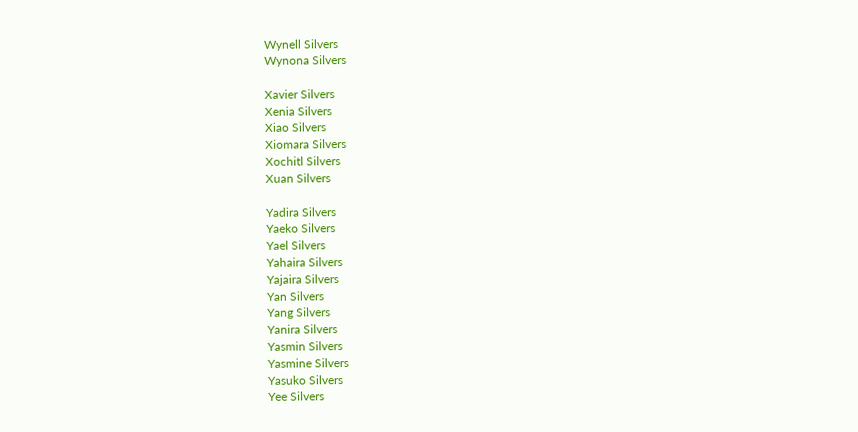Wynell Silvers
Wynona Silvers

Xavier Silvers
Xenia Silvers
Xiao Silvers
Xiomara Silvers
Xochitl Silvers
Xuan Silvers

Yadira Silvers
Yaeko Silvers
Yael Silvers
Yahaira Silvers
Yajaira Silvers
Yan Silvers
Yang Silvers
Yanira Silvers
Yasmin Silvers
Yasmine Silvers
Yasuko Silvers
Yee Silvers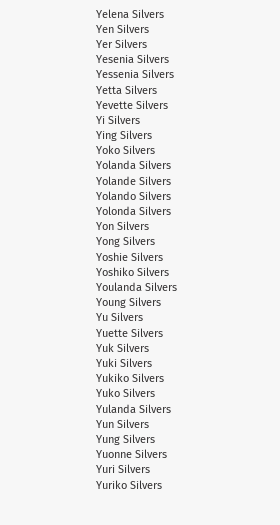Yelena Silvers
Yen Silvers
Yer Silvers
Yesenia Silvers
Yessenia Silvers
Yetta Silvers
Yevette Silvers
Yi Silvers
Ying Silvers
Yoko Silvers
Yolanda Silvers
Yolande Silvers
Yolando Silvers
Yolonda Silvers
Yon Silvers
Yong Silvers
Yoshie Silvers
Yoshiko Silvers
Youlanda Silvers
Young Silvers
Yu Silvers
Yuette Silvers
Yuk Silvers
Yuki Silvers
Yukiko Silvers
Yuko Silvers
Yulanda Silvers
Yun Silvers
Yung Silvers
Yuonne Silvers
Yuri Silvers
Yuriko Silvers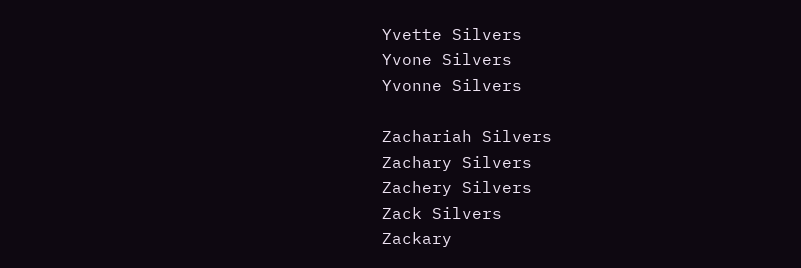Yvette Silvers
Yvone Silvers
Yvonne Silvers

Zachariah Silvers
Zachary Silvers
Zachery Silvers
Zack Silvers
Zackary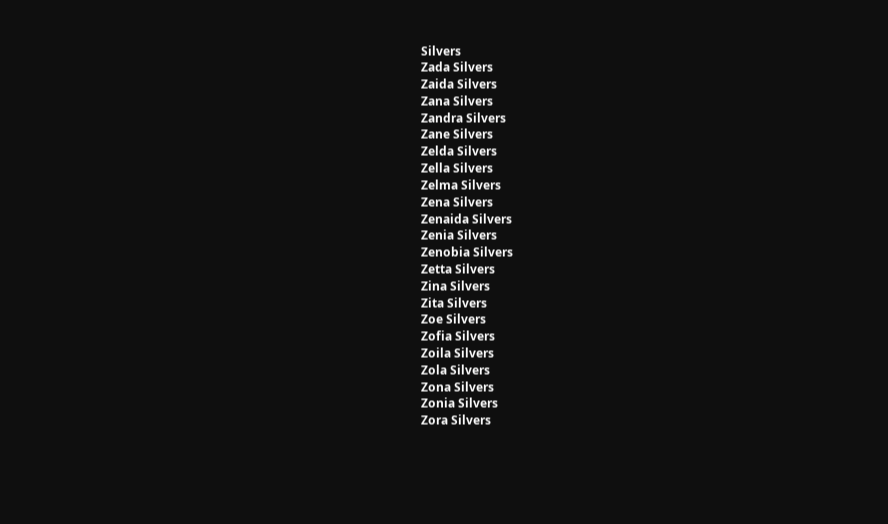Silvers
Zada Silvers
Zaida Silvers
Zana Silvers
Zandra Silvers
Zane Silvers
Zelda Silvers
Zella Silvers
Zelma Silvers
Zena Silvers
Zenaida Silvers
Zenia Silvers
Zenobia Silvers
Zetta Silvers
Zina Silvers
Zita Silvers
Zoe Silvers
Zofia Silvers
Zoila Silvers
Zola Silvers
Zona Silvers
Zonia Silvers
Zora Silvers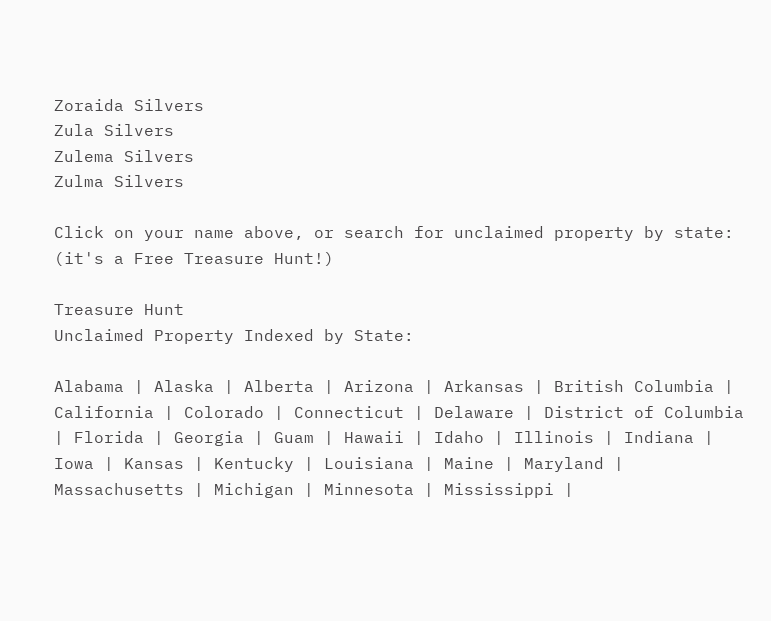Zoraida Silvers
Zula Silvers
Zulema Silvers
Zulma Silvers

Click on your name above, or search for unclaimed property by state: (it's a Free Treasure Hunt!)

Treasure Hunt
Unclaimed Property Indexed by State:

Alabama | Alaska | Alberta | Arizona | Arkansas | British Columbia | California | Colorado | Connecticut | Delaware | District of Columbia | Florida | Georgia | Guam | Hawaii | Idaho | Illinois | Indiana | Iowa | Kansas | Kentucky | Louisiana | Maine | Maryland | Massachusetts | Michigan | Minnesota | Mississippi |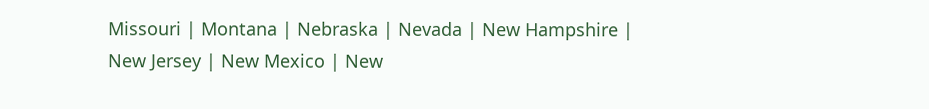Missouri | Montana | Nebraska | Nevada | New Hampshire | New Jersey | New Mexico | New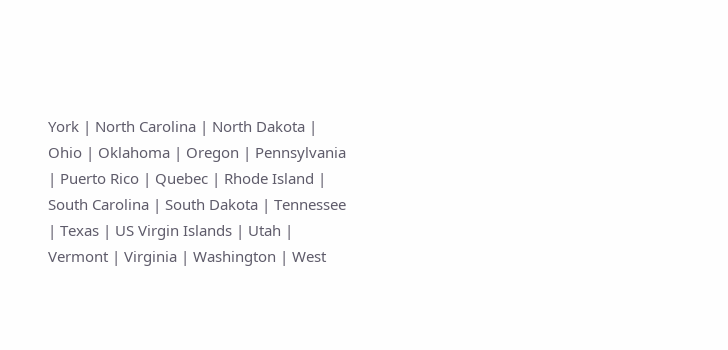York | North Carolina | North Dakota | Ohio | Oklahoma | Oregon | Pennsylvania | Puerto Rico | Quebec | Rhode Island | South Carolina | South Dakota | Tennessee | Texas | US Virgin Islands | Utah | Vermont | Virginia | Washington | West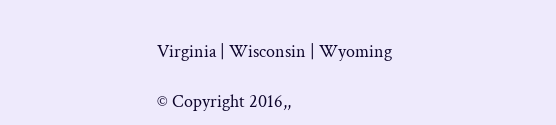Virginia | Wisconsin | Wyoming

© Copyright 2016,,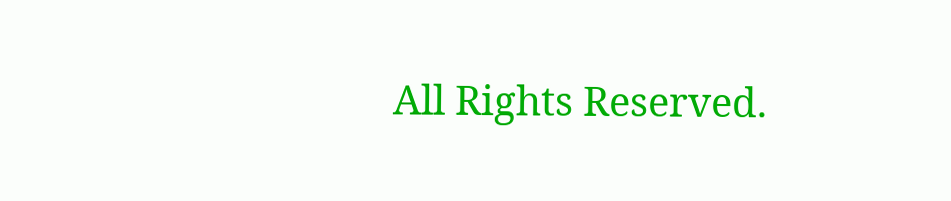All Rights Reserved.